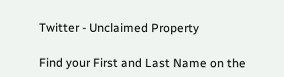Twitter - Unclaimed Property

Find your First and Last Name on the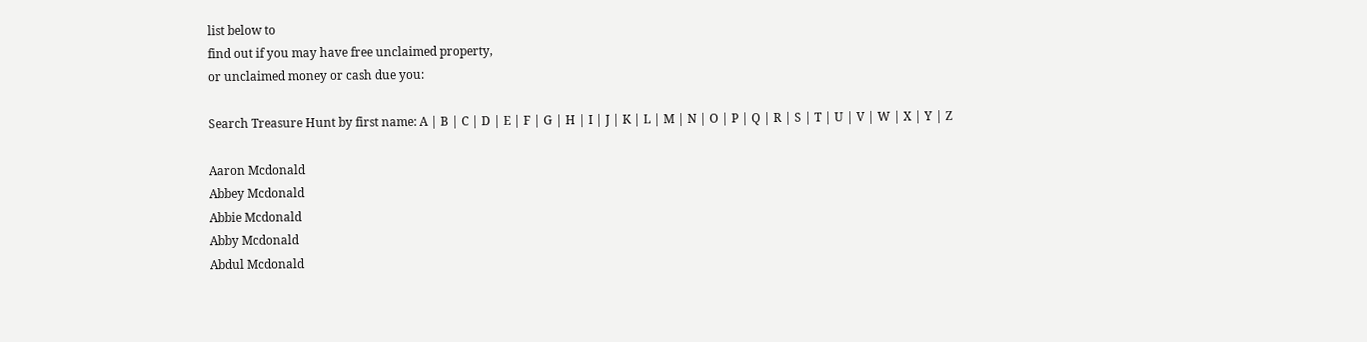list below to
find out if you may have free unclaimed property,
or unclaimed money or cash due you:

Search Treasure Hunt by first name: A | B | C | D | E | F | G | H | I | J | K | L | M | N | O | P | Q | R | S | T | U | V | W | X | Y | Z

Aaron Mcdonald
Abbey Mcdonald
Abbie Mcdonald
Abby Mcdonald
Abdul Mcdonald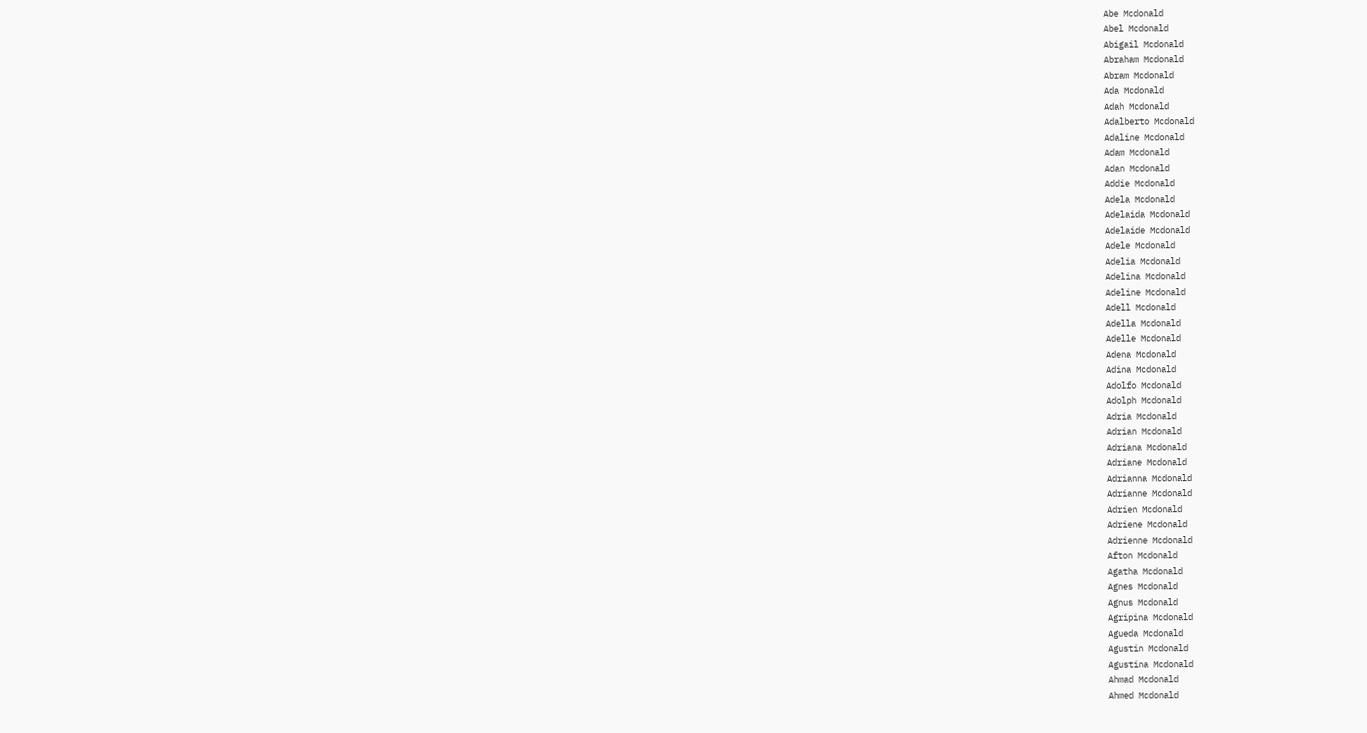Abe Mcdonald
Abel Mcdonald
Abigail Mcdonald
Abraham Mcdonald
Abram Mcdonald
Ada Mcdonald
Adah Mcdonald
Adalberto Mcdonald
Adaline Mcdonald
Adam Mcdonald
Adan Mcdonald
Addie Mcdonald
Adela Mcdonald
Adelaida Mcdonald
Adelaide Mcdonald
Adele Mcdonald
Adelia Mcdonald
Adelina Mcdonald
Adeline Mcdonald
Adell Mcdonald
Adella Mcdonald
Adelle Mcdonald
Adena Mcdonald
Adina Mcdonald
Adolfo Mcdonald
Adolph Mcdonald
Adria Mcdonald
Adrian Mcdonald
Adriana Mcdonald
Adriane Mcdonald
Adrianna Mcdonald
Adrianne Mcdonald
Adrien Mcdonald
Adriene Mcdonald
Adrienne Mcdonald
Afton Mcdonald
Agatha Mcdonald
Agnes Mcdonald
Agnus Mcdonald
Agripina Mcdonald
Agueda Mcdonald
Agustin Mcdonald
Agustina Mcdonald
Ahmad Mcdonald
Ahmed Mcdonald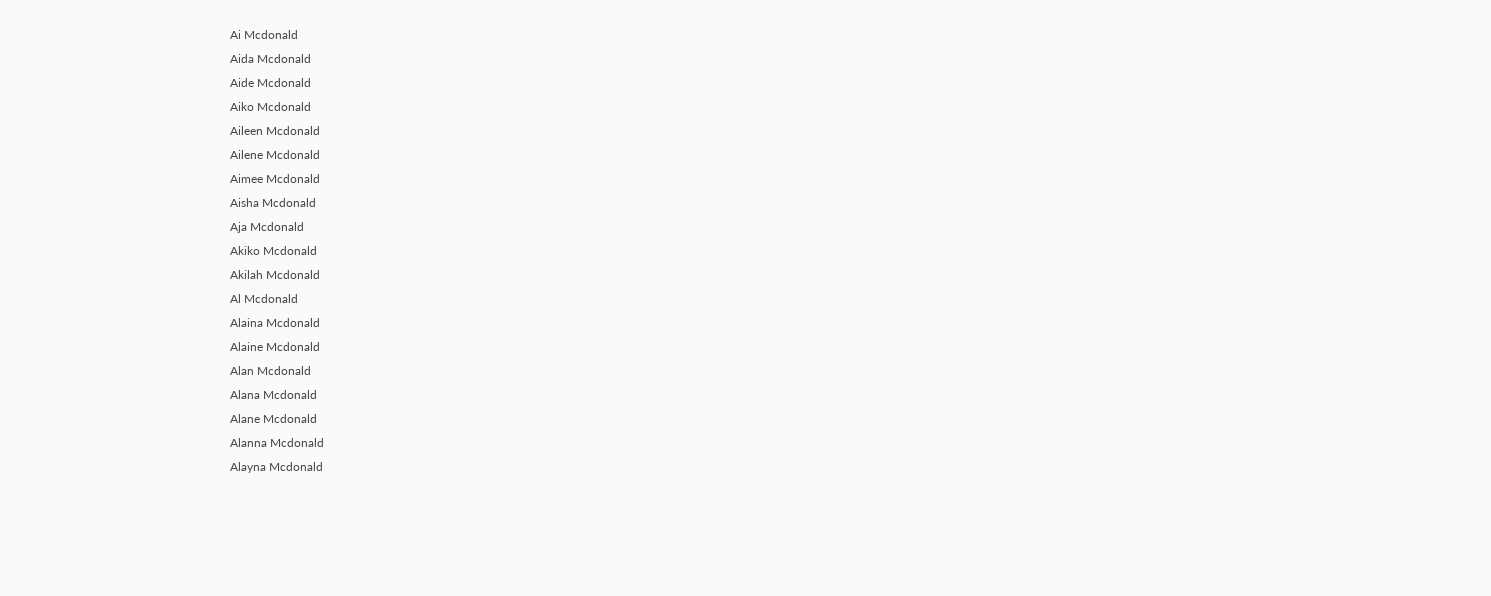Ai Mcdonald
Aida Mcdonald
Aide Mcdonald
Aiko Mcdonald
Aileen Mcdonald
Ailene Mcdonald
Aimee Mcdonald
Aisha Mcdonald
Aja Mcdonald
Akiko Mcdonald
Akilah Mcdonald
Al Mcdonald
Alaina Mcdonald
Alaine Mcdonald
Alan Mcdonald
Alana Mcdonald
Alane Mcdonald
Alanna Mcdonald
Alayna Mcdonald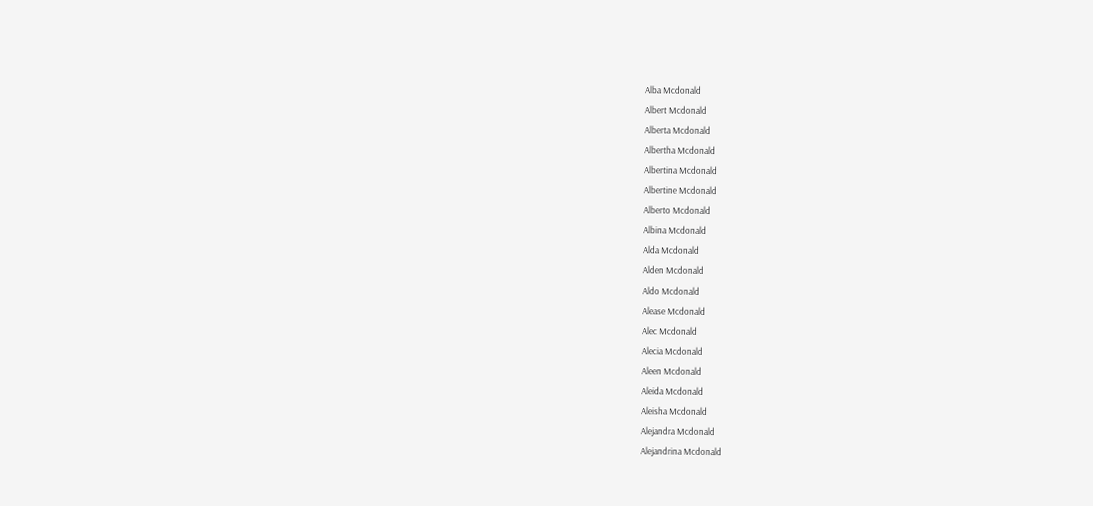Alba Mcdonald
Albert Mcdonald
Alberta Mcdonald
Albertha Mcdonald
Albertina Mcdonald
Albertine Mcdonald
Alberto Mcdonald
Albina Mcdonald
Alda Mcdonald
Alden Mcdonald
Aldo Mcdonald
Alease Mcdonald
Alec Mcdonald
Alecia Mcdonald
Aleen Mcdonald
Aleida Mcdonald
Aleisha Mcdonald
Alejandra Mcdonald
Alejandrina Mcdonald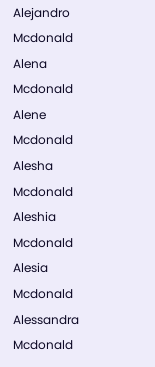Alejandro Mcdonald
Alena Mcdonald
Alene Mcdonald
Alesha Mcdonald
Aleshia Mcdonald
Alesia Mcdonald
Alessandra Mcdonald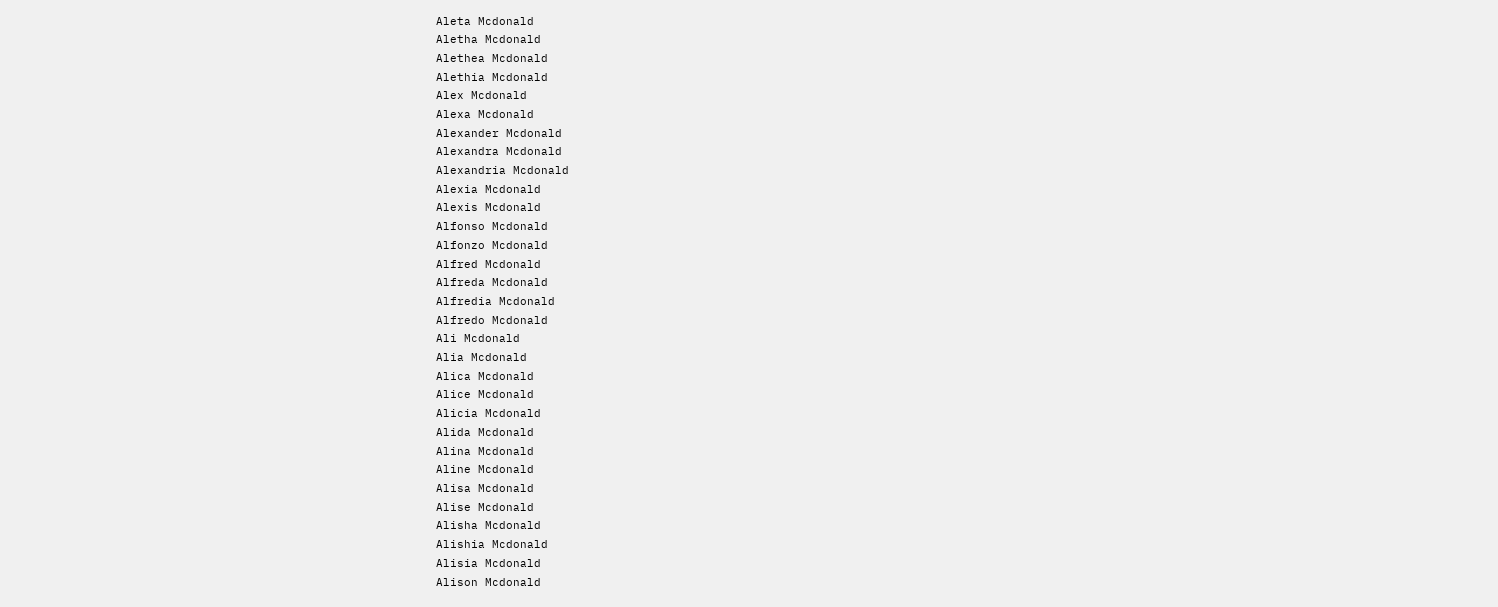Aleta Mcdonald
Aletha Mcdonald
Alethea Mcdonald
Alethia Mcdonald
Alex Mcdonald
Alexa Mcdonald
Alexander Mcdonald
Alexandra Mcdonald
Alexandria Mcdonald
Alexia Mcdonald
Alexis Mcdonald
Alfonso Mcdonald
Alfonzo Mcdonald
Alfred Mcdonald
Alfreda Mcdonald
Alfredia Mcdonald
Alfredo Mcdonald
Ali Mcdonald
Alia Mcdonald
Alica Mcdonald
Alice Mcdonald
Alicia Mcdonald
Alida Mcdonald
Alina Mcdonald
Aline Mcdonald
Alisa Mcdonald
Alise Mcdonald
Alisha Mcdonald
Alishia Mcdonald
Alisia Mcdonald
Alison Mcdonald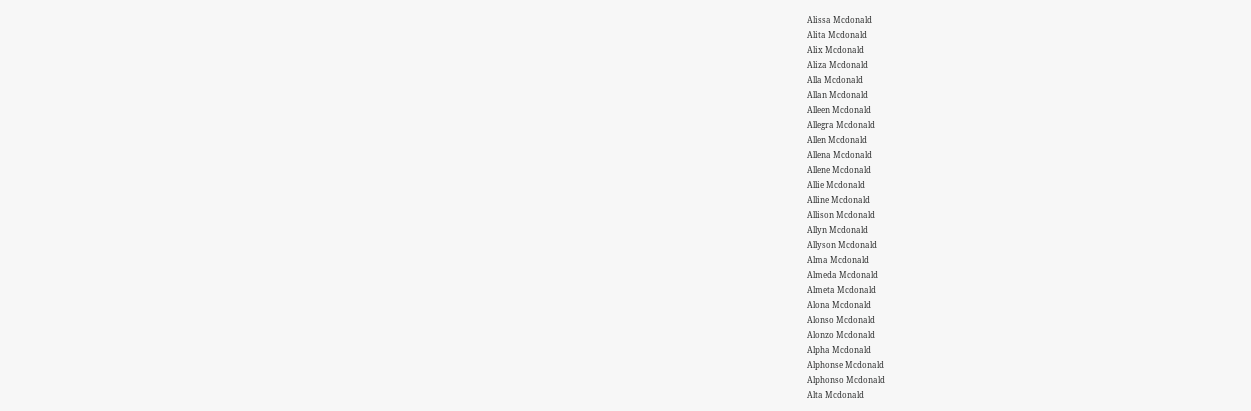Alissa Mcdonald
Alita Mcdonald
Alix Mcdonald
Aliza Mcdonald
Alla Mcdonald
Allan Mcdonald
Alleen Mcdonald
Allegra Mcdonald
Allen Mcdonald
Allena Mcdonald
Allene Mcdonald
Allie Mcdonald
Alline Mcdonald
Allison Mcdonald
Allyn Mcdonald
Allyson Mcdonald
Alma Mcdonald
Almeda Mcdonald
Almeta Mcdonald
Alona Mcdonald
Alonso Mcdonald
Alonzo Mcdonald
Alpha Mcdonald
Alphonse Mcdonald
Alphonso Mcdonald
Alta Mcdonald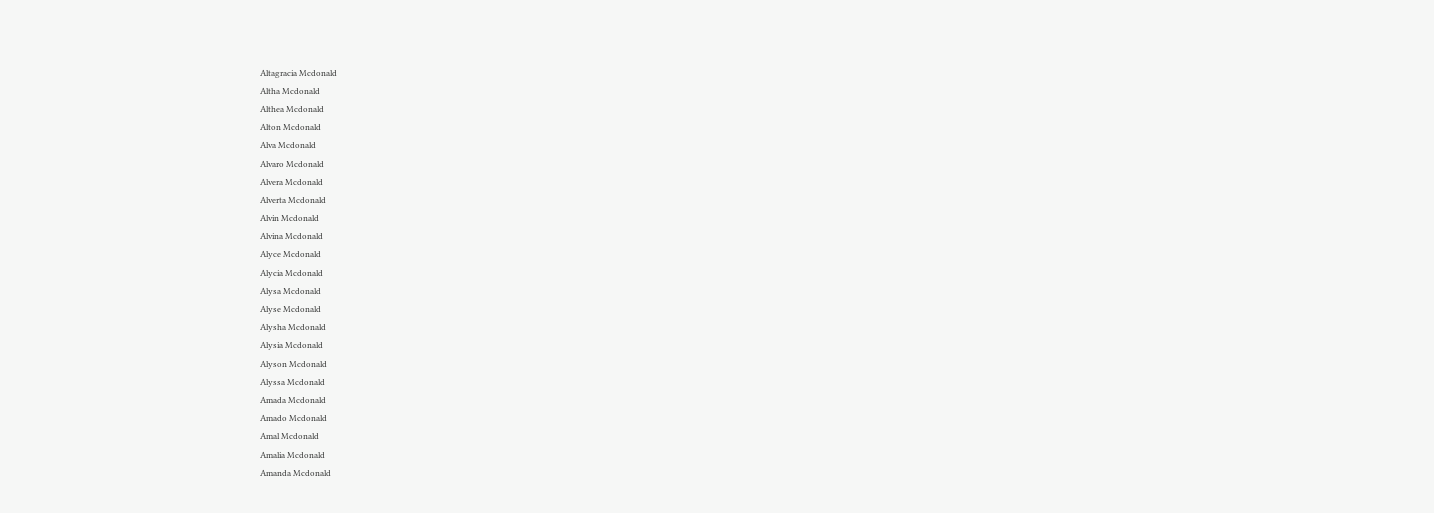Altagracia Mcdonald
Altha Mcdonald
Althea Mcdonald
Alton Mcdonald
Alva Mcdonald
Alvaro Mcdonald
Alvera Mcdonald
Alverta Mcdonald
Alvin Mcdonald
Alvina Mcdonald
Alyce Mcdonald
Alycia Mcdonald
Alysa Mcdonald
Alyse Mcdonald
Alysha Mcdonald
Alysia Mcdonald
Alyson Mcdonald
Alyssa Mcdonald
Amada Mcdonald
Amado Mcdonald
Amal Mcdonald
Amalia Mcdonald
Amanda Mcdonald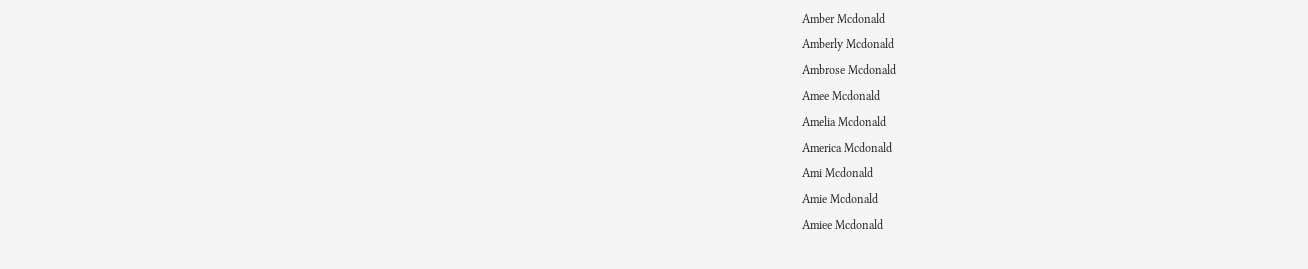Amber Mcdonald
Amberly Mcdonald
Ambrose Mcdonald
Amee Mcdonald
Amelia Mcdonald
America Mcdonald
Ami Mcdonald
Amie Mcdonald
Amiee Mcdonald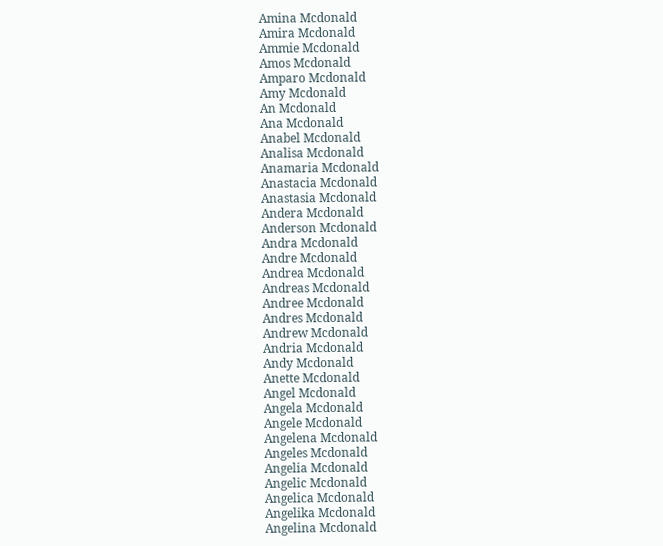Amina Mcdonald
Amira Mcdonald
Ammie Mcdonald
Amos Mcdonald
Amparo Mcdonald
Amy Mcdonald
An Mcdonald
Ana Mcdonald
Anabel Mcdonald
Analisa Mcdonald
Anamaria Mcdonald
Anastacia Mcdonald
Anastasia Mcdonald
Andera Mcdonald
Anderson Mcdonald
Andra Mcdonald
Andre Mcdonald
Andrea Mcdonald
Andreas Mcdonald
Andree Mcdonald
Andres Mcdonald
Andrew Mcdonald
Andria Mcdonald
Andy Mcdonald
Anette Mcdonald
Angel Mcdonald
Angela Mcdonald
Angele Mcdonald
Angelena Mcdonald
Angeles Mcdonald
Angelia Mcdonald
Angelic Mcdonald
Angelica Mcdonald
Angelika Mcdonald
Angelina Mcdonald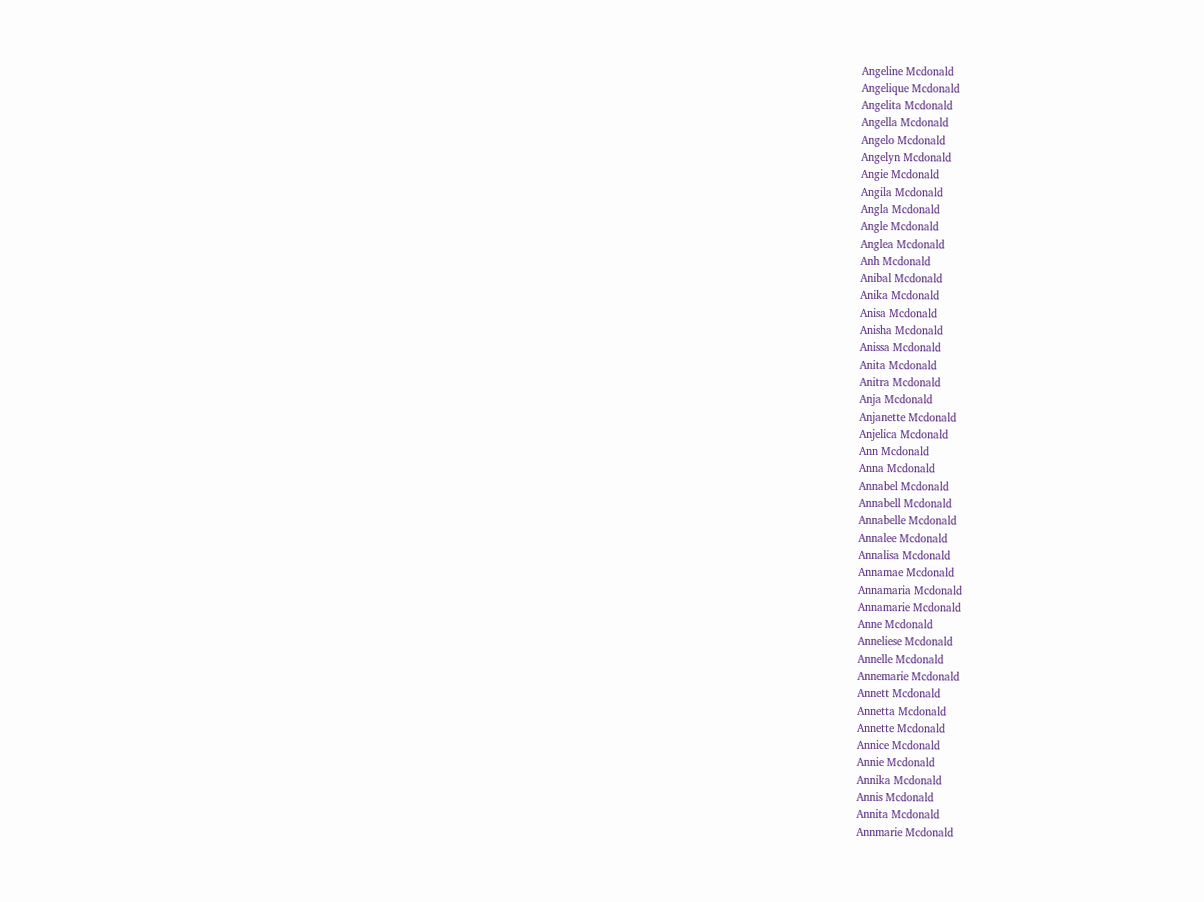Angeline Mcdonald
Angelique Mcdonald
Angelita Mcdonald
Angella Mcdonald
Angelo Mcdonald
Angelyn Mcdonald
Angie Mcdonald
Angila Mcdonald
Angla Mcdonald
Angle Mcdonald
Anglea Mcdonald
Anh Mcdonald
Anibal Mcdonald
Anika Mcdonald
Anisa Mcdonald
Anisha Mcdonald
Anissa Mcdonald
Anita Mcdonald
Anitra Mcdonald
Anja Mcdonald
Anjanette Mcdonald
Anjelica Mcdonald
Ann Mcdonald
Anna Mcdonald
Annabel Mcdonald
Annabell Mcdonald
Annabelle Mcdonald
Annalee Mcdonald
Annalisa Mcdonald
Annamae Mcdonald
Annamaria Mcdonald
Annamarie Mcdonald
Anne Mcdonald
Anneliese Mcdonald
Annelle Mcdonald
Annemarie Mcdonald
Annett Mcdonald
Annetta Mcdonald
Annette Mcdonald
Annice Mcdonald
Annie Mcdonald
Annika Mcdonald
Annis Mcdonald
Annita Mcdonald
Annmarie Mcdonald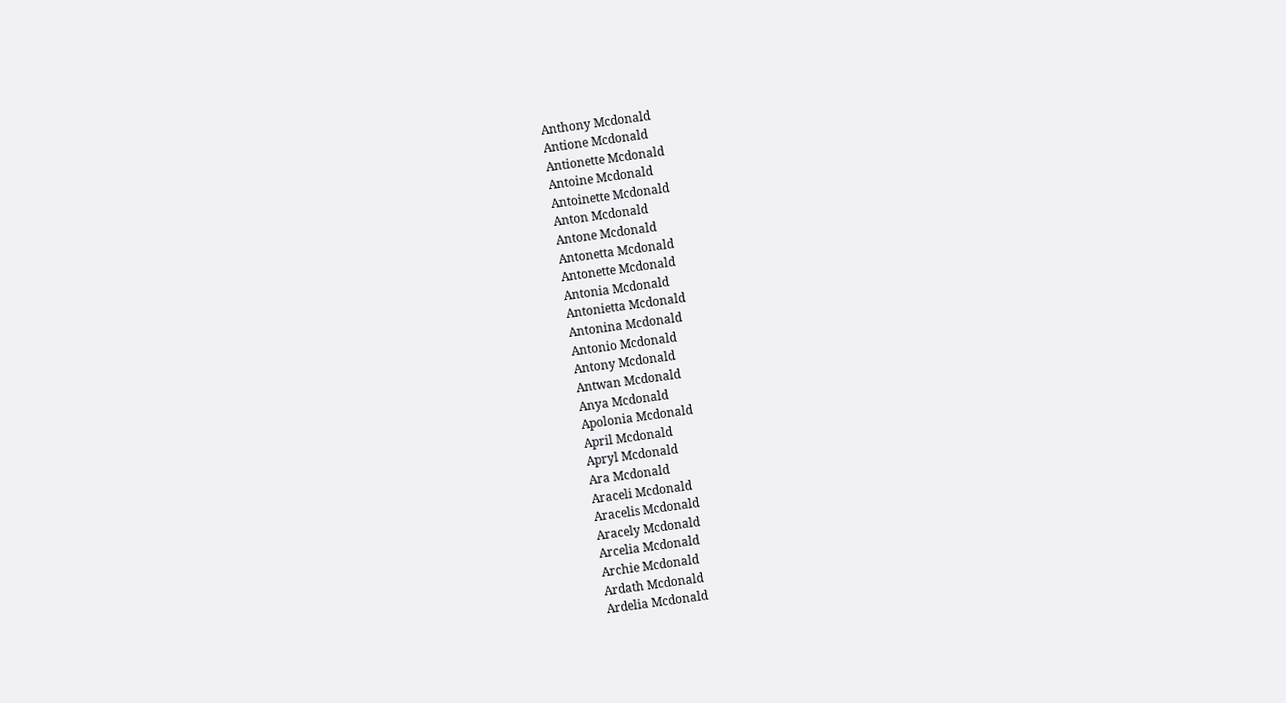Anthony Mcdonald
Antione Mcdonald
Antionette Mcdonald
Antoine Mcdonald
Antoinette Mcdonald
Anton Mcdonald
Antone Mcdonald
Antonetta Mcdonald
Antonette Mcdonald
Antonia Mcdonald
Antonietta Mcdonald
Antonina Mcdonald
Antonio Mcdonald
Antony Mcdonald
Antwan Mcdonald
Anya Mcdonald
Apolonia Mcdonald
April Mcdonald
Apryl Mcdonald
Ara Mcdonald
Araceli Mcdonald
Aracelis Mcdonald
Aracely Mcdonald
Arcelia Mcdonald
Archie Mcdonald
Ardath Mcdonald
Ardelia Mcdonald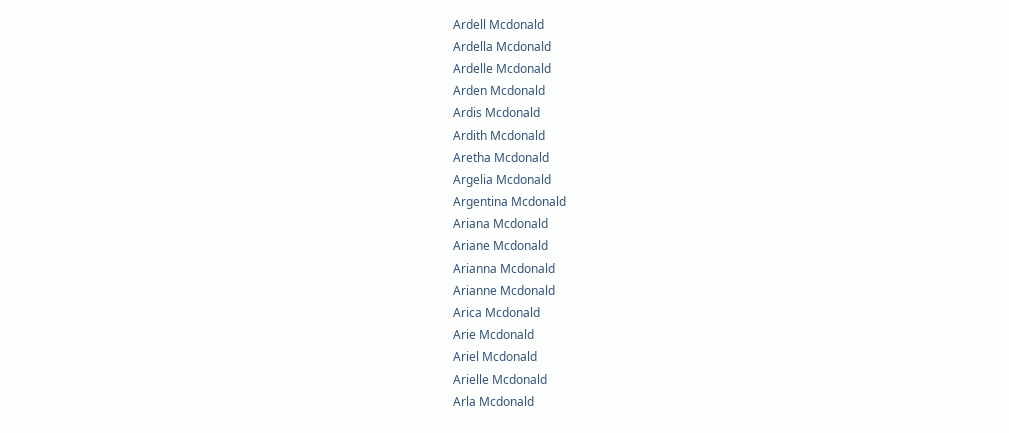Ardell Mcdonald
Ardella Mcdonald
Ardelle Mcdonald
Arden Mcdonald
Ardis Mcdonald
Ardith Mcdonald
Aretha Mcdonald
Argelia Mcdonald
Argentina Mcdonald
Ariana Mcdonald
Ariane Mcdonald
Arianna Mcdonald
Arianne Mcdonald
Arica Mcdonald
Arie Mcdonald
Ariel Mcdonald
Arielle Mcdonald
Arla Mcdonald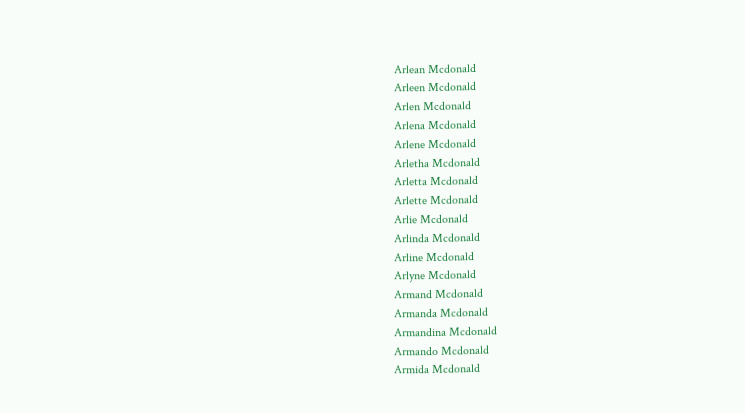Arlean Mcdonald
Arleen Mcdonald
Arlen Mcdonald
Arlena Mcdonald
Arlene Mcdonald
Arletha Mcdonald
Arletta Mcdonald
Arlette Mcdonald
Arlie Mcdonald
Arlinda Mcdonald
Arline Mcdonald
Arlyne Mcdonald
Armand Mcdonald
Armanda Mcdonald
Armandina Mcdonald
Armando Mcdonald
Armida Mcdonald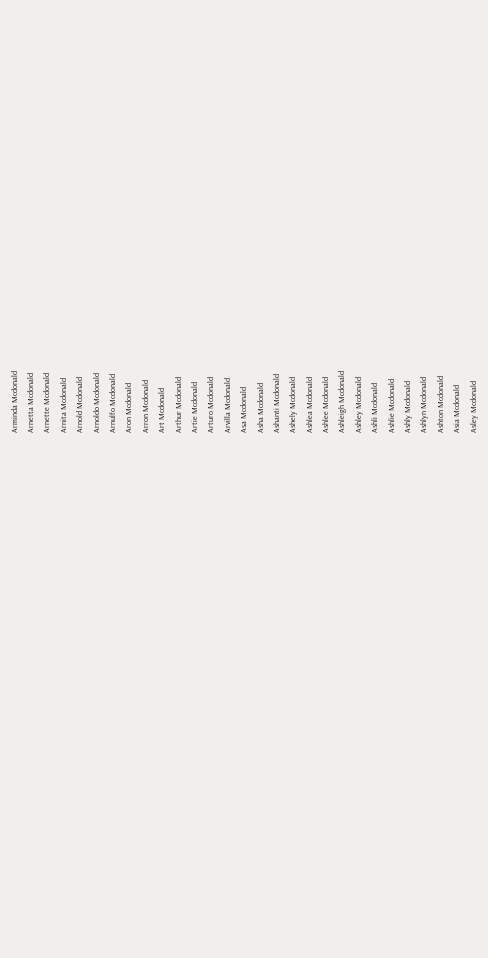Arminda Mcdonald
Arnetta Mcdonald
Arnette Mcdonald
Arnita Mcdonald
Arnold Mcdonald
Arnoldo Mcdonald
Arnulfo Mcdonald
Aron Mcdonald
Arron Mcdonald
Art Mcdonald
Arthur Mcdonald
Artie Mcdonald
Arturo Mcdonald
Arvilla Mcdonald
Asa Mcdonald
Asha Mcdonald
Ashanti Mcdonald
Ashely Mcdonald
Ashlea Mcdonald
Ashlee Mcdonald
Ashleigh Mcdonald
Ashley Mcdonald
Ashli Mcdonald
Ashlie Mcdonald
Ashly Mcdonald
Ashlyn Mcdonald
Ashton Mcdonald
Asia Mcdonald
Asley Mcdonald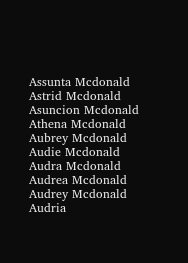Assunta Mcdonald
Astrid Mcdonald
Asuncion Mcdonald
Athena Mcdonald
Aubrey Mcdonald
Audie Mcdonald
Audra Mcdonald
Audrea Mcdonald
Audrey Mcdonald
Audria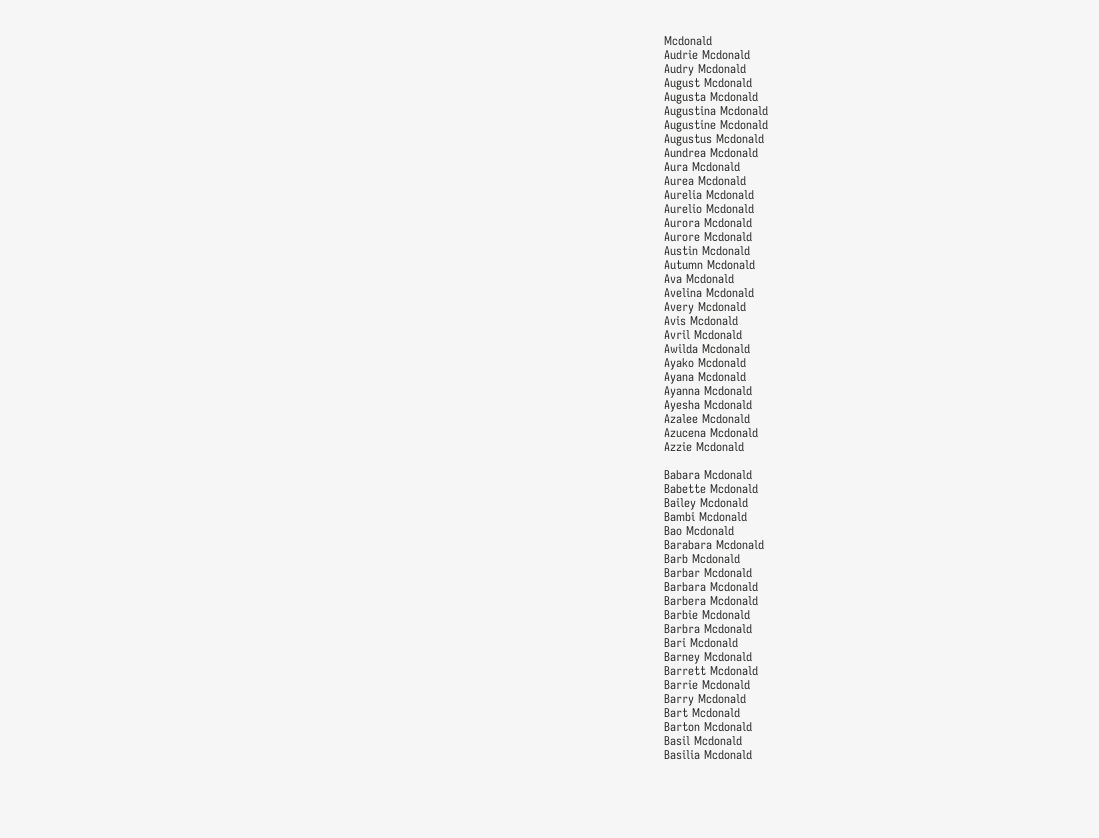Mcdonald
Audrie Mcdonald
Audry Mcdonald
August Mcdonald
Augusta Mcdonald
Augustina Mcdonald
Augustine Mcdonald
Augustus Mcdonald
Aundrea Mcdonald
Aura Mcdonald
Aurea Mcdonald
Aurelia Mcdonald
Aurelio Mcdonald
Aurora Mcdonald
Aurore Mcdonald
Austin Mcdonald
Autumn Mcdonald
Ava Mcdonald
Avelina Mcdonald
Avery Mcdonald
Avis Mcdonald
Avril Mcdonald
Awilda Mcdonald
Ayako Mcdonald
Ayana Mcdonald
Ayanna Mcdonald
Ayesha Mcdonald
Azalee Mcdonald
Azucena Mcdonald
Azzie Mcdonald

Babara Mcdonald
Babette Mcdonald
Bailey Mcdonald
Bambi Mcdonald
Bao Mcdonald
Barabara Mcdonald
Barb Mcdonald
Barbar Mcdonald
Barbara Mcdonald
Barbera Mcdonald
Barbie Mcdonald
Barbra Mcdonald
Bari Mcdonald
Barney Mcdonald
Barrett Mcdonald
Barrie Mcdonald
Barry Mcdonald
Bart Mcdonald
Barton Mcdonald
Basil Mcdonald
Basilia Mcdonald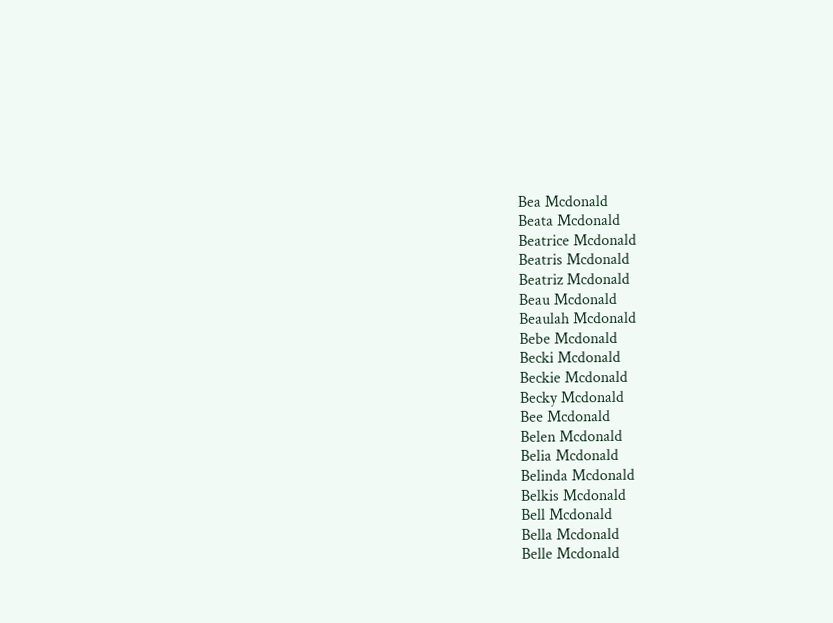Bea Mcdonald
Beata Mcdonald
Beatrice Mcdonald
Beatris Mcdonald
Beatriz Mcdonald
Beau Mcdonald
Beaulah Mcdonald
Bebe Mcdonald
Becki Mcdonald
Beckie Mcdonald
Becky Mcdonald
Bee Mcdonald
Belen Mcdonald
Belia Mcdonald
Belinda Mcdonald
Belkis Mcdonald
Bell Mcdonald
Bella Mcdonald
Belle Mcdonald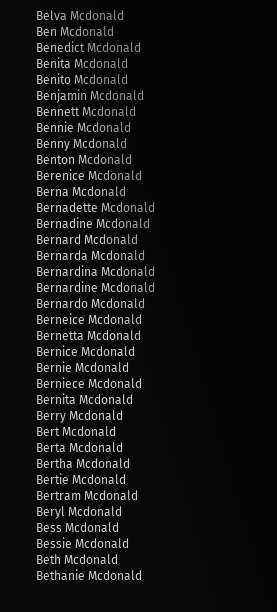Belva Mcdonald
Ben Mcdonald
Benedict Mcdonald
Benita Mcdonald
Benito Mcdonald
Benjamin Mcdonald
Bennett Mcdonald
Bennie Mcdonald
Benny Mcdonald
Benton Mcdonald
Berenice Mcdonald
Berna Mcdonald
Bernadette Mcdonald
Bernadine Mcdonald
Bernard Mcdonald
Bernarda Mcdonald
Bernardina Mcdonald
Bernardine Mcdonald
Bernardo Mcdonald
Berneice Mcdonald
Bernetta Mcdonald
Bernice Mcdonald
Bernie Mcdonald
Berniece Mcdonald
Bernita Mcdonald
Berry Mcdonald
Bert Mcdonald
Berta Mcdonald
Bertha Mcdonald
Bertie Mcdonald
Bertram Mcdonald
Beryl Mcdonald
Bess Mcdonald
Bessie Mcdonald
Beth Mcdonald
Bethanie Mcdonald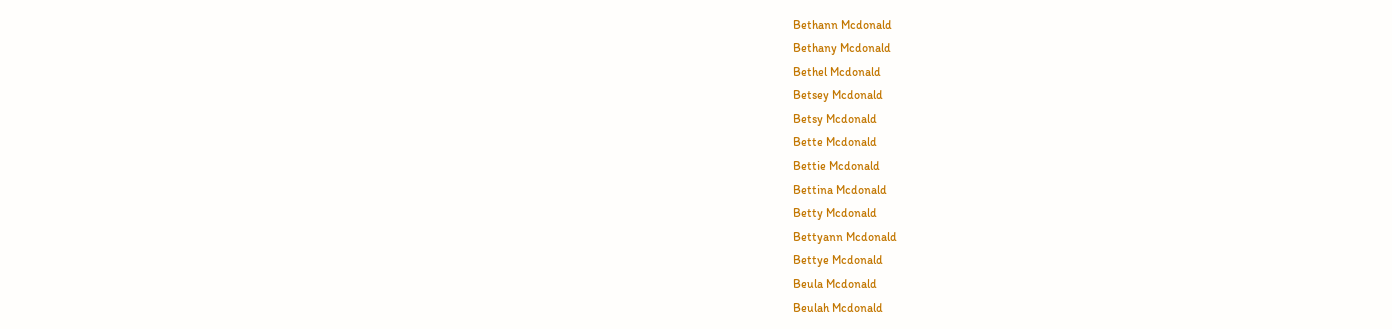Bethann Mcdonald
Bethany Mcdonald
Bethel Mcdonald
Betsey Mcdonald
Betsy Mcdonald
Bette Mcdonald
Bettie Mcdonald
Bettina Mcdonald
Betty Mcdonald
Bettyann Mcdonald
Bettye Mcdonald
Beula Mcdonald
Beulah Mcdonald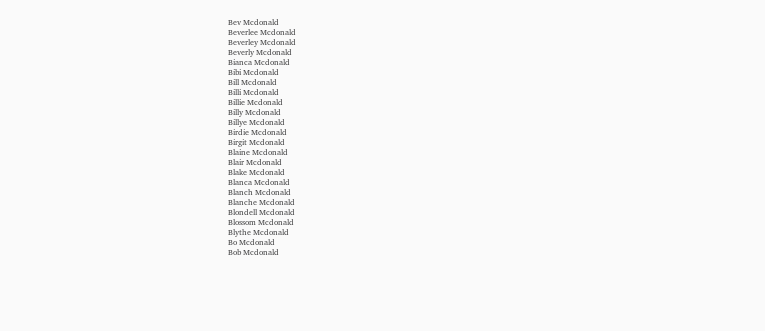Bev Mcdonald
Beverlee Mcdonald
Beverley Mcdonald
Beverly Mcdonald
Bianca Mcdonald
Bibi Mcdonald
Bill Mcdonald
Billi Mcdonald
Billie Mcdonald
Billy Mcdonald
Billye Mcdonald
Birdie Mcdonald
Birgit Mcdonald
Blaine Mcdonald
Blair Mcdonald
Blake Mcdonald
Blanca Mcdonald
Blanch Mcdonald
Blanche Mcdonald
Blondell Mcdonald
Blossom Mcdonald
Blythe Mcdonald
Bo Mcdonald
Bob Mcdonald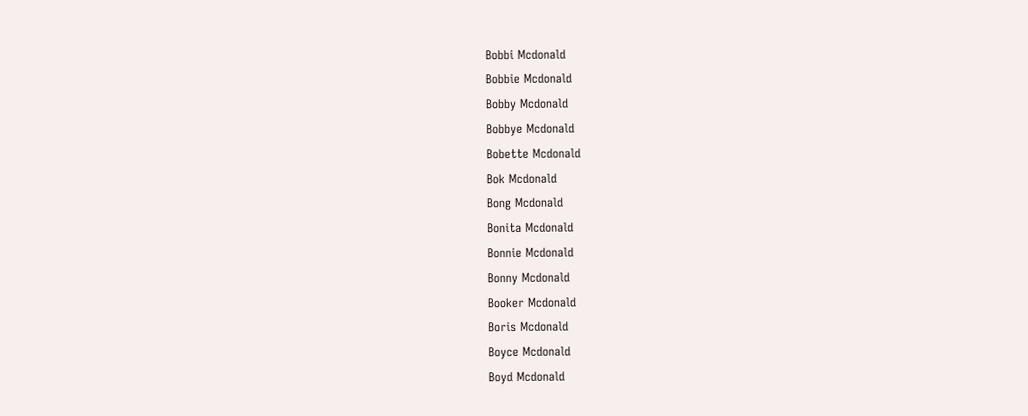Bobbi Mcdonald
Bobbie Mcdonald
Bobby Mcdonald
Bobbye Mcdonald
Bobette Mcdonald
Bok Mcdonald
Bong Mcdonald
Bonita Mcdonald
Bonnie Mcdonald
Bonny Mcdonald
Booker Mcdonald
Boris Mcdonald
Boyce Mcdonald
Boyd Mcdonald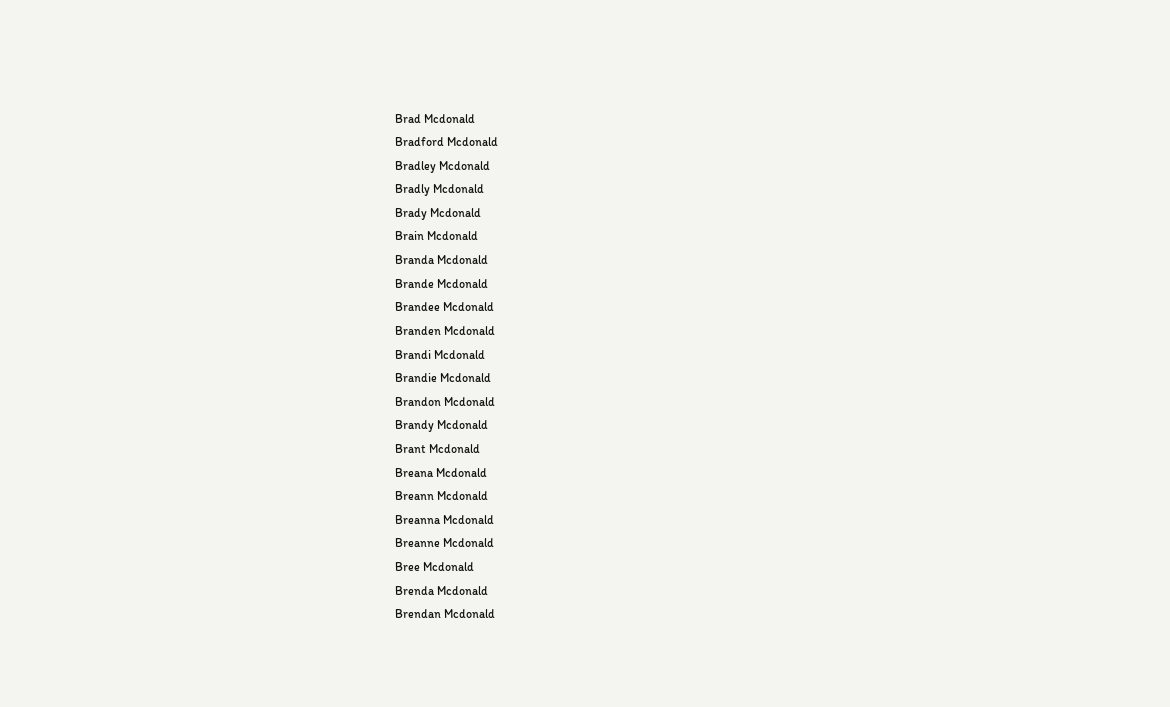Brad Mcdonald
Bradford Mcdonald
Bradley Mcdonald
Bradly Mcdonald
Brady Mcdonald
Brain Mcdonald
Branda Mcdonald
Brande Mcdonald
Brandee Mcdonald
Branden Mcdonald
Brandi Mcdonald
Brandie Mcdonald
Brandon Mcdonald
Brandy Mcdonald
Brant Mcdonald
Breana Mcdonald
Breann Mcdonald
Breanna Mcdonald
Breanne Mcdonald
Bree Mcdonald
Brenda Mcdonald
Brendan Mcdonald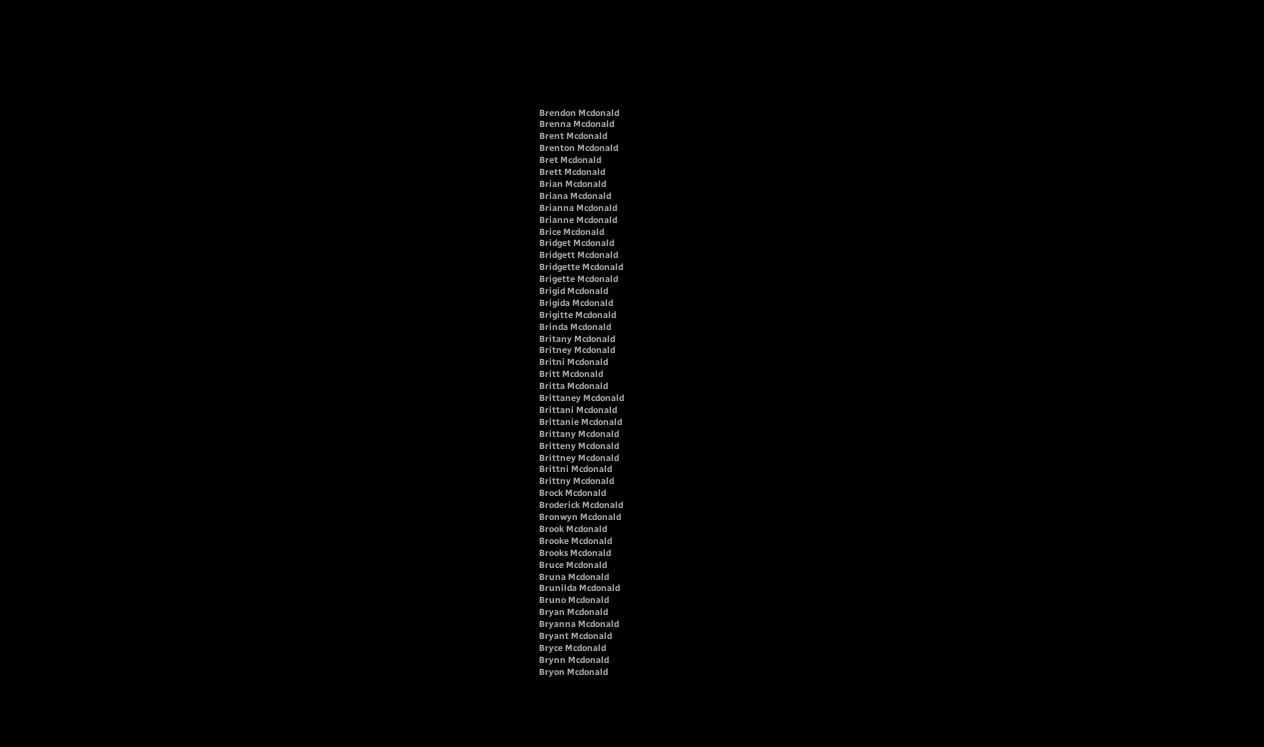Brendon Mcdonald
Brenna Mcdonald
Brent Mcdonald
Brenton Mcdonald
Bret Mcdonald
Brett Mcdonald
Brian Mcdonald
Briana Mcdonald
Brianna Mcdonald
Brianne Mcdonald
Brice Mcdonald
Bridget Mcdonald
Bridgett Mcdonald
Bridgette Mcdonald
Brigette Mcdonald
Brigid Mcdonald
Brigida Mcdonald
Brigitte Mcdonald
Brinda Mcdonald
Britany Mcdonald
Britney Mcdonald
Britni Mcdonald
Britt Mcdonald
Britta Mcdonald
Brittaney Mcdonald
Brittani Mcdonald
Brittanie Mcdonald
Brittany Mcdonald
Britteny Mcdonald
Brittney Mcdonald
Brittni Mcdonald
Brittny Mcdonald
Brock Mcdonald
Broderick Mcdonald
Bronwyn Mcdonald
Brook Mcdonald
Brooke Mcdonald
Brooks Mcdonald
Bruce Mcdonald
Bruna Mcdonald
Brunilda Mcdonald
Bruno Mcdonald
Bryan Mcdonald
Bryanna Mcdonald
Bryant Mcdonald
Bryce Mcdonald
Brynn Mcdonald
Bryon Mcdonald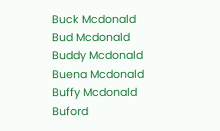Buck Mcdonald
Bud Mcdonald
Buddy Mcdonald
Buena Mcdonald
Buffy Mcdonald
Buford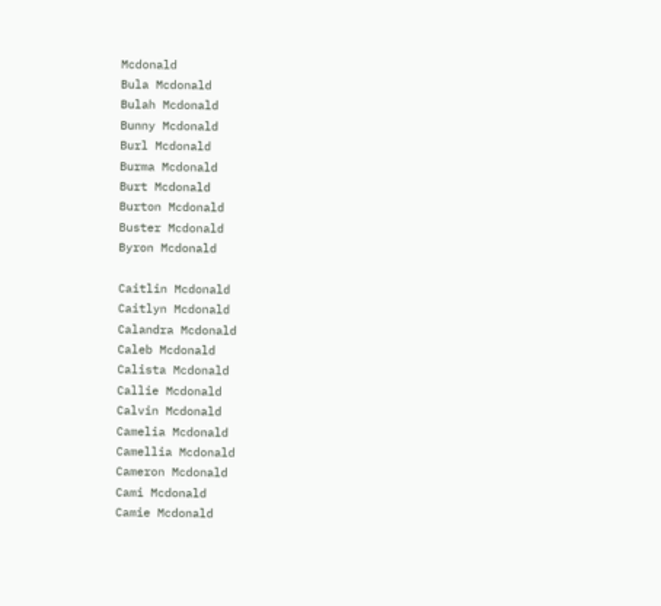Mcdonald
Bula Mcdonald
Bulah Mcdonald
Bunny Mcdonald
Burl Mcdonald
Burma Mcdonald
Burt Mcdonald
Burton Mcdonald
Buster Mcdonald
Byron Mcdonald

Caitlin Mcdonald
Caitlyn Mcdonald
Calandra Mcdonald
Caleb Mcdonald
Calista Mcdonald
Callie Mcdonald
Calvin Mcdonald
Camelia Mcdonald
Camellia Mcdonald
Cameron Mcdonald
Cami Mcdonald
Camie Mcdonald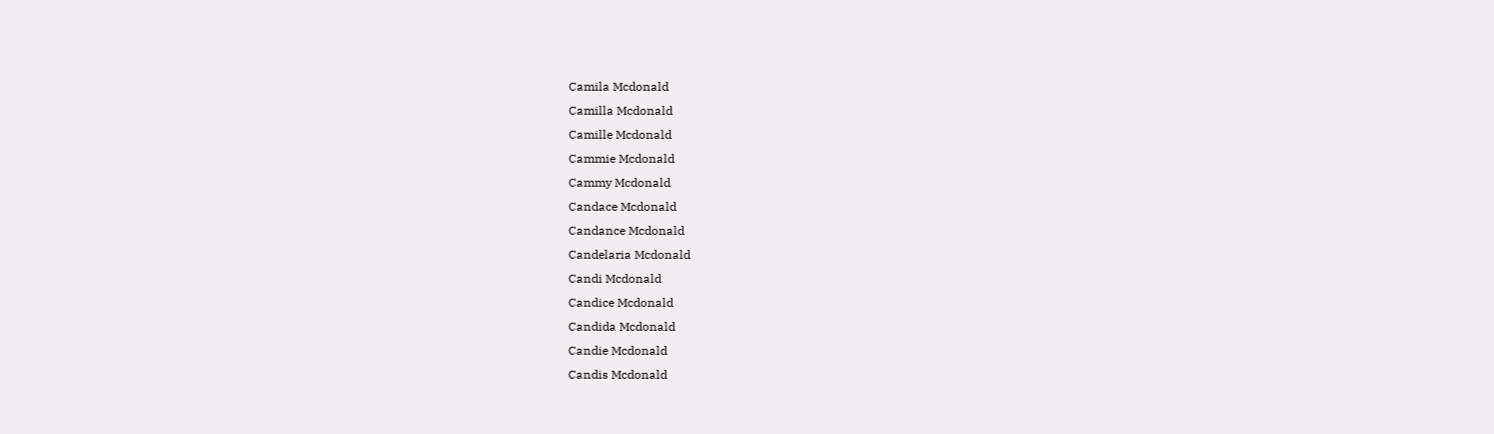Camila Mcdonald
Camilla Mcdonald
Camille Mcdonald
Cammie Mcdonald
Cammy Mcdonald
Candace Mcdonald
Candance Mcdonald
Candelaria Mcdonald
Candi Mcdonald
Candice Mcdonald
Candida Mcdonald
Candie Mcdonald
Candis Mcdonald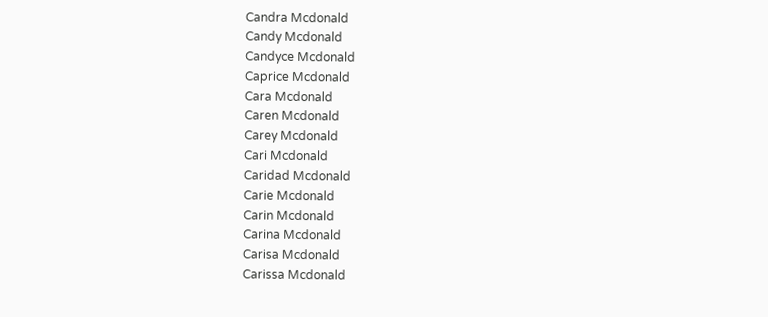Candra Mcdonald
Candy Mcdonald
Candyce Mcdonald
Caprice Mcdonald
Cara Mcdonald
Caren Mcdonald
Carey Mcdonald
Cari Mcdonald
Caridad Mcdonald
Carie Mcdonald
Carin Mcdonald
Carina Mcdonald
Carisa Mcdonald
Carissa Mcdonald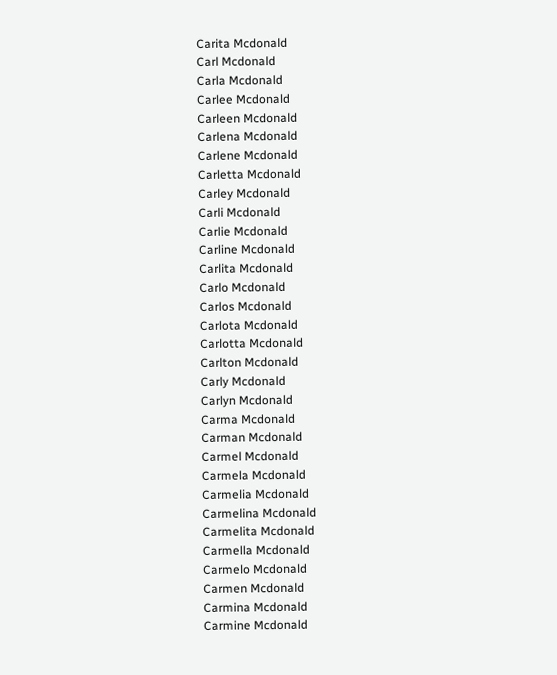Carita Mcdonald
Carl Mcdonald
Carla Mcdonald
Carlee Mcdonald
Carleen Mcdonald
Carlena Mcdonald
Carlene Mcdonald
Carletta Mcdonald
Carley Mcdonald
Carli Mcdonald
Carlie Mcdonald
Carline Mcdonald
Carlita Mcdonald
Carlo Mcdonald
Carlos Mcdonald
Carlota Mcdonald
Carlotta Mcdonald
Carlton Mcdonald
Carly Mcdonald
Carlyn Mcdonald
Carma Mcdonald
Carman Mcdonald
Carmel Mcdonald
Carmela Mcdonald
Carmelia Mcdonald
Carmelina Mcdonald
Carmelita Mcdonald
Carmella Mcdonald
Carmelo Mcdonald
Carmen Mcdonald
Carmina Mcdonald
Carmine Mcdonald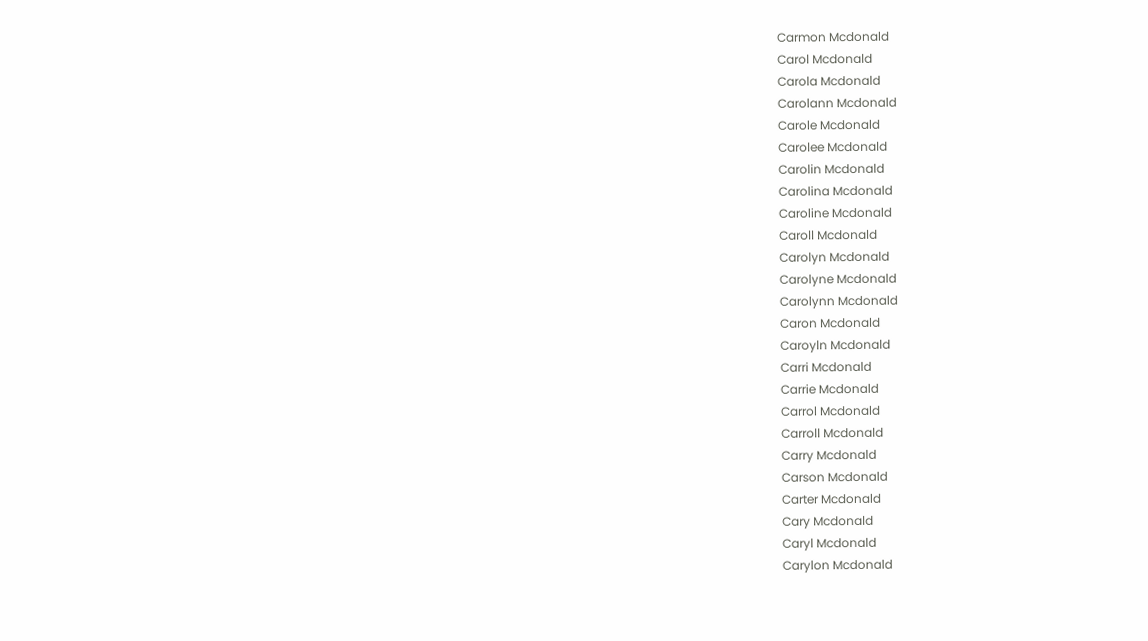Carmon Mcdonald
Carol Mcdonald
Carola Mcdonald
Carolann Mcdonald
Carole Mcdonald
Carolee Mcdonald
Carolin Mcdonald
Carolina Mcdonald
Caroline Mcdonald
Caroll Mcdonald
Carolyn Mcdonald
Carolyne Mcdonald
Carolynn Mcdonald
Caron Mcdonald
Caroyln Mcdonald
Carri Mcdonald
Carrie Mcdonald
Carrol Mcdonald
Carroll Mcdonald
Carry Mcdonald
Carson Mcdonald
Carter Mcdonald
Cary Mcdonald
Caryl Mcdonald
Carylon Mcdonald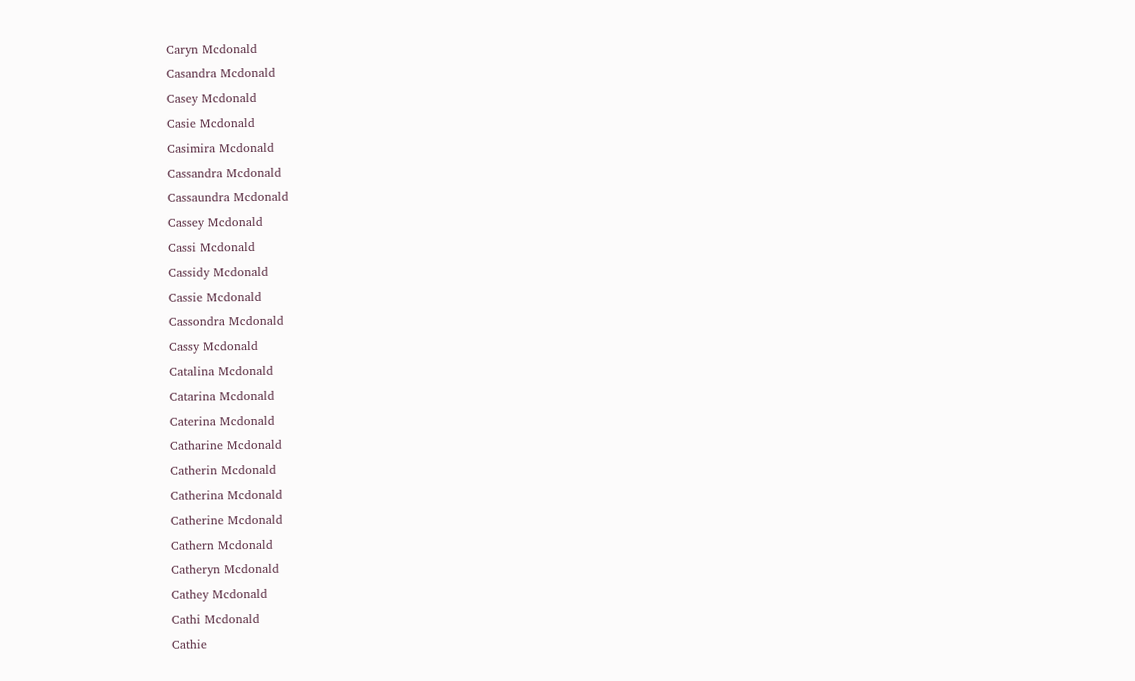Caryn Mcdonald
Casandra Mcdonald
Casey Mcdonald
Casie Mcdonald
Casimira Mcdonald
Cassandra Mcdonald
Cassaundra Mcdonald
Cassey Mcdonald
Cassi Mcdonald
Cassidy Mcdonald
Cassie Mcdonald
Cassondra Mcdonald
Cassy Mcdonald
Catalina Mcdonald
Catarina Mcdonald
Caterina Mcdonald
Catharine Mcdonald
Catherin Mcdonald
Catherina Mcdonald
Catherine Mcdonald
Cathern Mcdonald
Catheryn Mcdonald
Cathey Mcdonald
Cathi Mcdonald
Cathie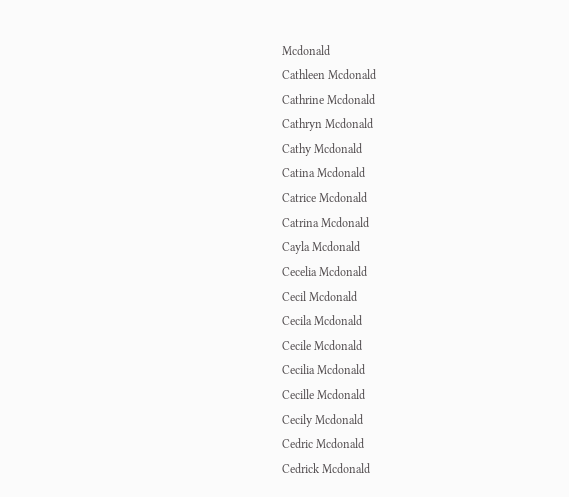Mcdonald
Cathleen Mcdonald
Cathrine Mcdonald
Cathryn Mcdonald
Cathy Mcdonald
Catina Mcdonald
Catrice Mcdonald
Catrina Mcdonald
Cayla Mcdonald
Cecelia Mcdonald
Cecil Mcdonald
Cecila Mcdonald
Cecile Mcdonald
Cecilia Mcdonald
Cecille Mcdonald
Cecily Mcdonald
Cedric Mcdonald
Cedrick Mcdonald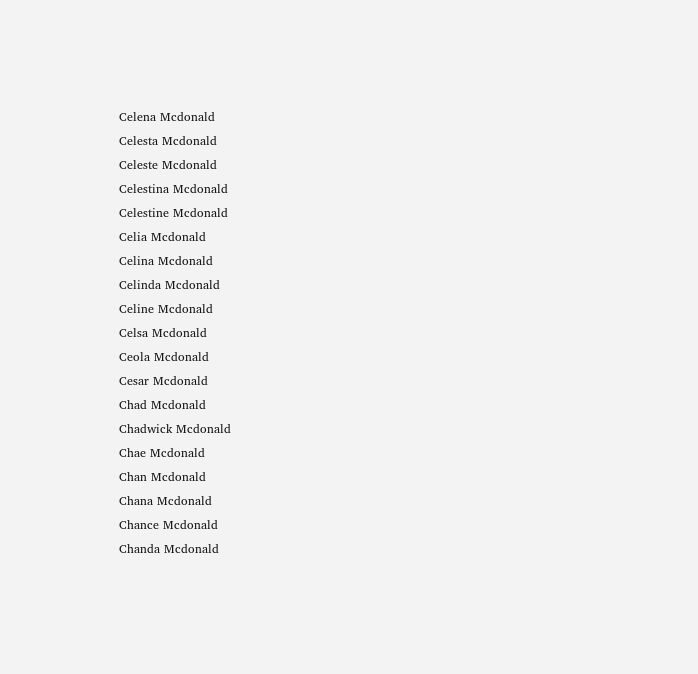Celena Mcdonald
Celesta Mcdonald
Celeste Mcdonald
Celestina Mcdonald
Celestine Mcdonald
Celia Mcdonald
Celina Mcdonald
Celinda Mcdonald
Celine Mcdonald
Celsa Mcdonald
Ceola Mcdonald
Cesar Mcdonald
Chad Mcdonald
Chadwick Mcdonald
Chae Mcdonald
Chan Mcdonald
Chana Mcdonald
Chance Mcdonald
Chanda Mcdonald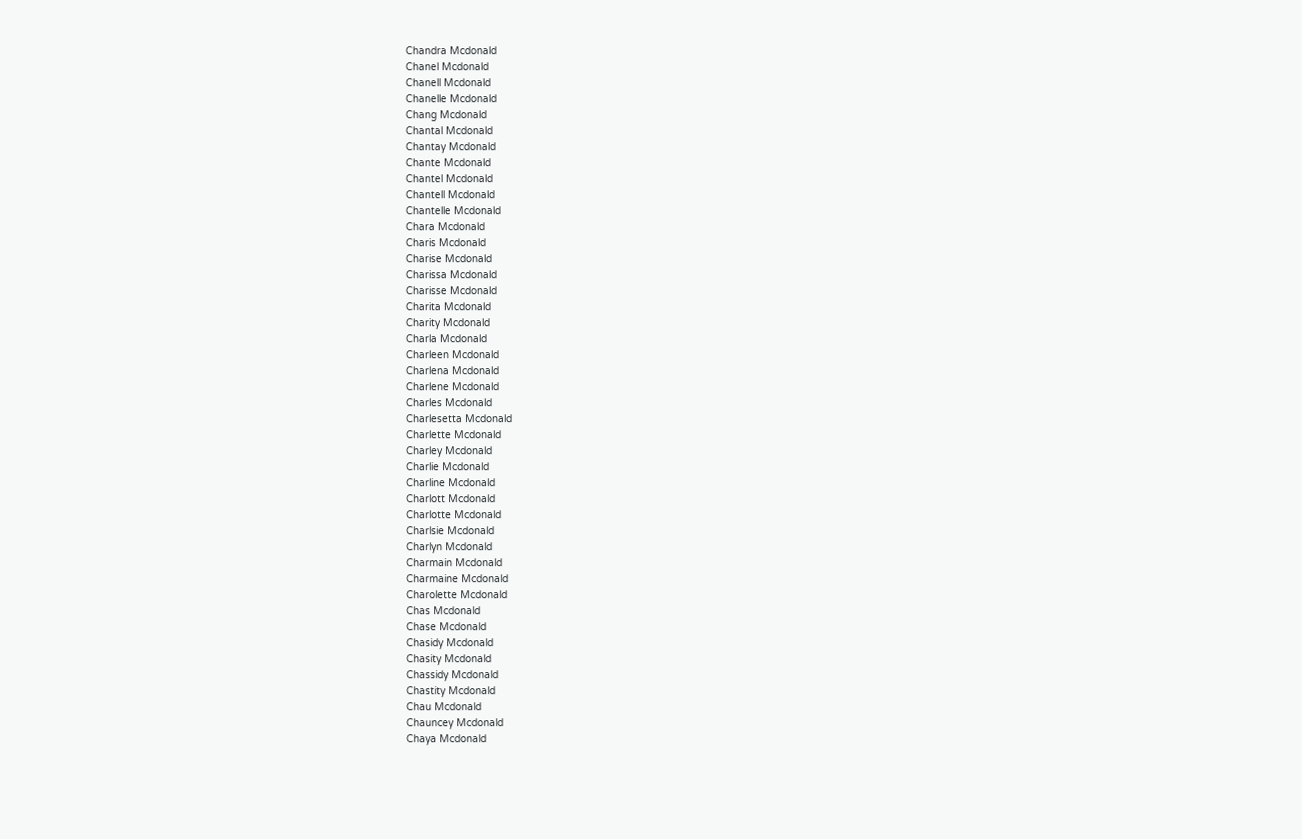Chandra Mcdonald
Chanel Mcdonald
Chanell Mcdonald
Chanelle Mcdonald
Chang Mcdonald
Chantal Mcdonald
Chantay Mcdonald
Chante Mcdonald
Chantel Mcdonald
Chantell Mcdonald
Chantelle Mcdonald
Chara Mcdonald
Charis Mcdonald
Charise Mcdonald
Charissa Mcdonald
Charisse Mcdonald
Charita Mcdonald
Charity Mcdonald
Charla Mcdonald
Charleen Mcdonald
Charlena Mcdonald
Charlene Mcdonald
Charles Mcdonald
Charlesetta Mcdonald
Charlette Mcdonald
Charley Mcdonald
Charlie Mcdonald
Charline Mcdonald
Charlott Mcdonald
Charlotte Mcdonald
Charlsie Mcdonald
Charlyn Mcdonald
Charmain Mcdonald
Charmaine Mcdonald
Charolette Mcdonald
Chas Mcdonald
Chase Mcdonald
Chasidy Mcdonald
Chasity Mcdonald
Chassidy Mcdonald
Chastity Mcdonald
Chau Mcdonald
Chauncey Mcdonald
Chaya Mcdonald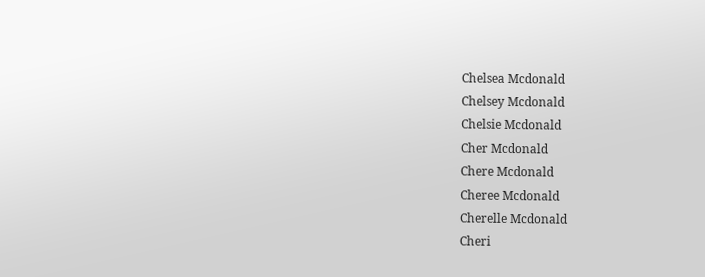Chelsea Mcdonald
Chelsey Mcdonald
Chelsie Mcdonald
Cher Mcdonald
Chere Mcdonald
Cheree Mcdonald
Cherelle Mcdonald
Cheri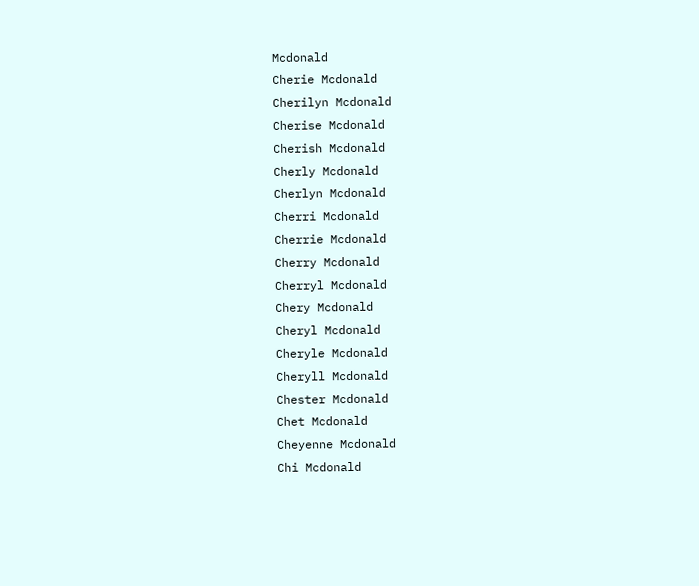Mcdonald
Cherie Mcdonald
Cherilyn Mcdonald
Cherise Mcdonald
Cherish Mcdonald
Cherly Mcdonald
Cherlyn Mcdonald
Cherri Mcdonald
Cherrie Mcdonald
Cherry Mcdonald
Cherryl Mcdonald
Chery Mcdonald
Cheryl Mcdonald
Cheryle Mcdonald
Cheryll Mcdonald
Chester Mcdonald
Chet Mcdonald
Cheyenne Mcdonald
Chi Mcdonald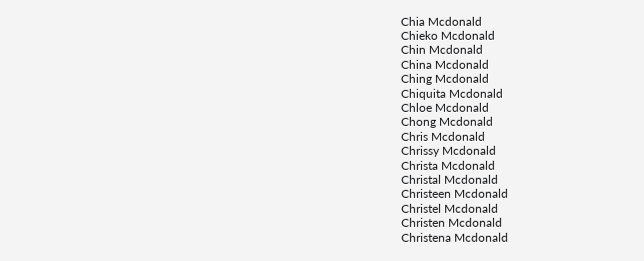Chia Mcdonald
Chieko Mcdonald
Chin Mcdonald
China Mcdonald
Ching Mcdonald
Chiquita Mcdonald
Chloe Mcdonald
Chong Mcdonald
Chris Mcdonald
Chrissy Mcdonald
Christa Mcdonald
Christal Mcdonald
Christeen Mcdonald
Christel Mcdonald
Christen Mcdonald
Christena Mcdonald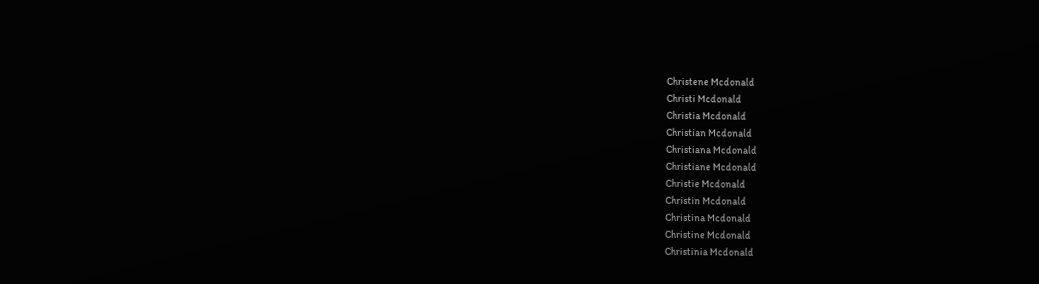Christene Mcdonald
Christi Mcdonald
Christia Mcdonald
Christian Mcdonald
Christiana Mcdonald
Christiane Mcdonald
Christie Mcdonald
Christin Mcdonald
Christina Mcdonald
Christine Mcdonald
Christinia Mcdonald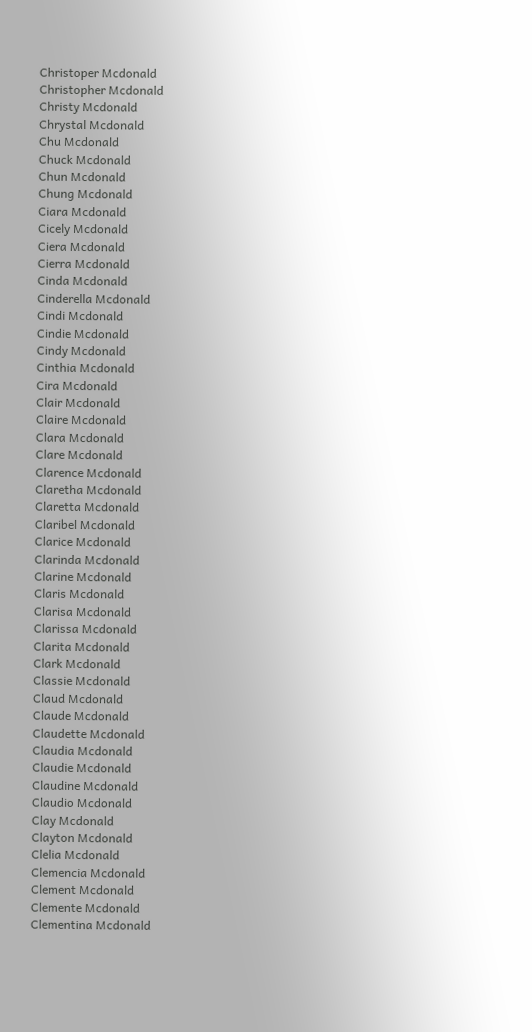Christoper Mcdonald
Christopher Mcdonald
Christy Mcdonald
Chrystal Mcdonald
Chu Mcdonald
Chuck Mcdonald
Chun Mcdonald
Chung Mcdonald
Ciara Mcdonald
Cicely Mcdonald
Ciera Mcdonald
Cierra Mcdonald
Cinda Mcdonald
Cinderella Mcdonald
Cindi Mcdonald
Cindie Mcdonald
Cindy Mcdonald
Cinthia Mcdonald
Cira Mcdonald
Clair Mcdonald
Claire Mcdonald
Clara Mcdonald
Clare Mcdonald
Clarence Mcdonald
Claretha Mcdonald
Claretta Mcdonald
Claribel Mcdonald
Clarice Mcdonald
Clarinda Mcdonald
Clarine Mcdonald
Claris Mcdonald
Clarisa Mcdonald
Clarissa Mcdonald
Clarita Mcdonald
Clark Mcdonald
Classie Mcdonald
Claud Mcdonald
Claude Mcdonald
Claudette Mcdonald
Claudia Mcdonald
Claudie Mcdonald
Claudine Mcdonald
Claudio Mcdonald
Clay Mcdonald
Clayton Mcdonald
Clelia Mcdonald
Clemencia Mcdonald
Clement Mcdonald
Clemente Mcdonald
Clementina Mcdonald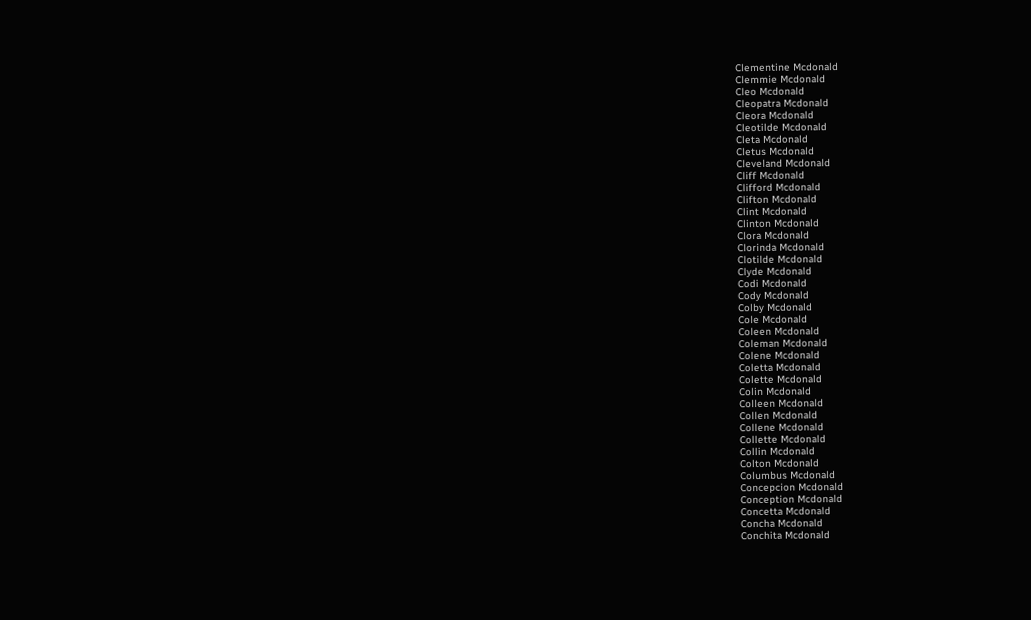Clementine Mcdonald
Clemmie Mcdonald
Cleo Mcdonald
Cleopatra Mcdonald
Cleora Mcdonald
Cleotilde Mcdonald
Cleta Mcdonald
Cletus Mcdonald
Cleveland Mcdonald
Cliff Mcdonald
Clifford Mcdonald
Clifton Mcdonald
Clint Mcdonald
Clinton Mcdonald
Clora Mcdonald
Clorinda Mcdonald
Clotilde Mcdonald
Clyde Mcdonald
Codi Mcdonald
Cody Mcdonald
Colby Mcdonald
Cole Mcdonald
Coleen Mcdonald
Coleman Mcdonald
Colene Mcdonald
Coletta Mcdonald
Colette Mcdonald
Colin Mcdonald
Colleen Mcdonald
Collen Mcdonald
Collene Mcdonald
Collette Mcdonald
Collin Mcdonald
Colton Mcdonald
Columbus Mcdonald
Concepcion Mcdonald
Conception Mcdonald
Concetta Mcdonald
Concha Mcdonald
Conchita Mcdonald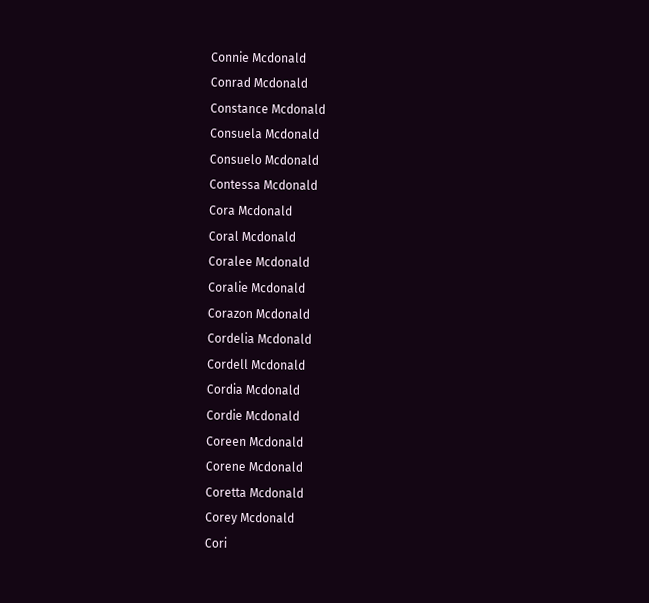Connie Mcdonald
Conrad Mcdonald
Constance Mcdonald
Consuela Mcdonald
Consuelo Mcdonald
Contessa Mcdonald
Cora Mcdonald
Coral Mcdonald
Coralee Mcdonald
Coralie Mcdonald
Corazon Mcdonald
Cordelia Mcdonald
Cordell Mcdonald
Cordia Mcdonald
Cordie Mcdonald
Coreen Mcdonald
Corene Mcdonald
Coretta Mcdonald
Corey Mcdonald
Cori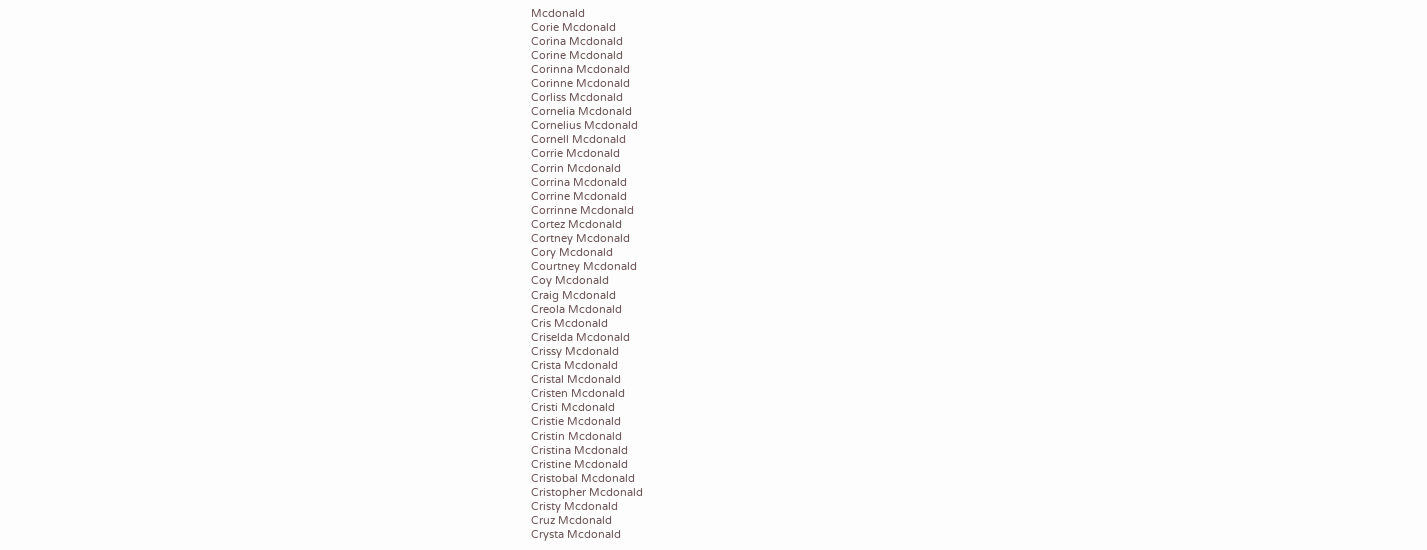Mcdonald
Corie Mcdonald
Corina Mcdonald
Corine Mcdonald
Corinna Mcdonald
Corinne Mcdonald
Corliss Mcdonald
Cornelia Mcdonald
Cornelius Mcdonald
Cornell Mcdonald
Corrie Mcdonald
Corrin Mcdonald
Corrina Mcdonald
Corrine Mcdonald
Corrinne Mcdonald
Cortez Mcdonald
Cortney Mcdonald
Cory Mcdonald
Courtney Mcdonald
Coy Mcdonald
Craig Mcdonald
Creola Mcdonald
Cris Mcdonald
Criselda Mcdonald
Crissy Mcdonald
Crista Mcdonald
Cristal Mcdonald
Cristen Mcdonald
Cristi Mcdonald
Cristie Mcdonald
Cristin Mcdonald
Cristina Mcdonald
Cristine Mcdonald
Cristobal Mcdonald
Cristopher Mcdonald
Cristy Mcdonald
Cruz Mcdonald
Crysta Mcdonald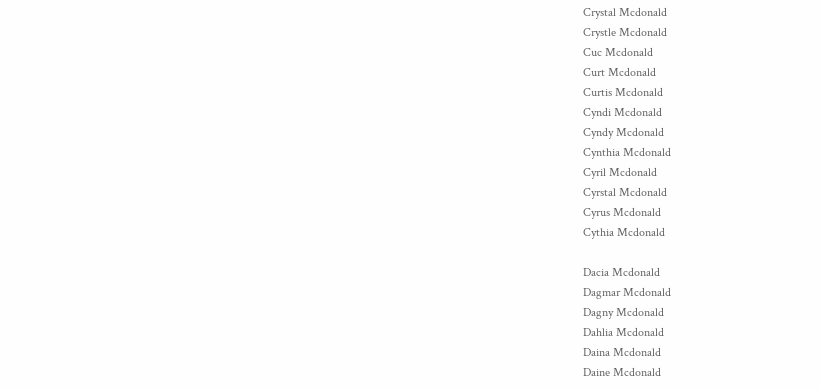Crystal Mcdonald
Crystle Mcdonald
Cuc Mcdonald
Curt Mcdonald
Curtis Mcdonald
Cyndi Mcdonald
Cyndy Mcdonald
Cynthia Mcdonald
Cyril Mcdonald
Cyrstal Mcdonald
Cyrus Mcdonald
Cythia Mcdonald

Dacia Mcdonald
Dagmar Mcdonald
Dagny Mcdonald
Dahlia Mcdonald
Daina Mcdonald
Daine Mcdonald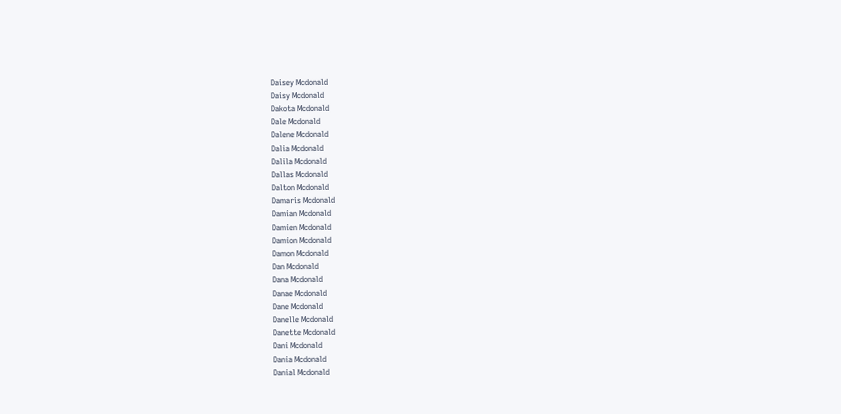Daisey Mcdonald
Daisy Mcdonald
Dakota Mcdonald
Dale Mcdonald
Dalene Mcdonald
Dalia Mcdonald
Dalila Mcdonald
Dallas Mcdonald
Dalton Mcdonald
Damaris Mcdonald
Damian Mcdonald
Damien Mcdonald
Damion Mcdonald
Damon Mcdonald
Dan Mcdonald
Dana Mcdonald
Danae Mcdonald
Dane Mcdonald
Danelle Mcdonald
Danette Mcdonald
Dani Mcdonald
Dania Mcdonald
Danial Mcdonald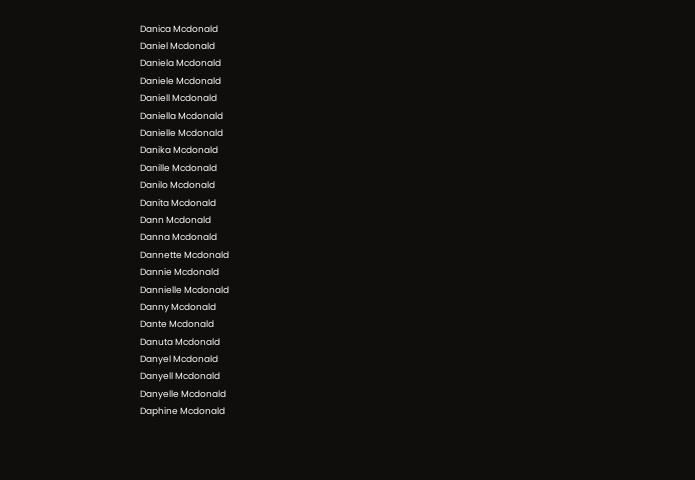Danica Mcdonald
Daniel Mcdonald
Daniela Mcdonald
Daniele Mcdonald
Daniell Mcdonald
Daniella Mcdonald
Danielle Mcdonald
Danika Mcdonald
Danille Mcdonald
Danilo Mcdonald
Danita Mcdonald
Dann Mcdonald
Danna Mcdonald
Dannette Mcdonald
Dannie Mcdonald
Dannielle Mcdonald
Danny Mcdonald
Dante Mcdonald
Danuta Mcdonald
Danyel Mcdonald
Danyell Mcdonald
Danyelle Mcdonald
Daphine Mcdonald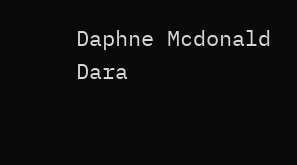Daphne Mcdonald
Dara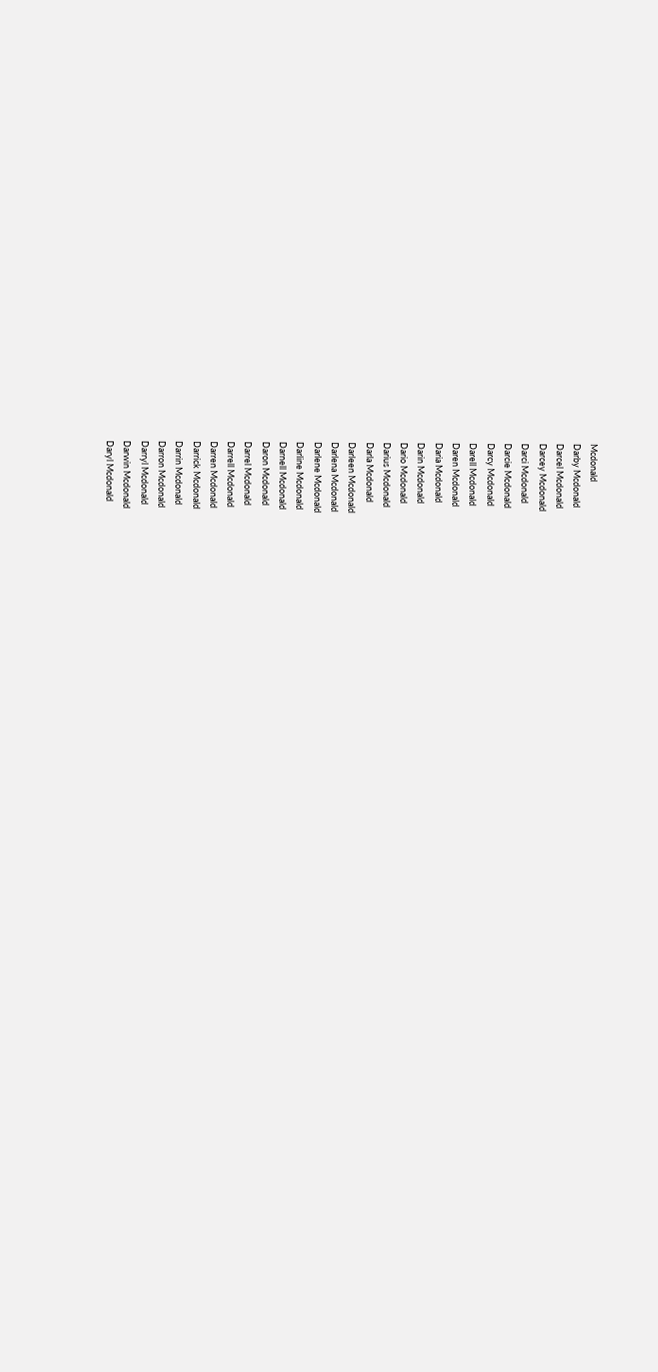Mcdonald
Darby Mcdonald
Darcel Mcdonald
Darcey Mcdonald
Darci Mcdonald
Darcie Mcdonald
Darcy Mcdonald
Darell Mcdonald
Daren Mcdonald
Daria Mcdonald
Darin Mcdonald
Dario Mcdonald
Darius Mcdonald
Darla Mcdonald
Darleen Mcdonald
Darlena Mcdonald
Darlene Mcdonald
Darline Mcdonald
Darnell Mcdonald
Daron Mcdonald
Darrel Mcdonald
Darrell Mcdonald
Darren Mcdonald
Darrick Mcdonald
Darrin Mcdonald
Darron Mcdonald
Darryl Mcdonald
Darwin Mcdonald
Daryl Mcdonald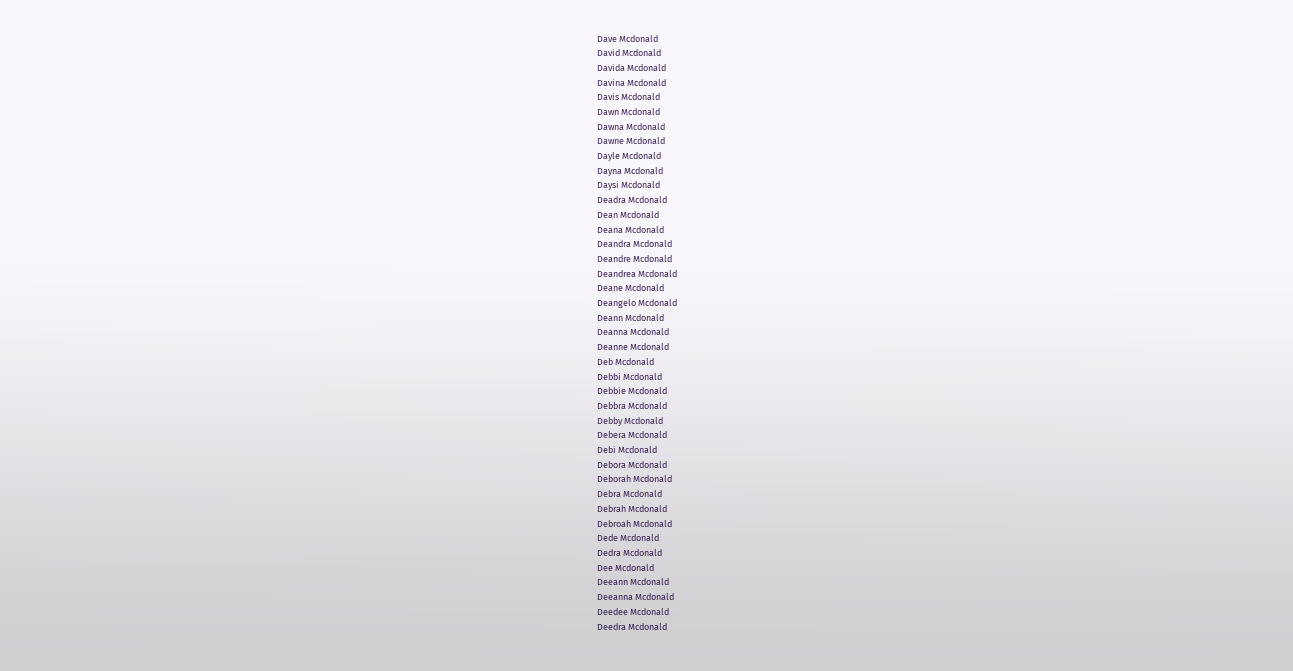Dave Mcdonald
David Mcdonald
Davida Mcdonald
Davina Mcdonald
Davis Mcdonald
Dawn Mcdonald
Dawna Mcdonald
Dawne Mcdonald
Dayle Mcdonald
Dayna Mcdonald
Daysi Mcdonald
Deadra Mcdonald
Dean Mcdonald
Deana Mcdonald
Deandra Mcdonald
Deandre Mcdonald
Deandrea Mcdonald
Deane Mcdonald
Deangelo Mcdonald
Deann Mcdonald
Deanna Mcdonald
Deanne Mcdonald
Deb Mcdonald
Debbi Mcdonald
Debbie Mcdonald
Debbra Mcdonald
Debby Mcdonald
Debera Mcdonald
Debi Mcdonald
Debora Mcdonald
Deborah Mcdonald
Debra Mcdonald
Debrah Mcdonald
Debroah Mcdonald
Dede Mcdonald
Dedra Mcdonald
Dee Mcdonald
Deeann Mcdonald
Deeanna Mcdonald
Deedee Mcdonald
Deedra Mcdonald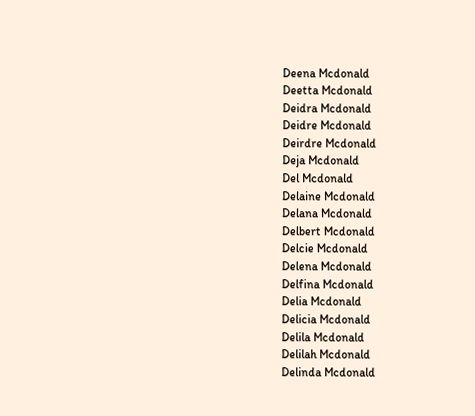Deena Mcdonald
Deetta Mcdonald
Deidra Mcdonald
Deidre Mcdonald
Deirdre Mcdonald
Deja Mcdonald
Del Mcdonald
Delaine Mcdonald
Delana Mcdonald
Delbert Mcdonald
Delcie Mcdonald
Delena Mcdonald
Delfina Mcdonald
Delia Mcdonald
Delicia Mcdonald
Delila Mcdonald
Delilah Mcdonald
Delinda Mcdonald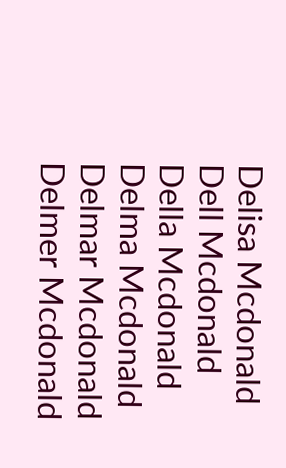Delisa Mcdonald
Dell Mcdonald
Della Mcdonald
Delma Mcdonald
Delmar Mcdonald
Delmer Mcdonald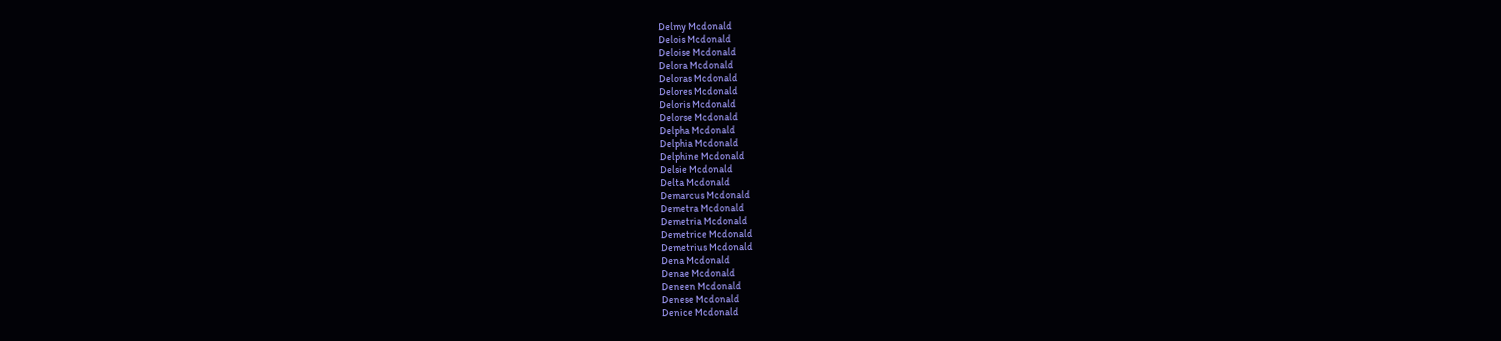Delmy Mcdonald
Delois Mcdonald
Deloise Mcdonald
Delora Mcdonald
Deloras Mcdonald
Delores Mcdonald
Deloris Mcdonald
Delorse Mcdonald
Delpha Mcdonald
Delphia Mcdonald
Delphine Mcdonald
Delsie Mcdonald
Delta Mcdonald
Demarcus Mcdonald
Demetra Mcdonald
Demetria Mcdonald
Demetrice Mcdonald
Demetrius Mcdonald
Dena Mcdonald
Denae Mcdonald
Deneen Mcdonald
Denese Mcdonald
Denice Mcdonald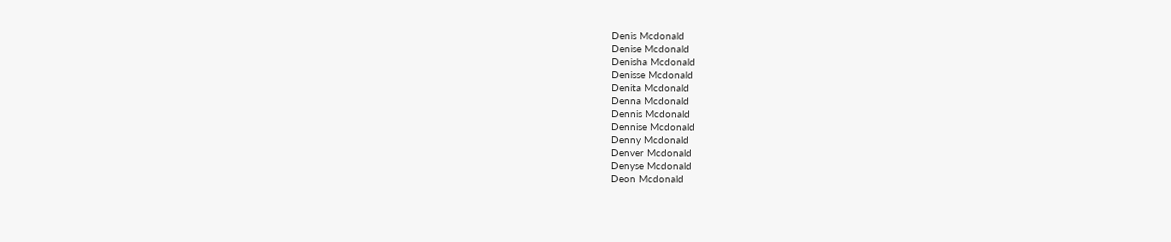Denis Mcdonald
Denise Mcdonald
Denisha Mcdonald
Denisse Mcdonald
Denita Mcdonald
Denna Mcdonald
Dennis Mcdonald
Dennise Mcdonald
Denny Mcdonald
Denver Mcdonald
Denyse Mcdonald
Deon Mcdonald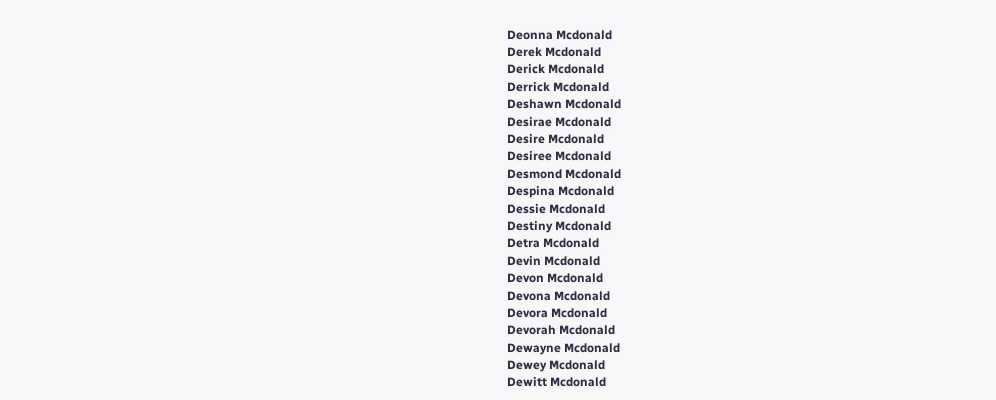Deonna Mcdonald
Derek Mcdonald
Derick Mcdonald
Derrick Mcdonald
Deshawn Mcdonald
Desirae Mcdonald
Desire Mcdonald
Desiree Mcdonald
Desmond Mcdonald
Despina Mcdonald
Dessie Mcdonald
Destiny Mcdonald
Detra Mcdonald
Devin Mcdonald
Devon Mcdonald
Devona Mcdonald
Devora Mcdonald
Devorah Mcdonald
Dewayne Mcdonald
Dewey Mcdonald
Dewitt Mcdonald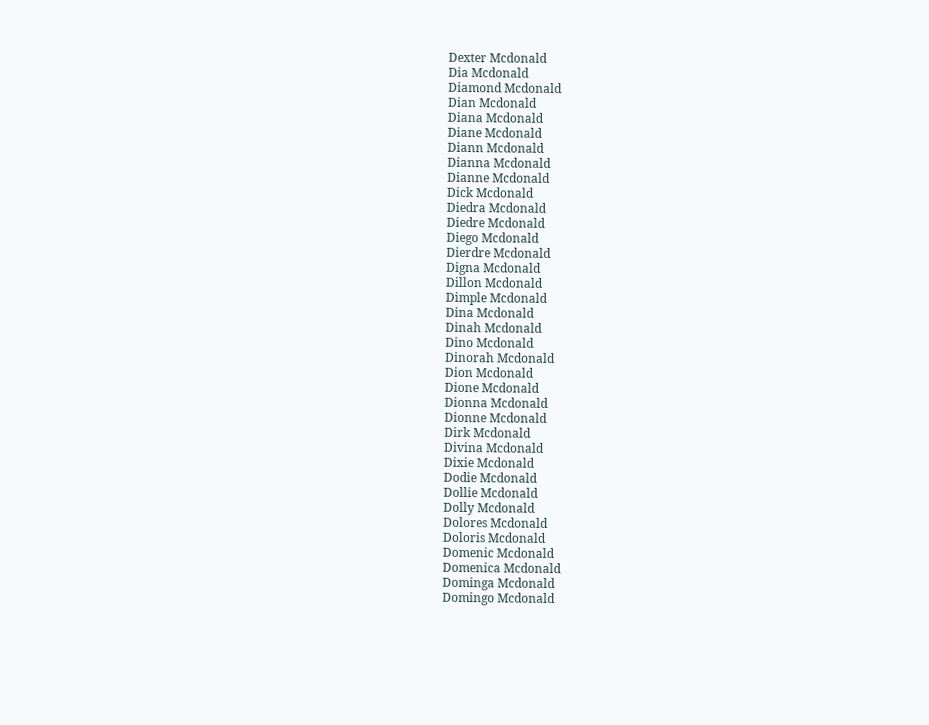Dexter Mcdonald
Dia Mcdonald
Diamond Mcdonald
Dian Mcdonald
Diana Mcdonald
Diane Mcdonald
Diann Mcdonald
Dianna Mcdonald
Dianne Mcdonald
Dick Mcdonald
Diedra Mcdonald
Diedre Mcdonald
Diego Mcdonald
Dierdre Mcdonald
Digna Mcdonald
Dillon Mcdonald
Dimple Mcdonald
Dina Mcdonald
Dinah Mcdonald
Dino Mcdonald
Dinorah Mcdonald
Dion Mcdonald
Dione Mcdonald
Dionna Mcdonald
Dionne Mcdonald
Dirk Mcdonald
Divina Mcdonald
Dixie Mcdonald
Dodie Mcdonald
Dollie Mcdonald
Dolly Mcdonald
Dolores Mcdonald
Doloris Mcdonald
Domenic Mcdonald
Domenica Mcdonald
Dominga Mcdonald
Domingo Mcdonald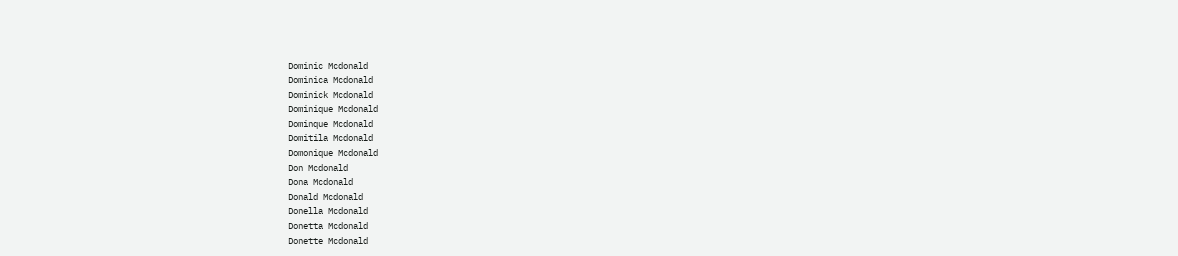Dominic Mcdonald
Dominica Mcdonald
Dominick Mcdonald
Dominique Mcdonald
Dominque Mcdonald
Domitila Mcdonald
Domonique Mcdonald
Don Mcdonald
Dona Mcdonald
Donald Mcdonald
Donella Mcdonald
Donetta Mcdonald
Donette Mcdonald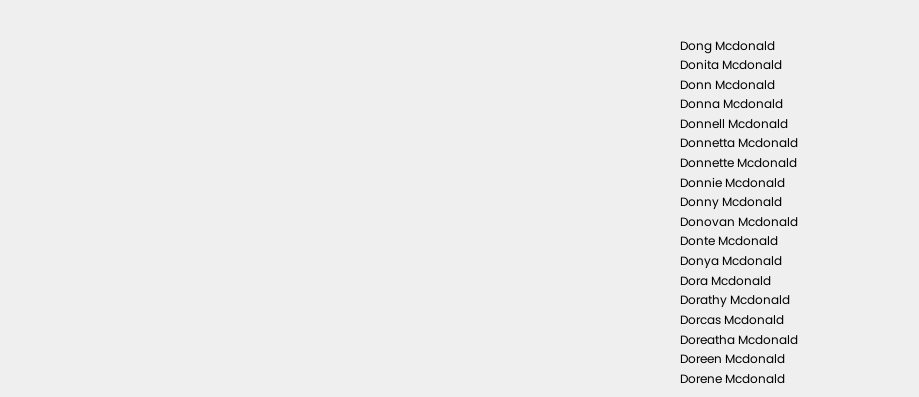Dong Mcdonald
Donita Mcdonald
Donn Mcdonald
Donna Mcdonald
Donnell Mcdonald
Donnetta Mcdonald
Donnette Mcdonald
Donnie Mcdonald
Donny Mcdonald
Donovan Mcdonald
Donte Mcdonald
Donya Mcdonald
Dora Mcdonald
Dorathy Mcdonald
Dorcas Mcdonald
Doreatha Mcdonald
Doreen Mcdonald
Dorene Mcdonald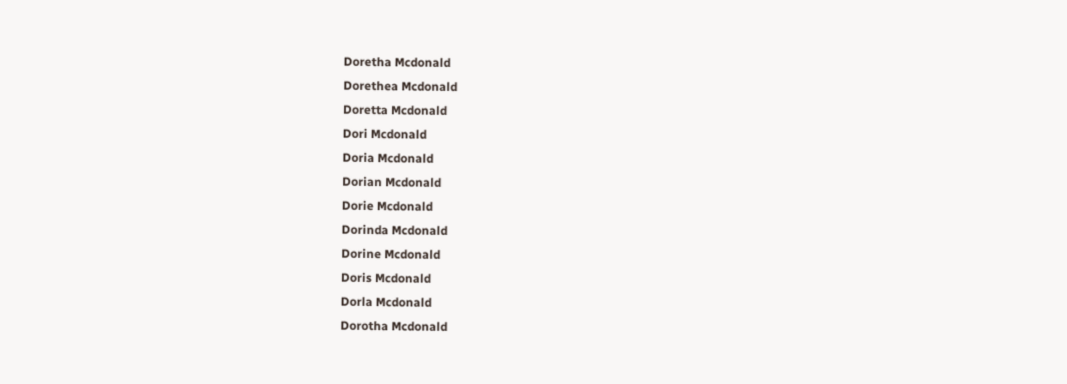Doretha Mcdonald
Dorethea Mcdonald
Doretta Mcdonald
Dori Mcdonald
Doria Mcdonald
Dorian Mcdonald
Dorie Mcdonald
Dorinda Mcdonald
Dorine Mcdonald
Doris Mcdonald
Dorla Mcdonald
Dorotha Mcdonald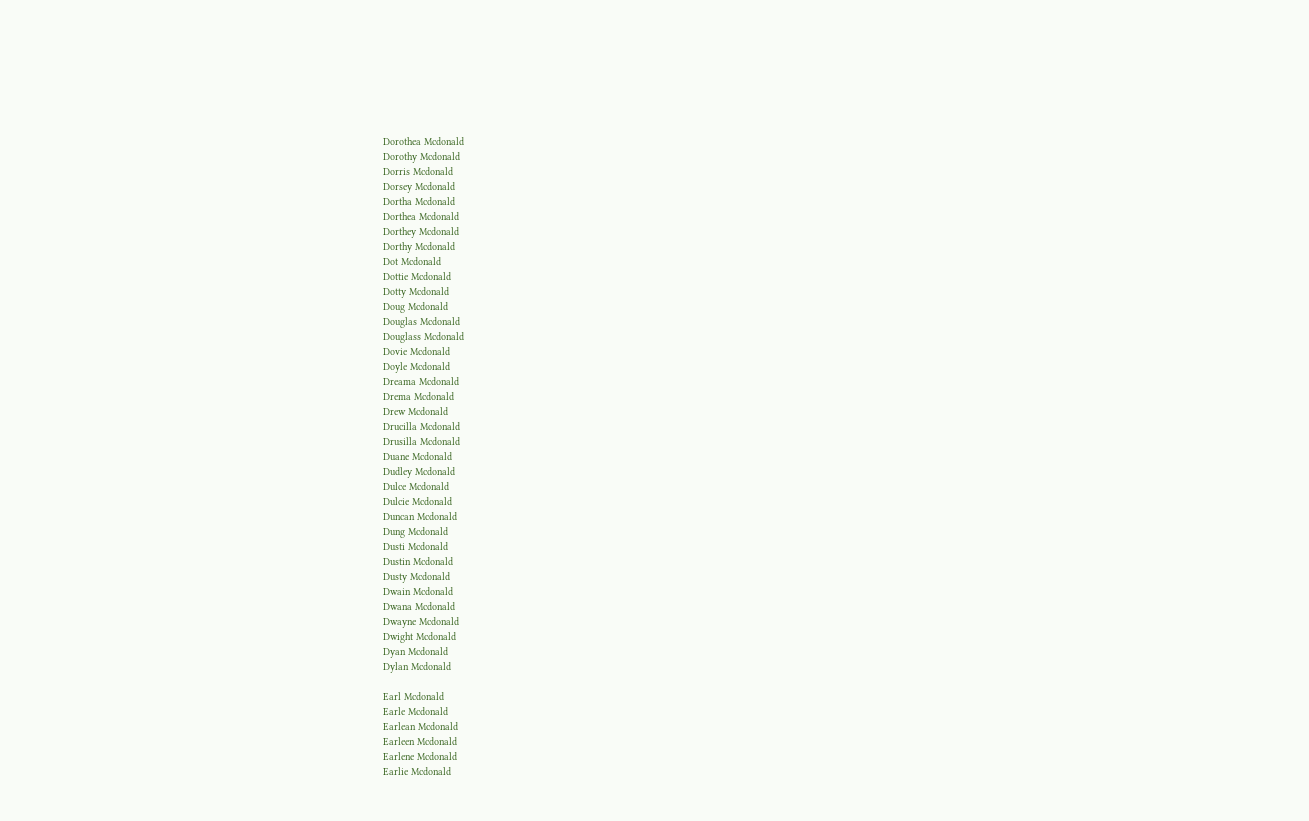Dorothea Mcdonald
Dorothy Mcdonald
Dorris Mcdonald
Dorsey Mcdonald
Dortha Mcdonald
Dorthea Mcdonald
Dorthey Mcdonald
Dorthy Mcdonald
Dot Mcdonald
Dottie Mcdonald
Dotty Mcdonald
Doug Mcdonald
Douglas Mcdonald
Douglass Mcdonald
Dovie Mcdonald
Doyle Mcdonald
Dreama Mcdonald
Drema Mcdonald
Drew Mcdonald
Drucilla Mcdonald
Drusilla Mcdonald
Duane Mcdonald
Dudley Mcdonald
Dulce Mcdonald
Dulcie Mcdonald
Duncan Mcdonald
Dung Mcdonald
Dusti Mcdonald
Dustin Mcdonald
Dusty Mcdonald
Dwain Mcdonald
Dwana Mcdonald
Dwayne Mcdonald
Dwight Mcdonald
Dyan Mcdonald
Dylan Mcdonald

Earl Mcdonald
Earle Mcdonald
Earlean Mcdonald
Earleen Mcdonald
Earlene Mcdonald
Earlie Mcdonald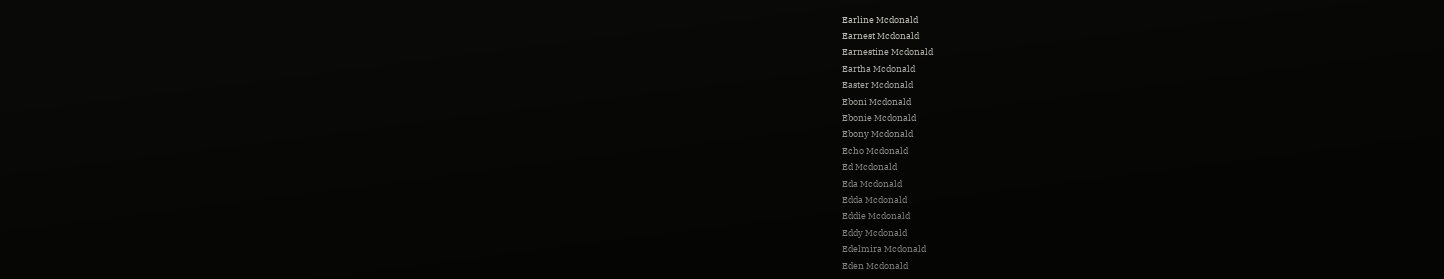Earline Mcdonald
Earnest Mcdonald
Earnestine Mcdonald
Eartha Mcdonald
Easter Mcdonald
Eboni Mcdonald
Ebonie Mcdonald
Ebony Mcdonald
Echo Mcdonald
Ed Mcdonald
Eda Mcdonald
Edda Mcdonald
Eddie Mcdonald
Eddy Mcdonald
Edelmira Mcdonald
Eden Mcdonald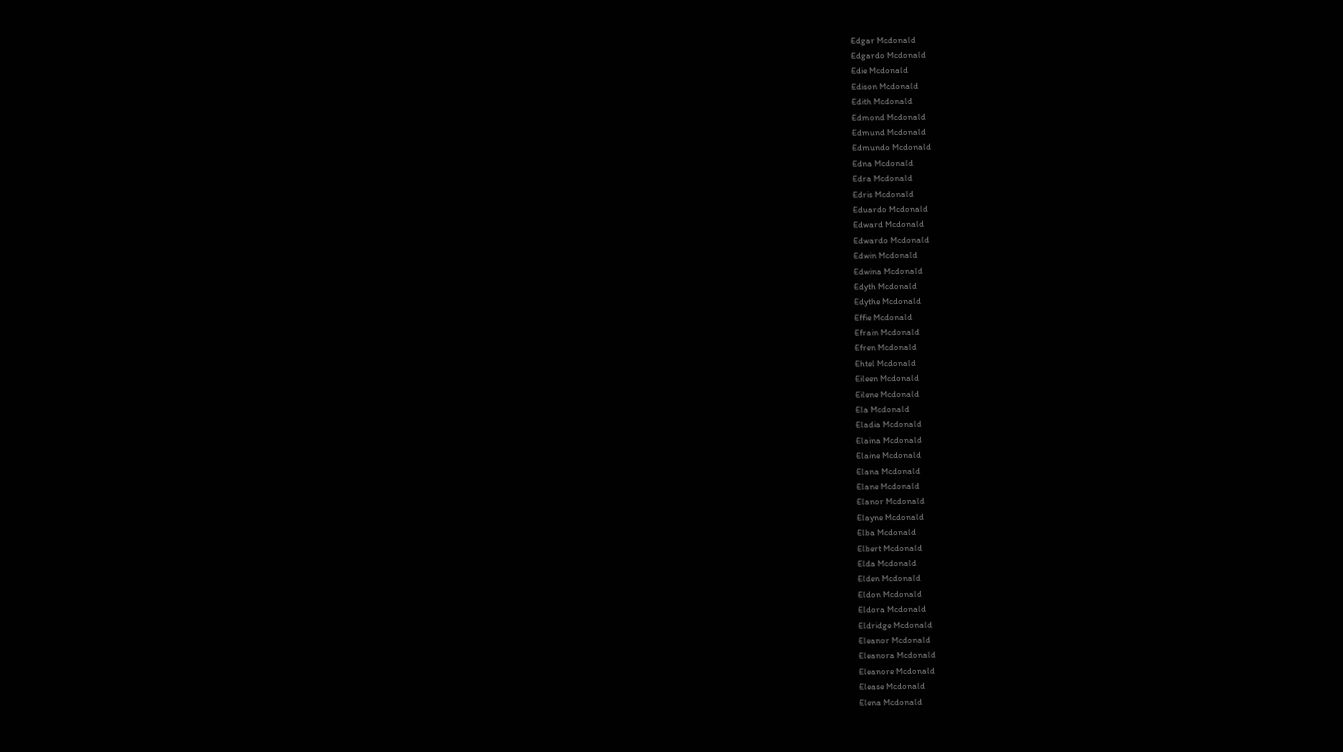Edgar Mcdonald
Edgardo Mcdonald
Edie Mcdonald
Edison Mcdonald
Edith Mcdonald
Edmond Mcdonald
Edmund Mcdonald
Edmundo Mcdonald
Edna Mcdonald
Edra Mcdonald
Edris Mcdonald
Eduardo Mcdonald
Edward Mcdonald
Edwardo Mcdonald
Edwin Mcdonald
Edwina Mcdonald
Edyth Mcdonald
Edythe Mcdonald
Effie Mcdonald
Efrain Mcdonald
Efren Mcdonald
Ehtel Mcdonald
Eileen Mcdonald
Eilene Mcdonald
Ela Mcdonald
Eladia Mcdonald
Elaina Mcdonald
Elaine Mcdonald
Elana Mcdonald
Elane Mcdonald
Elanor Mcdonald
Elayne Mcdonald
Elba Mcdonald
Elbert Mcdonald
Elda Mcdonald
Elden Mcdonald
Eldon Mcdonald
Eldora Mcdonald
Eldridge Mcdonald
Eleanor Mcdonald
Eleanora Mcdonald
Eleanore Mcdonald
Elease Mcdonald
Elena Mcdonald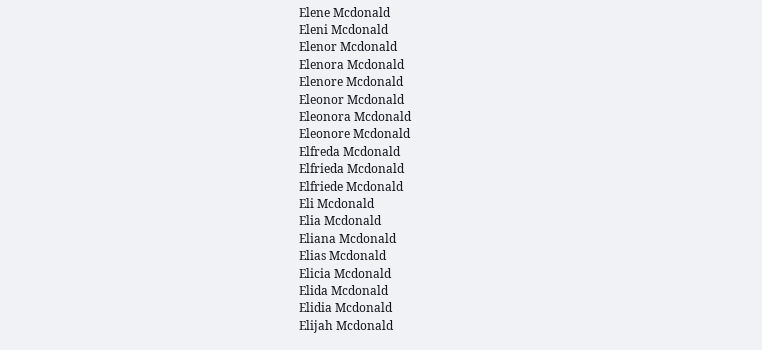Elene Mcdonald
Eleni Mcdonald
Elenor Mcdonald
Elenora Mcdonald
Elenore Mcdonald
Eleonor Mcdonald
Eleonora Mcdonald
Eleonore Mcdonald
Elfreda Mcdonald
Elfrieda Mcdonald
Elfriede Mcdonald
Eli Mcdonald
Elia Mcdonald
Eliana Mcdonald
Elias Mcdonald
Elicia Mcdonald
Elida Mcdonald
Elidia Mcdonald
Elijah Mcdonald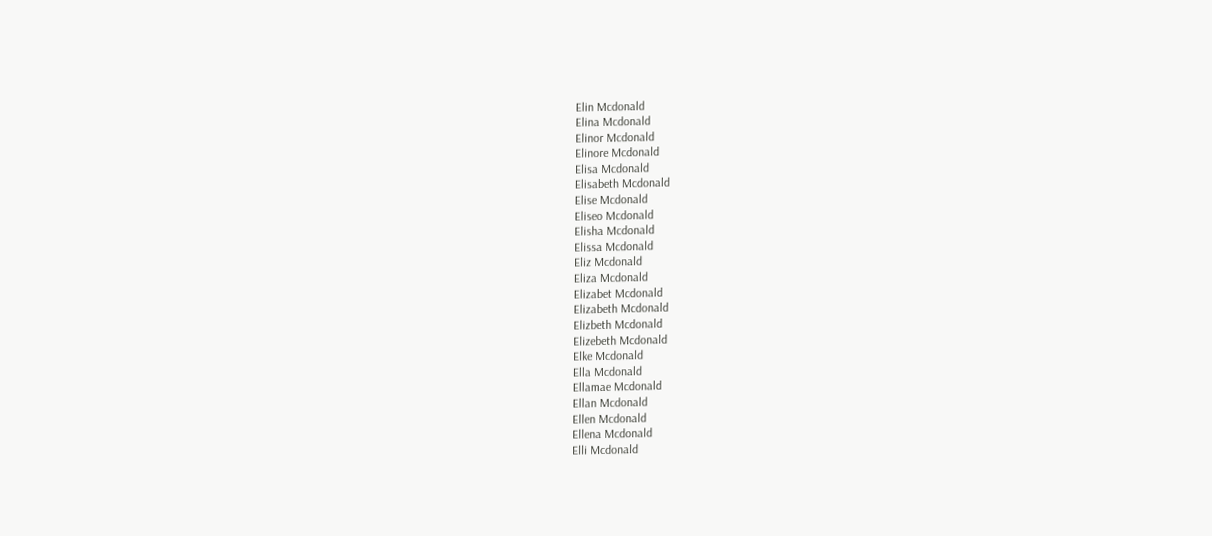Elin Mcdonald
Elina Mcdonald
Elinor Mcdonald
Elinore Mcdonald
Elisa Mcdonald
Elisabeth Mcdonald
Elise Mcdonald
Eliseo Mcdonald
Elisha Mcdonald
Elissa Mcdonald
Eliz Mcdonald
Eliza Mcdonald
Elizabet Mcdonald
Elizabeth Mcdonald
Elizbeth Mcdonald
Elizebeth Mcdonald
Elke Mcdonald
Ella Mcdonald
Ellamae Mcdonald
Ellan Mcdonald
Ellen Mcdonald
Ellena Mcdonald
Elli Mcdonald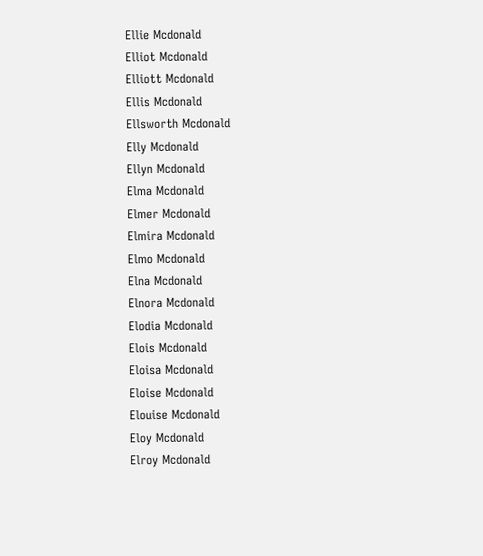Ellie Mcdonald
Elliot Mcdonald
Elliott Mcdonald
Ellis Mcdonald
Ellsworth Mcdonald
Elly Mcdonald
Ellyn Mcdonald
Elma Mcdonald
Elmer Mcdonald
Elmira Mcdonald
Elmo Mcdonald
Elna Mcdonald
Elnora Mcdonald
Elodia Mcdonald
Elois Mcdonald
Eloisa Mcdonald
Eloise Mcdonald
Elouise Mcdonald
Eloy Mcdonald
Elroy Mcdonald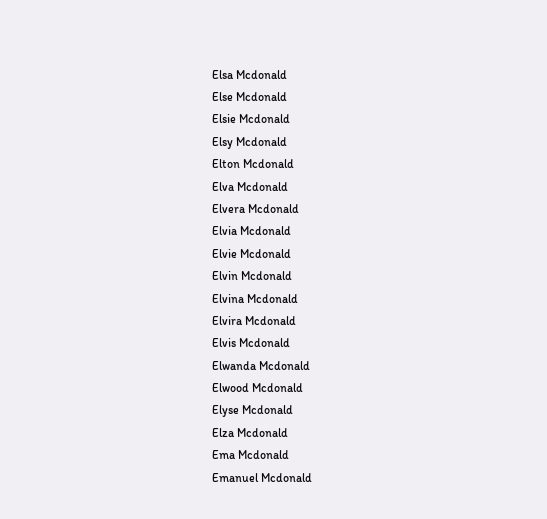Elsa Mcdonald
Else Mcdonald
Elsie Mcdonald
Elsy Mcdonald
Elton Mcdonald
Elva Mcdonald
Elvera Mcdonald
Elvia Mcdonald
Elvie Mcdonald
Elvin Mcdonald
Elvina Mcdonald
Elvira Mcdonald
Elvis Mcdonald
Elwanda Mcdonald
Elwood Mcdonald
Elyse Mcdonald
Elza Mcdonald
Ema Mcdonald
Emanuel Mcdonald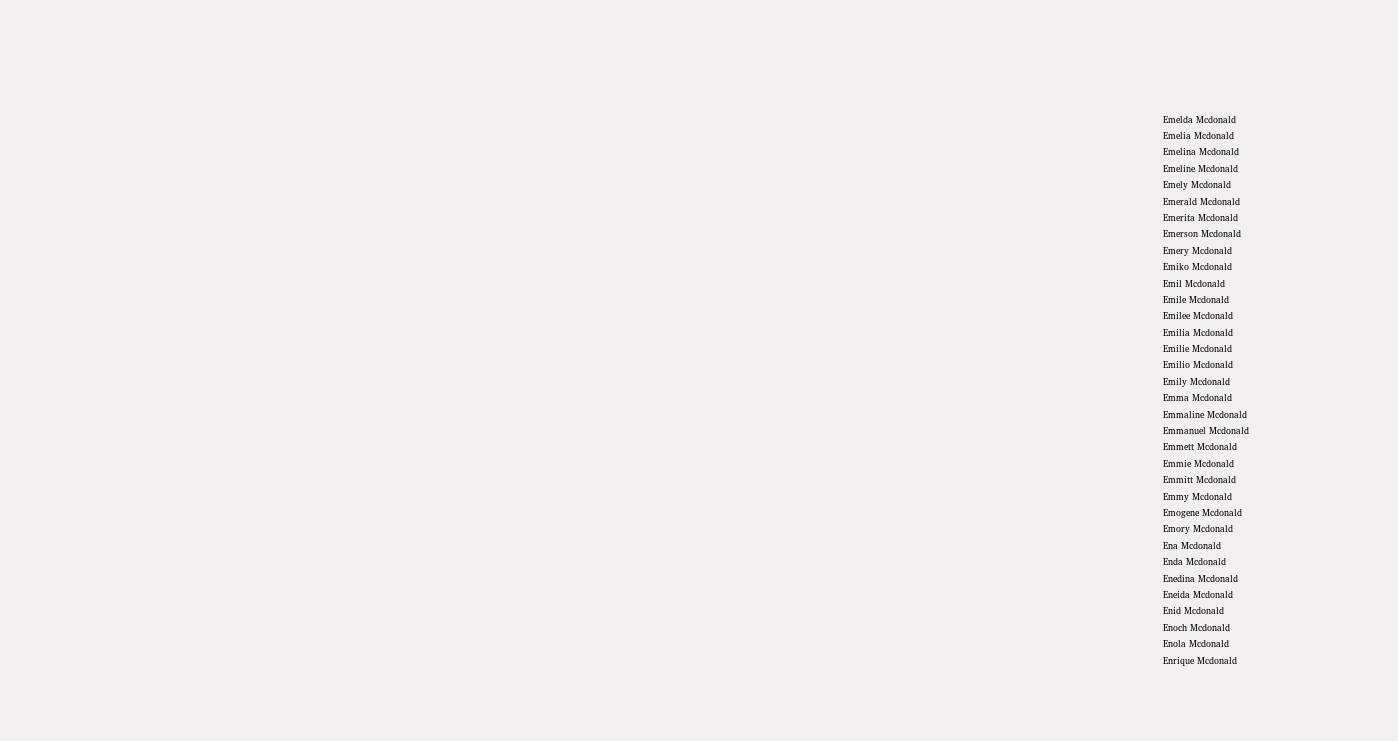Emelda Mcdonald
Emelia Mcdonald
Emelina Mcdonald
Emeline Mcdonald
Emely Mcdonald
Emerald Mcdonald
Emerita Mcdonald
Emerson Mcdonald
Emery Mcdonald
Emiko Mcdonald
Emil Mcdonald
Emile Mcdonald
Emilee Mcdonald
Emilia Mcdonald
Emilie Mcdonald
Emilio Mcdonald
Emily Mcdonald
Emma Mcdonald
Emmaline Mcdonald
Emmanuel Mcdonald
Emmett Mcdonald
Emmie Mcdonald
Emmitt Mcdonald
Emmy Mcdonald
Emogene Mcdonald
Emory Mcdonald
Ena Mcdonald
Enda Mcdonald
Enedina Mcdonald
Eneida Mcdonald
Enid Mcdonald
Enoch Mcdonald
Enola Mcdonald
Enrique Mcdonald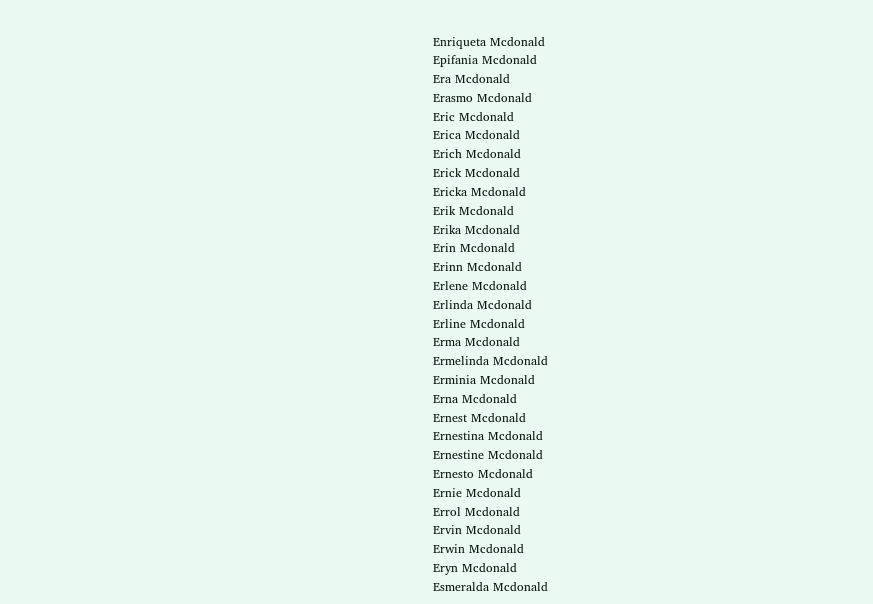Enriqueta Mcdonald
Epifania Mcdonald
Era Mcdonald
Erasmo Mcdonald
Eric Mcdonald
Erica Mcdonald
Erich Mcdonald
Erick Mcdonald
Ericka Mcdonald
Erik Mcdonald
Erika Mcdonald
Erin Mcdonald
Erinn Mcdonald
Erlene Mcdonald
Erlinda Mcdonald
Erline Mcdonald
Erma Mcdonald
Ermelinda Mcdonald
Erminia Mcdonald
Erna Mcdonald
Ernest Mcdonald
Ernestina Mcdonald
Ernestine Mcdonald
Ernesto Mcdonald
Ernie Mcdonald
Errol Mcdonald
Ervin Mcdonald
Erwin Mcdonald
Eryn Mcdonald
Esmeralda Mcdonald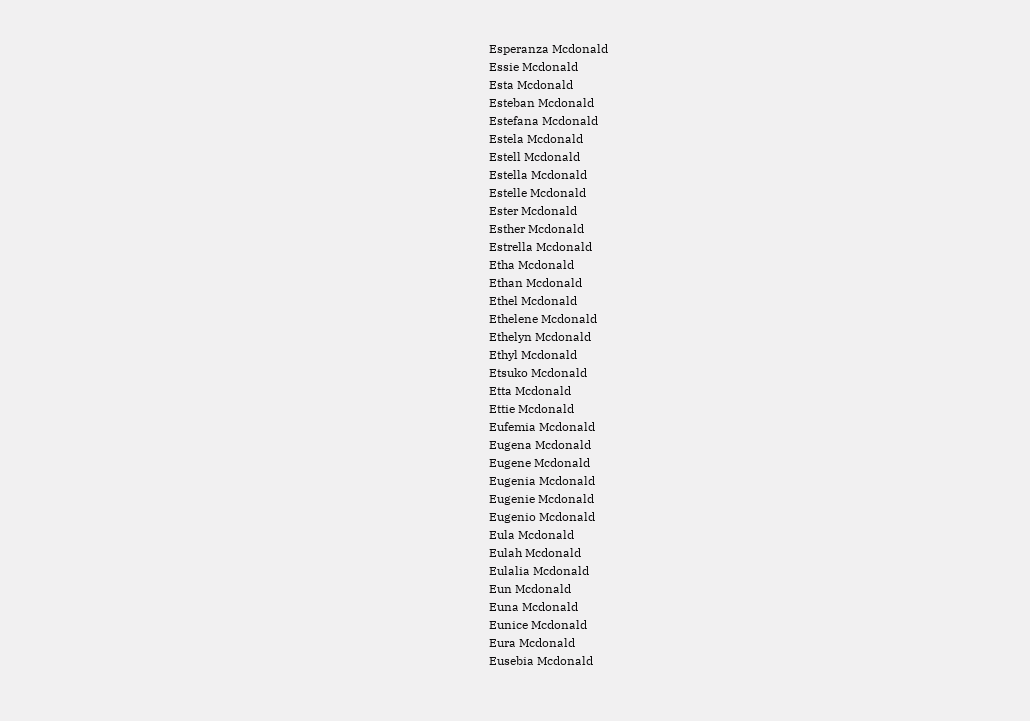Esperanza Mcdonald
Essie Mcdonald
Esta Mcdonald
Esteban Mcdonald
Estefana Mcdonald
Estela Mcdonald
Estell Mcdonald
Estella Mcdonald
Estelle Mcdonald
Ester Mcdonald
Esther Mcdonald
Estrella Mcdonald
Etha Mcdonald
Ethan Mcdonald
Ethel Mcdonald
Ethelene Mcdonald
Ethelyn Mcdonald
Ethyl Mcdonald
Etsuko Mcdonald
Etta Mcdonald
Ettie Mcdonald
Eufemia Mcdonald
Eugena Mcdonald
Eugene Mcdonald
Eugenia Mcdonald
Eugenie Mcdonald
Eugenio Mcdonald
Eula Mcdonald
Eulah Mcdonald
Eulalia Mcdonald
Eun Mcdonald
Euna Mcdonald
Eunice Mcdonald
Eura Mcdonald
Eusebia Mcdonald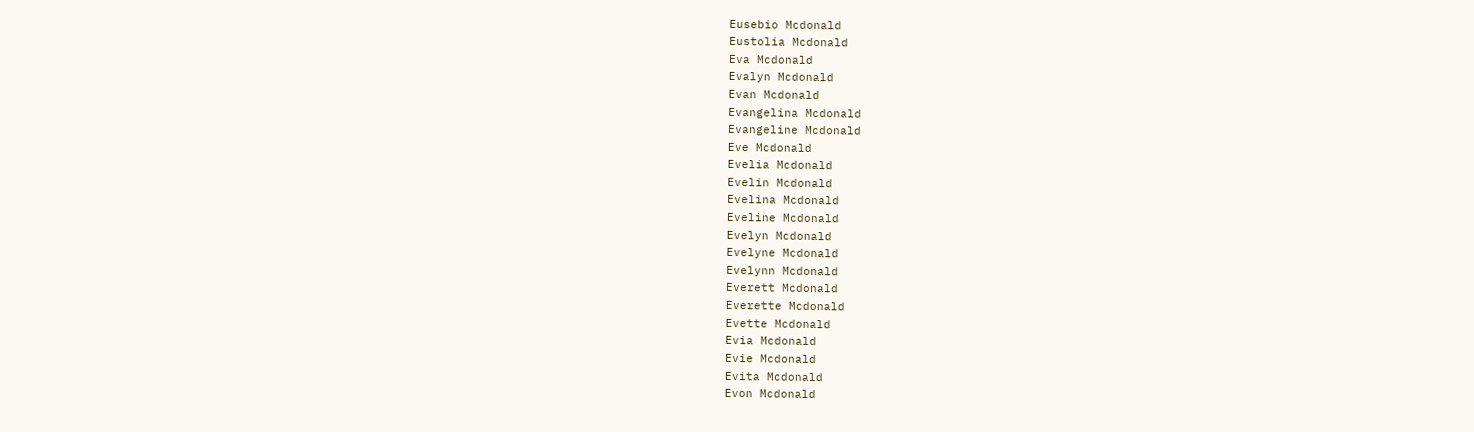Eusebio Mcdonald
Eustolia Mcdonald
Eva Mcdonald
Evalyn Mcdonald
Evan Mcdonald
Evangelina Mcdonald
Evangeline Mcdonald
Eve Mcdonald
Evelia Mcdonald
Evelin Mcdonald
Evelina Mcdonald
Eveline Mcdonald
Evelyn Mcdonald
Evelyne Mcdonald
Evelynn Mcdonald
Everett Mcdonald
Everette Mcdonald
Evette Mcdonald
Evia Mcdonald
Evie Mcdonald
Evita Mcdonald
Evon Mcdonald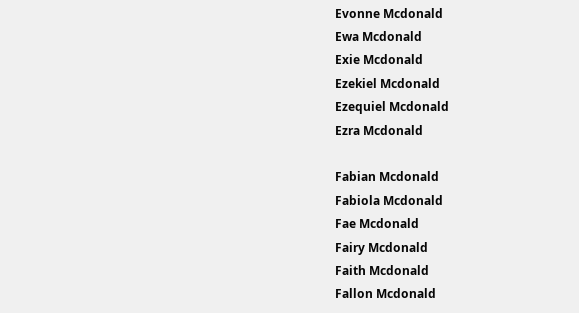Evonne Mcdonald
Ewa Mcdonald
Exie Mcdonald
Ezekiel Mcdonald
Ezequiel Mcdonald
Ezra Mcdonald

Fabian Mcdonald
Fabiola Mcdonald
Fae Mcdonald
Fairy Mcdonald
Faith Mcdonald
Fallon Mcdonald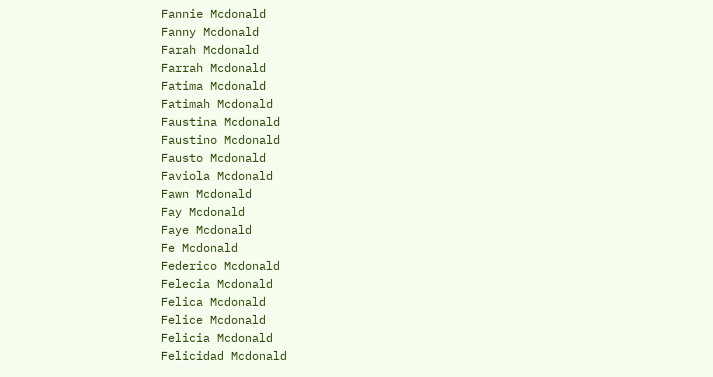Fannie Mcdonald
Fanny Mcdonald
Farah Mcdonald
Farrah Mcdonald
Fatima Mcdonald
Fatimah Mcdonald
Faustina Mcdonald
Faustino Mcdonald
Fausto Mcdonald
Faviola Mcdonald
Fawn Mcdonald
Fay Mcdonald
Faye Mcdonald
Fe Mcdonald
Federico Mcdonald
Felecia Mcdonald
Felica Mcdonald
Felice Mcdonald
Felicia Mcdonald
Felicidad Mcdonald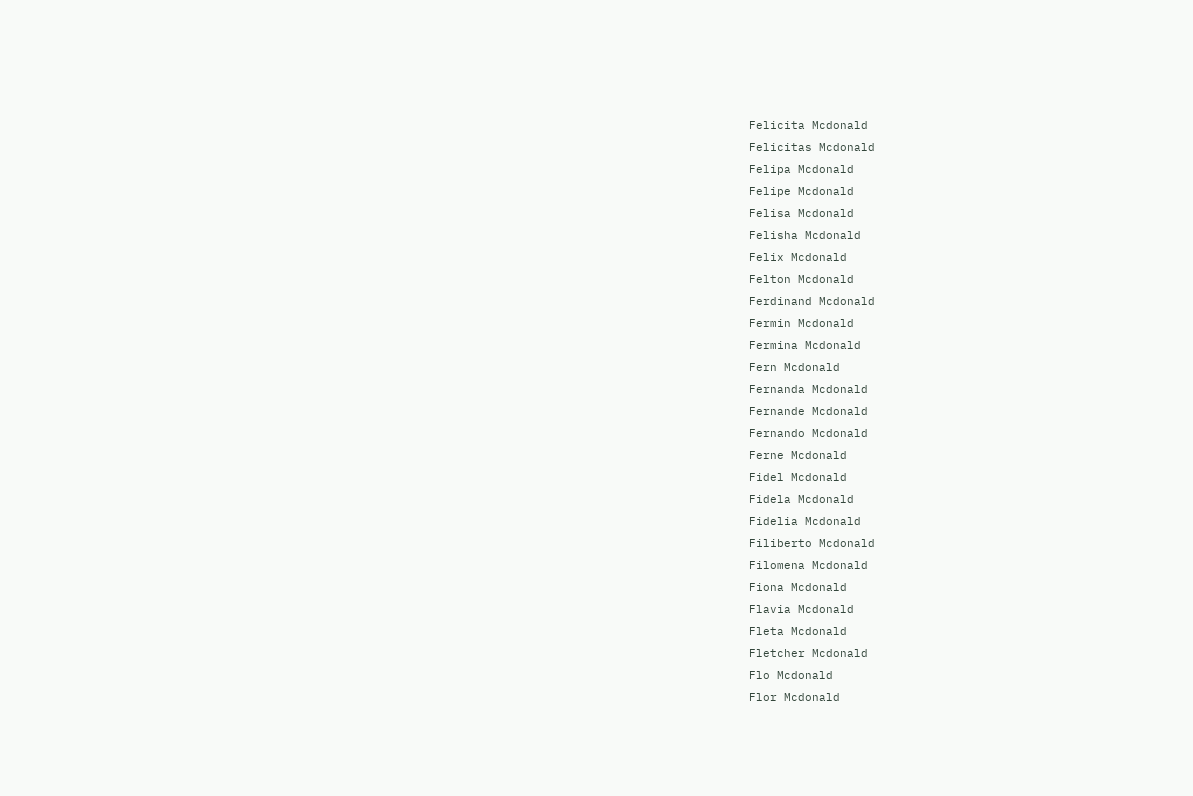Felicita Mcdonald
Felicitas Mcdonald
Felipa Mcdonald
Felipe Mcdonald
Felisa Mcdonald
Felisha Mcdonald
Felix Mcdonald
Felton Mcdonald
Ferdinand Mcdonald
Fermin Mcdonald
Fermina Mcdonald
Fern Mcdonald
Fernanda Mcdonald
Fernande Mcdonald
Fernando Mcdonald
Ferne Mcdonald
Fidel Mcdonald
Fidela Mcdonald
Fidelia Mcdonald
Filiberto Mcdonald
Filomena Mcdonald
Fiona Mcdonald
Flavia Mcdonald
Fleta Mcdonald
Fletcher Mcdonald
Flo Mcdonald
Flor Mcdonald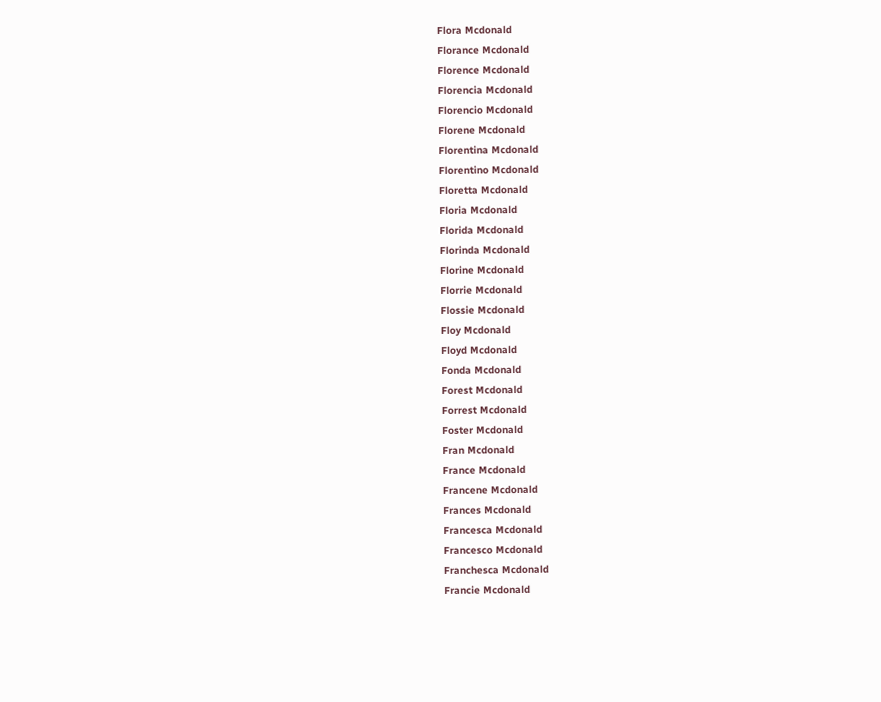Flora Mcdonald
Florance Mcdonald
Florence Mcdonald
Florencia Mcdonald
Florencio Mcdonald
Florene Mcdonald
Florentina Mcdonald
Florentino Mcdonald
Floretta Mcdonald
Floria Mcdonald
Florida Mcdonald
Florinda Mcdonald
Florine Mcdonald
Florrie Mcdonald
Flossie Mcdonald
Floy Mcdonald
Floyd Mcdonald
Fonda Mcdonald
Forest Mcdonald
Forrest Mcdonald
Foster Mcdonald
Fran Mcdonald
France Mcdonald
Francene Mcdonald
Frances Mcdonald
Francesca Mcdonald
Francesco Mcdonald
Franchesca Mcdonald
Francie Mcdonald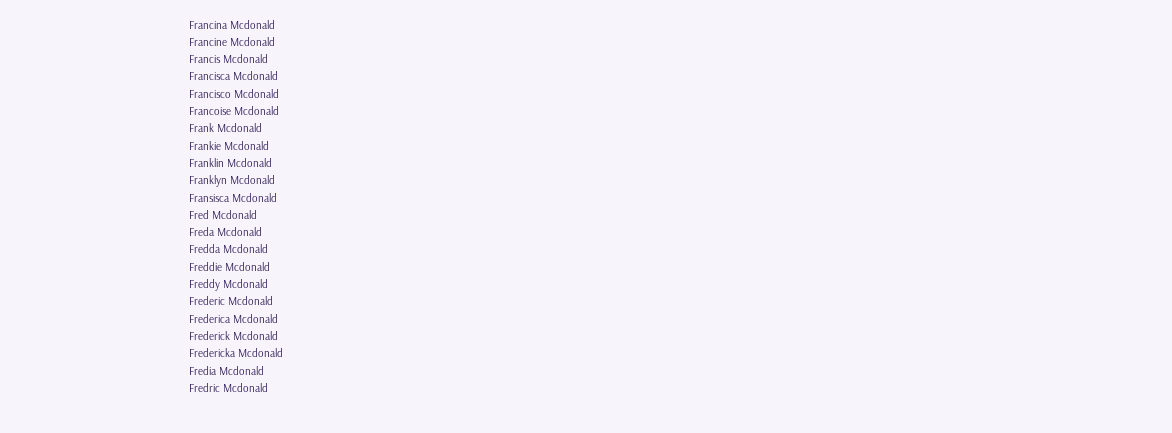Francina Mcdonald
Francine Mcdonald
Francis Mcdonald
Francisca Mcdonald
Francisco Mcdonald
Francoise Mcdonald
Frank Mcdonald
Frankie Mcdonald
Franklin Mcdonald
Franklyn Mcdonald
Fransisca Mcdonald
Fred Mcdonald
Freda Mcdonald
Fredda Mcdonald
Freddie Mcdonald
Freddy Mcdonald
Frederic Mcdonald
Frederica Mcdonald
Frederick Mcdonald
Fredericka Mcdonald
Fredia Mcdonald
Fredric Mcdonald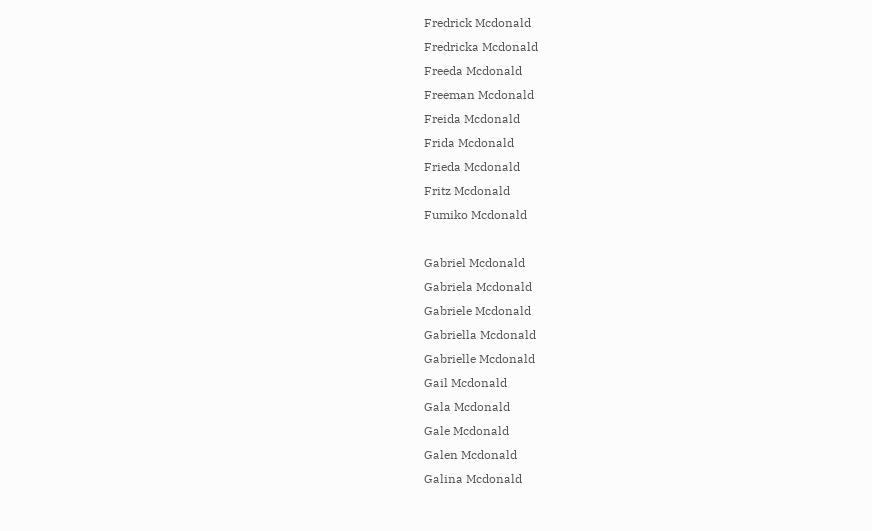Fredrick Mcdonald
Fredricka Mcdonald
Freeda Mcdonald
Freeman Mcdonald
Freida Mcdonald
Frida Mcdonald
Frieda Mcdonald
Fritz Mcdonald
Fumiko Mcdonald

Gabriel Mcdonald
Gabriela Mcdonald
Gabriele Mcdonald
Gabriella Mcdonald
Gabrielle Mcdonald
Gail Mcdonald
Gala Mcdonald
Gale Mcdonald
Galen Mcdonald
Galina Mcdonald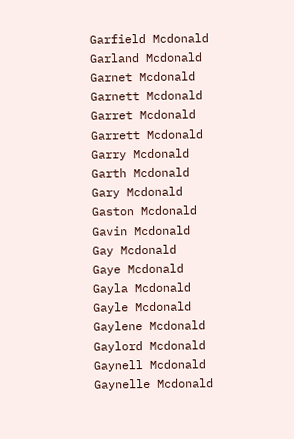Garfield Mcdonald
Garland Mcdonald
Garnet Mcdonald
Garnett Mcdonald
Garret Mcdonald
Garrett Mcdonald
Garry Mcdonald
Garth Mcdonald
Gary Mcdonald
Gaston Mcdonald
Gavin Mcdonald
Gay Mcdonald
Gaye Mcdonald
Gayla Mcdonald
Gayle Mcdonald
Gaylene Mcdonald
Gaylord Mcdonald
Gaynell Mcdonald
Gaynelle Mcdonald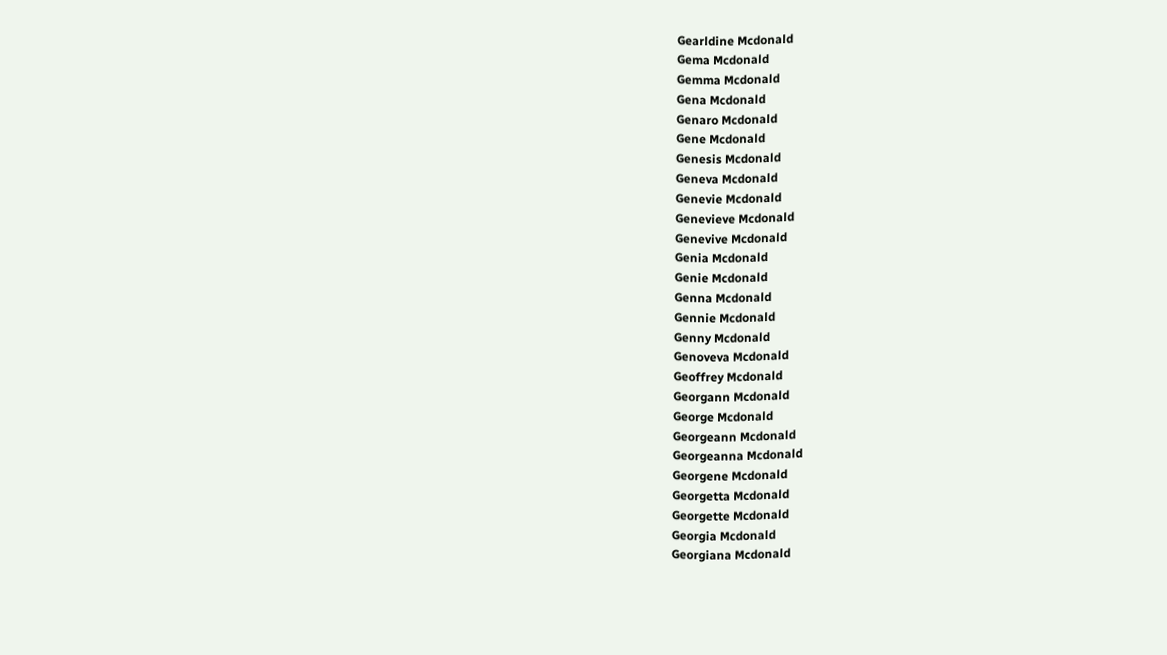Gearldine Mcdonald
Gema Mcdonald
Gemma Mcdonald
Gena Mcdonald
Genaro Mcdonald
Gene Mcdonald
Genesis Mcdonald
Geneva Mcdonald
Genevie Mcdonald
Genevieve Mcdonald
Genevive Mcdonald
Genia Mcdonald
Genie Mcdonald
Genna Mcdonald
Gennie Mcdonald
Genny Mcdonald
Genoveva Mcdonald
Geoffrey Mcdonald
Georgann Mcdonald
George Mcdonald
Georgeann Mcdonald
Georgeanna Mcdonald
Georgene Mcdonald
Georgetta Mcdonald
Georgette Mcdonald
Georgia Mcdonald
Georgiana Mcdonald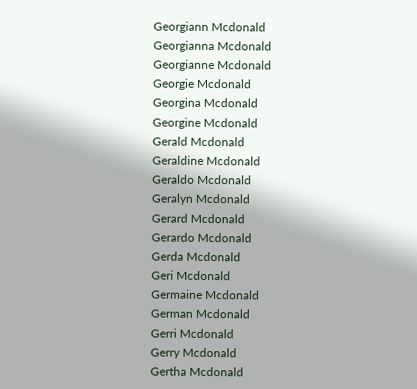Georgiann Mcdonald
Georgianna Mcdonald
Georgianne Mcdonald
Georgie Mcdonald
Georgina Mcdonald
Georgine Mcdonald
Gerald Mcdonald
Geraldine Mcdonald
Geraldo Mcdonald
Geralyn Mcdonald
Gerard Mcdonald
Gerardo Mcdonald
Gerda Mcdonald
Geri Mcdonald
Germaine Mcdonald
German Mcdonald
Gerri Mcdonald
Gerry Mcdonald
Gertha Mcdonald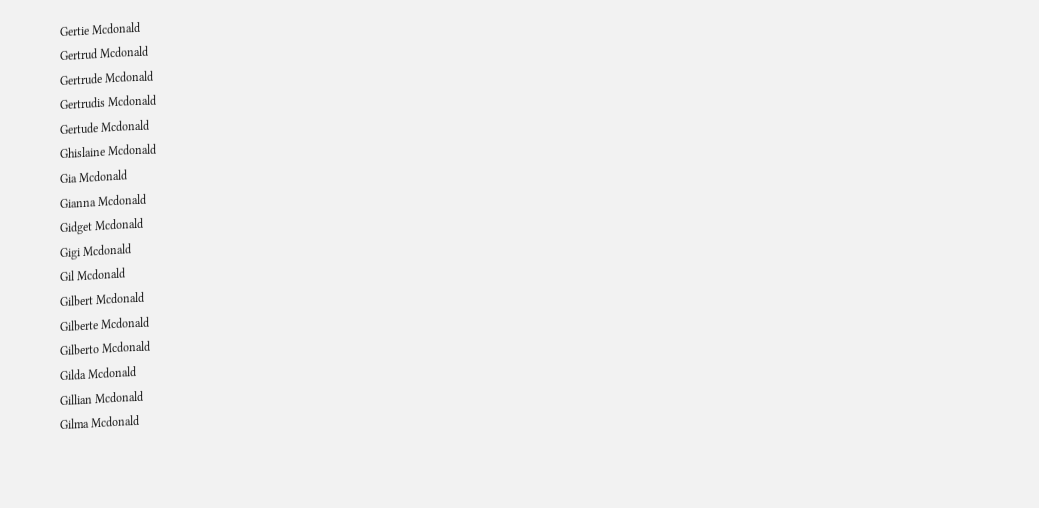Gertie Mcdonald
Gertrud Mcdonald
Gertrude Mcdonald
Gertrudis Mcdonald
Gertude Mcdonald
Ghislaine Mcdonald
Gia Mcdonald
Gianna Mcdonald
Gidget Mcdonald
Gigi Mcdonald
Gil Mcdonald
Gilbert Mcdonald
Gilberte Mcdonald
Gilberto Mcdonald
Gilda Mcdonald
Gillian Mcdonald
Gilma Mcdonald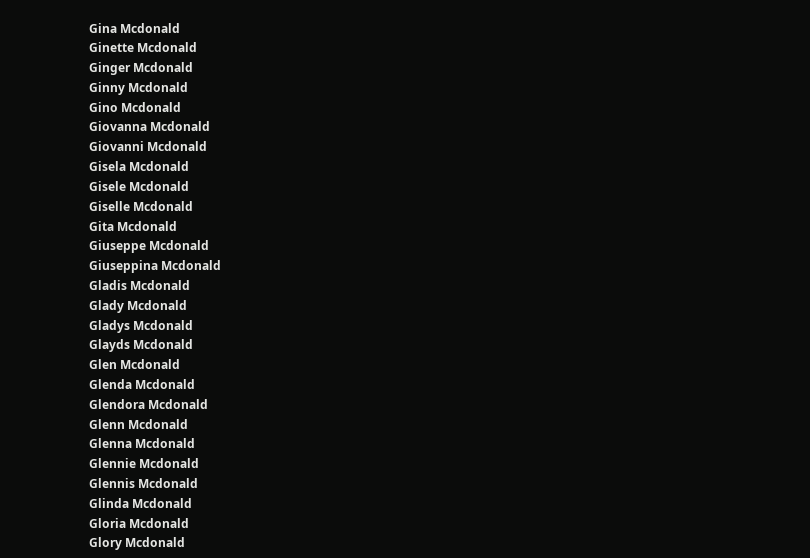Gina Mcdonald
Ginette Mcdonald
Ginger Mcdonald
Ginny Mcdonald
Gino Mcdonald
Giovanna Mcdonald
Giovanni Mcdonald
Gisela Mcdonald
Gisele Mcdonald
Giselle Mcdonald
Gita Mcdonald
Giuseppe Mcdonald
Giuseppina Mcdonald
Gladis Mcdonald
Glady Mcdonald
Gladys Mcdonald
Glayds Mcdonald
Glen Mcdonald
Glenda Mcdonald
Glendora Mcdonald
Glenn Mcdonald
Glenna Mcdonald
Glennie Mcdonald
Glennis Mcdonald
Glinda Mcdonald
Gloria Mcdonald
Glory Mcdonald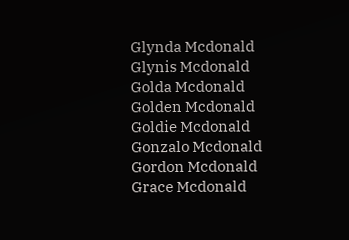Glynda Mcdonald
Glynis Mcdonald
Golda Mcdonald
Golden Mcdonald
Goldie Mcdonald
Gonzalo Mcdonald
Gordon Mcdonald
Grace Mcdonald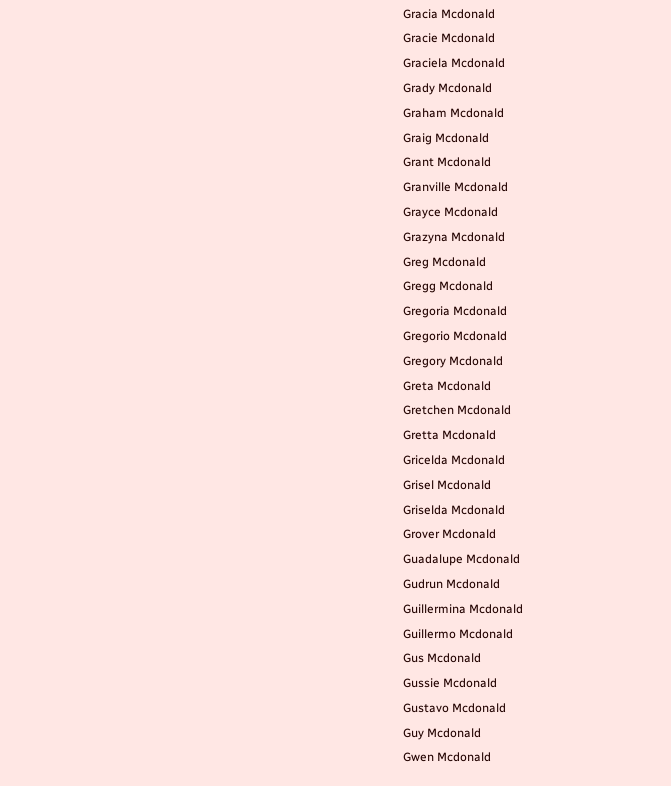Gracia Mcdonald
Gracie Mcdonald
Graciela Mcdonald
Grady Mcdonald
Graham Mcdonald
Graig Mcdonald
Grant Mcdonald
Granville Mcdonald
Grayce Mcdonald
Grazyna Mcdonald
Greg Mcdonald
Gregg Mcdonald
Gregoria Mcdonald
Gregorio Mcdonald
Gregory Mcdonald
Greta Mcdonald
Gretchen Mcdonald
Gretta Mcdonald
Gricelda Mcdonald
Grisel Mcdonald
Griselda Mcdonald
Grover Mcdonald
Guadalupe Mcdonald
Gudrun Mcdonald
Guillermina Mcdonald
Guillermo Mcdonald
Gus Mcdonald
Gussie Mcdonald
Gustavo Mcdonald
Guy Mcdonald
Gwen Mcdonald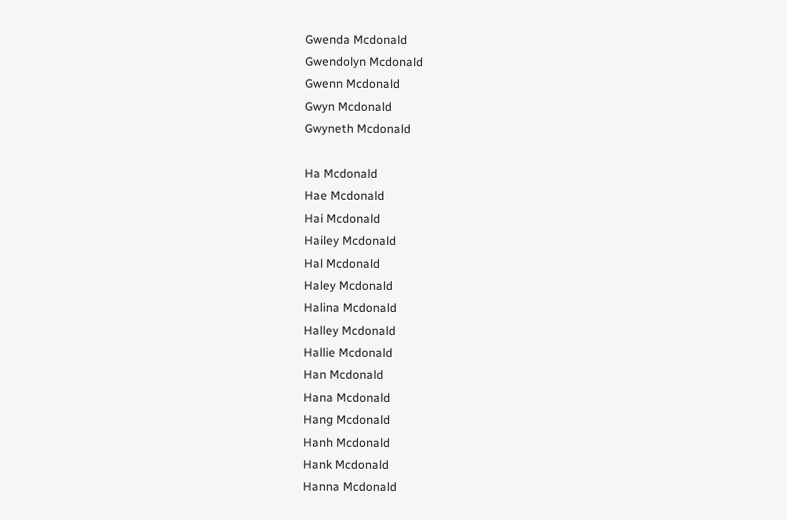Gwenda Mcdonald
Gwendolyn Mcdonald
Gwenn Mcdonald
Gwyn Mcdonald
Gwyneth Mcdonald

Ha Mcdonald
Hae Mcdonald
Hai Mcdonald
Hailey Mcdonald
Hal Mcdonald
Haley Mcdonald
Halina Mcdonald
Halley Mcdonald
Hallie Mcdonald
Han Mcdonald
Hana Mcdonald
Hang Mcdonald
Hanh Mcdonald
Hank Mcdonald
Hanna Mcdonald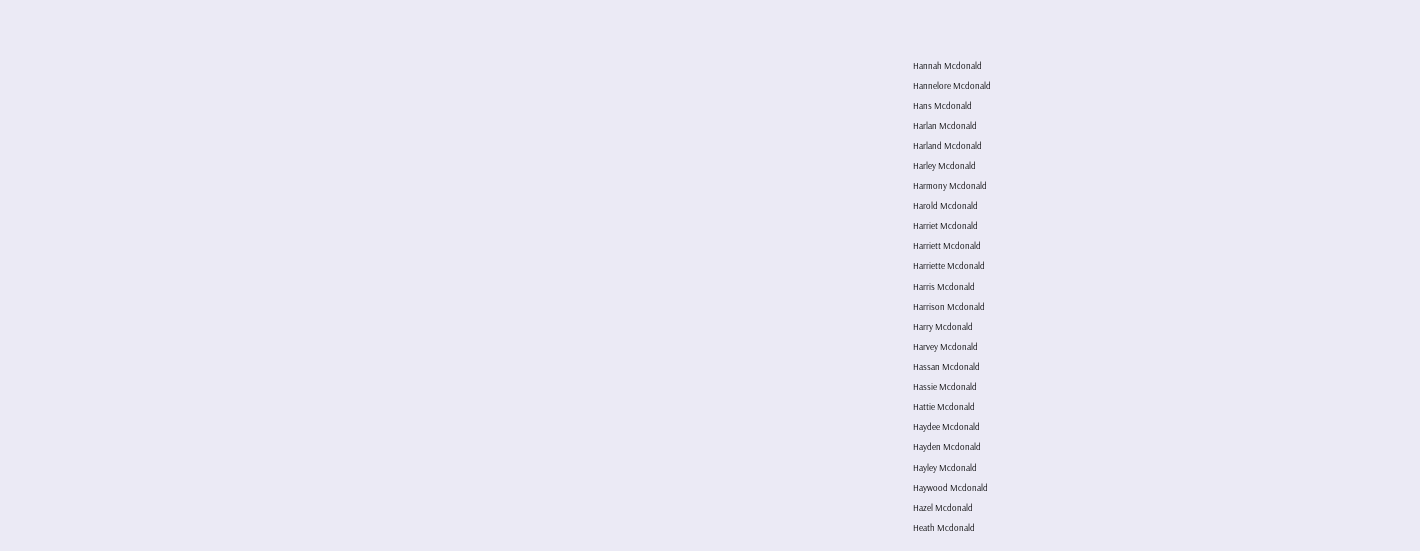Hannah Mcdonald
Hannelore Mcdonald
Hans Mcdonald
Harlan Mcdonald
Harland Mcdonald
Harley Mcdonald
Harmony Mcdonald
Harold Mcdonald
Harriet Mcdonald
Harriett Mcdonald
Harriette Mcdonald
Harris Mcdonald
Harrison Mcdonald
Harry Mcdonald
Harvey Mcdonald
Hassan Mcdonald
Hassie Mcdonald
Hattie Mcdonald
Haydee Mcdonald
Hayden Mcdonald
Hayley Mcdonald
Haywood Mcdonald
Hazel Mcdonald
Heath Mcdonald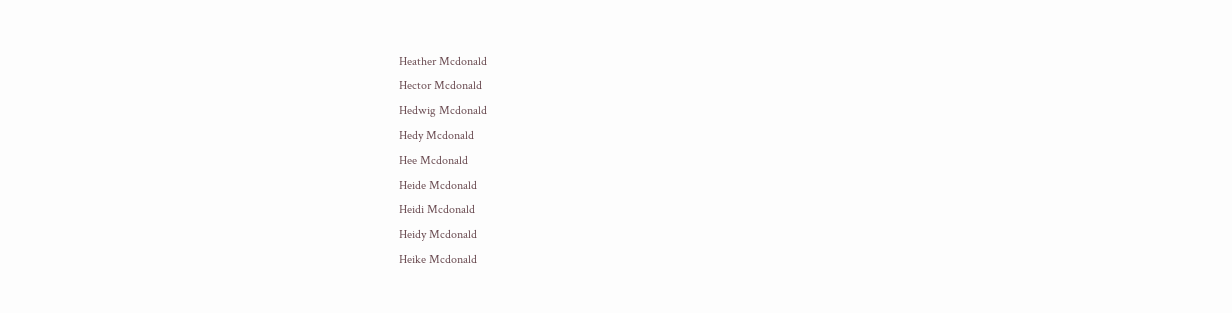Heather Mcdonald
Hector Mcdonald
Hedwig Mcdonald
Hedy Mcdonald
Hee Mcdonald
Heide Mcdonald
Heidi Mcdonald
Heidy Mcdonald
Heike Mcdonald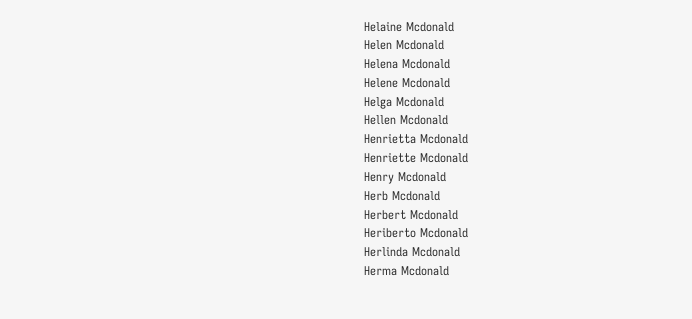Helaine Mcdonald
Helen Mcdonald
Helena Mcdonald
Helene Mcdonald
Helga Mcdonald
Hellen Mcdonald
Henrietta Mcdonald
Henriette Mcdonald
Henry Mcdonald
Herb Mcdonald
Herbert Mcdonald
Heriberto Mcdonald
Herlinda Mcdonald
Herma Mcdonald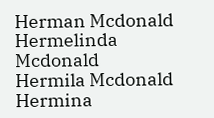Herman Mcdonald
Hermelinda Mcdonald
Hermila Mcdonald
Hermina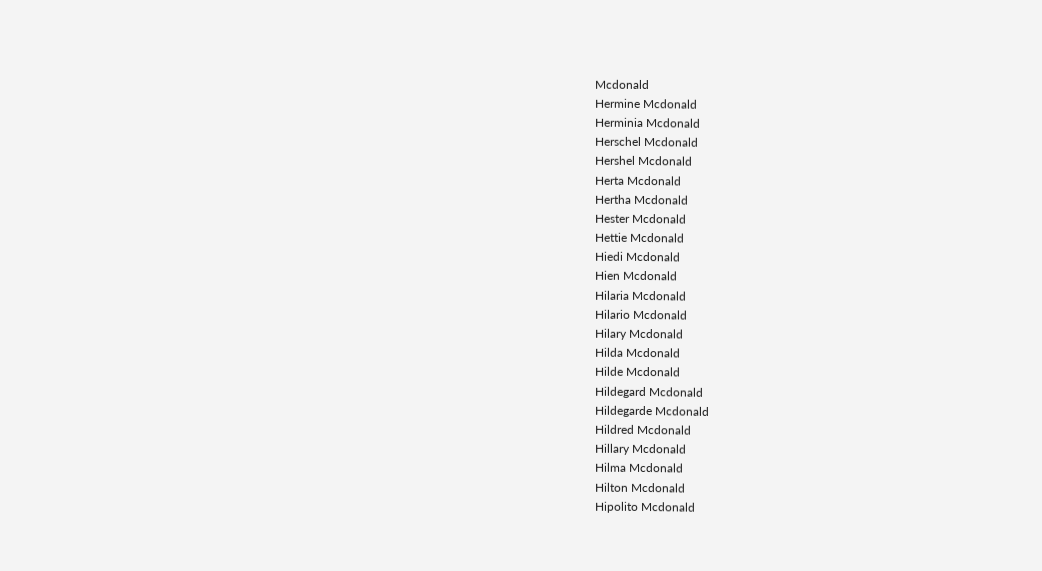Mcdonald
Hermine Mcdonald
Herminia Mcdonald
Herschel Mcdonald
Hershel Mcdonald
Herta Mcdonald
Hertha Mcdonald
Hester Mcdonald
Hettie Mcdonald
Hiedi Mcdonald
Hien Mcdonald
Hilaria Mcdonald
Hilario Mcdonald
Hilary Mcdonald
Hilda Mcdonald
Hilde Mcdonald
Hildegard Mcdonald
Hildegarde Mcdonald
Hildred Mcdonald
Hillary Mcdonald
Hilma Mcdonald
Hilton Mcdonald
Hipolito Mcdonald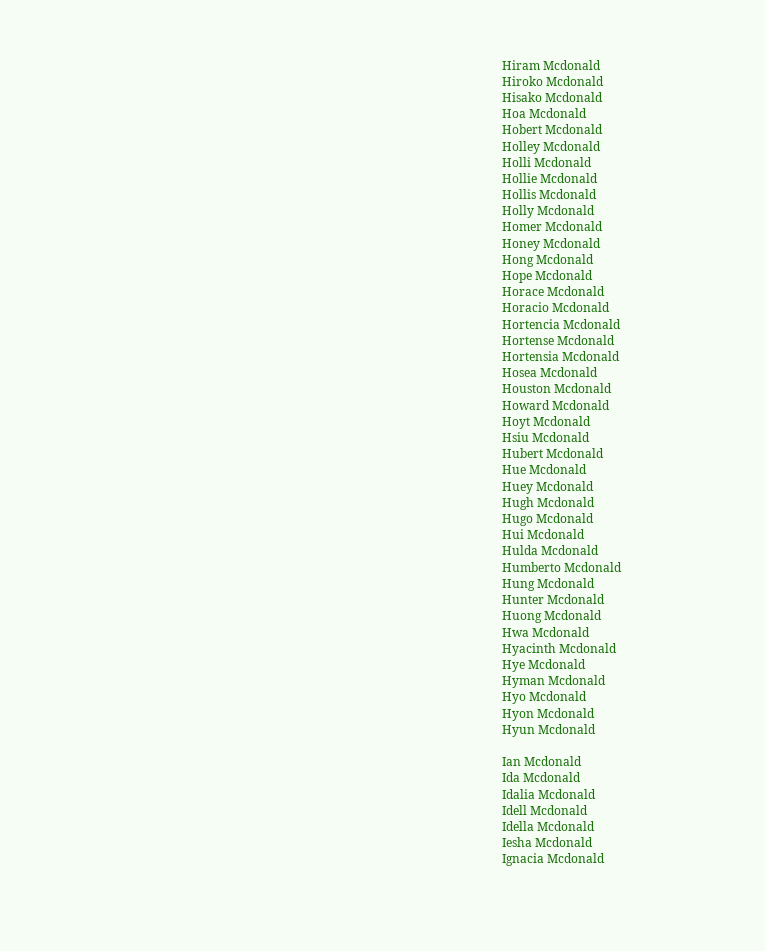Hiram Mcdonald
Hiroko Mcdonald
Hisako Mcdonald
Hoa Mcdonald
Hobert Mcdonald
Holley Mcdonald
Holli Mcdonald
Hollie Mcdonald
Hollis Mcdonald
Holly Mcdonald
Homer Mcdonald
Honey Mcdonald
Hong Mcdonald
Hope Mcdonald
Horace Mcdonald
Horacio Mcdonald
Hortencia Mcdonald
Hortense Mcdonald
Hortensia Mcdonald
Hosea Mcdonald
Houston Mcdonald
Howard Mcdonald
Hoyt Mcdonald
Hsiu Mcdonald
Hubert Mcdonald
Hue Mcdonald
Huey Mcdonald
Hugh Mcdonald
Hugo Mcdonald
Hui Mcdonald
Hulda Mcdonald
Humberto Mcdonald
Hung Mcdonald
Hunter Mcdonald
Huong Mcdonald
Hwa Mcdonald
Hyacinth Mcdonald
Hye Mcdonald
Hyman Mcdonald
Hyo Mcdonald
Hyon Mcdonald
Hyun Mcdonald

Ian Mcdonald
Ida Mcdonald
Idalia Mcdonald
Idell Mcdonald
Idella Mcdonald
Iesha Mcdonald
Ignacia Mcdonald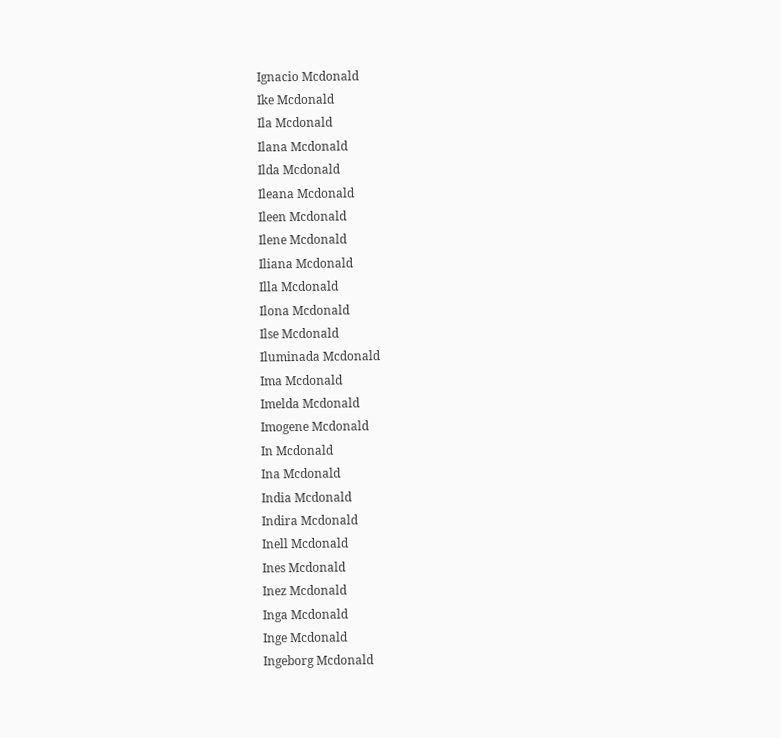Ignacio Mcdonald
Ike Mcdonald
Ila Mcdonald
Ilana Mcdonald
Ilda Mcdonald
Ileana Mcdonald
Ileen Mcdonald
Ilene Mcdonald
Iliana Mcdonald
Illa Mcdonald
Ilona Mcdonald
Ilse Mcdonald
Iluminada Mcdonald
Ima Mcdonald
Imelda Mcdonald
Imogene Mcdonald
In Mcdonald
Ina Mcdonald
India Mcdonald
Indira Mcdonald
Inell Mcdonald
Ines Mcdonald
Inez Mcdonald
Inga Mcdonald
Inge Mcdonald
Ingeborg Mcdonald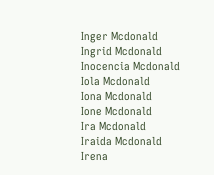Inger Mcdonald
Ingrid Mcdonald
Inocencia Mcdonald
Iola Mcdonald
Iona Mcdonald
Ione Mcdonald
Ira Mcdonald
Iraida Mcdonald
Irena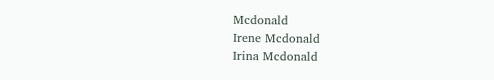Mcdonald
Irene Mcdonald
Irina Mcdonald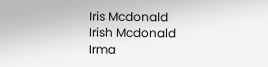Iris Mcdonald
Irish Mcdonald
Irma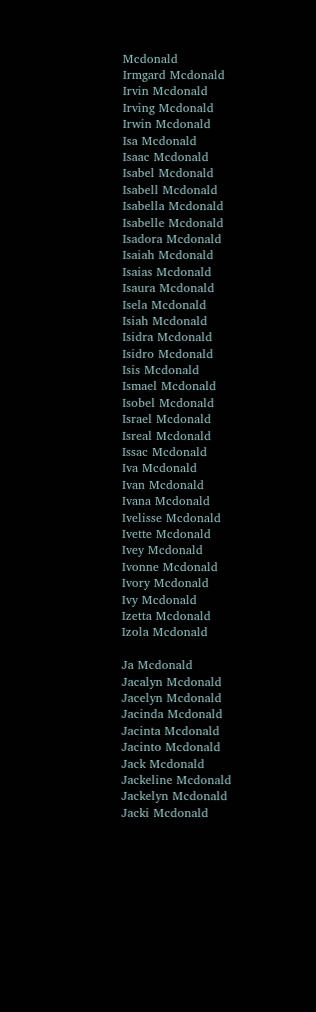Mcdonald
Irmgard Mcdonald
Irvin Mcdonald
Irving Mcdonald
Irwin Mcdonald
Isa Mcdonald
Isaac Mcdonald
Isabel Mcdonald
Isabell Mcdonald
Isabella Mcdonald
Isabelle Mcdonald
Isadora Mcdonald
Isaiah Mcdonald
Isaias Mcdonald
Isaura Mcdonald
Isela Mcdonald
Isiah Mcdonald
Isidra Mcdonald
Isidro Mcdonald
Isis Mcdonald
Ismael Mcdonald
Isobel Mcdonald
Israel Mcdonald
Isreal Mcdonald
Issac Mcdonald
Iva Mcdonald
Ivan Mcdonald
Ivana Mcdonald
Ivelisse Mcdonald
Ivette Mcdonald
Ivey Mcdonald
Ivonne Mcdonald
Ivory Mcdonald
Ivy Mcdonald
Izetta Mcdonald
Izola Mcdonald

Ja Mcdonald
Jacalyn Mcdonald
Jacelyn Mcdonald
Jacinda Mcdonald
Jacinta Mcdonald
Jacinto Mcdonald
Jack Mcdonald
Jackeline Mcdonald
Jackelyn Mcdonald
Jacki Mcdonald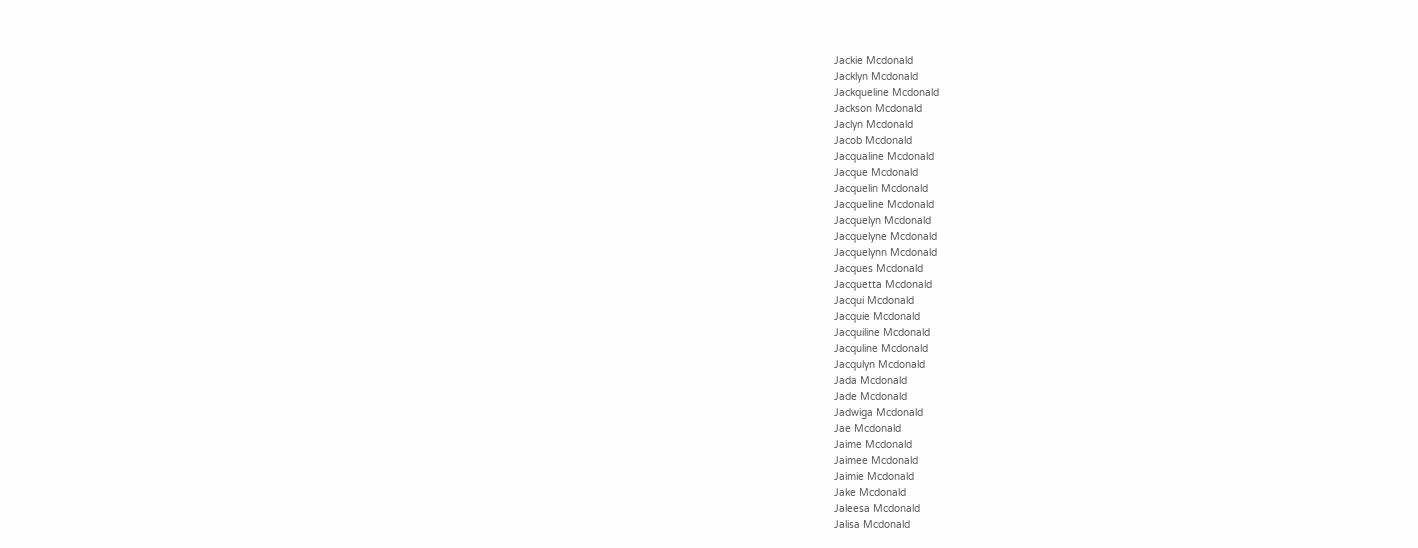Jackie Mcdonald
Jacklyn Mcdonald
Jackqueline Mcdonald
Jackson Mcdonald
Jaclyn Mcdonald
Jacob Mcdonald
Jacqualine Mcdonald
Jacque Mcdonald
Jacquelin Mcdonald
Jacqueline Mcdonald
Jacquelyn Mcdonald
Jacquelyne Mcdonald
Jacquelynn Mcdonald
Jacques Mcdonald
Jacquetta Mcdonald
Jacqui Mcdonald
Jacquie Mcdonald
Jacquiline Mcdonald
Jacquline Mcdonald
Jacqulyn Mcdonald
Jada Mcdonald
Jade Mcdonald
Jadwiga Mcdonald
Jae Mcdonald
Jaime Mcdonald
Jaimee Mcdonald
Jaimie Mcdonald
Jake Mcdonald
Jaleesa Mcdonald
Jalisa Mcdonald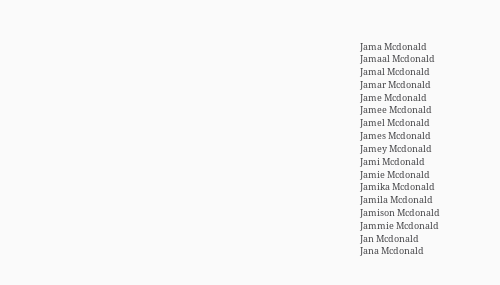Jama Mcdonald
Jamaal Mcdonald
Jamal Mcdonald
Jamar Mcdonald
Jame Mcdonald
Jamee Mcdonald
Jamel Mcdonald
James Mcdonald
Jamey Mcdonald
Jami Mcdonald
Jamie Mcdonald
Jamika Mcdonald
Jamila Mcdonald
Jamison Mcdonald
Jammie Mcdonald
Jan Mcdonald
Jana Mcdonald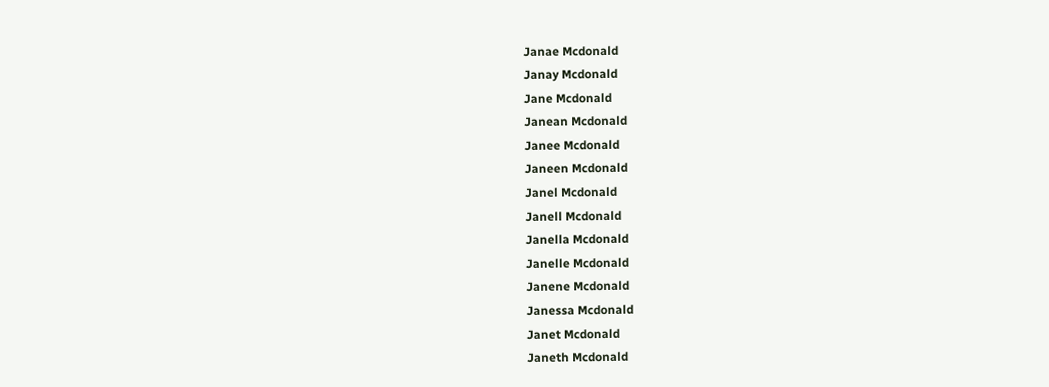Janae Mcdonald
Janay Mcdonald
Jane Mcdonald
Janean Mcdonald
Janee Mcdonald
Janeen Mcdonald
Janel Mcdonald
Janell Mcdonald
Janella Mcdonald
Janelle Mcdonald
Janene Mcdonald
Janessa Mcdonald
Janet Mcdonald
Janeth Mcdonald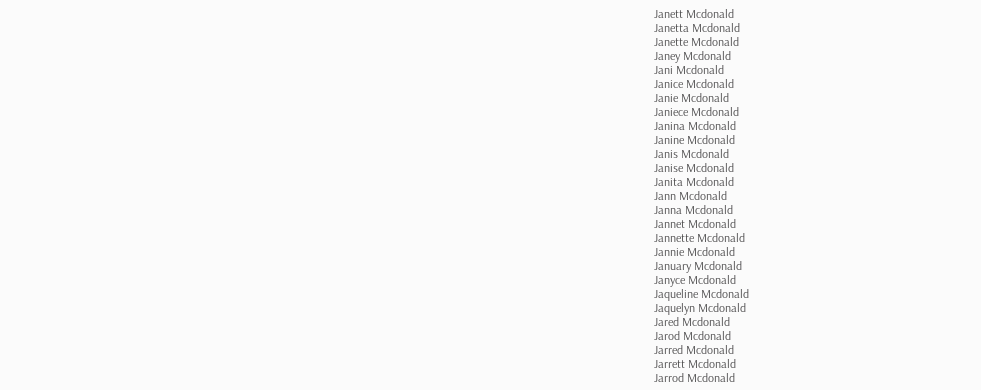Janett Mcdonald
Janetta Mcdonald
Janette Mcdonald
Janey Mcdonald
Jani Mcdonald
Janice Mcdonald
Janie Mcdonald
Janiece Mcdonald
Janina Mcdonald
Janine Mcdonald
Janis Mcdonald
Janise Mcdonald
Janita Mcdonald
Jann Mcdonald
Janna Mcdonald
Jannet Mcdonald
Jannette Mcdonald
Jannie Mcdonald
January Mcdonald
Janyce Mcdonald
Jaqueline Mcdonald
Jaquelyn Mcdonald
Jared Mcdonald
Jarod Mcdonald
Jarred Mcdonald
Jarrett Mcdonald
Jarrod Mcdonald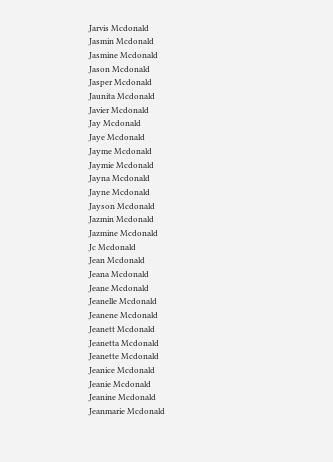Jarvis Mcdonald
Jasmin Mcdonald
Jasmine Mcdonald
Jason Mcdonald
Jasper Mcdonald
Jaunita Mcdonald
Javier Mcdonald
Jay Mcdonald
Jaye Mcdonald
Jayme Mcdonald
Jaymie Mcdonald
Jayna Mcdonald
Jayne Mcdonald
Jayson Mcdonald
Jazmin Mcdonald
Jazmine Mcdonald
Jc Mcdonald
Jean Mcdonald
Jeana Mcdonald
Jeane Mcdonald
Jeanelle Mcdonald
Jeanene Mcdonald
Jeanett Mcdonald
Jeanetta Mcdonald
Jeanette Mcdonald
Jeanice Mcdonald
Jeanie Mcdonald
Jeanine Mcdonald
Jeanmarie Mcdonald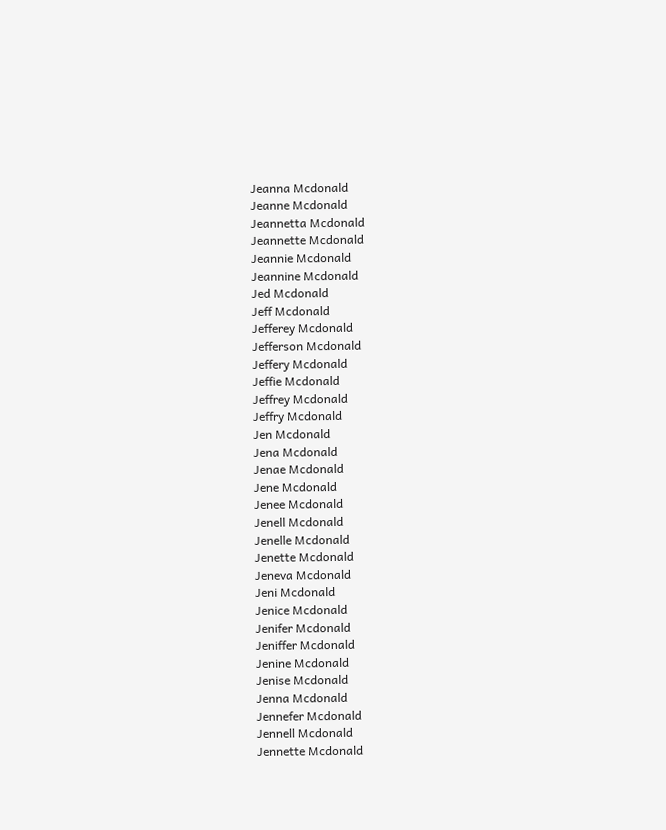Jeanna Mcdonald
Jeanne Mcdonald
Jeannetta Mcdonald
Jeannette Mcdonald
Jeannie Mcdonald
Jeannine Mcdonald
Jed Mcdonald
Jeff Mcdonald
Jefferey Mcdonald
Jefferson Mcdonald
Jeffery Mcdonald
Jeffie Mcdonald
Jeffrey Mcdonald
Jeffry Mcdonald
Jen Mcdonald
Jena Mcdonald
Jenae Mcdonald
Jene Mcdonald
Jenee Mcdonald
Jenell Mcdonald
Jenelle Mcdonald
Jenette Mcdonald
Jeneva Mcdonald
Jeni Mcdonald
Jenice Mcdonald
Jenifer Mcdonald
Jeniffer Mcdonald
Jenine Mcdonald
Jenise Mcdonald
Jenna Mcdonald
Jennefer Mcdonald
Jennell Mcdonald
Jennette Mcdonald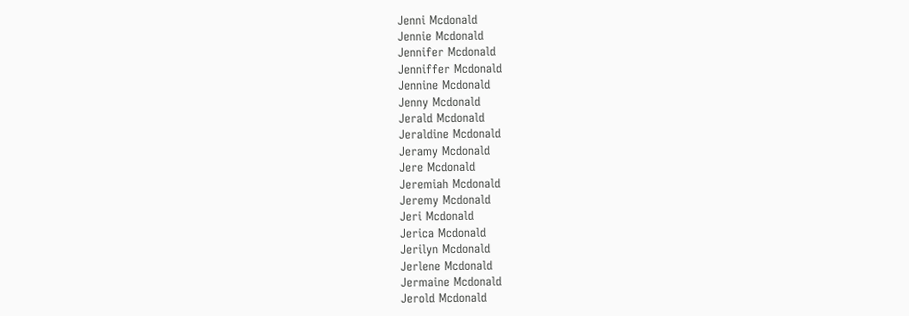Jenni Mcdonald
Jennie Mcdonald
Jennifer Mcdonald
Jenniffer Mcdonald
Jennine Mcdonald
Jenny Mcdonald
Jerald Mcdonald
Jeraldine Mcdonald
Jeramy Mcdonald
Jere Mcdonald
Jeremiah Mcdonald
Jeremy Mcdonald
Jeri Mcdonald
Jerica Mcdonald
Jerilyn Mcdonald
Jerlene Mcdonald
Jermaine Mcdonald
Jerold Mcdonald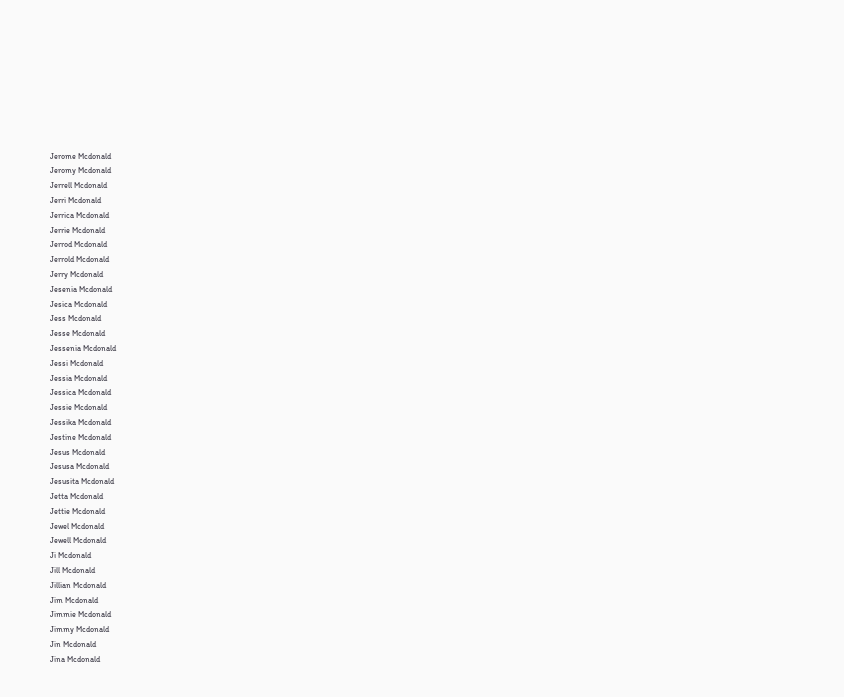Jerome Mcdonald
Jeromy Mcdonald
Jerrell Mcdonald
Jerri Mcdonald
Jerrica Mcdonald
Jerrie Mcdonald
Jerrod Mcdonald
Jerrold Mcdonald
Jerry Mcdonald
Jesenia Mcdonald
Jesica Mcdonald
Jess Mcdonald
Jesse Mcdonald
Jessenia Mcdonald
Jessi Mcdonald
Jessia Mcdonald
Jessica Mcdonald
Jessie Mcdonald
Jessika Mcdonald
Jestine Mcdonald
Jesus Mcdonald
Jesusa Mcdonald
Jesusita Mcdonald
Jetta Mcdonald
Jettie Mcdonald
Jewel Mcdonald
Jewell Mcdonald
Ji Mcdonald
Jill Mcdonald
Jillian Mcdonald
Jim Mcdonald
Jimmie Mcdonald
Jimmy Mcdonald
Jin Mcdonald
Jina Mcdonald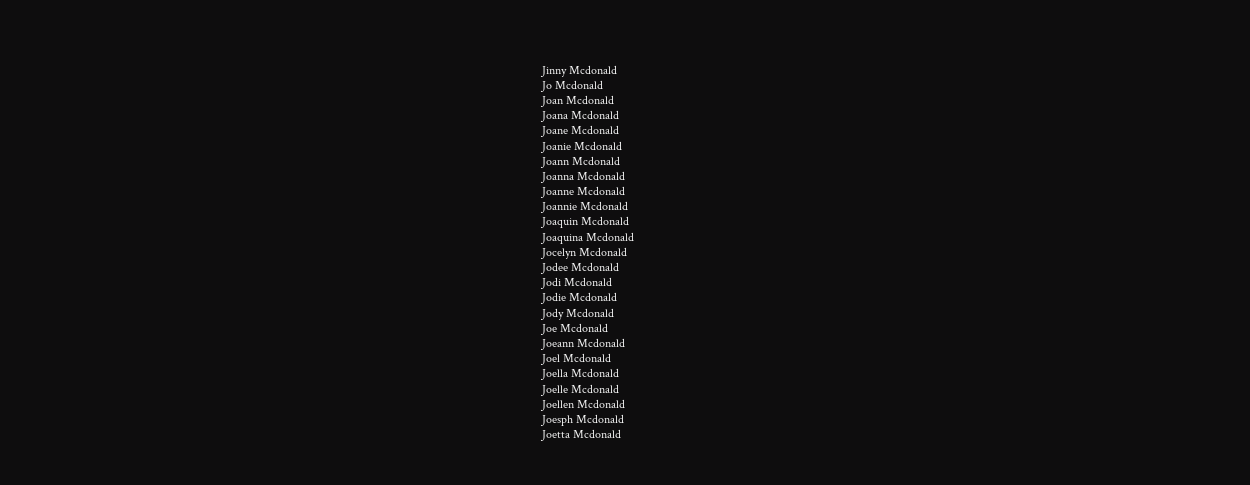Jinny Mcdonald
Jo Mcdonald
Joan Mcdonald
Joana Mcdonald
Joane Mcdonald
Joanie Mcdonald
Joann Mcdonald
Joanna Mcdonald
Joanne Mcdonald
Joannie Mcdonald
Joaquin Mcdonald
Joaquina Mcdonald
Jocelyn Mcdonald
Jodee Mcdonald
Jodi Mcdonald
Jodie Mcdonald
Jody Mcdonald
Joe Mcdonald
Joeann Mcdonald
Joel Mcdonald
Joella Mcdonald
Joelle Mcdonald
Joellen Mcdonald
Joesph Mcdonald
Joetta Mcdonald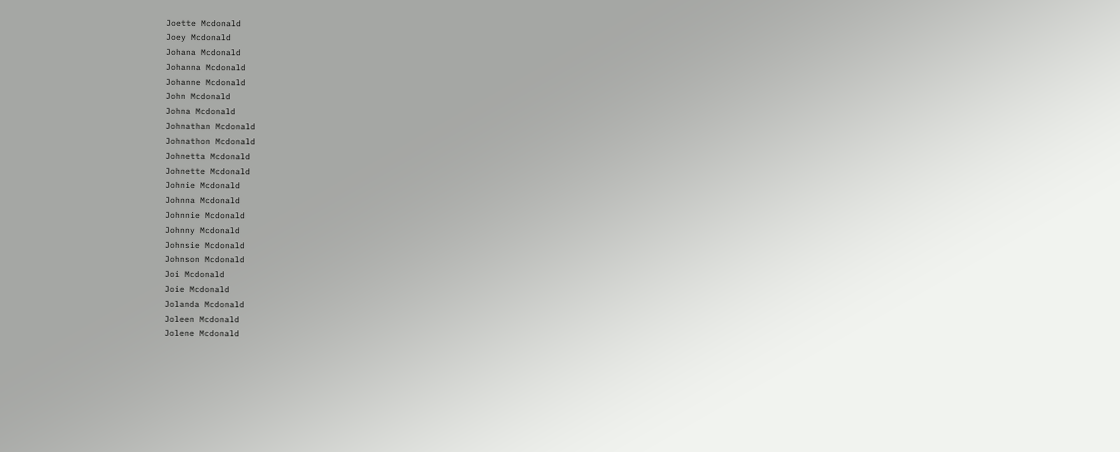Joette Mcdonald
Joey Mcdonald
Johana Mcdonald
Johanna Mcdonald
Johanne Mcdonald
John Mcdonald
Johna Mcdonald
Johnathan Mcdonald
Johnathon Mcdonald
Johnetta Mcdonald
Johnette Mcdonald
Johnie Mcdonald
Johnna Mcdonald
Johnnie Mcdonald
Johnny Mcdonald
Johnsie Mcdonald
Johnson Mcdonald
Joi Mcdonald
Joie Mcdonald
Jolanda Mcdonald
Joleen Mcdonald
Jolene Mcdonald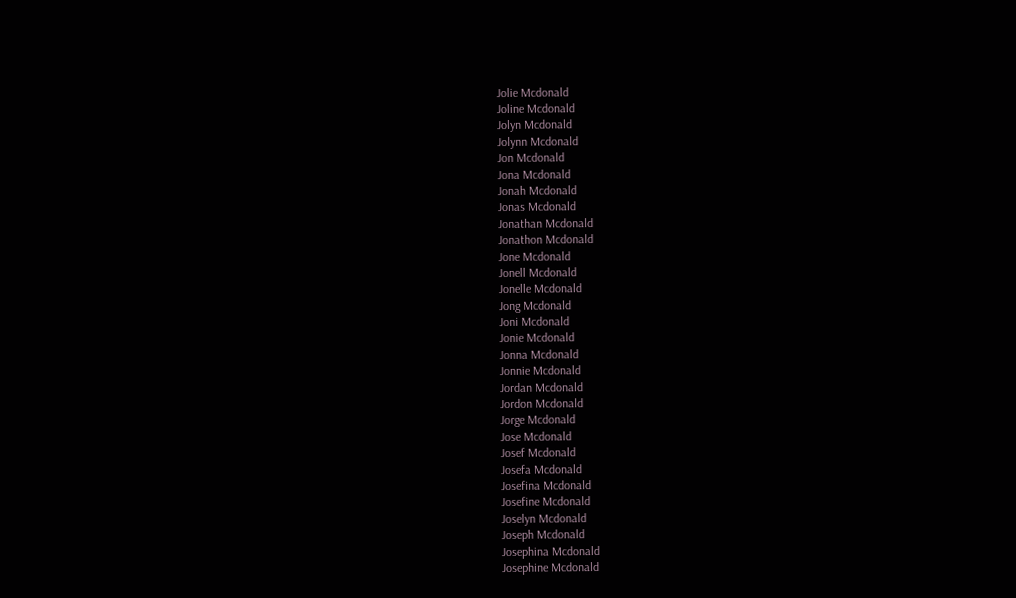Jolie Mcdonald
Joline Mcdonald
Jolyn Mcdonald
Jolynn Mcdonald
Jon Mcdonald
Jona Mcdonald
Jonah Mcdonald
Jonas Mcdonald
Jonathan Mcdonald
Jonathon Mcdonald
Jone Mcdonald
Jonell Mcdonald
Jonelle Mcdonald
Jong Mcdonald
Joni Mcdonald
Jonie Mcdonald
Jonna Mcdonald
Jonnie Mcdonald
Jordan Mcdonald
Jordon Mcdonald
Jorge Mcdonald
Jose Mcdonald
Josef Mcdonald
Josefa Mcdonald
Josefina Mcdonald
Josefine Mcdonald
Joselyn Mcdonald
Joseph Mcdonald
Josephina Mcdonald
Josephine Mcdonald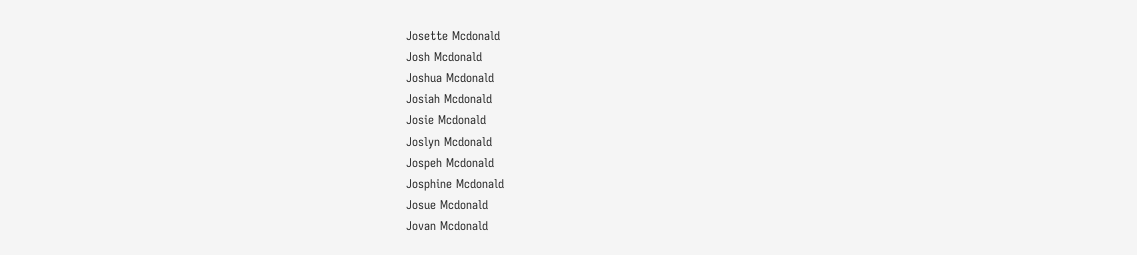Josette Mcdonald
Josh Mcdonald
Joshua Mcdonald
Josiah Mcdonald
Josie Mcdonald
Joslyn Mcdonald
Jospeh Mcdonald
Josphine Mcdonald
Josue Mcdonald
Jovan Mcdonald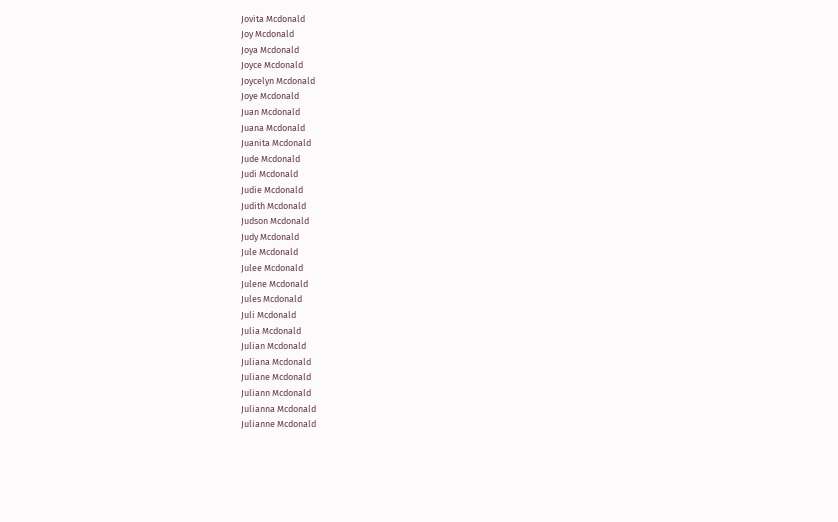Jovita Mcdonald
Joy Mcdonald
Joya Mcdonald
Joyce Mcdonald
Joycelyn Mcdonald
Joye Mcdonald
Juan Mcdonald
Juana Mcdonald
Juanita Mcdonald
Jude Mcdonald
Judi Mcdonald
Judie Mcdonald
Judith Mcdonald
Judson Mcdonald
Judy Mcdonald
Jule Mcdonald
Julee Mcdonald
Julene Mcdonald
Jules Mcdonald
Juli Mcdonald
Julia Mcdonald
Julian Mcdonald
Juliana Mcdonald
Juliane Mcdonald
Juliann Mcdonald
Julianna Mcdonald
Julianne Mcdonald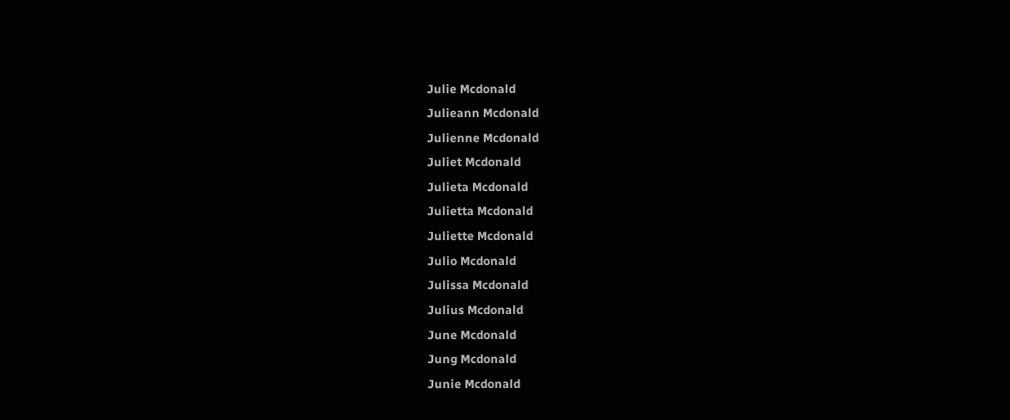Julie Mcdonald
Julieann Mcdonald
Julienne Mcdonald
Juliet Mcdonald
Julieta Mcdonald
Julietta Mcdonald
Juliette Mcdonald
Julio Mcdonald
Julissa Mcdonald
Julius Mcdonald
June Mcdonald
Jung Mcdonald
Junie Mcdonald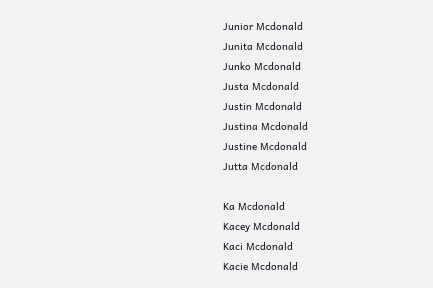Junior Mcdonald
Junita Mcdonald
Junko Mcdonald
Justa Mcdonald
Justin Mcdonald
Justina Mcdonald
Justine Mcdonald
Jutta Mcdonald

Ka Mcdonald
Kacey Mcdonald
Kaci Mcdonald
Kacie Mcdonald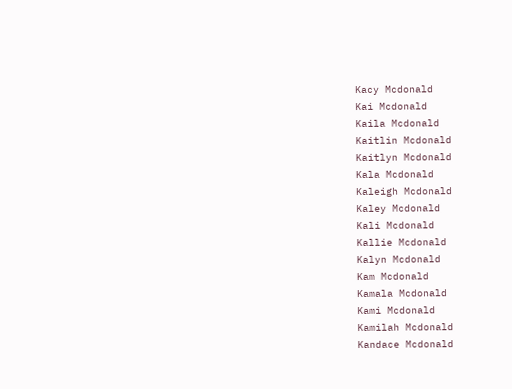Kacy Mcdonald
Kai Mcdonald
Kaila Mcdonald
Kaitlin Mcdonald
Kaitlyn Mcdonald
Kala Mcdonald
Kaleigh Mcdonald
Kaley Mcdonald
Kali Mcdonald
Kallie Mcdonald
Kalyn Mcdonald
Kam Mcdonald
Kamala Mcdonald
Kami Mcdonald
Kamilah Mcdonald
Kandace Mcdonald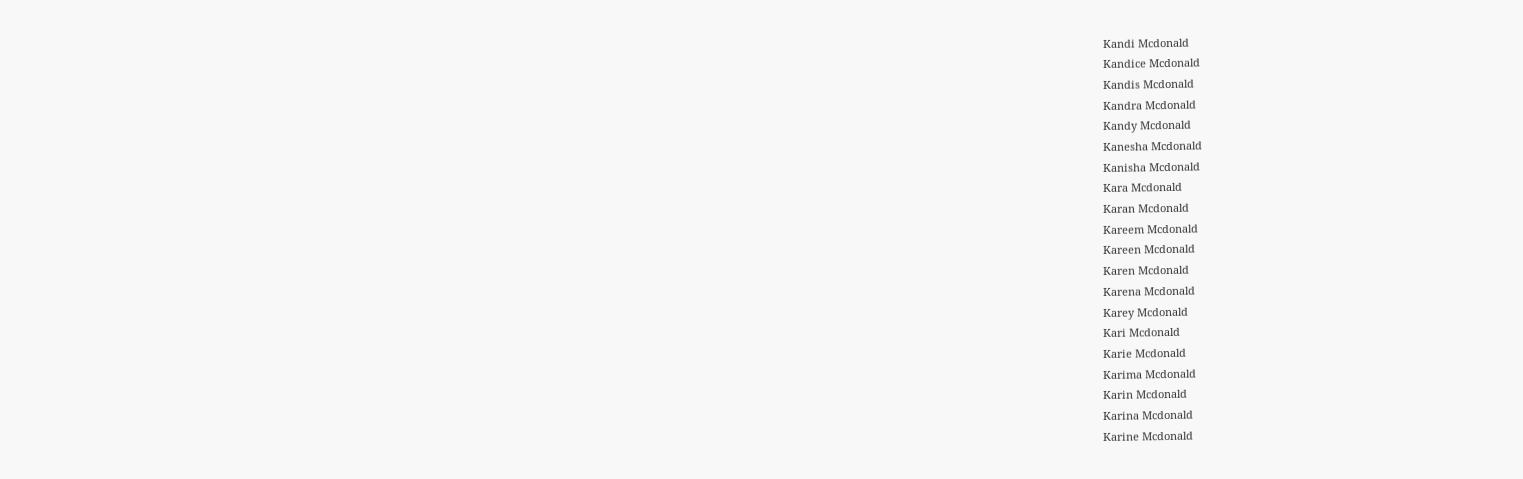Kandi Mcdonald
Kandice Mcdonald
Kandis Mcdonald
Kandra Mcdonald
Kandy Mcdonald
Kanesha Mcdonald
Kanisha Mcdonald
Kara Mcdonald
Karan Mcdonald
Kareem Mcdonald
Kareen Mcdonald
Karen Mcdonald
Karena Mcdonald
Karey Mcdonald
Kari Mcdonald
Karie Mcdonald
Karima Mcdonald
Karin Mcdonald
Karina Mcdonald
Karine Mcdonald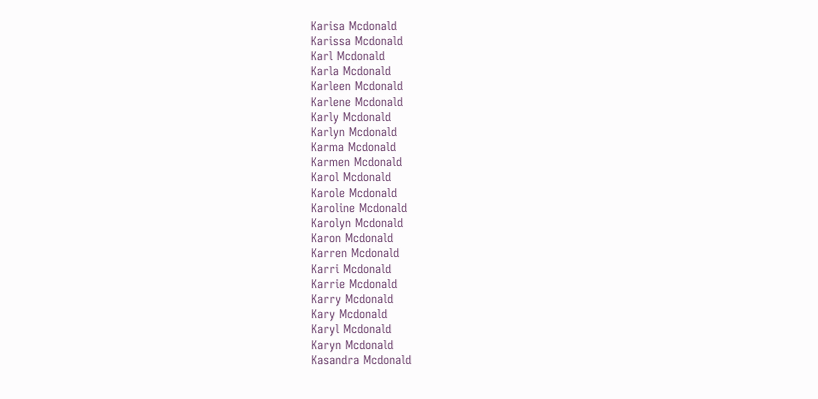Karisa Mcdonald
Karissa Mcdonald
Karl Mcdonald
Karla Mcdonald
Karleen Mcdonald
Karlene Mcdonald
Karly Mcdonald
Karlyn Mcdonald
Karma Mcdonald
Karmen Mcdonald
Karol Mcdonald
Karole Mcdonald
Karoline Mcdonald
Karolyn Mcdonald
Karon Mcdonald
Karren Mcdonald
Karri Mcdonald
Karrie Mcdonald
Karry Mcdonald
Kary Mcdonald
Karyl Mcdonald
Karyn Mcdonald
Kasandra Mcdonald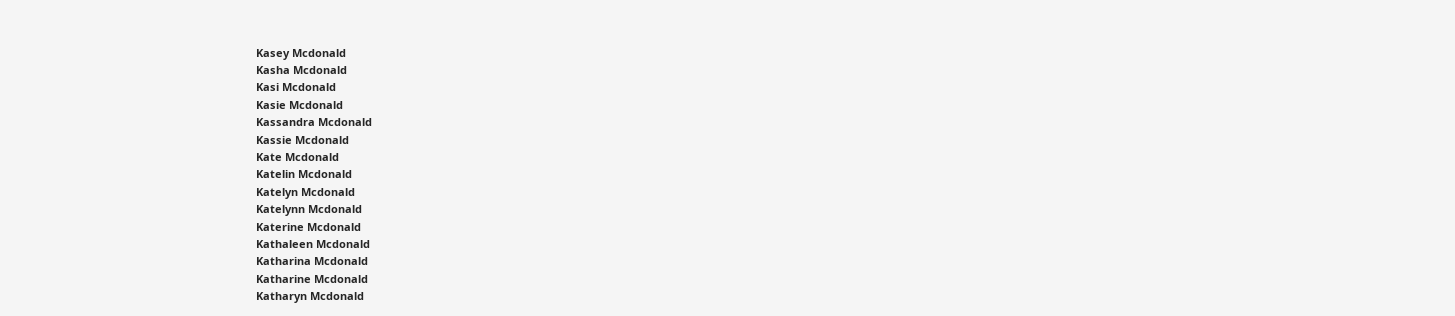Kasey Mcdonald
Kasha Mcdonald
Kasi Mcdonald
Kasie Mcdonald
Kassandra Mcdonald
Kassie Mcdonald
Kate Mcdonald
Katelin Mcdonald
Katelyn Mcdonald
Katelynn Mcdonald
Katerine Mcdonald
Kathaleen Mcdonald
Katharina Mcdonald
Katharine Mcdonald
Katharyn Mcdonald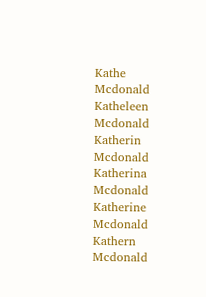Kathe Mcdonald
Katheleen Mcdonald
Katherin Mcdonald
Katherina Mcdonald
Katherine Mcdonald
Kathern Mcdonald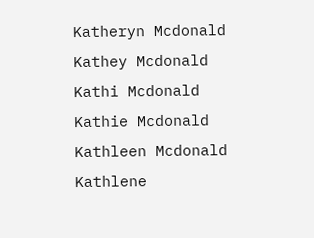Katheryn Mcdonald
Kathey Mcdonald
Kathi Mcdonald
Kathie Mcdonald
Kathleen Mcdonald
Kathlene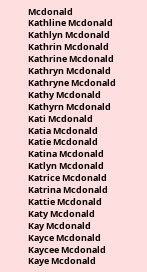Mcdonald
Kathline Mcdonald
Kathlyn Mcdonald
Kathrin Mcdonald
Kathrine Mcdonald
Kathryn Mcdonald
Kathryne Mcdonald
Kathy Mcdonald
Kathyrn Mcdonald
Kati Mcdonald
Katia Mcdonald
Katie Mcdonald
Katina Mcdonald
Katlyn Mcdonald
Katrice Mcdonald
Katrina Mcdonald
Kattie Mcdonald
Katy Mcdonald
Kay Mcdonald
Kayce Mcdonald
Kaycee Mcdonald
Kaye Mcdonald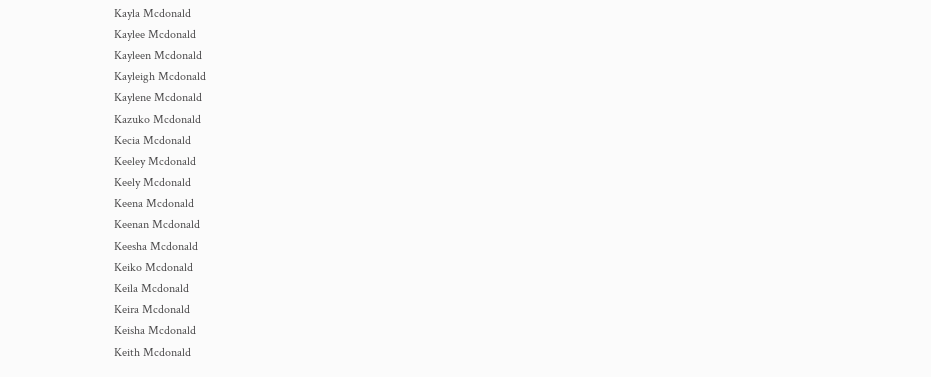Kayla Mcdonald
Kaylee Mcdonald
Kayleen Mcdonald
Kayleigh Mcdonald
Kaylene Mcdonald
Kazuko Mcdonald
Kecia Mcdonald
Keeley Mcdonald
Keely Mcdonald
Keena Mcdonald
Keenan Mcdonald
Keesha Mcdonald
Keiko Mcdonald
Keila Mcdonald
Keira Mcdonald
Keisha Mcdonald
Keith Mcdonald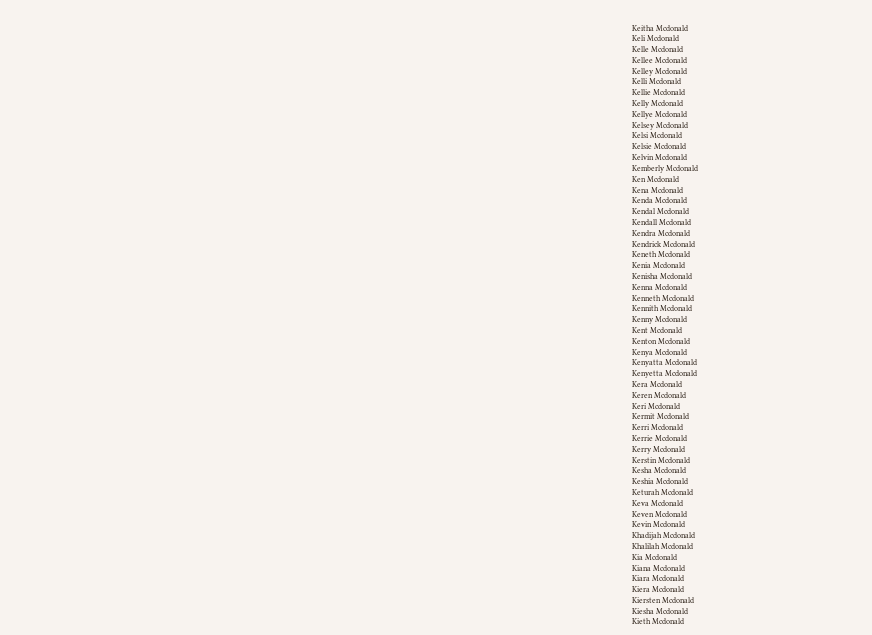Keitha Mcdonald
Keli Mcdonald
Kelle Mcdonald
Kellee Mcdonald
Kelley Mcdonald
Kelli Mcdonald
Kellie Mcdonald
Kelly Mcdonald
Kellye Mcdonald
Kelsey Mcdonald
Kelsi Mcdonald
Kelsie Mcdonald
Kelvin Mcdonald
Kemberly Mcdonald
Ken Mcdonald
Kena Mcdonald
Kenda Mcdonald
Kendal Mcdonald
Kendall Mcdonald
Kendra Mcdonald
Kendrick Mcdonald
Keneth Mcdonald
Kenia Mcdonald
Kenisha Mcdonald
Kenna Mcdonald
Kenneth Mcdonald
Kennith Mcdonald
Kenny Mcdonald
Kent Mcdonald
Kenton Mcdonald
Kenya Mcdonald
Kenyatta Mcdonald
Kenyetta Mcdonald
Kera Mcdonald
Keren Mcdonald
Keri Mcdonald
Kermit Mcdonald
Kerri Mcdonald
Kerrie Mcdonald
Kerry Mcdonald
Kerstin Mcdonald
Kesha Mcdonald
Keshia Mcdonald
Keturah Mcdonald
Keva Mcdonald
Keven Mcdonald
Kevin Mcdonald
Khadijah Mcdonald
Khalilah Mcdonald
Kia Mcdonald
Kiana Mcdonald
Kiara Mcdonald
Kiera Mcdonald
Kiersten Mcdonald
Kiesha Mcdonald
Kieth Mcdonald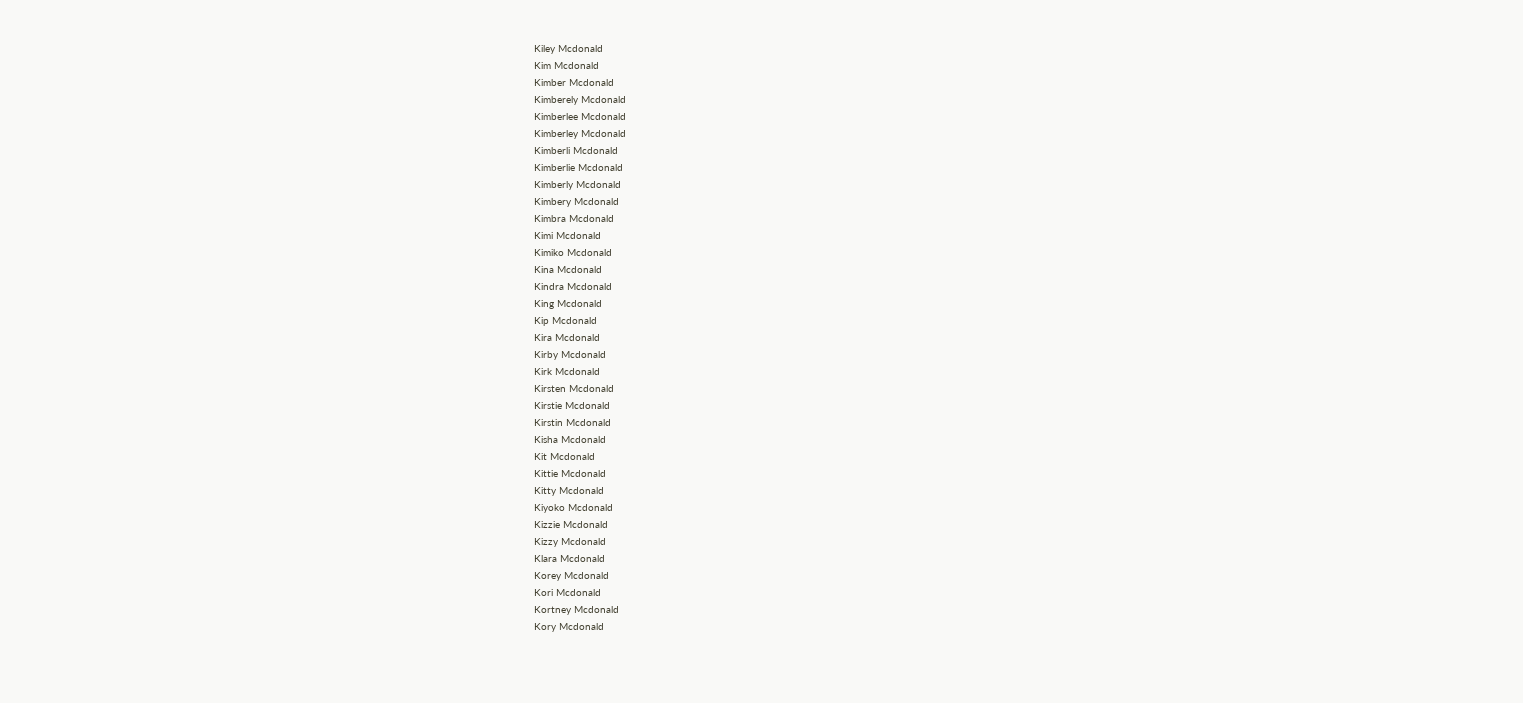Kiley Mcdonald
Kim Mcdonald
Kimber Mcdonald
Kimberely Mcdonald
Kimberlee Mcdonald
Kimberley Mcdonald
Kimberli Mcdonald
Kimberlie Mcdonald
Kimberly Mcdonald
Kimbery Mcdonald
Kimbra Mcdonald
Kimi Mcdonald
Kimiko Mcdonald
Kina Mcdonald
Kindra Mcdonald
King Mcdonald
Kip Mcdonald
Kira Mcdonald
Kirby Mcdonald
Kirk Mcdonald
Kirsten Mcdonald
Kirstie Mcdonald
Kirstin Mcdonald
Kisha Mcdonald
Kit Mcdonald
Kittie Mcdonald
Kitty Mcdonald
Kiyoko Mcdonald
Kizzie Mcdonald
Kizzy Mcdonald
Klara Mcdonald
Korey Mcdonald
Kori Mcdonald
Kortney Mcdonald
Kory Mcdonald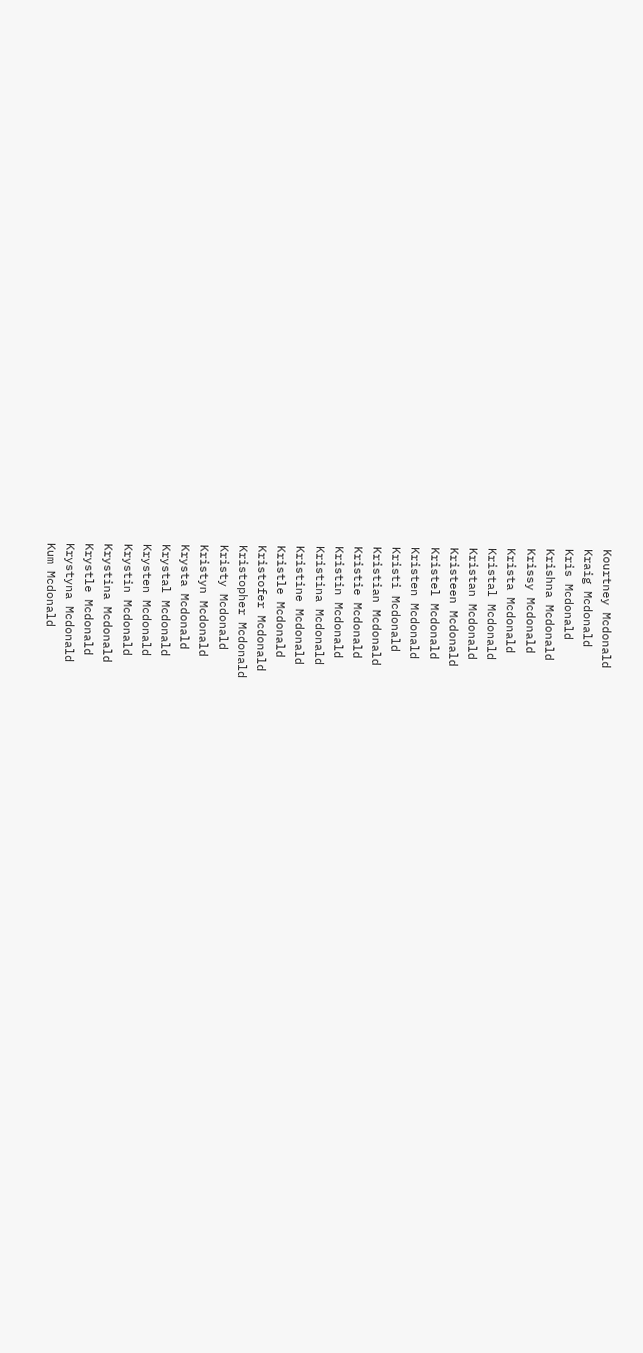Kourtney Mcdonald
Kraig Mcdonald
Kris Mcdonald
Krishna Mcdonald
Krissy Mcdonald
Krista Mcdonald
Kristal Mcdonald
Kristan Mcdonald
Kristeen Mcdonald
Kristel Mcdonald
Kristen Mcdonald
Kristi Mcdonald
Kristian Mcdonald
Kristie Mcdonald
Kristin Mcdonald
Kristina Mcdonald
Kristine Mcdonald
Kristle Mcdonald
Kristofer Mcdonald
Kristopher Mcdonald
Kristy Mcdonald
Kristyn Mcdonald
Krysta Mcdonald
Krystal Mcdonald
Krysten Mcdonald
Krystin Mcdonald
Krystina Mcdonald
Krystle Mcdonald
Krystyna Mcdonald
Kum Mcdonald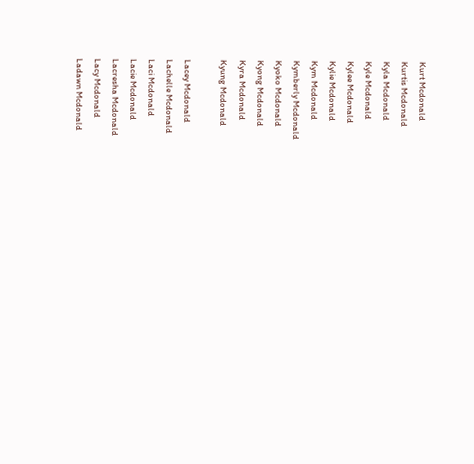Kurt Mcdonald
Kurtis Mcdonald
Kyla Mcdonald
Kyle Mcdonald
Kylee Mcdonald
Kylie Mcdonald
Kym Mcdonald
Kymberly Mcdonald
Kyoko Mcdonald
Kyong Mcdonald
Kyra Mcdonald
Kyung Mcdonald

Lacey Mcdonald
Lachelle Mcdonald
Laci Mcdonald
Lacie Mcdonald
Lacresha Mcdonald
Lacy Mcdonald
Ladawn Mcdonald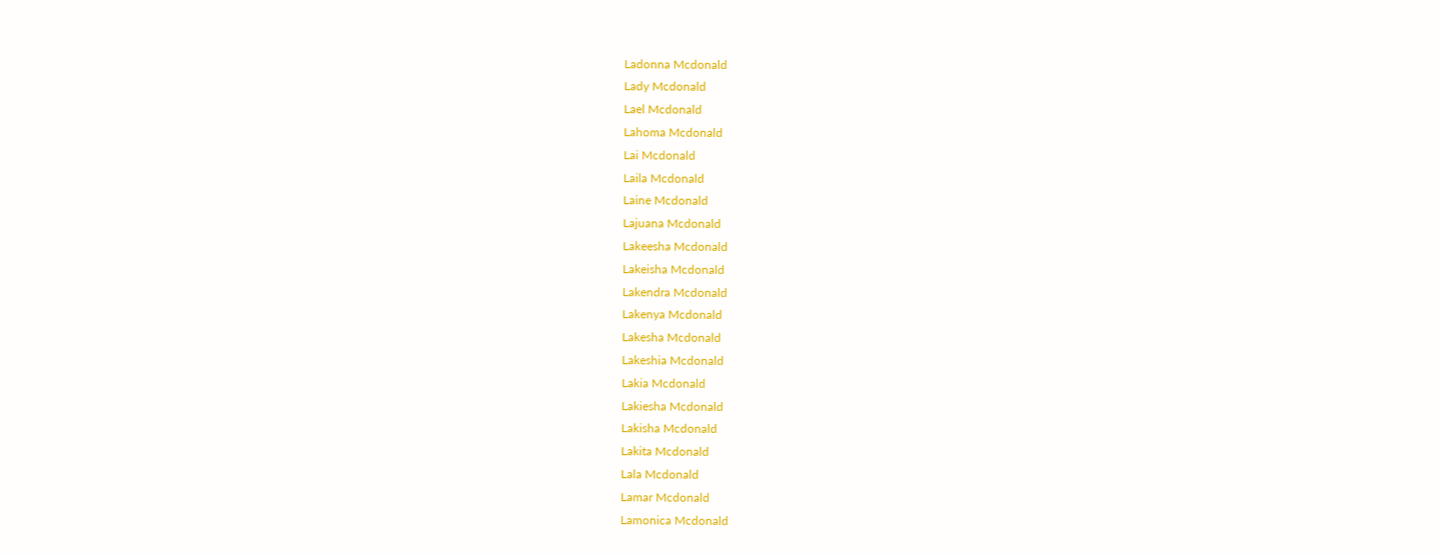Ladonna Mcdonald
Lady Mcdonald
Lael Mcdonald
Lahoma Mcdonald
Lai Mcdonald
Laila Mcdonald
Laine Mcdonald
Lajuana Mcdonald
Lakeesha Mcdonald
Lakeisha Mcdonald
Lakendra Mcdonald
Lakenya Mcdonald
Lakesha Mcdonald
Lakeshia Mcdonald
Lakia Mcdonald
Lakiesha Mcdonald
Lakisha Mcdonald
Lakita Mcdonald
Lala Mcdonald
Lamar Mcdonald
Lamonica Mcdonald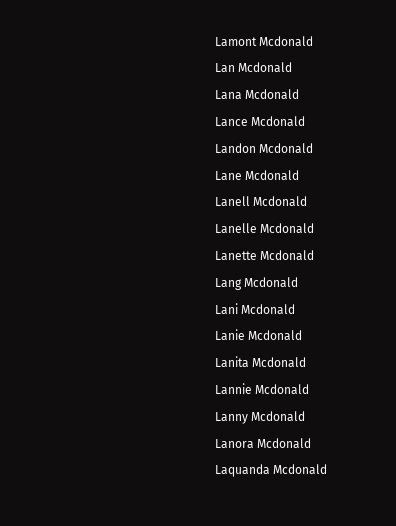Lamont Mcdonald
Lan Mcdonald
Lana Mcdonald
Lance Mcdonald
Landon Mcdonald
Lane Mcdonald
Lanell Mcdonald
Lanelle Mcdonald
Lanette Mcdonald
Lang Mcdonald
Lani Mcdonald
Lanie Mcdonald
Lanita Mcdonald
Lannie Mcdonald
Lanny Mcdonald
Lanora Mcdonald
Laquanda Mcdonald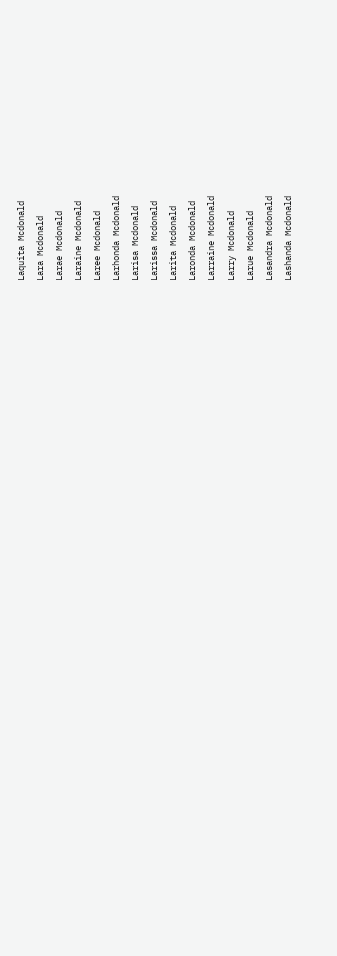Laquita Mcdonald
Lara Mcdonald
Larae Mcdonald
Laraine Mcdonald
Laree Mcdonald
Larhonda Mcdonald
Larisa Mcdonald
Larissa Mcdonald
Larita Mcdonald
Laronda Mcdonald
Larraine Mcdonald
Larry Mcdonald
Larue Mcdonald
Lasandra Mcdonald
Lashanda Mcdonald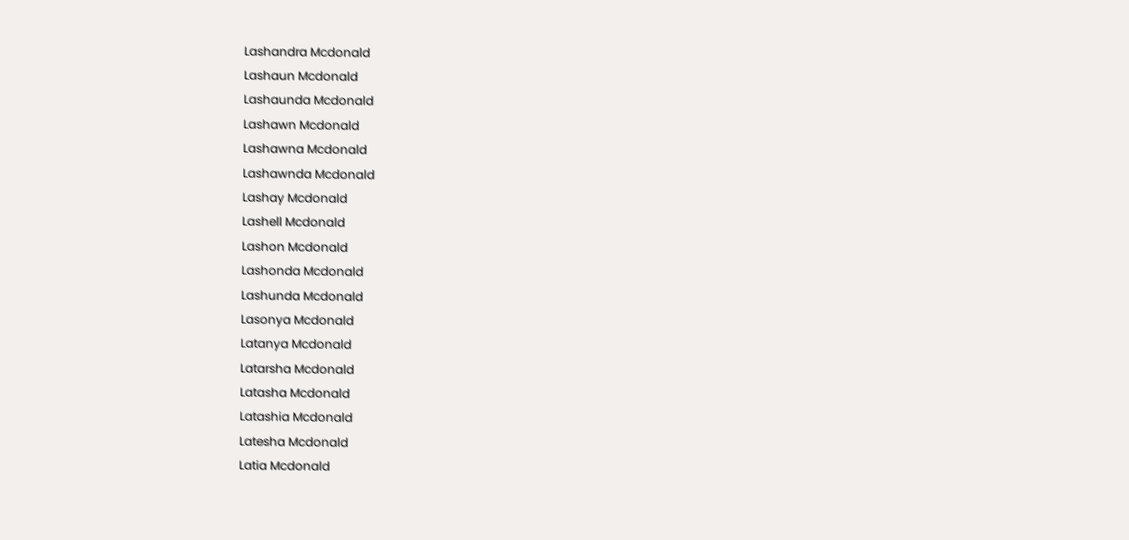Lashandra Mcdonald
Lashaun Mcdonald
Lashaunda Mcdonald
Lashawn Mcdonald
Lashawna Mcdonald
Lashawnda Mcdonald
Lashay Mcdonald
Lashell Mcdonald
Lashon Mcdonald
Lashonda Mcdonald
Lashunda Mcdonald
Lasonya Mcdonald
Latanya Mcdonald
Latarsha Mcdonald
Latasha Mcdonald
Latashia Mcdonald
Latesha Mcdonald
Latia Mcdonald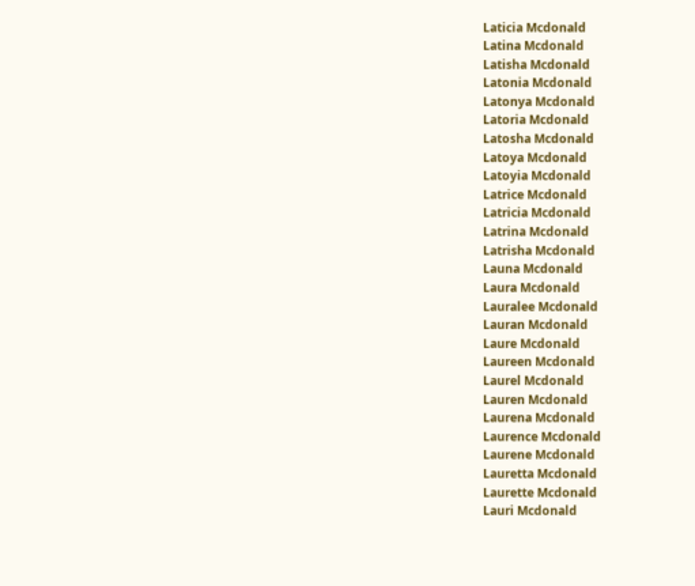Laticia Mcdonald
Latina Mcdonald
Latisha Mcdonald
Latonia Mcdonald
Latonya Mcdonald
Latoria Mcdonald
Latosha Mcdonald
Latoya Mcdonald
Latoyia Mcdonald
Latrice Mcdonald
Latricia Mcdonald
Latrina Mcdonald
Latrisha Mcdonald
Launa Mcdonald
Laura Mcdonald
Lauralee Mcdonald
Lauran Mcdonald
Laure Mcdonald
Laureen Mcdonald
Laurel Mcdonald
Lauren Mcdonald
Laurena Mcdonald
Laurence Mcdonald
Laurene Mcdonald
Lauretta Mcdonald
Laurette Mcdonald
Lauri Mcdonald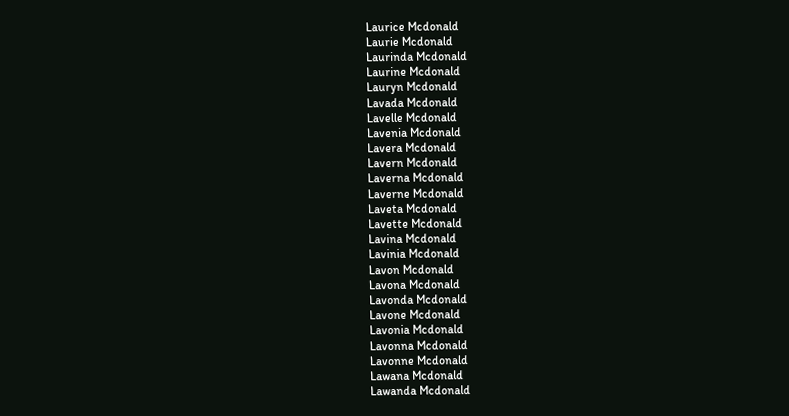Laurice Mcdonald
Laurie Mcdonald
Laurinda Mcdonald
Laurine Mcdonald
Lauryn Mcdonald
Lavada Mcdonald
Lavelle Mcdonald
Lavenia Mcdonald
Lavera Mcdonald
Lavern Mcdonald
Laverna Mcdonald
Laverne Mcdonald
Laveta Mcdonald
Lavette Mcdonald
Lavina Mcdonald
Lavinia Mcdonald
Lavon Mcdonald
Lavona Mcdonald
Lavonda Mcdonald
Lavone Mcdonald
Lavonia Mcdonald
Lavonna Mcdonald
Lavonne Mcdonald
Lawana Mcdonald
Lawanda Mcdonald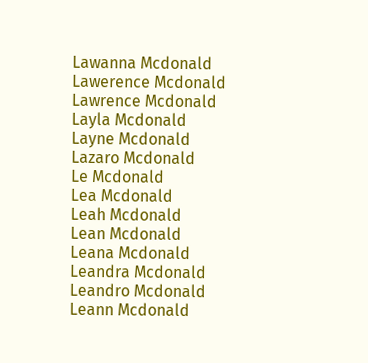Lawanna Mcdonald
Lawerence Mcdonald
Lawrence Mcdonald
Layla Mcdonald
Layne Mcdonald
Lazaro Mcdonald
Le Mcdonald
Lea Mcdonald
Leah Mcdonald
Lean Mcdonald
Leana Mcdonald
Leandra Mcdonald
Leandro Mcdonald
Leann Mcdonald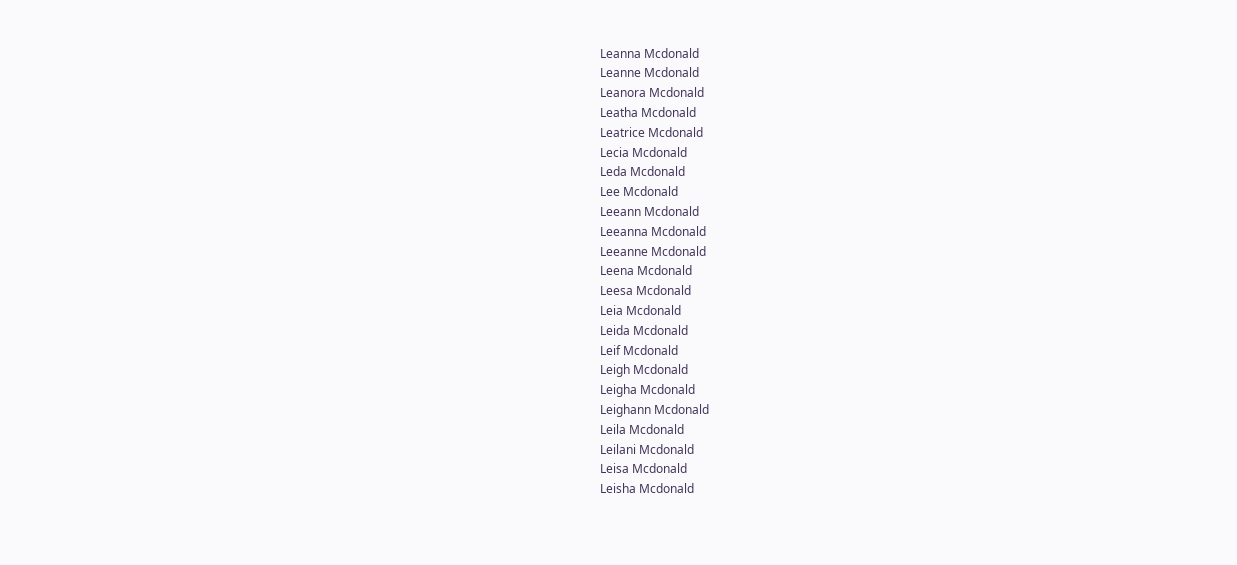Leanna Mcdonald
Leanne Mcdonald
Leanora Mcdonald
Leatha Mcdonald
Leatrice Mcdonald
Lecia Mcdonald
Leda Mcdonald
Lee Mcdonald
Leeann Mcdonald
Leeanna Mcdonald
Leeanne Mcdonald
Leena Mcdonald
Leesa Mcdonald
Leia Mcdonald
Leida Mcdonald
Leif Mcdonald
Leigh Mcdonald
Leigha Mcdonald
Leighann Mcdonald
Leila Mcdonald
Leilani Mcdonald
Leisa Mcdonald
Leisha Mcdonald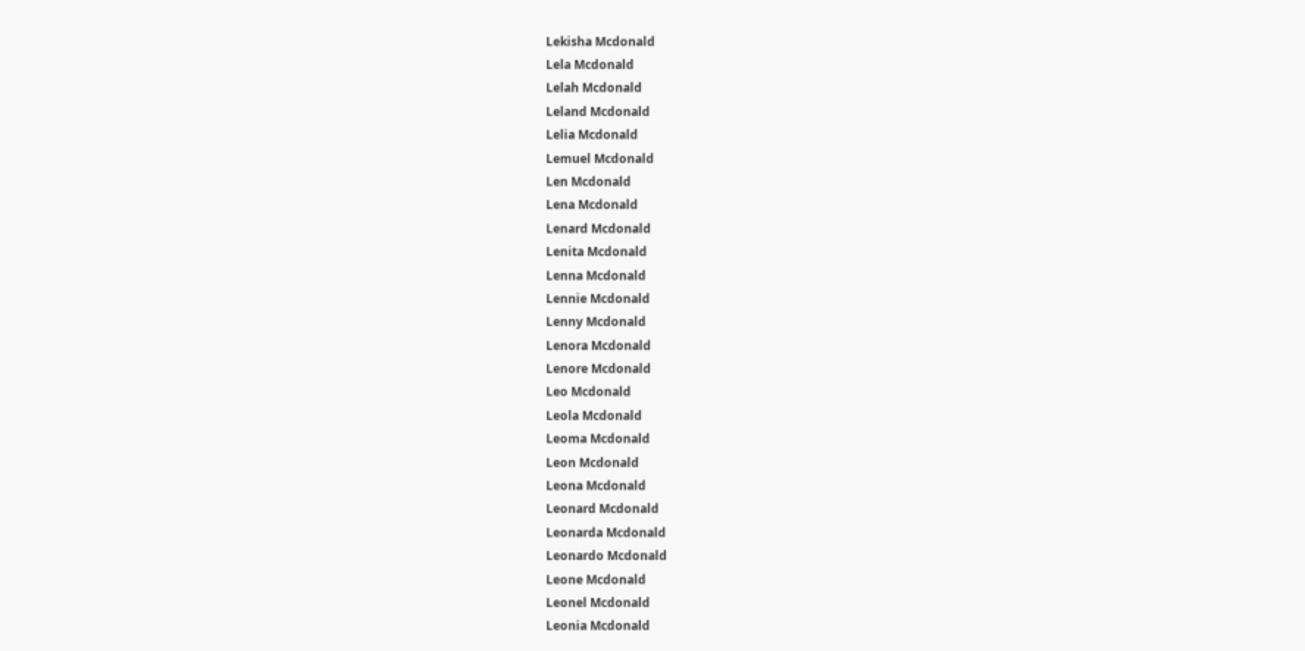Lekisha Mcdonald
Lela Mcdonald
Lelah Mcdonald
Leland Mcdonald
Lelia Mcdonald
Lemuel Mcdonald
Len Mcdonald
Lena Mcdonald
Lenard Mcdonald
Lenita Mcdonald
Lenna Mcdonald
Lennie Mcdonald
Lenny Mcdonald
Lenora Mcdonald
Lenore Mcdonald
Leo Mcdonald
Leola Mcdonald
Leoma Mcdonald
Leon Mcdonald
Leona Mcdonald
Leonard Mcdonald
Leonarda Mcdonald
Leonardo Mcdonald
Leone Mcdonald
Leonel Mcdonald
Leonia Mcdonald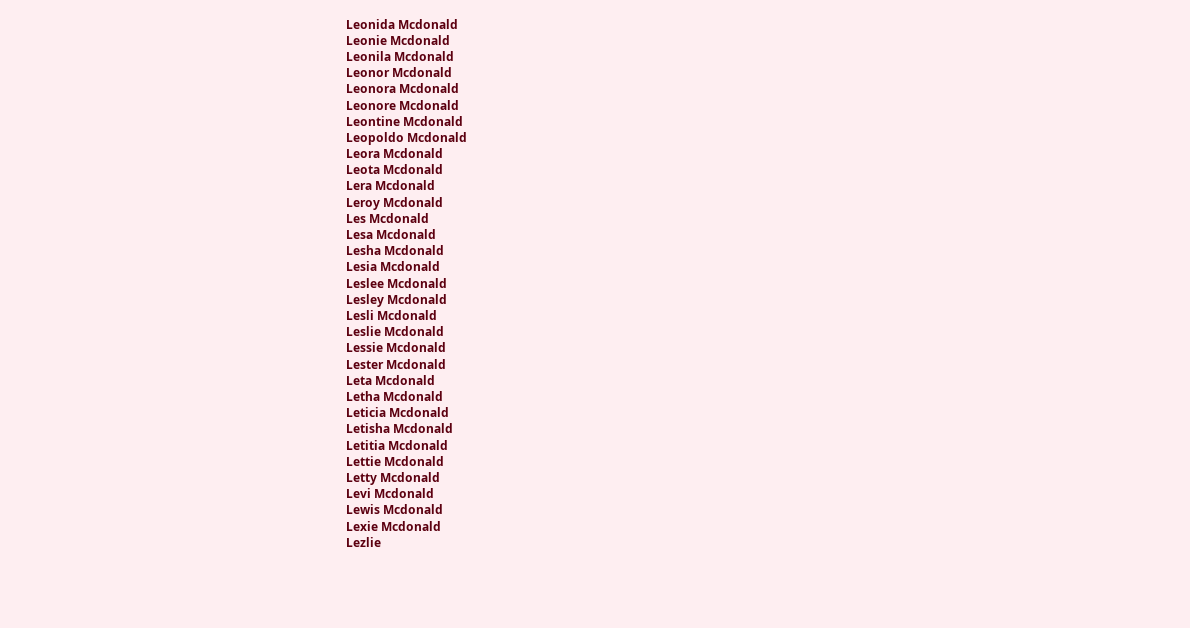Leonida Mcdonald
Leonie Mcdonald
Leonila Mcdonald
Leonor Mcdonald
Leonora Mcdonald
Leonore Mcdonald
Leontine Mcdonald
Leopoldo Mcdonald
Leora Mcdonald
Leota Mcdonald
Lera Mcdonald
Leroy Mcdonald
Les Mcdonald
Lesa Mcdonald
Lesha Mcdonald
Lesia Mcdonald
Leslee Mcdonald
Lesley Mcdonald
Lesli Mcdonald
Leslie Mcdonald
Lessie Mcdonald
Lester Mcdonald
Leta Mcdonald
Letha Mcdonald
Leticia Mcdonald
Letisha Mcdonald
Letitia Mcdonald
Lettie Mcdonald
Letty Mcdonald
Levi Mcdonald
Lewis Mcdonald
Lexie Mcdonald
Lezlie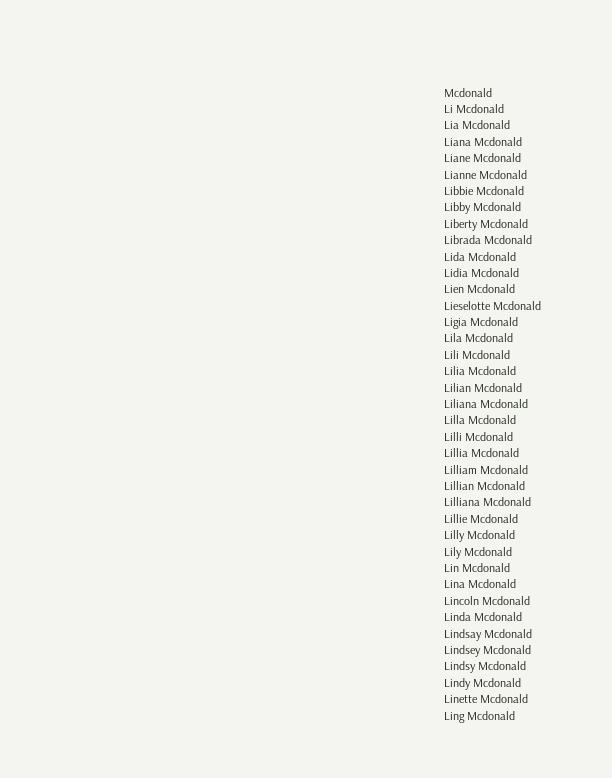Mcdonald
Li Mcdonald
Lia Mcdonald
Liana Mcdonald
Liane Mcdonald
Lianne Mcdonald
Libbie Mcdonald
Libby Mcdonald
Liberty Mcdonald
Librada Mcdonald
Lida Mcdonald
Lidia Mcdonald
Lien Mcdonald
Lieselotte Mcdonald
Ligia Mcdonald
Lila Mcdonald
Lili Mcdonald
Lilia Mcdonald
Lilian Mcdonald
Liliana Mcdonald
Lilla Mcdonald
Lilli Mcdonald
Lillia Mcdonald
Lilliam Mcdonald
Lillian Mcdonald
Lilliana Mcdonald
Lillie Mcdonald
Lilly Mcdonald
Lily Mcdonald
Lin Mcdonald
Lina Mcdonald
Lincoln Mcdonald
Linda Mcdonald
Lindsay Mcdonald
Lindsey Mcdonald
Lindsy Mcdonald
Lindy Mcdonald
Linette Mcdonald
Ling Mcdonald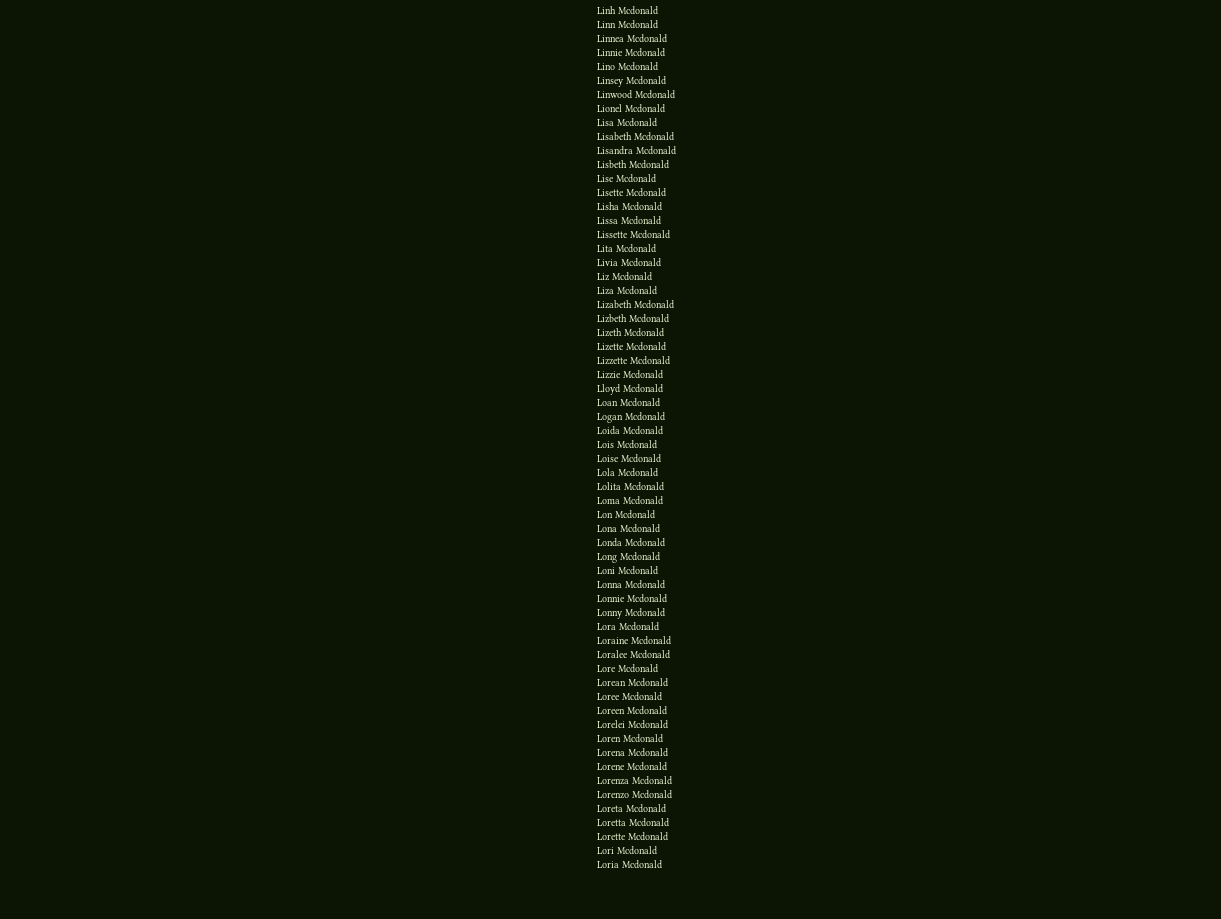Linh Mcdonald
Linn Mcdonald
Linnea Mcdonald
Linnie Mcdonald
Lino Mcdonald
Linsey Mcdonald
Linwood Mcdonald
Lionel Mcdonald
Lisa Mcdonald
Lisabeth Mcdonald
Lisandra Mcdonald
Lisbeth Mcdonald
Lise Mcdonald
Lisette Mcdonald
Lisha Mcdonald
Lissa Mcdonald
Lissette Mcdonald
Lita Mcdonald
Livia Mcdonald
Liz Mcdonald
Liza Mcdonald
Lizabeth Mcdonald
Lizbeth Mcdonald
Lizeth Mcdonald
Lizette Mcdonald
Lizzette Mcdonald
Lizzie Mcdonald
Lloyd Mcdonald
Loan Mcdonald
Logan Mcdonald
Loida Mcdonald
Lois Mcdonald
Loise Mcdonald
Lola Mcdonald
Lolita Mcdonald
Loma Mcdonald
Lon Mcdonald
Lona Mcdonald
Londa Mcdonald
Long Mcdonald
Loni Mcdonald
Lonna Mcdonald
Lonnie Mcdonald
Lonny Mcdonald
Lora Mcdonald
Loraine Mcdonald
Loralee Mcdonald
Lore Mcdonald
Lorean Mcdonald
Loree Mcdonald
Loreen Mcdonald
Lorelei Mcdonald
Loren Mcdonald
Lorena Mcdonald
Lorene Mcdonald
Lorenza Mcdonald
Lorenzo Mcdonald
Loreta Mcdonald
Loretta Mcdonald
Lorette Mcdonald
Lori Mcdonald
Loria Mcdonald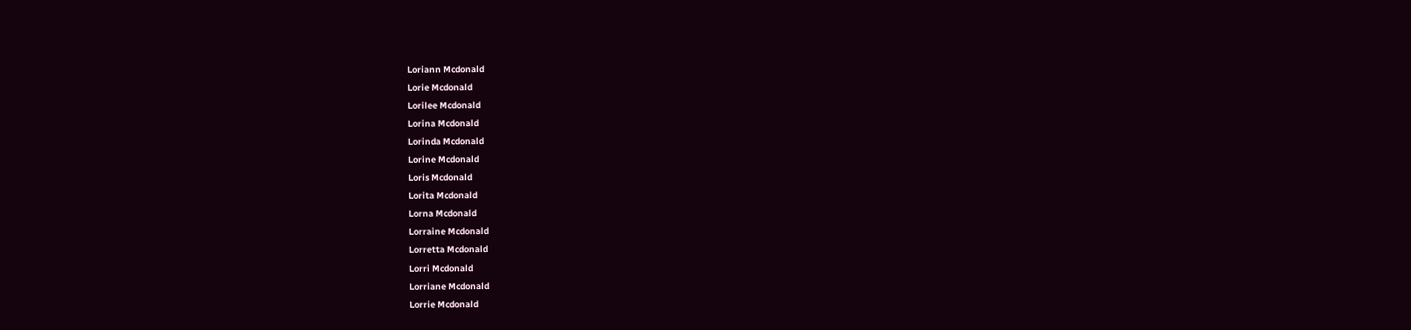Loriann Mcdonald
Lorie Mcdonald
Lorilee Mcdonald
Lorina Mcdonald
Lorinda Mcdonald
Lorine Mcdonald
Loris Mcdonald
Lorita Mcdonald
Lorna Mcdonald
Lorraine Mcdonald
Lorretta Mcdonald
Lorri Mcdonald
Lorriane Mcdonald
Lorrie Mcdonald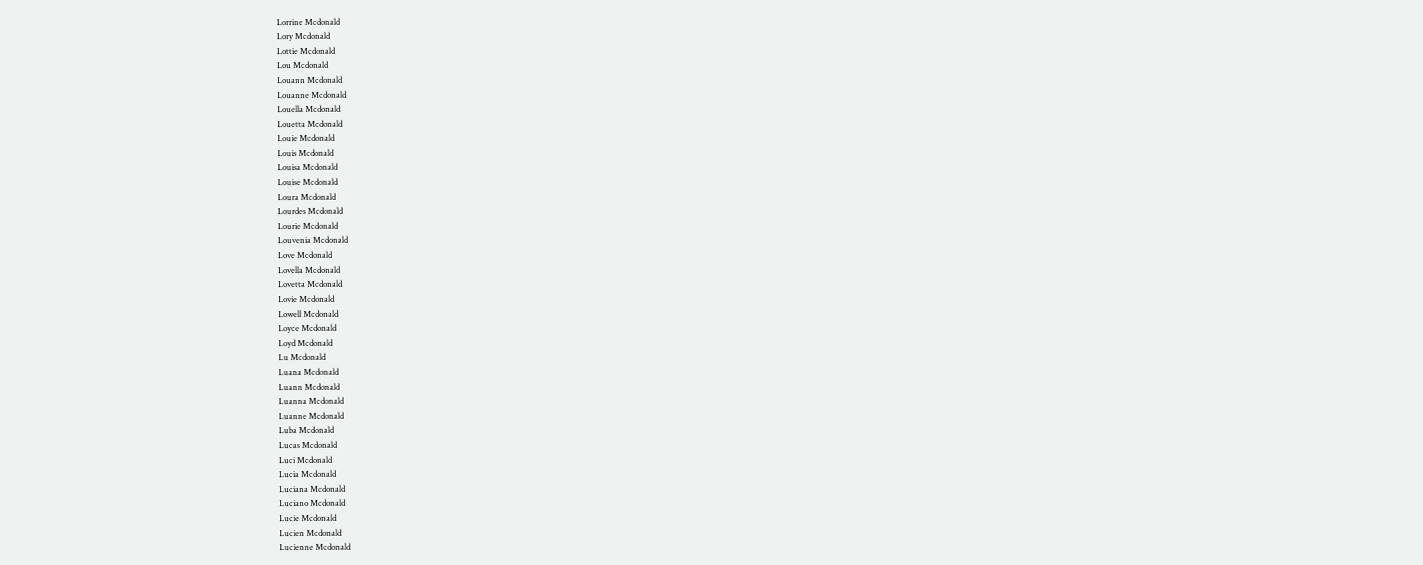Lorrine Mcdonald
Lory Mcdonald
Lottie Mcdonald
Lou Mcdonald
Louann Mcdonald
Louanne Mcdonald
Louella Mcdonald
Louetta Mcdonald
Louie Mcdonald
Louis Mcdonald
Louisa Mcdonald
Louise Mcdonald
Loura Mcdonald
Lourdes Mcdonald
Lourie Mcdonald
Louvenia Mcdonald
Love Mcdonald
Lovella Mcdonald
Lovetta Mcdonald
Lovie Mcdonald
Lowell Mcdonald
Loyce Mcdonald
Loyd Mcdonald
Lu Mcdonald
Luana Mcdonald
Luann Mcdonald
Luanna Mcdonald
Luanne Mcdonald
Luba Mcdonald
Lucas Mcdonald
Luci Mcdonald
Lucia Mcdonald
Luciana Mcdonald
Luciano Mcdonald
Lucie Mcdonald
Lucien Mcdonald
Lucienne Mcdonald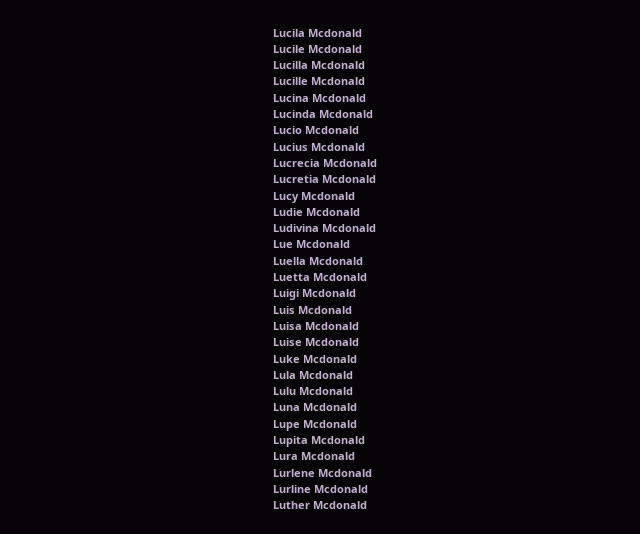Lucila Mcdonald
Lucile Mcdonald
Lucilla Mcdonald
Lucille Mcdonald
Lucina Mcdonald
Lucinda Mcdonald
Lucio Mcdonald
Lucius Mcdonald
Lucrecia Mcdonald
Lucretia Mcdonald
Lucy Mcdonald
Ludie Mcdonald
Ludivina Mcdonald
Lue Mcdonald
Luella Mcdonald
Luetta Mcdonald
Luigi Mcdonald
Luis Mcdonald
Luisa Mcdonald
Luise Mcdonald
Luke Mcdonald
Lula Mcdonald
Lulu Mcdonald
Luna Mcdonald
Lupe Mcdonald
Lupita Mcdonald
Lura Mcdonald
Lurlene Mcdonald
Lurline Mcdonald
Luther Mcdonald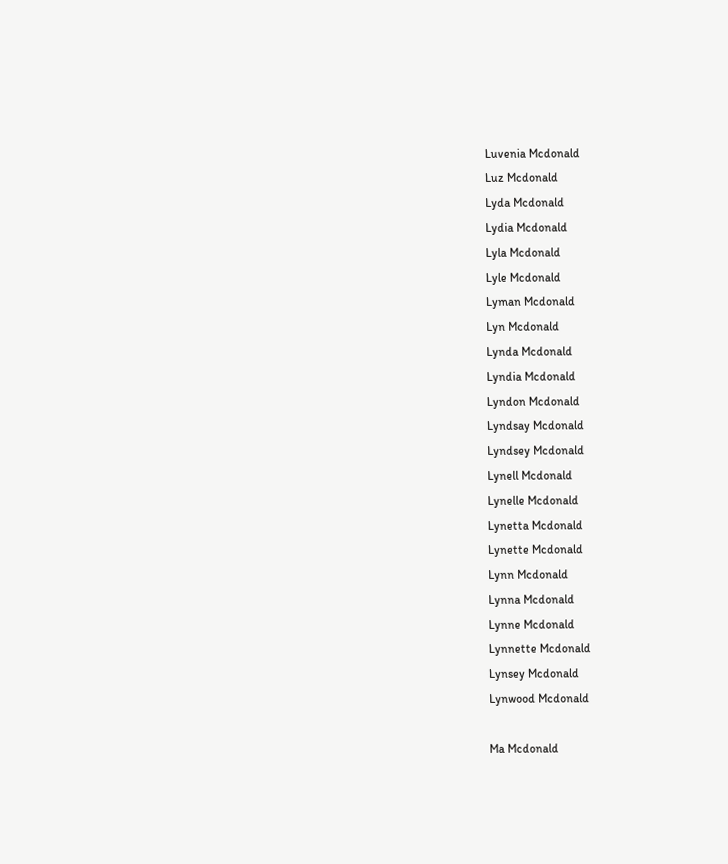Luvenia Mcdonald
Luz Mcdonald
Lyda Mcdonald
Lydia Mcdonald
Lyla Mcdonald
Lyle Mcdonald
Lyman Mcdonald
Lyn Mcdonald
Lynda Mcdonald
Lyndia Mcdonald
Lyndon Mcdonald
Lyndsay Mcdonald
Lyndsey Mcdonald
Lynell Mcdonald
Lynelle Mcdonald
Lynetta Mcdonald
Lynette Mcdonald
Lynn Mcdonald
Lynna Mcdonald
Lynne Mcdonald
Lynnette Mcdonald
Lynsey Mcdonald
Lynwood Mcdonald

Ma Mcdonald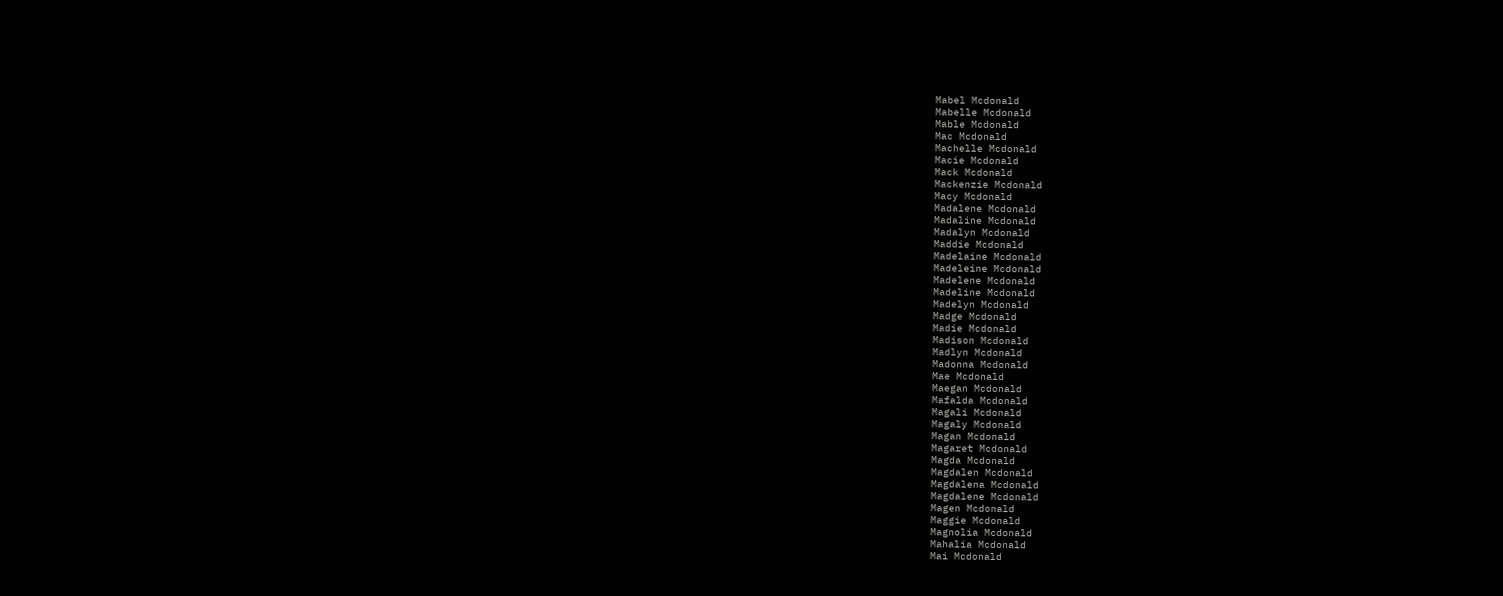Mabel Mcdonald
Mabelle Mcdonald
Mable Mcdonald
Mac Mcdonald
Machelle Mcdonald
Macie Mcdonald
Mack Mcdonald
Mackenzie Mcdonald
Macy Mcdonald
Madalene Mcdonald
Madaline Mcdonald
Madalyn Mcdonald
Maddie Mcdonald
Madelaine Mcdonald
Madeleine Mcdonald
Madelene Mcdonald
Madeline Mcdonald
Madelyn Mcdonald
Madge Mcdonald
Madie Mcdonald
Madison Mcdonald
Madlyn Mcdonald
Madonna Mcdonald
Mae Mcdonald
Maegan Mcdonald
Mafalda Mcdonald
Magali Mcdonald
Magaly Mcdonald
Magan Mcdonald
Magaret Mcdonald
Magda Mcdonald
Magdalen Mcdonald
Magdalena Mcdonald
Magdalene Mcdonald
Magen Mcdonald
Maggie Mcdonald
Magnolia Mcdonald
Mahalia Mcdonald
Mai Mcdonald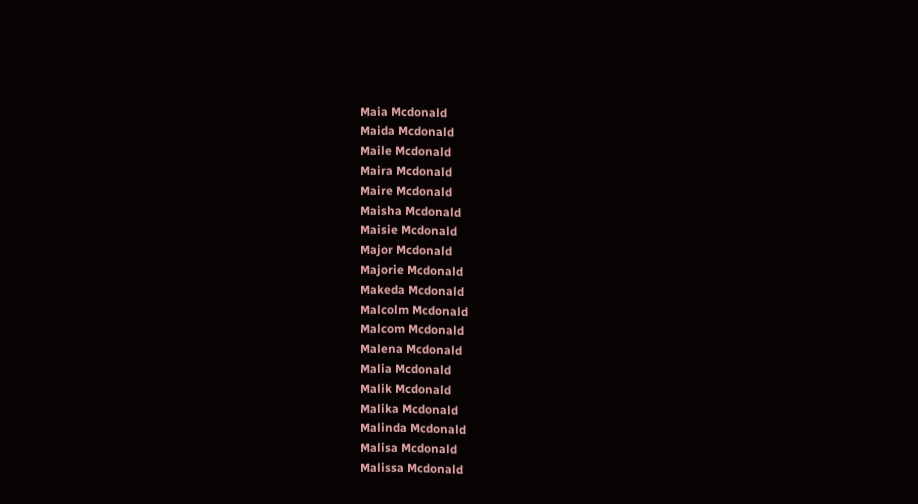Maia Mcdonald
Maida Mcdonald
Maile Mcdonald
Maira Mcdonald
Maire Mcdonald
Maisha Mcdonald
Maisie Mcdonald
Major Mcdonald
Majorie Mcdonald
Makeda Mcdonald
Malcolm Mcdonald
Malcom Mcdonald
Malena Mcdonald
Malia Mcdonald
Malik Mcdonald
Malika Mcdonald
Malinda Mcdonald
Malisa Mcdonald
Malissa Mcdonald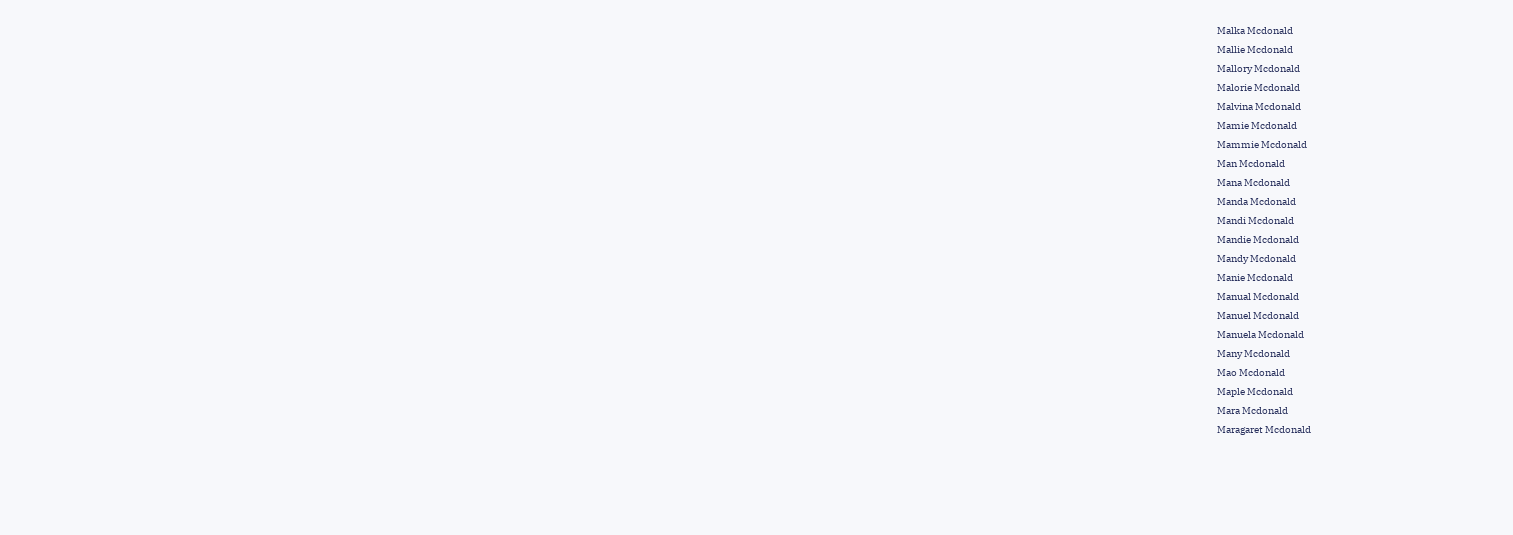Malka Mcdonald
Mallie Mcdonald
Mallory Mcdonald
Malorie Mcdonald
Malvina Mcdonald
Mamie Mcdonald
Mammie Mcdonald
Man Mcdonald
Mana Mcdonald
Manda Mcdonald
Mandi Mcdonald
Mandie Mcdonald
Mandy Mcdonald
Manie Mcdonald
Manual Mcdonald
Manuel Mcdonald
Manuela Mcdonald
Many Mcdonald
Mao Mcdonald
Maple Mcdonald
Mara Mcdonald
Maragaret Mcdonald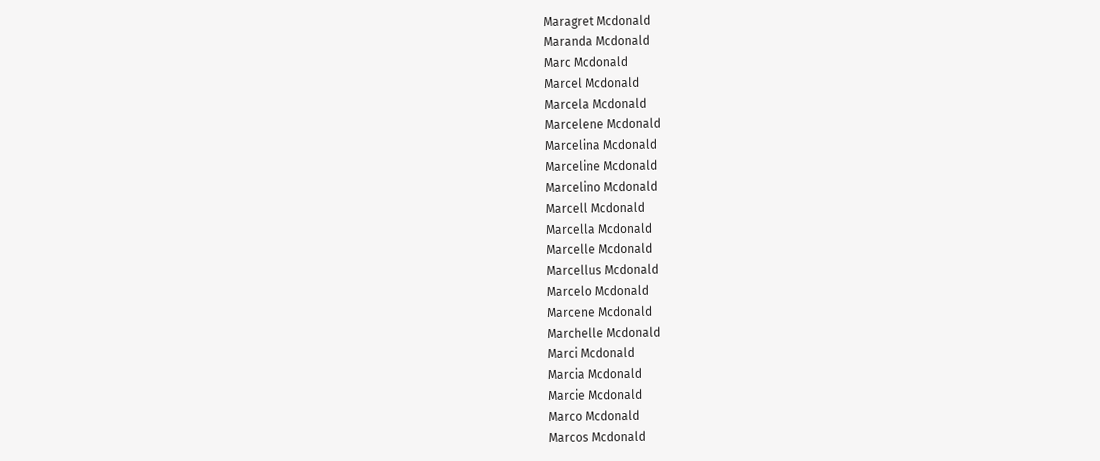Maragret Mcdonald
Maranda Mcdonald
Marc Mcdonald
Marcel Mcdonald
Marcela Mcdonald
Marcelene Mcdonald
Marcelina Mcdonald
Marceline Mcdonald
Marcelino Mcdonald
Marcell Mcdonald
Marcella Mcdonald
Marcelle Mcdonald
Marcellus Mcdonald
Marcelo Mcdonald
Marcene Mcdonald
Marchelle Mcdonald
Marci Mcdonald
Marcia Mcdonald
Marcie Mcdonald
Marco Mcdonald
Marcos Mcdonald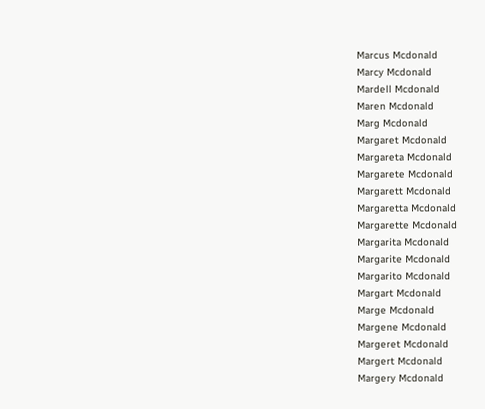Marcus Mcdonald
Marcy Mcdonald
Mardell Mcdonald
Maren Mcdonald
Marg Mcdonald
Margaret Mcdonald
Margareta Mcdonald
Margarete Mcdonald
Margarett Mcdonald
Margaretta Mcdonald
Margarette Mcdonald
Margarita Mcdonald
Margarite Mcdonald
Margarito Mcdonald
Margart Mcdonald
Marge Mcdonald
Margene Mcdonald
Margeret Mcdonald
Margert Mcdonald
Margery Mcdonald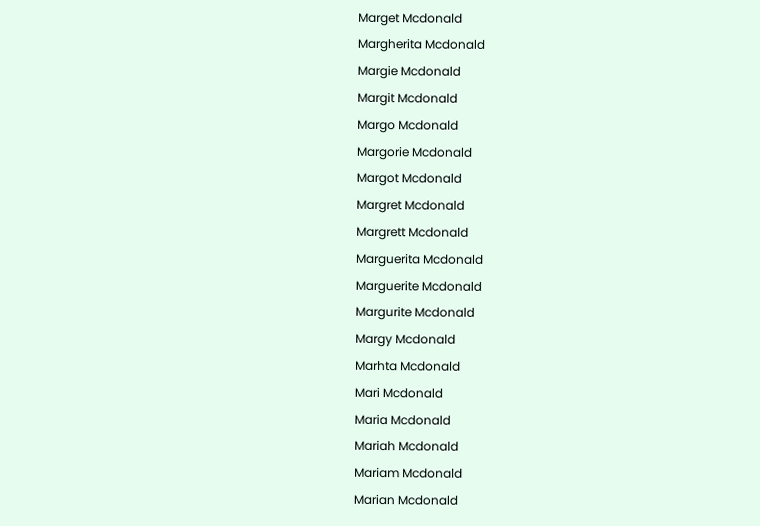Marget Mcdonald
Margherita Mcdonald
Margie Mcdonald
Margit Mcdonald
Margo Mcdonald
Margorie Mcdonald
Margot Mcdonald
Margret Mcdonald
Margrett Mcdonald
Marguerita Mcdonald
Marguerite Mcdonald
Margurite Mcdonald
Margy Mcdonald
Marhta Mcdonald
Mari Mcdonald
Maria Mcdonald
Mariah Mcdonald
Mariam Mcdonald
Marian Mcdonald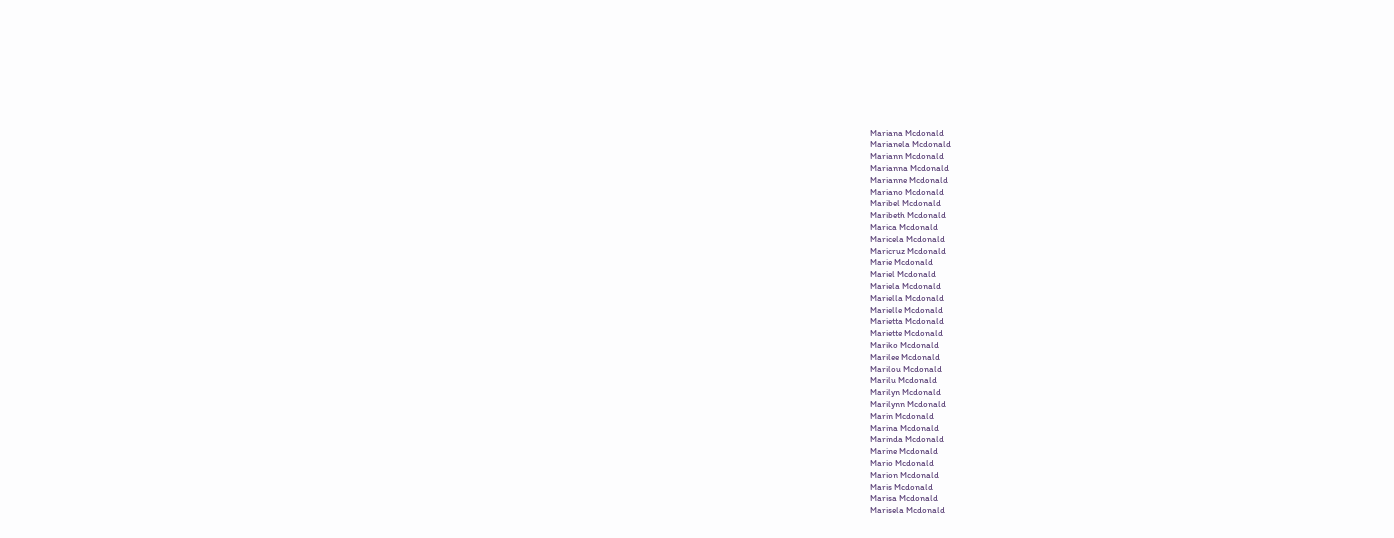Mariana Mcdonald
Marianela Mcdonald
Mariann Mcdonald
Marianna Mcdonald
Marianne Mcdonald
Mariano Mcdonald
Maribel Mcdonald
Maribeth Mcdonald
Marica Mcdonald
Maricela Mcdonald
Maricruz Mcdonald
Marie Mcdonald
Mariel Mcdonald
Mariela Mcdonald
Mariella Mcdonald
Marielle Mcdonald
Marietta Mcdonald
Mariette Mcdonald
Mariko Mcdonald
Marilee Mcdonald
Marilou Mcdonald
Marilu Mcdonald
Marilyn Mcdonald
Marilynn Mcdonald
Marin Mcdonald
Marina Mcdonald
Marinda Mcdonald
Marine Mcdonald
Mario Mcdonald
Marion Mcdonald
Maris Mcdonald
Marisa Mcdonald
Marisela Mcdonald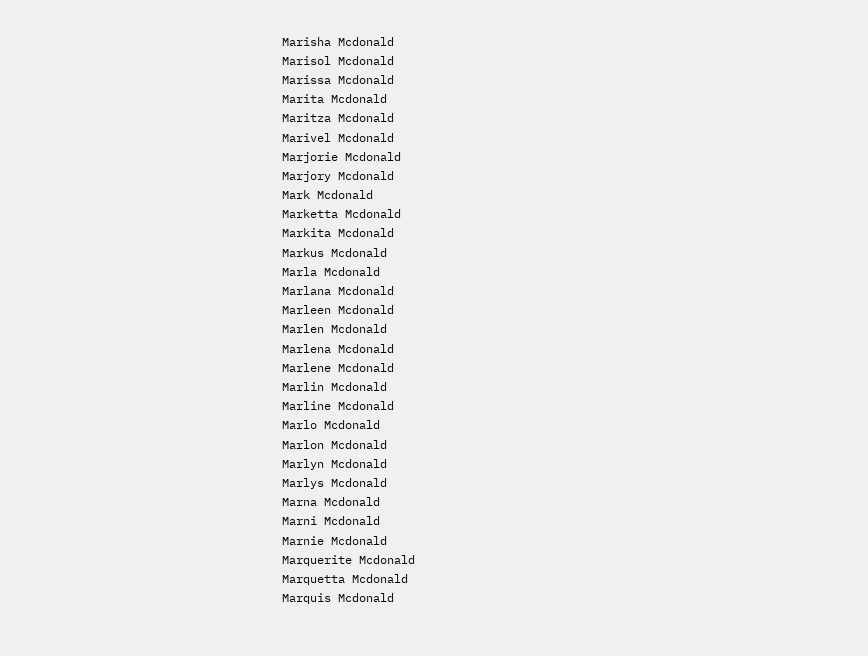Marisha Mcdonald
Marisol Mcdonald
Marissa Mcdonald
Marita Mcdonald
Maritza Mcdonald
Marivel Mcdonald
Marjorie Mcdonald
Marjory Mcdonald
Mark Mcdonald
Marketta Mcdonald
Markita Mcdonald
Markus Mcdonald
Marla Mcdonald
Marlana Mcdonald
Marleen Mcdonald
Marlen Mcdonald
Marlena Mcdonald
Marlene Mcdonald
Marlin Mcdonald
Marline Mcdonald
Marlo Mcdonald
Marlon Mcdonald
Marlyn Mcdonald
Marlys Mcdonald
Marna Mcdonald
Marni Mcdonald
Marnie Mcdonald
Marquerite Mcdonald
Marquetta Mcdonald
Marquis Mcdonald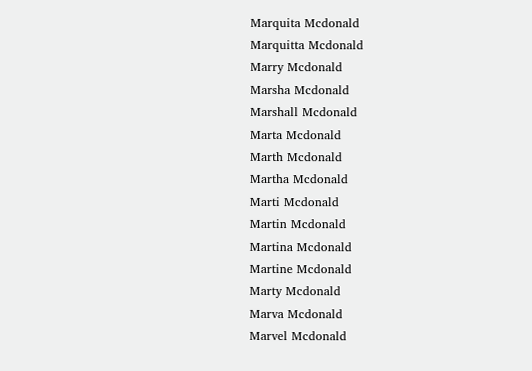Marquita Mcdonald
Marquitta Mcdonald
Marry Mcdonald
Marsha Mcdonald
Marshall Mcdonald
Marta Mcdonald
Marth Mcdonald
Martha Mcdonald
Marti Mcdonald
Martin Mcdonald
Martina Mcdonald
Martine Mcdonald
Marty Mcdonald
Marva Mcdonald
Marvel Mcdonald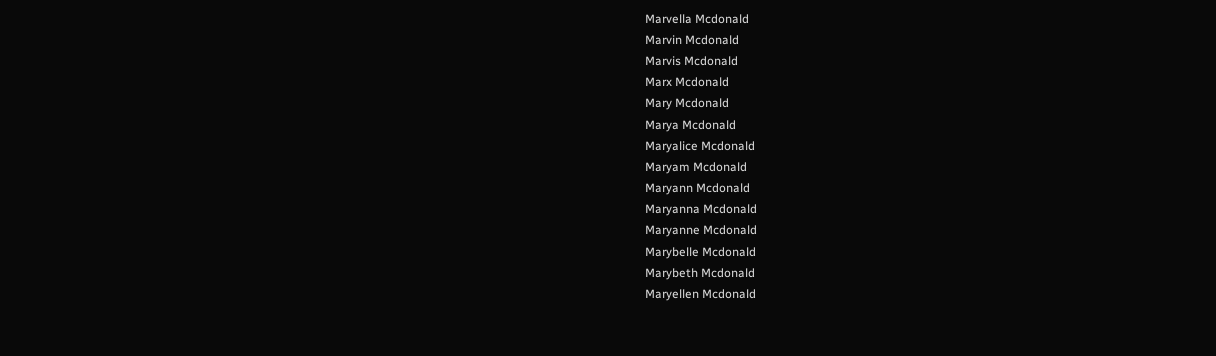Marvella Mcdonald
Marvin Mcdonald
Marvis Mcdonald
Marx Mcdonald
Mary Mcdonald
Marya Mcdonald
Maryalice Mcdonald
Maryam Mcdonald
Maryann Mcdonald
Maryanna Mcdonald
Maryanne Mcdonald
Marybelle Mcdonald
Marybeth Mcdonald
Maryellen Mcdonald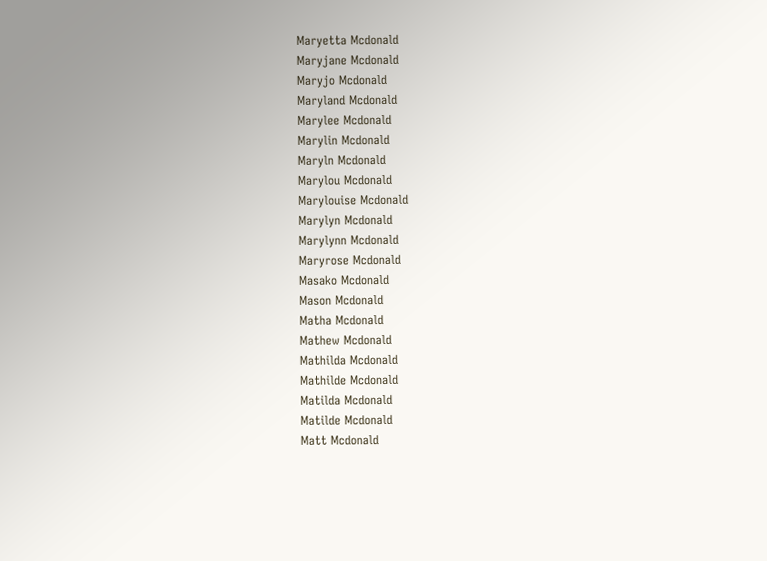Maryetta Mcdonald
Maryjane Mcdonald
Maryjo Mcdonald
Maryland Mcdonald
Marylee Mcdonald
Marylin Mcdonald
Maryln Mcdonald
Marylou Mcdonald
Marylouise Mcdonald
Marylyn Mcdonald
Marylynn Mcdonald
Maryrose Mcdonald
Masako Mcdonald
Mason Mcdonald
Matha Mcdonald
Mathew Mcdonald
Mathilda Mcdonald
Mathilde Mcdonald
Matilda Mcdonald
Matilde Mcdonald
Matt Mcdonald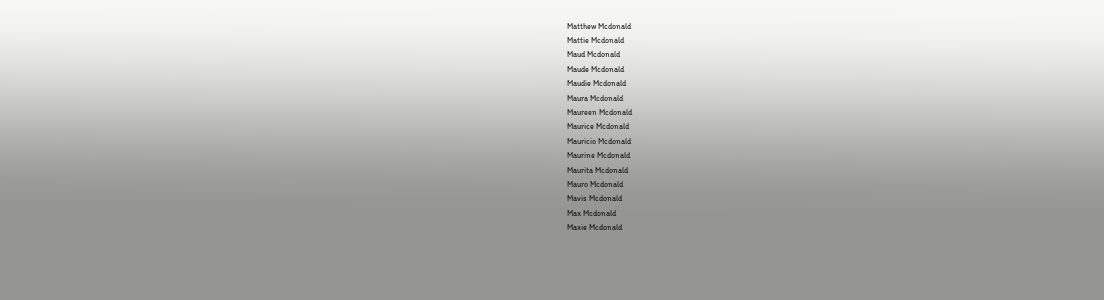Matthew Mcdonald
Mattie Mcdonald
Maud Mcdonald
Maude Mcdonald
Maudie Mcdonald
Maura Mcdonald
Maureen Mcdonald
Maurice Mcdonald
Mauricio Mcdonald
Maurine Mcdonald
Maurita Mcdonald
Mauro Mcdonald
Mavis Mcdonald
Max Mcdonald
Maxie Mcdonald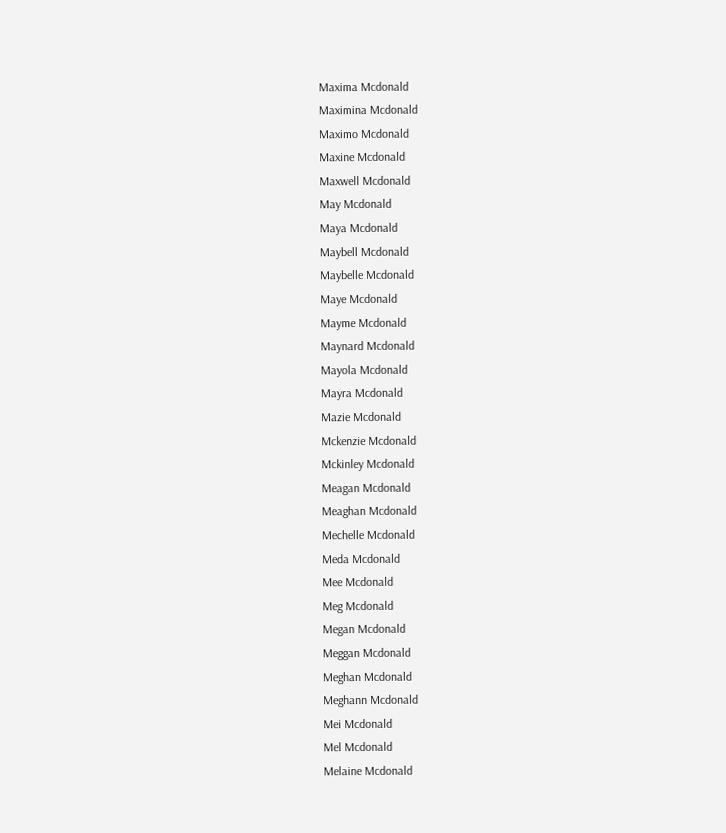Maxima Mcdonald
Maximina Mcdonald
Maximo Mcdonald
Maxine Mcdonald
Maxwell Mcdonald
May Mcdonald
Maya Mcdonald
Maybell Mcdonald
Maybelle Mcdonald
Maye Mcdonald
Mayme Mcdonald
Maynard Mcdonald
Mayola Mcdonald
Mayra Mcdonald
Mazie Mcdonald
Mckenzie Mcdonald
Mckinley Mcdonald
Meagan Mcdonald
Meaghan Mcdonald
Mechelle Mcdonald
Meda Mcdonald
Mee Mcdonald
Meg Mcdonald
Megan Mcdonald
Meggan Mcdonald
Meghan Mcdonald
Meghann Mcdonald
Mei Mcdonald
Mel Mcdonald
Melaine Mcdonald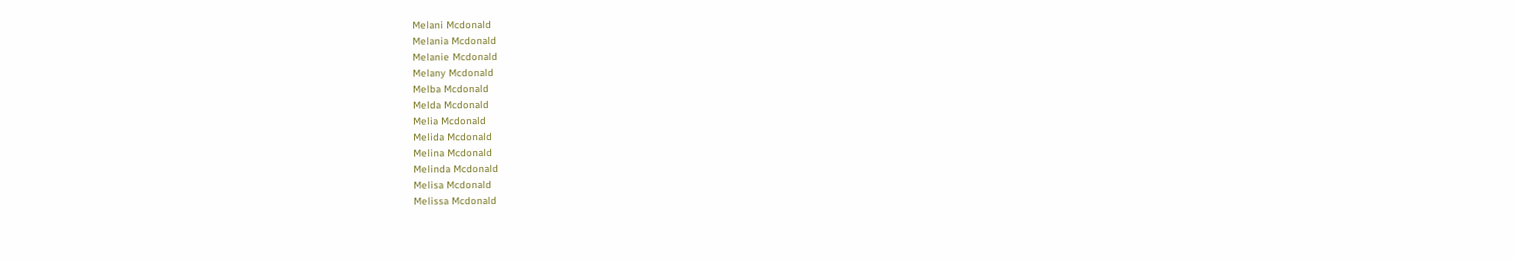Melani Mcdonald
Melania Mcdonald
Melanie Mcdonald
Melany Mcdonald
Melba Mcdonald
Melda Mcdonald
Melia Mcdonald
Melida Mcdonald
Melina Mcdonald
Melinda Mcdonald
Melisa Mcdonald
Melissa Mcdonald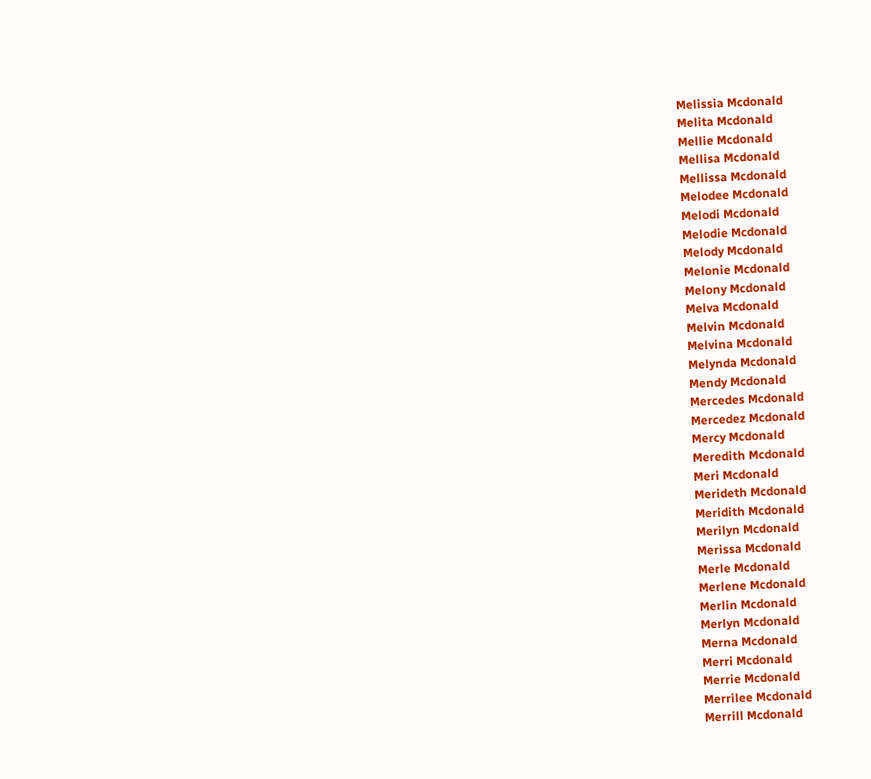Melissia Mcdonald
Melita Mcdonald
Mellie Mcdonald
Mellisa Mcdonald
Mellissa Mcdonald
Melodee Mcdonald
Melodi Mcdonald
Melodie Mcdonald
Melody Mcdonald
Melonie Mcdonald
Melony Mcdonald
Melva Mcdonald
Melvin Mcdonald
Melvina Mcdonald
Melynda Mcdonald
Mendy Mcdonald
Mercedes Mcdonald
Mercedez Mcdonald
Mercy Mcdonald
Meredith Mcdonald
Meri Mcdonald
Merideth Mcdonald
Meridith Mcdonald
Merilyn Mcdonald
Merissa Mcdonald
Merle Mcdonald
Merlene Mcdonald
Merlin Mcdonald
Merlyn Mcdonald
Merna Mcdonald
Merri Mcdonald
Merrie Mcdonald
Merrilee Mcdonald
Merrill Mcdonald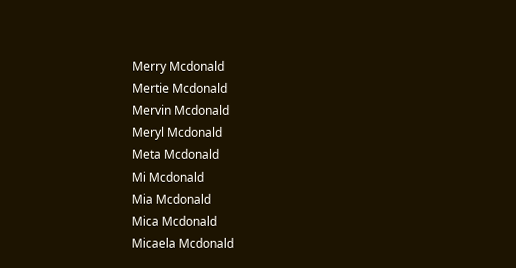Merry Mcdonald
Mertie Mcdonald
Mervin Mcdonald
Meryl Mcdonald
Meta Mcdonald
Mi Mcdonald
Mia Mcdonald
Mica Mcdonald
Micaela Mcdonald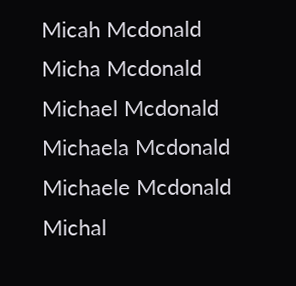Micah Mcdonald
Micha Mcdonald
Michael Mcdonald
Michaela Mcdonald
Michaele Mcdonald
Michal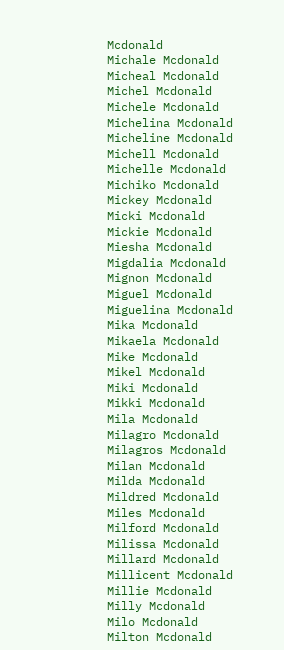Mcdonald
Michale Mcdonald
Micheal Mcdonald
Michel Mcdonald
Michele Mcdonald
Michelina Mcdonald
Micheline Mcdonald
Michell Mcdonald
Michelle Mcdonald
Michiko Mcdonald
Mickey Mcdonald
Micki Mcdonald
Mickie Mcdonald
Miesha Mcdonald
Migdalia Mcdonald
Mignon Mcdonald
Miguel Mcdonald
Miguelina Mcdonald
Mika Mcdonald
Mikaela Mcdonald
Mike Mcdonald
Mikel Mcdonald
Miki Mcdonald
Mikki Mcdonald
Mila Mcdonald
Milagro Mcdonald
Milagros Mcdonald
Milan Mcdonald
Milda Mcdonald
Mildred Mcdonald
Miles Mcdonald
Milford Mcdonald
Milissa Mcdonald
Millard Mcdonald
Millicent Mcdonald
Millie Mcdonald
Milly Mcdonald
Milo Mcdonald
Milton Mcdonald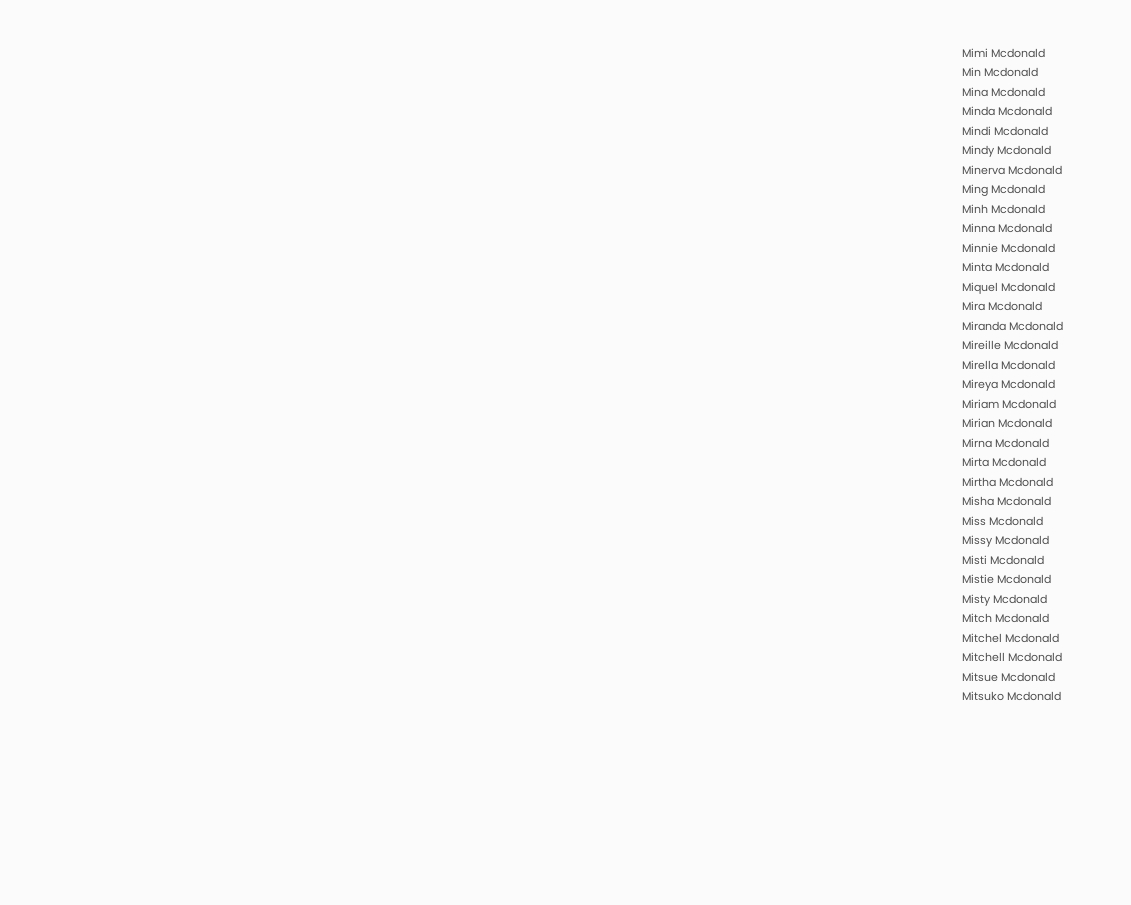Mimi Mcdonald
Min Mcdonald
Mina Mcdonald
Minda Mcdonald
Mindi Mcdonald
Mindy Mcdonald
Minerva Mcdonald
Ming Mcdonald
Minh Mcdonald
Minna Mcdonald
Minnie Mcdonald
Minta Mcdonald
Miquel Mcdonald
Mira Mcdonald
Miranda Mcdonald
Mireille Mcdonald
Mirella Mcdonald
Mireya Mcdonald
Miriam Mcdonald
Mirian Mcdonald
Mirna Mcdonald
Mirta Mcdonald
Mirtha Mcdonald
Misha Mcdonald
Miss Mcdonald
Missy Mcdonald
Misti Mcdonald
Mistie Mcdonald
Misty Mcdonald
Mitch Mcdonald
Mitchel Mcdonald
Mitchell Mcdonald
Mitsue Mcdonald
Mitsuko Mcdonald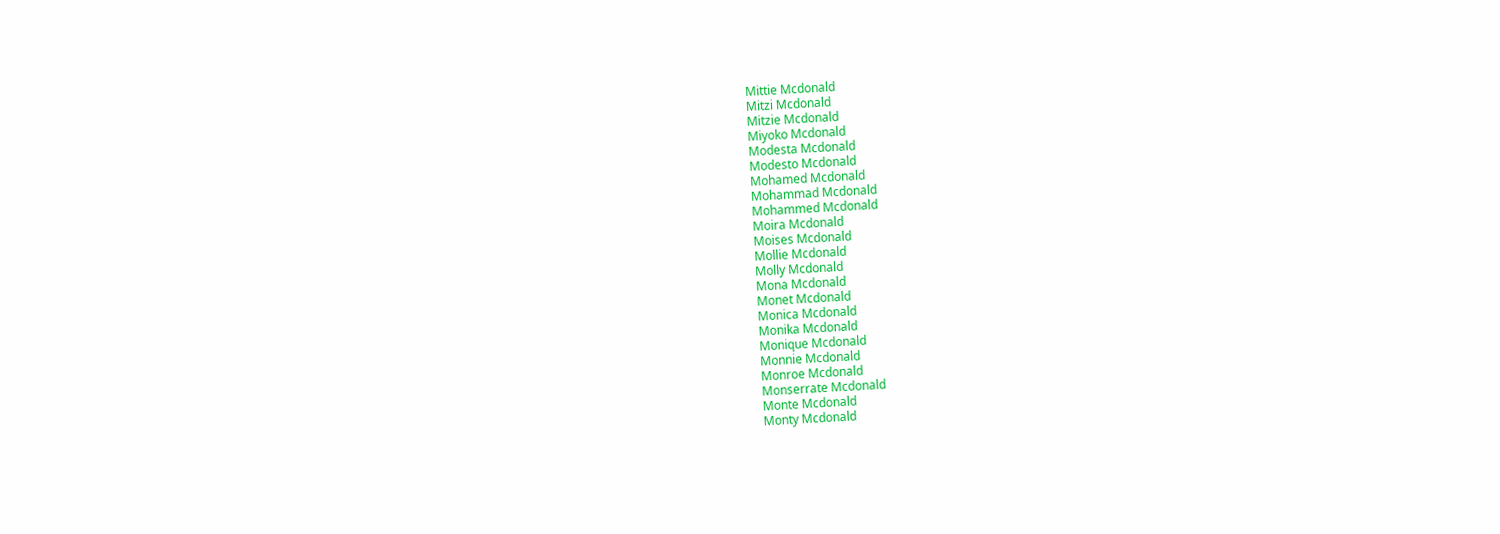Mittie Mcdonald
Mitzi Mcdonald
Mitzie Mcdonald
Miyoko Mcdonald
Modesta Mcdonald
Modesto Mcdonald
Mohamed Mcdonald
Mohammad Mcdonald
Mohammed Mcdonald
Moira Mcdonald
Moises Mcdonald
Mollie Mcdonald
Molly Mcdonald
Mona Mcdonald
Monet Mcdonald
Monica Mcdonald
Monika Mcdonald
Monique Mcdonald
Monnie Mcdonald
Monroe Mcdonald
Monserrate Mcdonald
Monte Mcdonald
Monty Mcdonald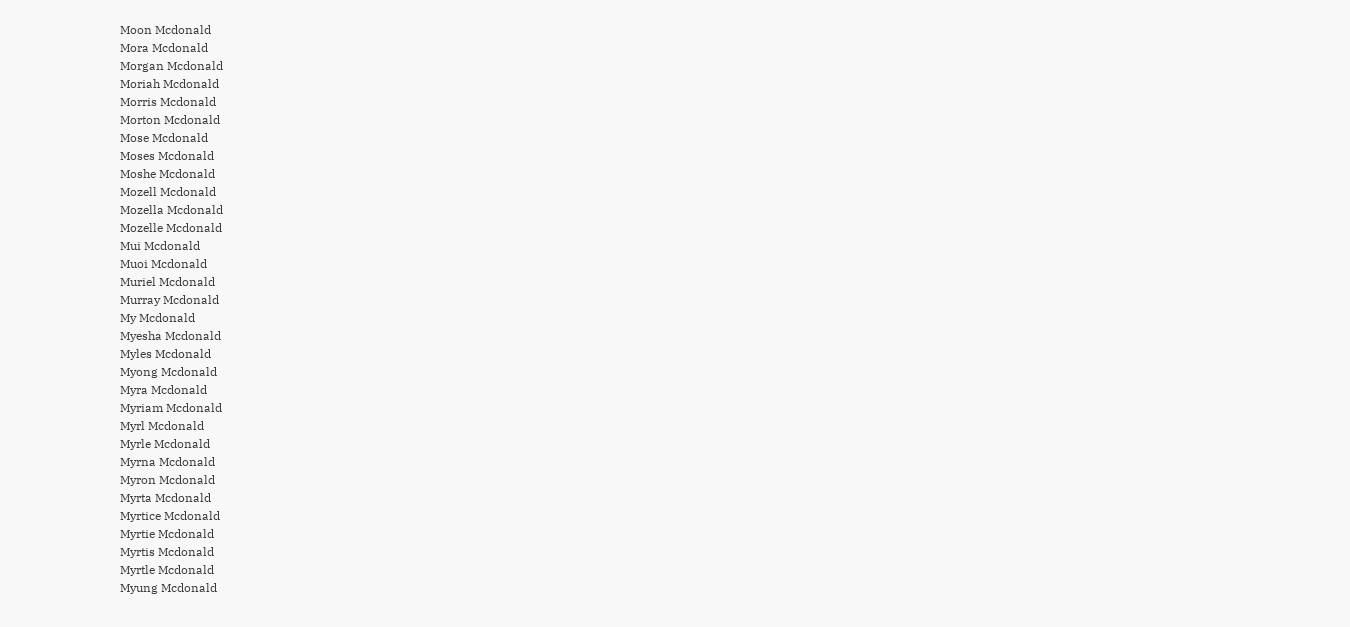Moon Mcdonald
Mora Mcdonald
Morgan Mcdonald
Moriah Mcdonald
Morris Mcdonald
Morton Mcdonald
Mose Mcdonald
Moses Mcdonald
Moshe Mcdonald
Mozell Mcdonald
Mozella Mcdonald
Mozelle Mcdonald
Mui Mcdonald
Muoi Mcdonald
Muriel Mcdonald
Murray Mcdonald
My Mcdonald
Myesha Mcdonald
Myles Mcdonald
Myong Mcdonald
Myra Mcdonald
Myriam Mcdonald
Myrl Mcdonald
Myrle Mcdonald
Myrna Mcdonald
Myron Mcdonald
Myrta Mcdonald
Myrtice Mcdonald
Myrtie Mcdonald
Myrtis Mcdonald
Myrtle Mcdonald
Myung Mcdonald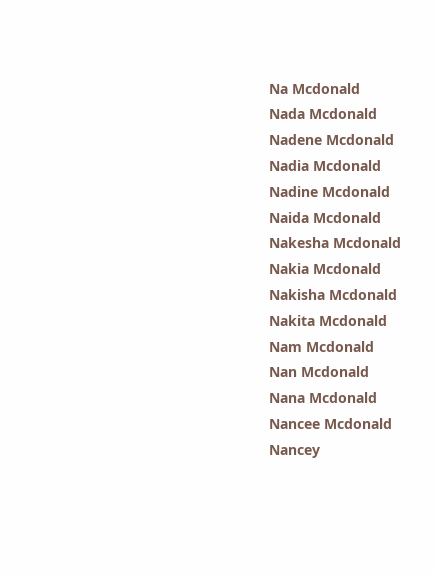Na Mcdonald
Nada Mcdonald
Nadene Mcdonald
Nadia Mcdonald
Nadine Mcdonald
Naida Mcdonald
Nakesha Mcdonald
Nakia Mcdonald
Nakisha Mcdonald
Nakita Mcdonald
Nam Mcdonald
Nan Mcdonald
Nana Mcdonald
Nancee Mcdonald
Nancey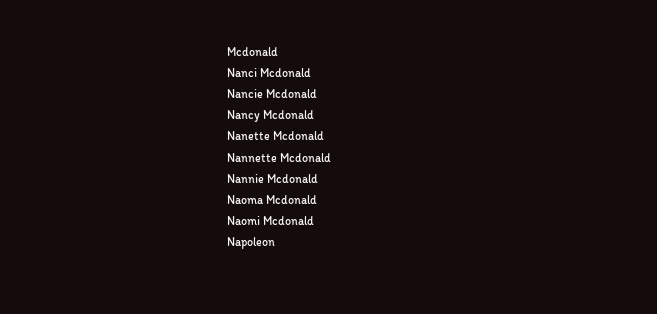Mcdonald
Nanci Mcdonald
Nancie Mcdonald
Nancy Mcdonald
Nanette Mcdonald
Nannette Mcdonald
Nannie Mcdonald
Naoma Mcdonald
Naomi Mcdonald
Napoleon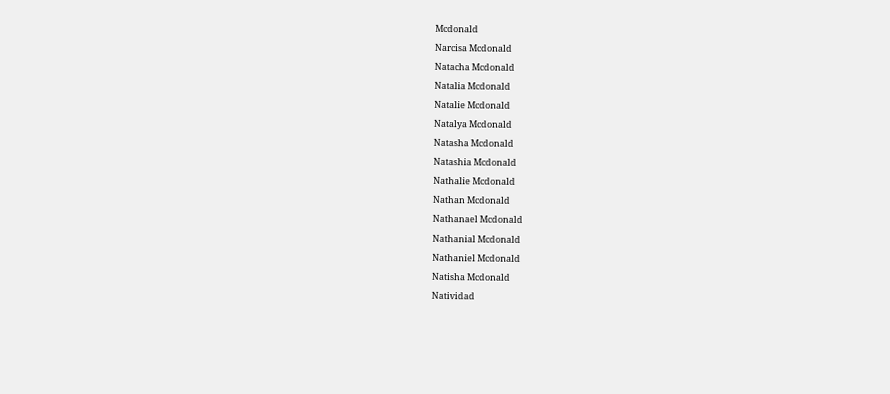Mcdonald
Narcisa Mcdonald
Natacha Mcdonald
Natalia Mcdonald
Natalie Mcdonald
Natalya Mcdonald
Natasha Mcdonald
Natashia Mcdonald
Nathalie Mcdonald
Nathan Mcdonald
Nathanael Mcdonald
Nathanial Mcdonald
Nathaniel Mcdonald
Natisha Mcdonald
Natividad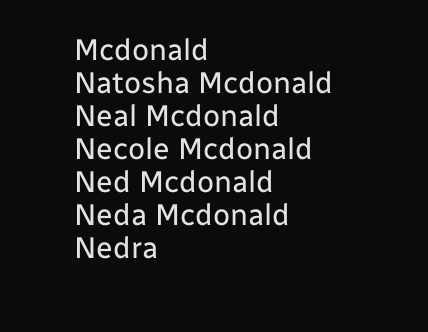Mcdonald
Natosha Mcdonald
Neal Mcdonald
Necole Mcdonald
Ned Mcdonald
Neda Mcdonald
Nedra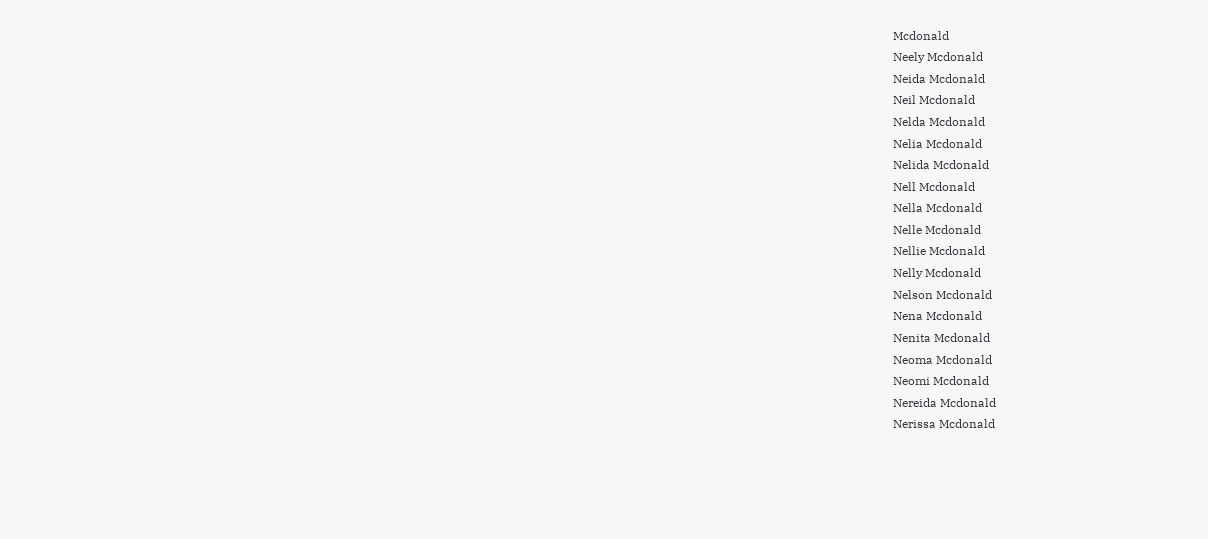Mcdonald
Neely Mcdonald
Neida Mcdonald
Neil Mcdonald
Nelda Mcdonald
Nelia Mcdonald
Nelida Mcdonald
Nell Mcdonald
Nella Mcdonald
Nelle Mcdonald
Nellie Mcdonald
Nelly Mcdonald
Nelson Mcdonald
Nena Mcdonald
Nenita Mcdonald
Neoma Mcdonald
Neomi Mcdonald
Nereida Mcdonald
Nerissa Mcdonald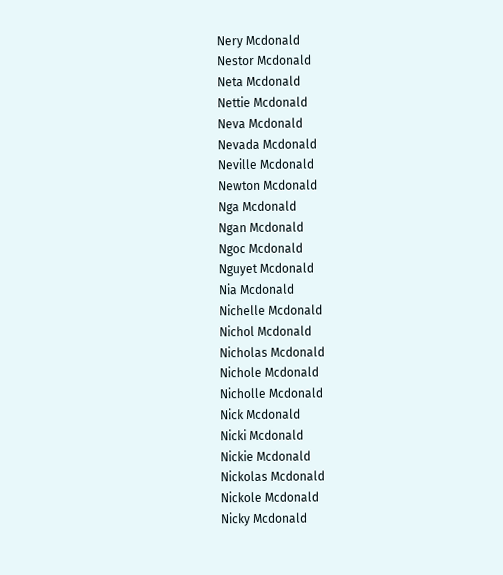Nery Mcdonald
Nestor Mcdonald
Neta Mcdonald
Nettie Mcdonald
Neva Mcdonald
Nevada Mcdonald
Neville Mcdonald
Newton Mcdonald
Nga Mcdonald
Ngan Mcdonald
Ngoc Mcdonald
Nguyet Mcdonald
Nia Mcdonald
Nichelle Mcdonald
Nichol Mcdonald
Nicholas Mcdonald
Nichole Mcdonald
Nicholle Mcdonald
Nick Mcdonald
Nicki Mcdonald
Nickie Mcdonald
Nickolas Mcdonald
Nickole Mcdonald
Nicky Mcdonald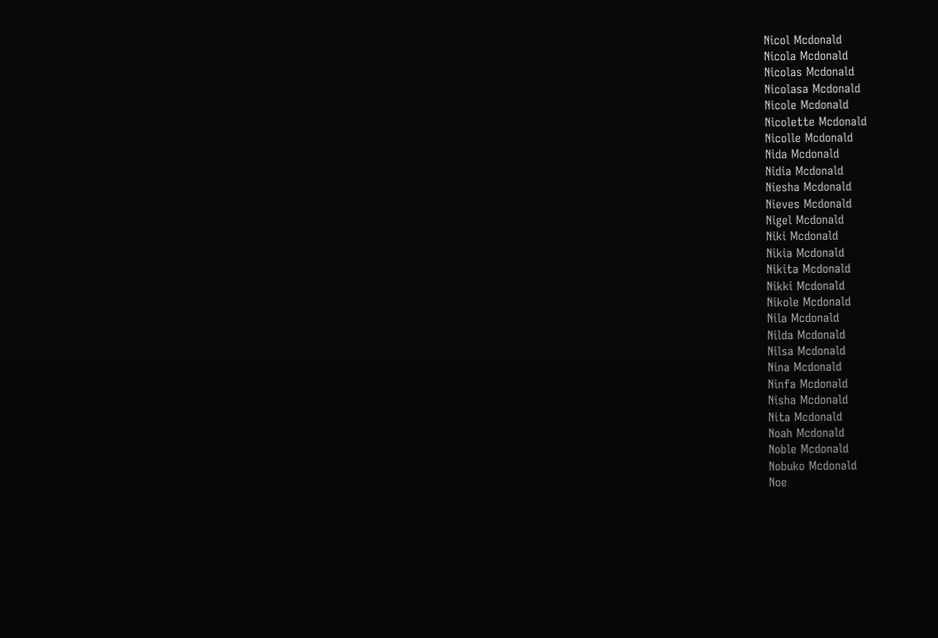Nicol Mcdonald
Nicola Mcdonald
Nicolas Mcdonald
Nicolasa Mcdonald
Nicole Mcdonald
Nicolette Mcdonald
Nicolle Mcdonald
Nida Mcdonald
Nidia Mcdonald
Niesha Mcdonald
Nieves Mcdonald
Nigel Mcdonald
Niki Mcdonald
Nikia Mcdonald
Nikita Mcdonald
Nikki Mcdonald
Nikole Mcdonald
Nila Mcdonald
Nilda Mcdonald
Nilsa Mcdonald
Nina Mcdonald
Ninfa Mcdonald
Nisha Mcdonald
Nita Mcdonald
Noah Mcdonald
Noble Mcdonald
Nobuko Mcdonald
Noe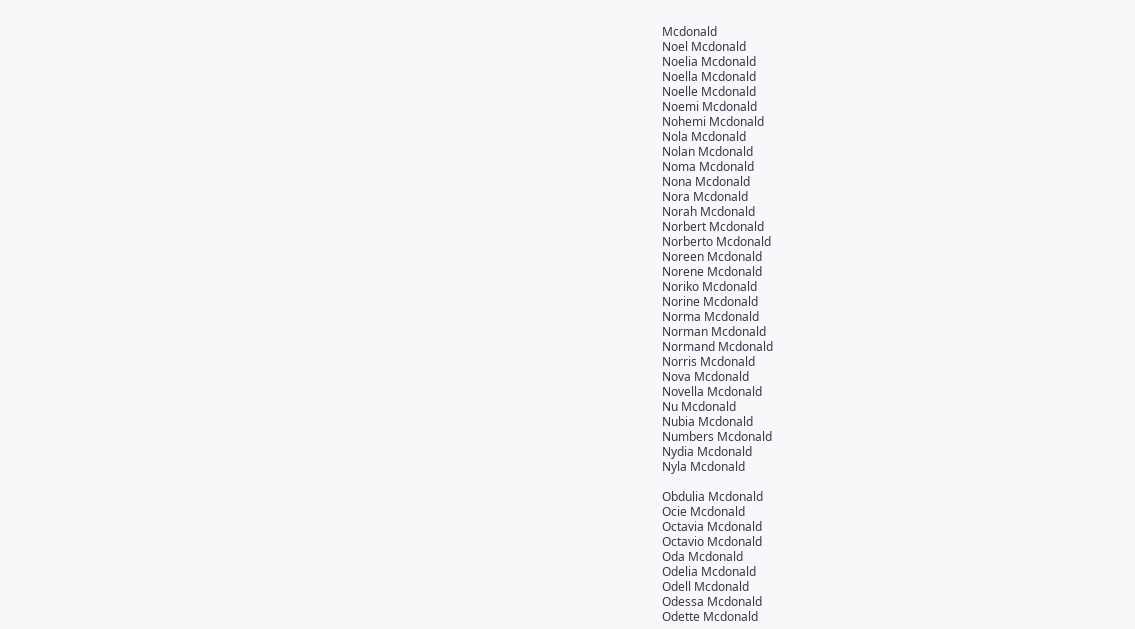Mcdonald
Noel Mcdonald
Noelia Mcdonald
Noella Mcdonald
Noelle Mcdonald
Noemi Mcdonald
Nohemi Mcdonald
Nola Mcdonald
Nolan Mcdonald
Noma Mcdonald
Nona Mcdonald
Nora Mcdonald
Norah Mcdonald
Norbert Mcdonald
Norberto Mcdonald
Noreen Mcdonald
Norene Mcdonald
Noriko Mcdonald
Norine Mcdonald
Norma Mcdonald
Norman Mcdonald
Normand Mcdonald
Norris Mcdonald
Nova Mcdonald
Novella Mcdonald
Nu Mcdonald
Nubia Mcdonald
Numbers Mcdonald
Nydia Mcdonald
Nyla Mcdonald

Obdulia Mcdonald
Ocie Mcdonald
Octavia Mcdonald
Octavio Mcdonald
Oda Mcdonald
Odelia Mcdonald
Odell Mcdonald
Odessa Mcdonald
Odette Mcdonald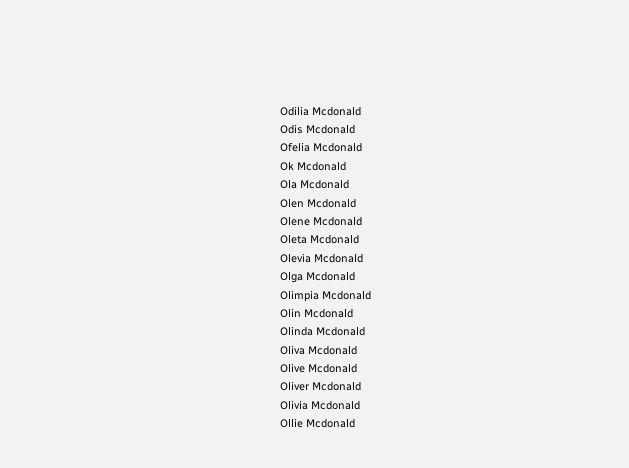Odilia Mcdonald
Odis Mcdonald
Ofelia Mcdonald
Ok Mcdonald
Ola Mcdonald
Olen Mcdonald
Olene Mcdonald
Oleta Mcdonald
Olevia Mcdonald
Olga Mcdonald
Olimpia Mcdonald
Olin Mcdonald
Olinda Mcdonald
Oliva Mcdonald
Olive Mcdonald
Oliver Mcdonald
Olivia Mcdonald
Ollie Mcdonald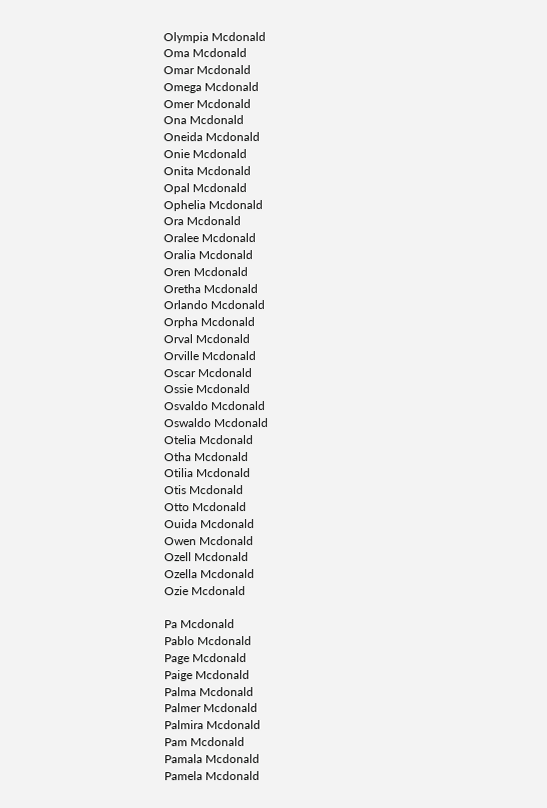Olympia Mcdonald
Oma Mcdonald
Omar Mcdonald
Omega Mcdonald
Omer Mcdonald
Ona Mcdonald
Oneida Mcdonald
Onie Mcdonald
Onita Mcdonald
Opal Mcdonald
Ophelia Mcdonald
Ora Mcdonald
Oralee Mcdonald
Oralia Mcdonald
Oren Mcdonald
Oretha Mcdonald
Orlando Mcdonald
Orpha Mcdonald
Orval Mcdonald
Orville Mcdonald
Oscar Mcdonald
Ossie Mcdonald
Osvaldo Mcdonald
Oswaldo Mcdonald
Otelia Mcdonald
Otha Mcdonald
Otilia Mcdonald
Otis Mcdonald
Otto Mcdonald
Ouida Mcdonald
Owen Mcdonald
Ozell Mcdonald
Ozella Mcdonald
Ozie Mcdonald

Pa Mcdonald
Pablo Mcdonald
Page Mcdonald
Paige Mcdonald
Palma Mcdonald
Palmer Mcdonald
Palmira Mcdonald
Pam Mcdonald
Pamala Mcdonald
Pamela Mcdonald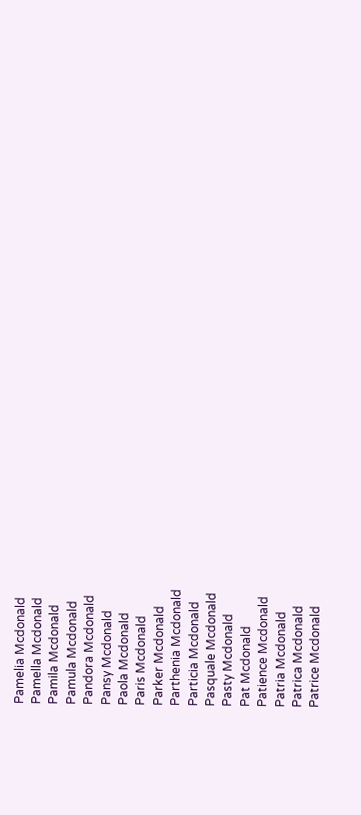Pamelia Mcdonald
Pamella Mcdonald
Pamila Mcdonald
Pamula Mcdonald
Pandora Mcdonald
Pansy Mcdonald
Paola Mcdonald
Paris Mcdonald
Parker Mcdonald
Parthenia Mcdonald
Particia Mcdonald
Pasquale Mcdonald
Pasty Mcdonald
Pat Mcdonald
Patience Mcdonald
Patria Mcdonald
Patrica Mcdonald
Patrice Mcdonald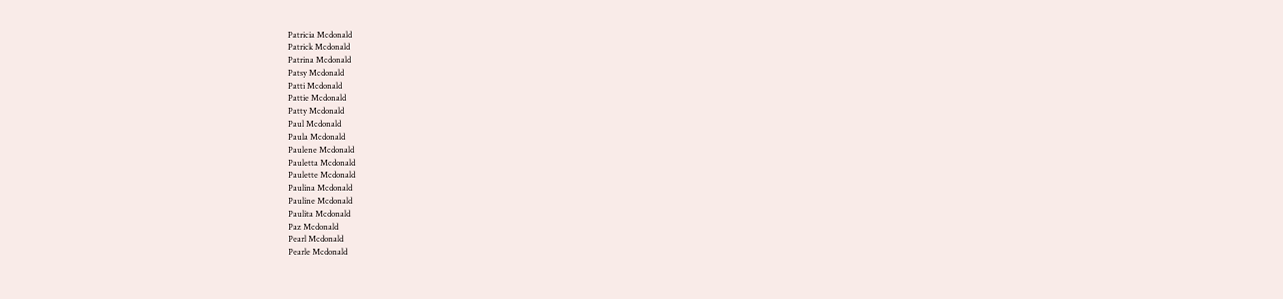Patricia Mcdonald
Patrick Mcdonald
Patrina Mcdonald
Patsy Mcdonald
Patti Mcdonald
Pattie Mcdonald
Patty Mcdonald
Paul Mcdonald
Paula Mcdonald
Paulene Mcdonald
Pauletta Mcdonald
Paulette Mcdonald
Paulina Mcdonald
Pauline Mcdonald
Paulita Mcdonald
Paz Mcdonald
Pearl Mcdonald
Pearle Mcdonald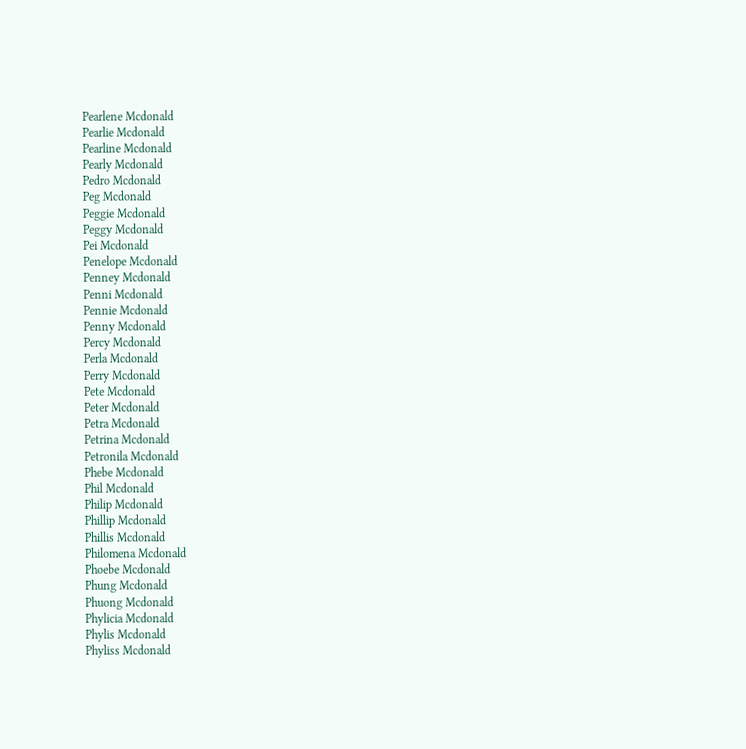Pearlene Mcdonald
Pearlie Mcdonald
Pearline Mcdonald
Pearly Mcdonald
Pedro Mcdonald
Peg Mcdonald
Peggie Mcdonald
Peggy Mcdonald
Pei Mcdonald
Penelope Mcdonald
Penney Mcdonald
Penni Mcdonald
Pennie Mcdonald
Penny Mcdonald
Percy Mcdonald
Perla Mcdonald
Perry Mcdonald
Pete Mcdonald
Peter Mcdonald
Petra Mcdonald
Petrina Mcdonald
Petronila Mcdonald
Phebe Mcdonald
Phil Mcdonald
Philip Mcdonald
Phillip Mcdonald
Phillis Mcdonald
Philomena Mcdonald
Phoebe Mcdonald
Phung Mcdonald
Phuong Mcdonald
Phylicia Mcdonald
Phylis Mcdonald
Phyliss Mcdonald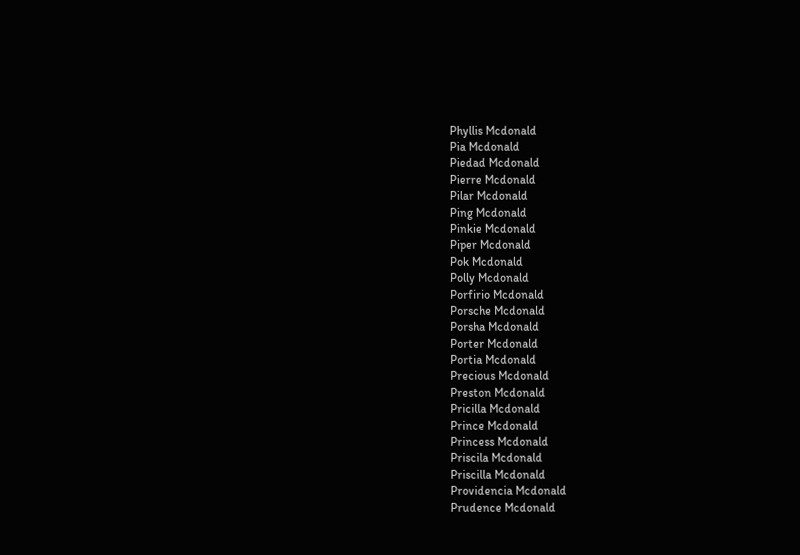Phyllis Mcdonald
Pia Mcdonald
Piedad Mcdonald
Pierre Mcdonald
Pilar Mcdonald
Ping Mcdonald
Pinkie Mcdonald
Piper Mcdonald
Pok Mcdonald
Polly Mcdonald
Porfirio Mcdonald
Porsche Mcdonald
Porsha Mcdonald
Porter Mcdonald
Portia Mcdonald
Precious Mcdonald
Preston Mcdonald
Pricilla Mcdonald
Prince Mcdonald
Princess Mcdonald
Priscila Mcdonald
Priscilla Mcdonald
Providencia Mcdonald
Prudence Mcdonald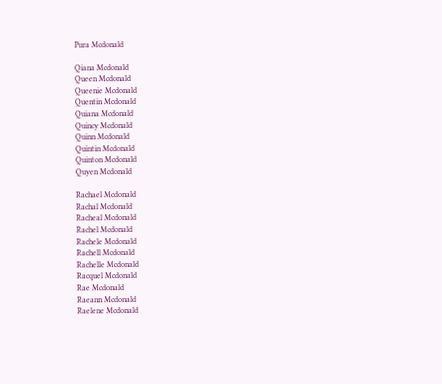Pura Mcdonald

Qiana Mcdonald
Queen Mcdonald
Queenie Mcdonald
Quentin Mcdonald
Quiana Mcdonald
Quincy Mcdonald
Quinn Mcdonald
Quintin Mcdonald
Quinton Mcdonald
Quyen Mcdonald

Rachael Mcdonald
Rachal Mcdonald
Racheal Mcdonald
Rachel Mcdonald
Rachele Mcdonald
Rachell Mcdonald
Rachelle Mcdonald
Racquel Mcdonald
Rae Mcdonald
Raeann Mcdonald
Raelene Mcdonald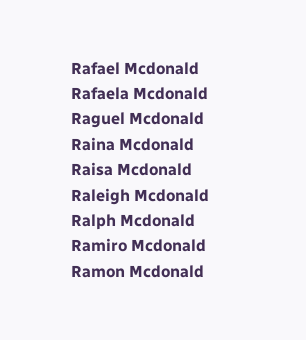Rafael Mcdonald
Rafaela Mcdonald
Raguel Mcdonald
Raina Mcdonald
Raisa Mcdonald
Raleigh Mcdonald
Ralph Mcdonald
Ramiro Mcdonald
Ramon Mcdonald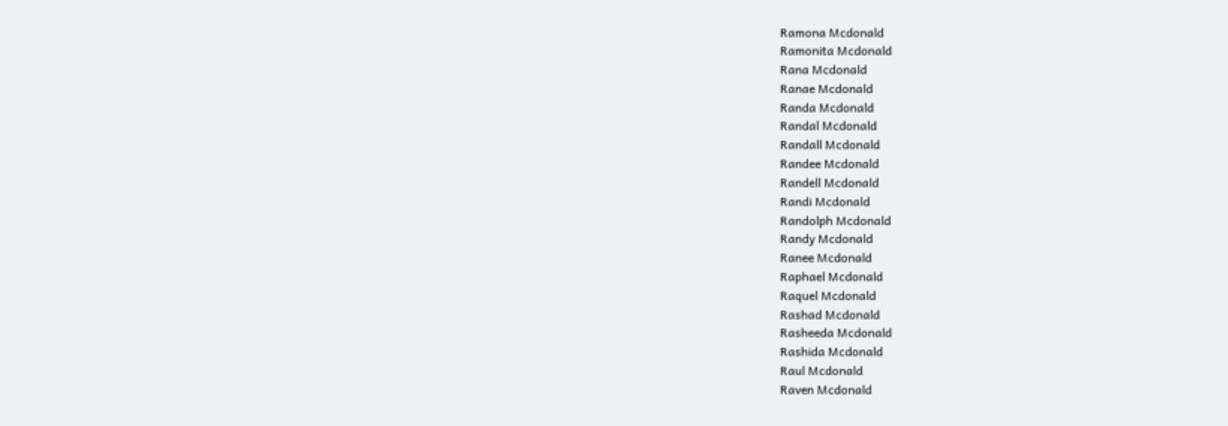Ramona Mcdonald
Ramonita Mcdonald
Rana Mcdonald
Ranae Mcdonald
Randa Mcdonald
Randal Mcdonald
Randall Mcdonald
Randee Mcdonald
Randell Mcdonald
Randi Mcdonald
Randolph Mcdonald
Randy Mcdonald
Ranee Mcdonald
Raphael Mcdonald
Raquel Mcdonald
Rashad Mcdonald
Rasheeda Mcdonald
Rashida Mcdonald
Raul Mcdonald
Raven Mcdonald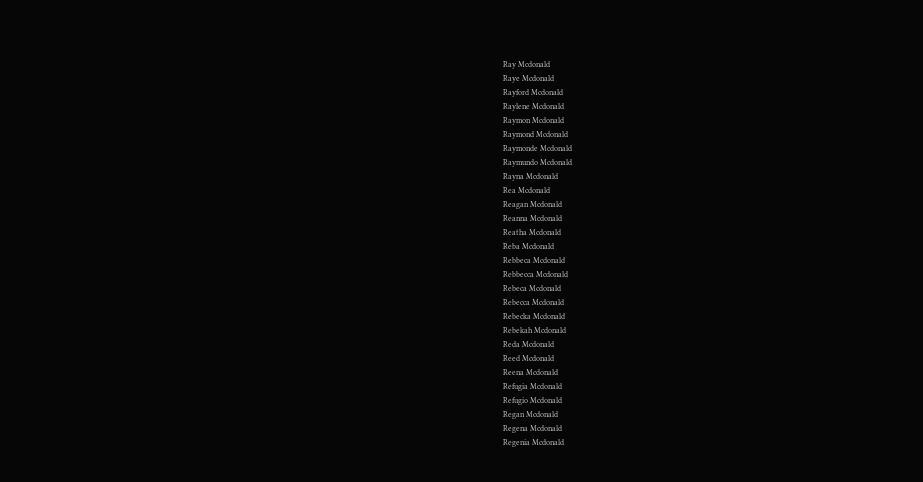Ray Mcdonald
Raye Mcdonald
Rayford Mcdonald
Raylene Mcdonald
Raymon Mcdonald
Raymond Mcdonald
Raymonde Mcdonald
Raymundo Mcdonald
Rayna Mcdonald
Rea Mcdonald
Reagan Mcdonald
Reanna Mcdonald
Reatha Mcdonald
Reba Mcdonald
Rebbeca Mcdonald
Rebbecca Mcdonald
Rebeca Mcdonald
Rebecca Mcdonald
Rebecka Mcdonald
Rebekah Mcdonald
Reda Mcdonald
Reed Mcdonald
Reena Mcdonald
Refugia Mcdonald
Refugio Mcdonald
Regan Mcdonald
Regena Mcdonald
Regenia Mcdonald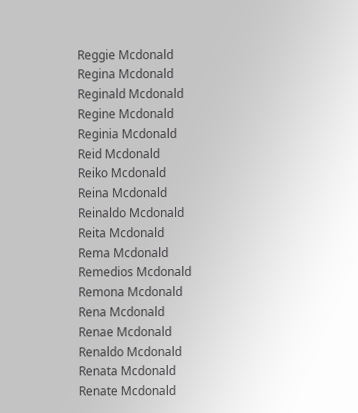Reggie Mcdonald
Regina Mcdonald
Reginald Mcdonald
Regine Mcdonald
Reginia Mcdonald
Reid Mcdonald
Reiko Mcdonald
Reina Mcdonald
Reinaldo Mcdonald
Reita Mcdonald
Rema Mcdonald
Remedios Mcdonald
Remona Mcdonald
Rena Mcdonald
Renae Mcdonald
Renaldo Mcdonald
Renata Mcdonald
Renate Mcdonald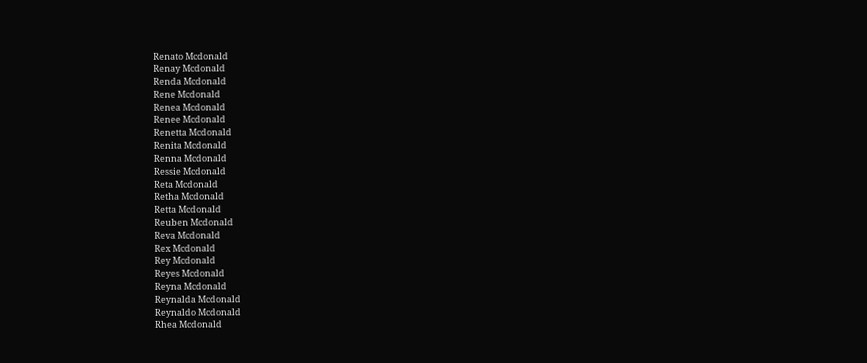Renato Mcdonald
Renay Mcdonald
Renda Mcdonald
Rene Mcdonald
Renea Mcdonald
Renee Mcdonald
Renetta Mcdonald
Renita Mcdonald
Renna Mcdonald
Ressie Mcdonald
Reta Mcdonald
Retha Mcdonald
Retta Mcdonald
Reuben Mcdonald
Reva Mcdonald
Rex Mcdonald
Rey Mcdonald
Reyes Mcdonald
Reyna Mcdonald
Reynalda Mcdonald
Reynaldo Mcdonald
Rhea Mcdonald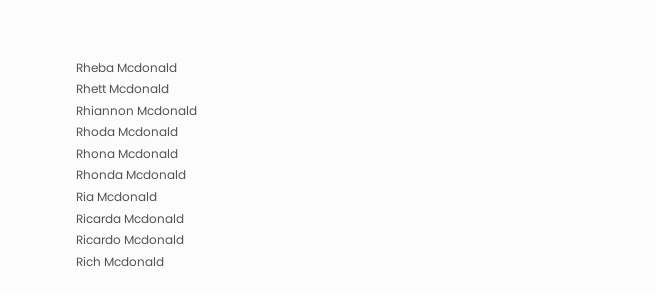Rheba Mcdonald
Rhett Mcdonald
Rhiannon Mcdonald
Rhoda Mcdonald
Rhona Mcdonald
Rhonda Mcdonald
Ria Mcdonald
Ricarda Mcdonald
Ricardo Mcdonald
Rich Mcdonald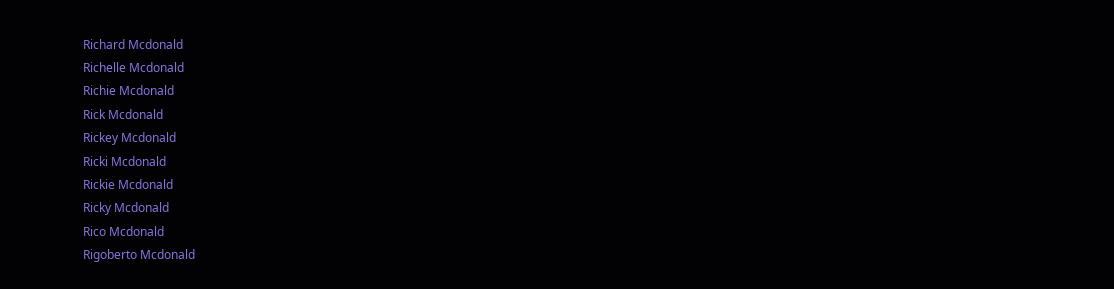Richard Mcdonald
Richelle Mcdonald
Richie Mcdonald
Rick Mcdonald
Rickey Mcdonald
Ricki Mcdonald
Rickie Mcdonald
Ricky Mcdonald
Rico Mcdonald
Rigoberto Mcdonald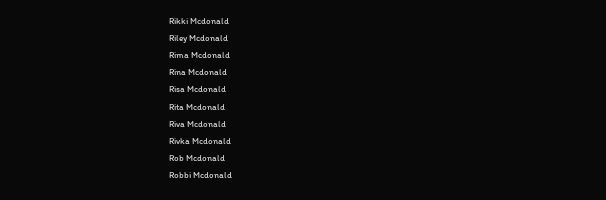Rikki Mcdonald
Riley Mcdonald
Rima Mcdonald
Rina Mcdonald
Risa Mcdonald
Rita Mcdonald
Riva Mcdonald
Rivka Mcdonald
Rob Mcdonald
Robbi Mcdonald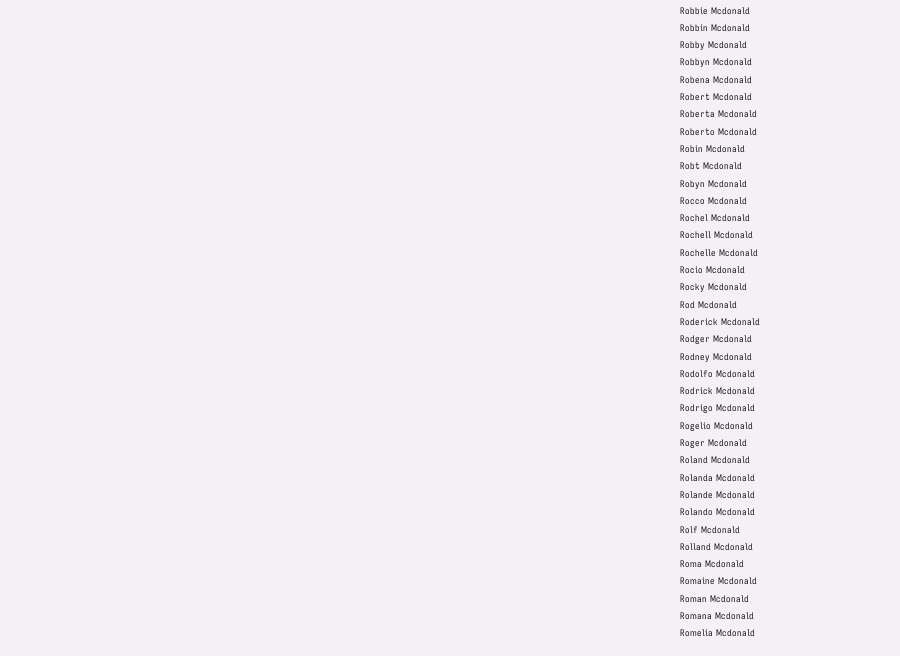Robbie Mcdonald
Robbin Mcdonald
Robby Mcdonald
Robbyn Mcdonald
Robena Mcdonald
Robert Mcdonald
Roberta Mcdonald
Roberto Mcdonald
Robin Mcdonald
Robt Mcdonald
Robyn Mcdonald
Rocco Mcdonald
Rochel Mcdonald
Rochell Mcdonald
Rochelle Mcdonald
Rocio Mcdonald
Rocky Mcdonald
Rod Mcdonald
Roderick Mcdonald
Rodger Mcdonald
Rodney Mcdonald
Rodolfo Mcdonald
Rodrick Mcdonald
Rodrigo Mcdonald
Rogelio Mcdonald
Roger Mcdonald
Roland Mcdonald
Rolanda Mcdonald
Rolande Mcdonald
Rolando Mcdonald
Rolf Mcdonald
Rolland Mcdonald
Roma Mcdonald
Romaine Mcdonald
Roman Mcdonald
Romana Mcdonald
Romelia Mcdonald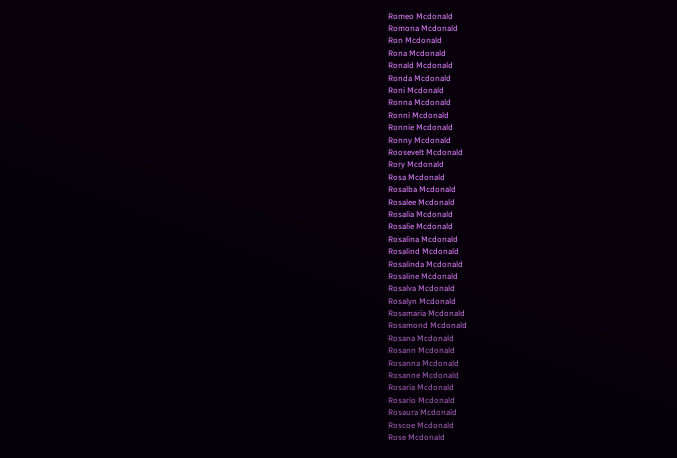Romeo Mcdonald
Romona Mcdonald
Ron Mcdonald
Rona Mcdonald
Ronald Mcdonald
Ronda Mcdonald
Roni Mcdonald
Ronna Mcdonald
Ronni Mcdonald
Ronnie Mcdonald
Ronny Mcdonald
Roosevelt Mcdonald
Rory Mcdonald
Rosa Mcdonald
Rosalba Mcdonald
Rosalee Mcdonald
Rosalia Mcdonald
Rosalie Mcdonald
Rosalina Mcdonald
Rosalind Mcdonald
Rosalinda Mcdonald
Rosaline Mcdonald
Rosalva Mcdonald
Rosalyn Mcdonald
Rosamaria Mcdonald
Rosamond Mcdonald
Rosana Mcdonald
Rosann Mcdonald
Rosanna Mcdonald
Rosanne Mcdonald
Rosaria Mcdonald
Rosario Mcdonald
Rosaura Mcdonald
Roscoe Mcdonald
Rose Mcdonald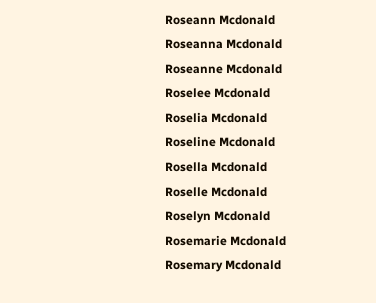Roseann Mcdonald
Roseanna Mcdonald
Roseanne Mcdonald
Roselee Mcdonald
Roselia Mcdonald
Roseline Mcdonald
Rosella Mcdonald
Roselle Mcdonald
Roselyn Mcdonald
Rosemarie Mcdonald
Rosemary Mcdonald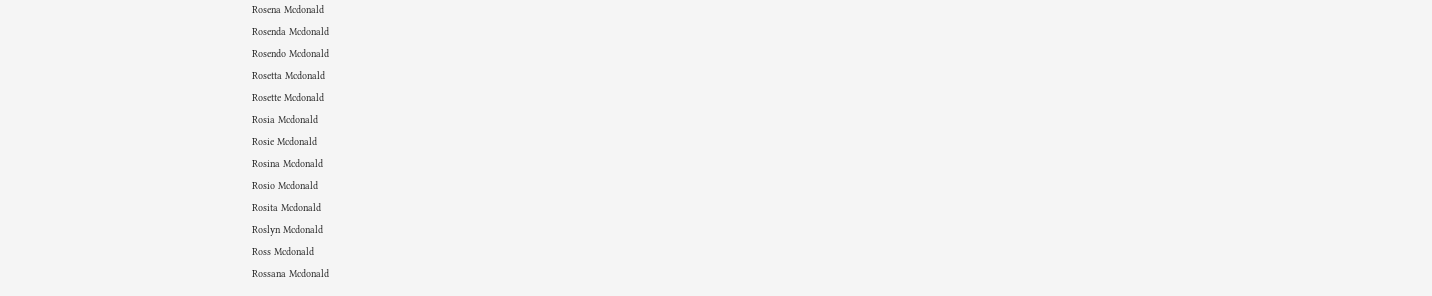Rosena Mcdonald
Rosenda Mcdonald
Rosendo Mcdonald
Rosetta Mcdonald
Rosette Mcdonald
Rosia Mcdonald
Rosie Mcdonald
Rosina Mcdonald
Rosio Mcdonald
Rosita Mcdonald
Roslyn Mcdonald
Ross Mcdonald
Rossana Mcdonald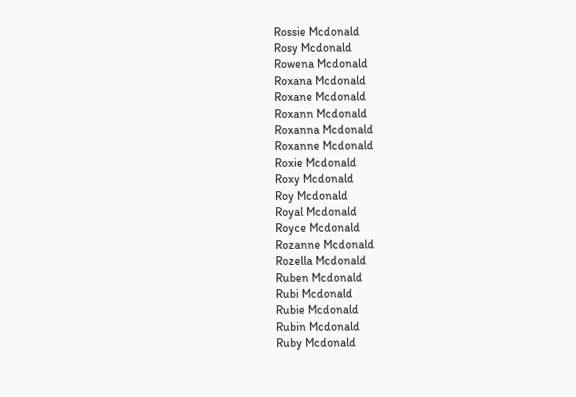Rossie Mcdonald
Rosy Mcdonald
Rowena Mcdonald
Roxana Mcdonald
Roxane Mcdonald
Roxann Mcdonald
Roxanna Mcdonald
Roxanne Mcdonald
Roxie Mcdonald
Roxy Mcdonald
Roy Mcdonald
Royal Mcdonald
Royce Mcdonald
Rozanne Mcdonald
Rozella Mcdonald
Ruben Mcdonald
Rubi Mcdonald
Rubie Mcdonald
Rubin Mcdonald
Ruby Mcdonald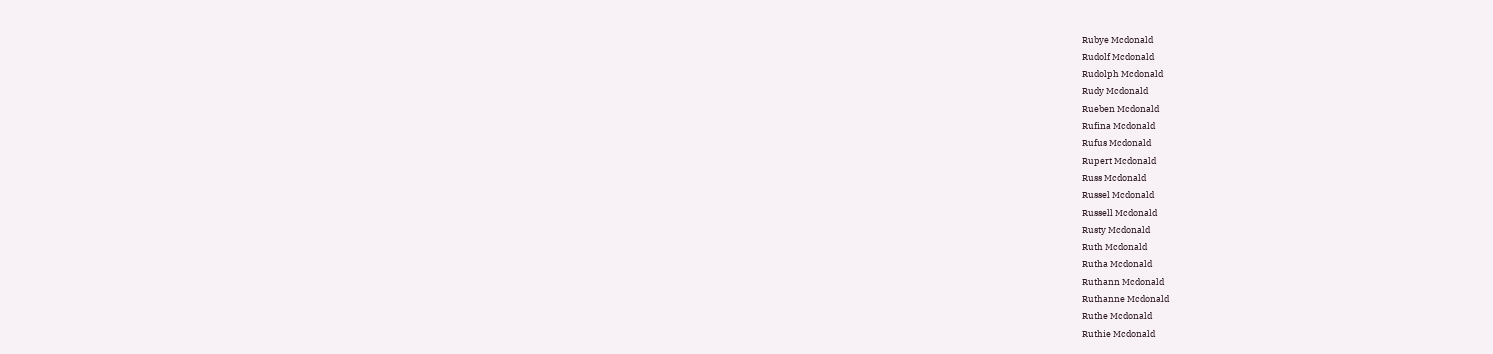Rubye Mcdonald
Rudolf Mcdonald
Rudolph Mcdonald
Rudy Mcdonald
Rueben Mcdonald
Rufina Mcdonald
Rufus Mcdonald
Rupert Mcdonald
Russ Mcdonald
Russel Mcdonald
Russell Mcdonald
Rusty Mcdonald
Ruth Mcdonald
Rutha Mcdonald
Ruthann Mcdonald
Ruthanne Mcdonald
Ruthe Mcdonald
Ruthie Mcdonald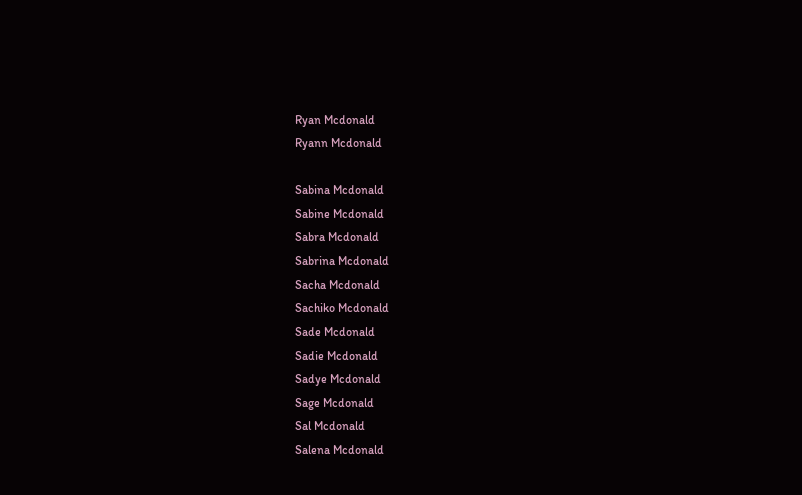Ryan Mcdonald
Ryann Mcdonald

Sabina Mcdonald
Sabine Mcdonald
Sabra Mcdonald
Sabrina Mcdonald
Sacha Mcdonald
Sachiko Mcdonald
Sade Mcdonald
Sadie Mcdonald
Sadye Mcdonald
Sage Mcdonald
Sal Mcdonald
Salena Mcdonald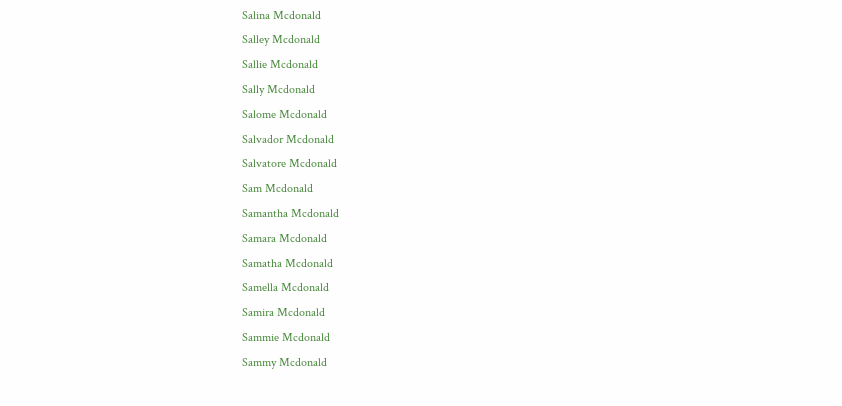Salina Mcdonald
Salley Mcdonald
Sallie Mcdonald
Sally Mcdonald
Salome Mcdonald
Salvador Mcdonald
Salvatore Mcdonald
Sam Mcdonald
Samantha Mcdonald
Samara Mcdonald
Samatha Mcdonald
Samella Mcdonald
Samira Mcdonald
Sammie Mcdonald
Sammy Mcdonald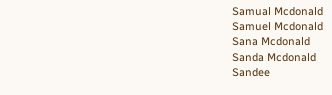Samual Mcdonald
Samuel Mcdonald
Sana Mcdonald
Sanda Mcdonald
Sandee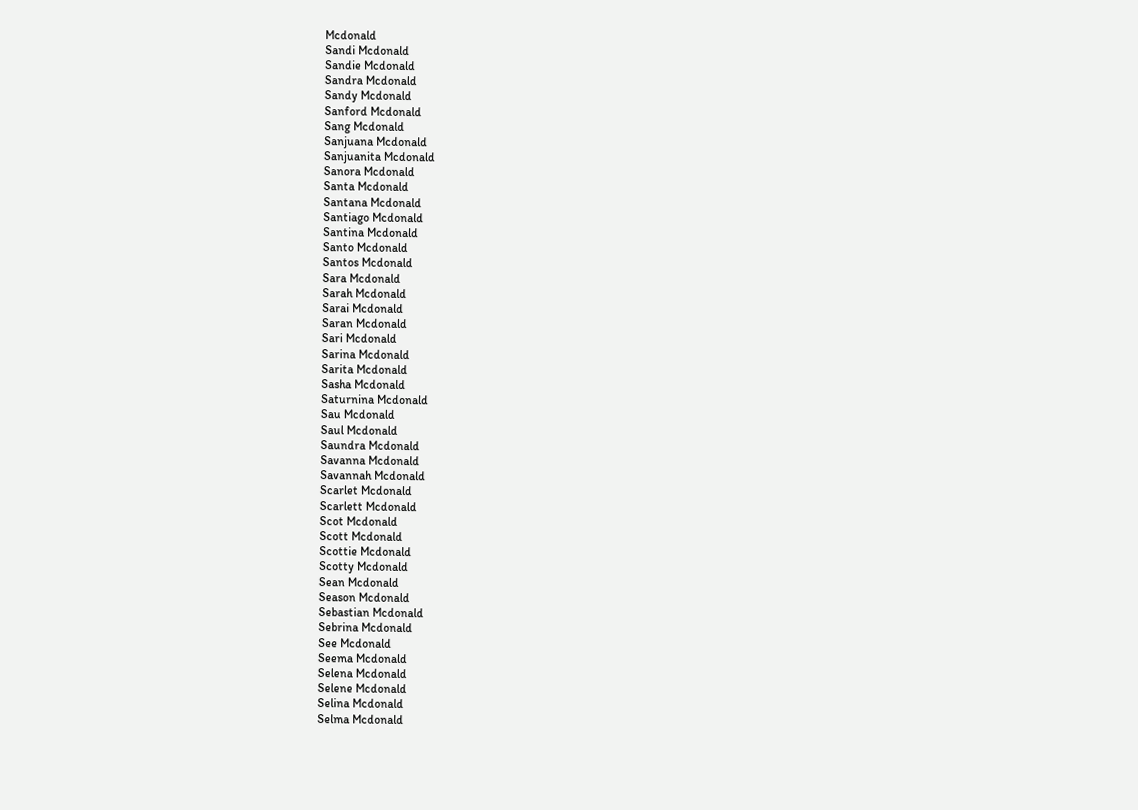Mcdonald
Sandi Mcdonald
Sandie Mcdonald
Sandra Mcdonald
Sandy Mcdonald
Sanford Mcdonald
Sang Mcdonald
Sanjuana Mcdonald
Sanjuanita Mcdonald
Sanora Mcdonald
Santa Mcdonald
Santana Mcdonald
Santiago Mcdonald
Santina Mcdonald
Santo Mcdonald
Santos Mcdonald
Sara Mcdonald
Sarah Mcdonald
Sarai Mcdonald
Saran Mcdonald
Sari Mcdonald
Sarina Mcdonald
Sarita Mcdonald
Sasha Mcdonald
Saturnina Mcdonald
Sau Mcdonald
Saul Mcdonald
Saundra Mcdonald
Savanna Mcdonald
Savannah Mcdonald
Scarlet Mcdonald
Scarlett Mcdonald
Scot Mcdonald
Scott Mcdonald
Scottie Mcdonald
Scotty Mcdonald
Sean Mcdonald
Season Mcdonald
Sebastian Mcdonald
Sebrina Mcdonald
See Mcdonald
Seema Mcdonald
Selena Mcdonald
Selene Mcdonald
Selina Mcdonald
Selma Mcdonald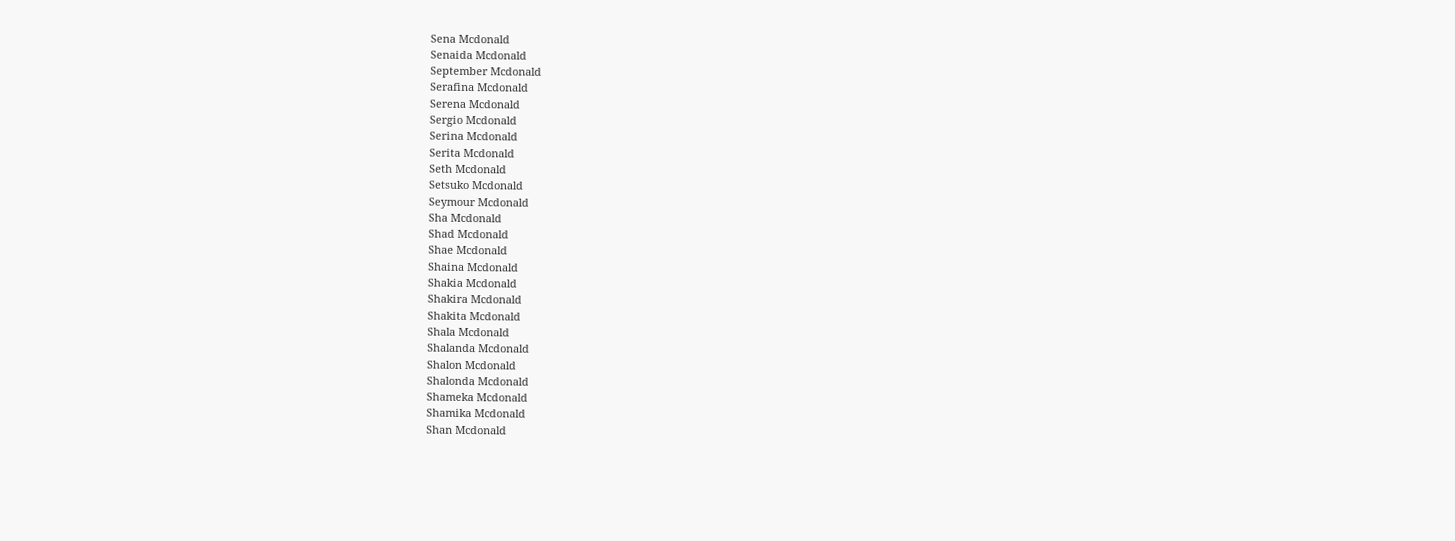Sena Mcdonald
Senaida Mcdonald
September Mcdonald
Serafina Mcdonald
Serena Mcdonald
Sergio Mcdonald
Serina Mcdonald
Serita Mcdonald
Seth Mcdonald
Setsuko Mcdonald
Seymour Mcdonald
Sha Mcdonald
Shad Mcdonald
Shae Mcdonald
Shaina Mcdonald
Shakia Mcdonald
Shakira Mcdonald
Shakita Mcdonald
Shala Mcdonald
Shalanda Mcdonald
Shalon Mcdonald
Shalonda Mcdonald
Shameka Mcdonald
Shamika Mcdonald
Shan Mcdonald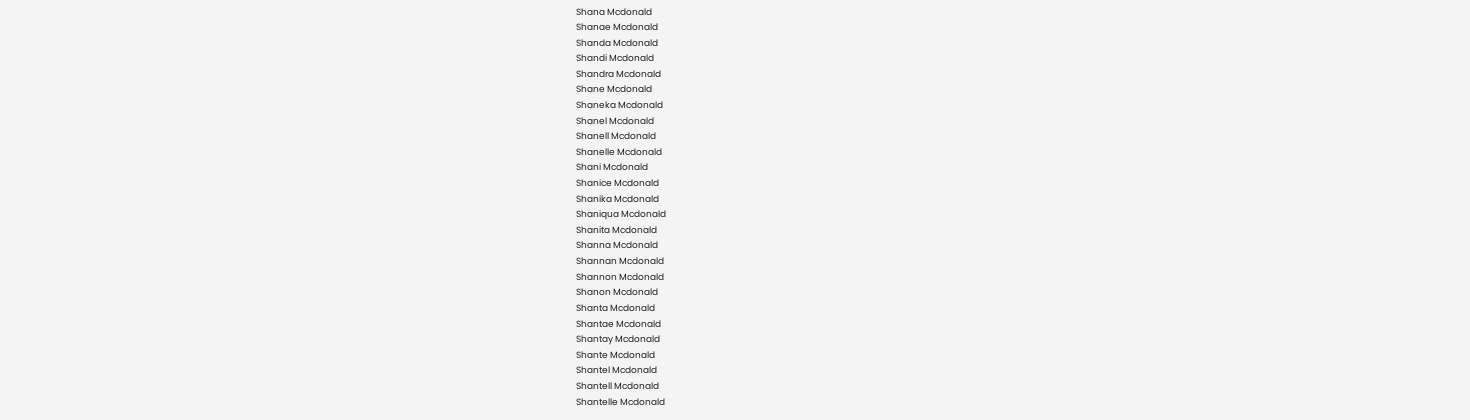Shana Mcdonald
Shanae Mcdonald
Shanda Mcdonald
Shandi Mcdonald
Shandra Mcdonald
Shane Mcdonald
Shaneka Mcdonald
Shanel Mcdonald
Shanell Mcdonald
Shanelle Mcdonald
Shani Mcdonald
Shanice Mcdonald
Shanika Mcdonald
Shaniqua Mcdonald
Shanita Mcdonald
Shanna Mcdonald
Shannan Mcdonald
Shannon Mcdonald
Shanon Mcdonald
Shanta Mcdonald
Shantae Mcdonald
Shantay Mcdonald
Shante Mcdonald
Shantel Mcdonald
Shantell Mcdonald
Shantelle Mcdonald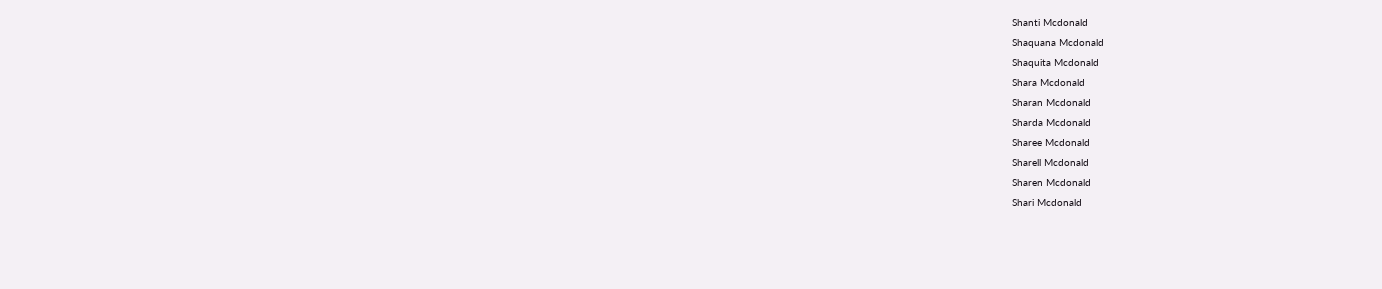Shanti Mcdonald
Shaquana Mcdonald
Shaquita Mcdonald
Shara Mcdonald
Sharan Mcdonald
Sharda Mcdonald
Sharee Mcdonald
Sharell Mcdonald
Sharen Mcdonald
Shari Mcdonald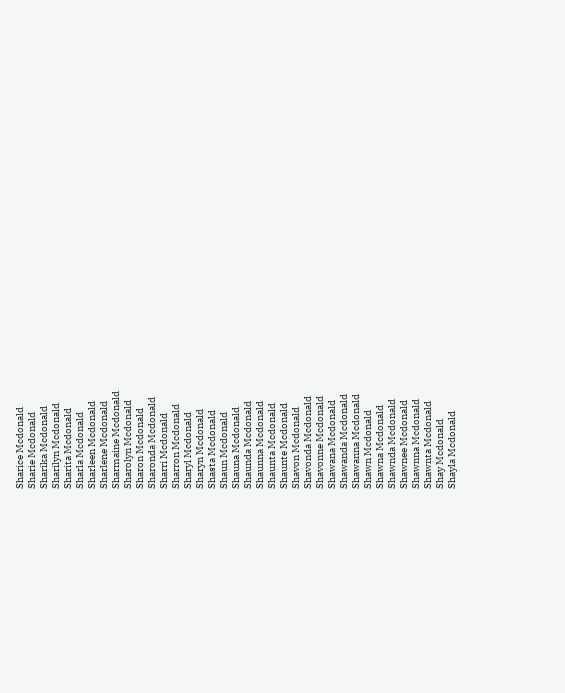Sharice Mcdonald
Sharie Mcdonald
Sharika Mcdonald
Sharilyn Mcdonald
Sharita Mcdonald
Sharla Mcdonald
Sharleen Mcdonald
Sharlene Mcdonald
Sharmaine Mcdonald
Sharolyn Mcdonald
Sharon Mcdonald
Sharonda Mcdonald
Sharri Mcdonald
Sharron Mcdonald
Sharyl Mcdonald
Sharyn Mcdonald
Shasta Mcdonald
Shaun Mcdonald
Shauna Mcdonald
Shaunda Mcdonald
Shaunna Mcdonald
Shaunta Mcdonald
Shaunte Mcdonald
Shavon Mcdonald
Shavonda Mcdonald
Shavonne Mcdonald
Shawana Mcdonald
Shawanda Mcdonald
Shawanna Mcdonald
Shawn Mcdonald
Shawna Mcdonald
Shawnda Mcdonald
Shawnee Mcdonald
Shawnna Mcdonald
Shawnta Mcdonald
Shay Mcdonald
Shayla Mcdonald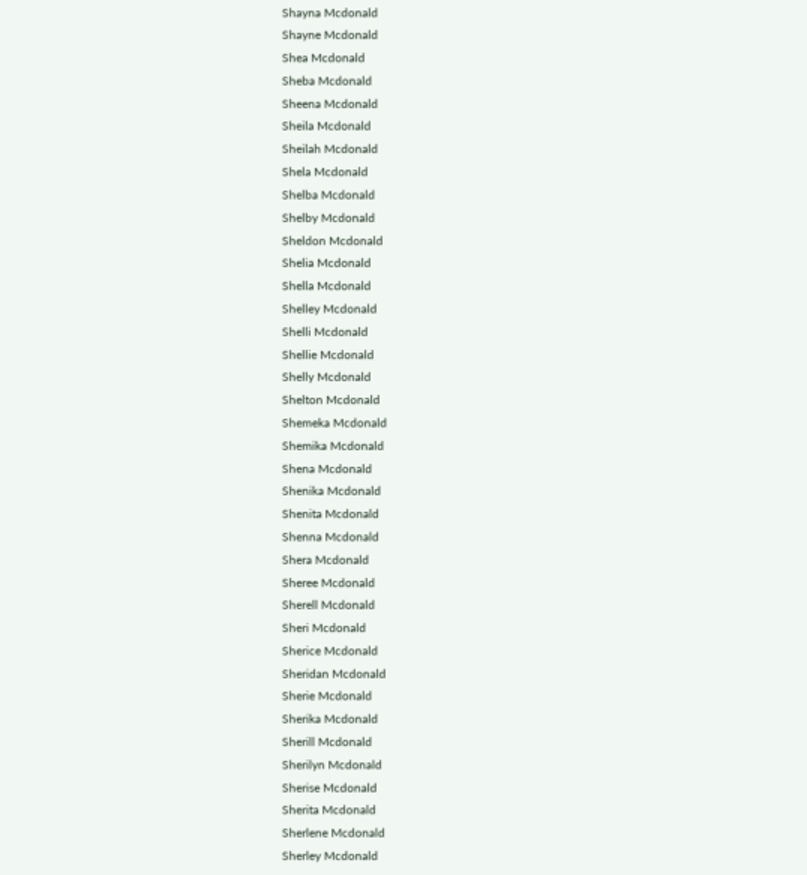Shayna Mcdonald
Shayne Mcdonald
Shea Mcdonald
Sheba Mcdonald
Sheena Mcdonald
Sheila Mcdonald
Sheilah Mcdonald
Shela Mcdonald
Shelba Mcdonald
Shelby Mcdonald
Sheldon Mcdonald
Shelia Mcdonald
Shella Mcdonald
Shelley Mcdonald
Shelli Mcdonald
Shellie Mcdonald
Shelly Mcdonald
Shelton Mcdonald
Shemeka Mcdonald
Shemika Mcdonald
Shena Mcdonald
Shenika Mcdonald
Shenita Mcdonald
Shenna Mcdonald
Shera Mcdonald
Sheree Mcdonald
Sherell Mcdonald
Sheri Mcdonald
Sherice Mcdonald
Sheridan Mcdonald
Sherie Mcdonald
Sherika Mcdonald
Sherill Mcdonald
Sherilyn Mcdonald
Sherise Mcdonald
Sherita Mcdonald
Sherlene Mcdonald
Sherley Mcdonald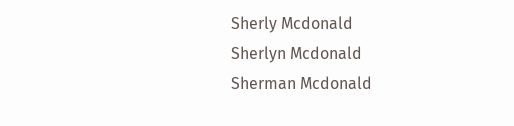Sherly Mcdonald
Sherlyn Mcdonald
Sherman Mcdonald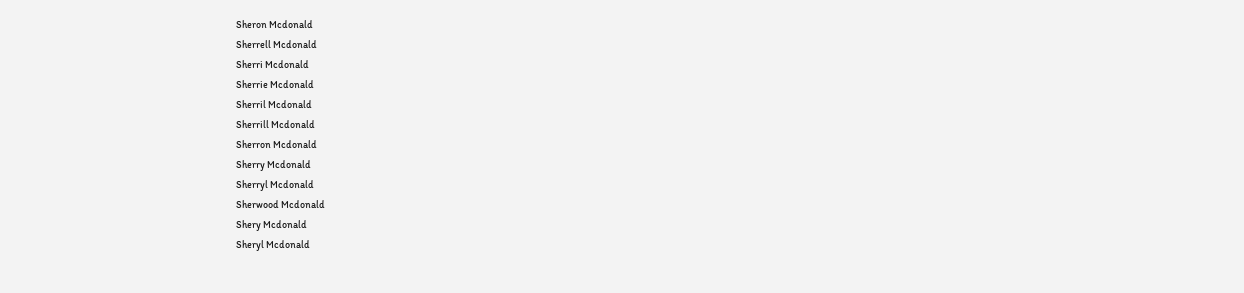Sheron Mcdonald
Sherrell Mcdonald
Sherri Mcdonald
Sherrie Mcdonald
Sherril Mcdonald
Sherrill Mcdonald
Sherron Mcdonald
Sherry Mcdonald
Sherryl Mcdonald
Sherwood Mcdonald
Shery Mcdonald
Sheryl Mcdonald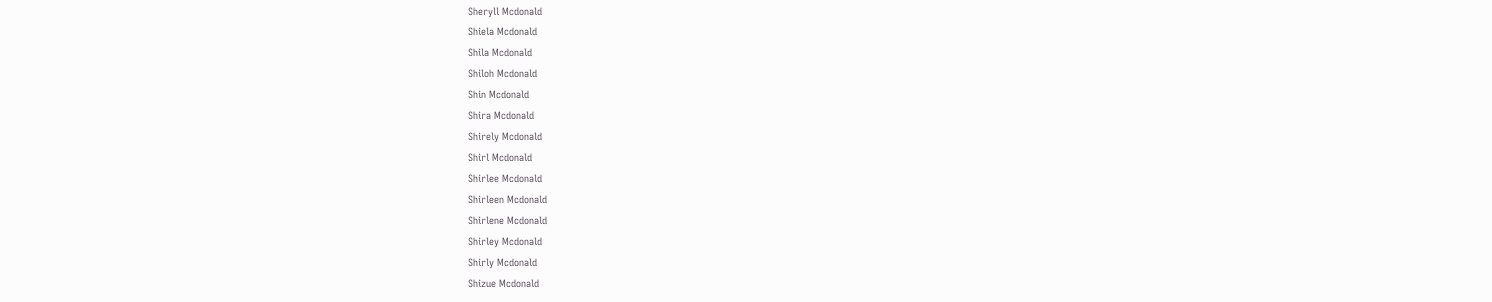Sheryll Mcdonald
Shiela Mcdonald
Shila Mcdonald
Shiloh Mcdonald
Shin Mcdonald
Shira Mcdonald
Shirely Mcdonald
Shirl Mcdonald
Shirlee Mcdonald
Shirleen Mcdonald
Shirlene Mcdonald
Shirley Mcdonald
Shirly Mcdonald
Shizue Mcdonald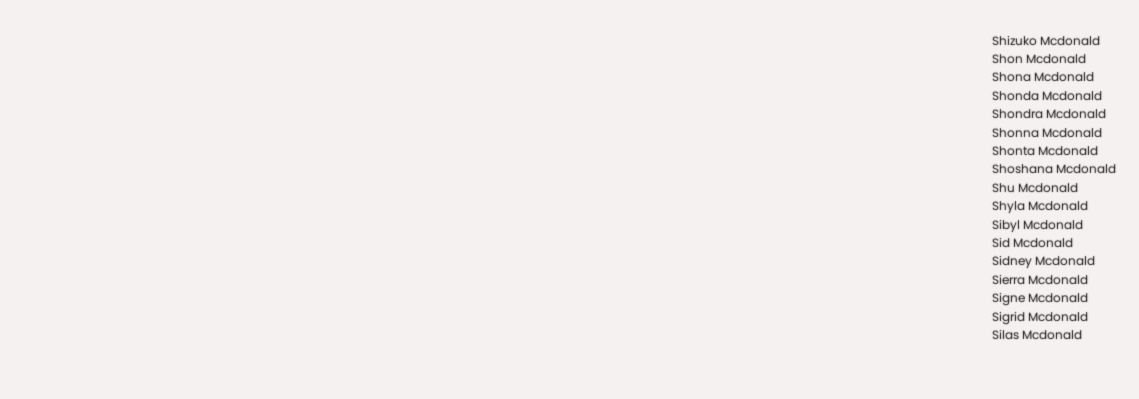Shizuko Mcdonald
Shon Mcdonald
Shona Mcdonald
Shonda Mcdonald
Shondra Mcdonald
Shonna Mcdonald
Shonta Mcdonald
Shoshana Mcdonald
Shu Mcdonald
Shyla Mcdonald
Sibyl Mcdonald
Sid Mcdonald
Sidney Mcdonald
Sierra Mcdonald
Signe Mcdonald
Sigrid Mcdonald
Silas Mcdonald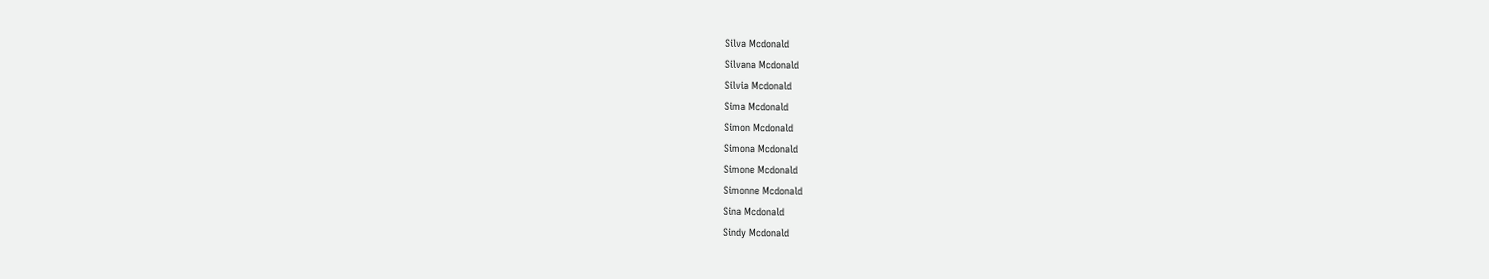Silva Mcdonald
Silvana Mcdonald
Silvia Mcdonald
Sima Mcdonald
Simon Mcdonald
Simona Mcdonald
Simone Mcdonald
Simonne Mcdonald
Sina Mcdonald
Sindy Mcdonald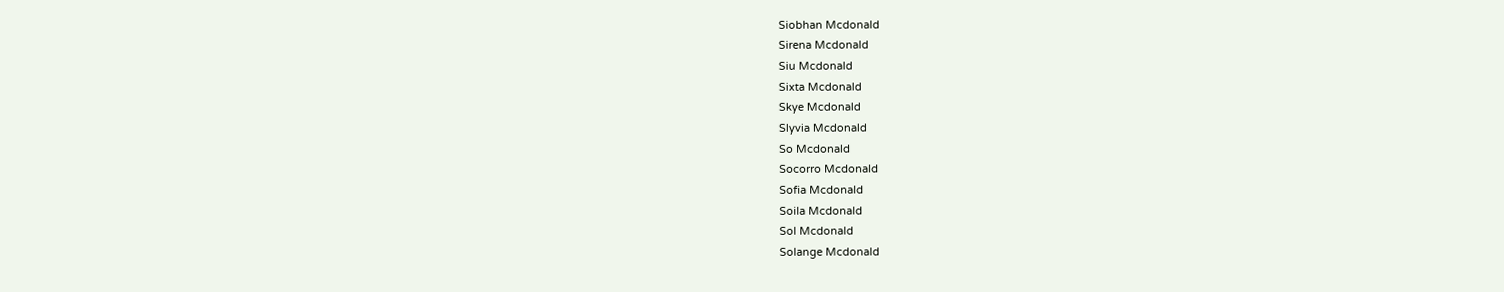Siobhan Mcdonald
Sirena Mcdonald
Siu Mcdonald
Sixta Mcdonald
Skye Mcdonald
Slyvia Mcdonald
So Mcdonald
Socorro Mcdonald
Sofia Mcdonald
Soila Mcdonald
Sol Mcdonald
Solange Mcdonald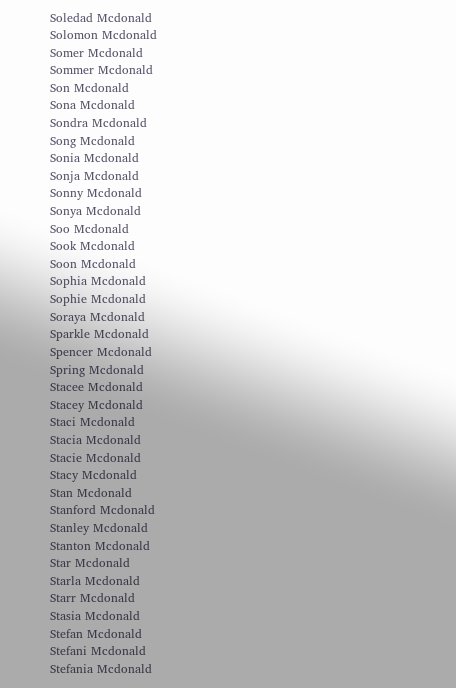Soledad Mcdonald
Solomon Mcdonald
Somer Mcdonald
Sommer Mcdonald
Son Mcdonald
Sona Mcdonald
Sondra Mcdonald
Song Mcdonald
Sonia Mcdonald
Sonja Mcdonald
Sonny Mcdonald
Sonya Mcdonald
Soo Mcdonald
Sook Mcdonald
Soon Mcdonald
Sophia Mcdonald
Sophie Mcdonald
Soraya Mcdonald
Sparkle Mcdonald
Spencer Mcdonald
Spring Mcdonald
Stacee Mcdonald
Stacey Mcdonald
Staci Mcdonald
Stacia Mcdonald
Stacie Mcdonald
Stacy Mcdonald
Stan Mcdonald
Stanford Mcdonald
Stanley Mcdonald
Stanton Mcdonald
Star Mcdonald
Starla Mcdonald
Starr Mcdonald
Stasia Mcdonald
Stefan Mcdonald
Stefani Mcdonald
Stefania Mcdonald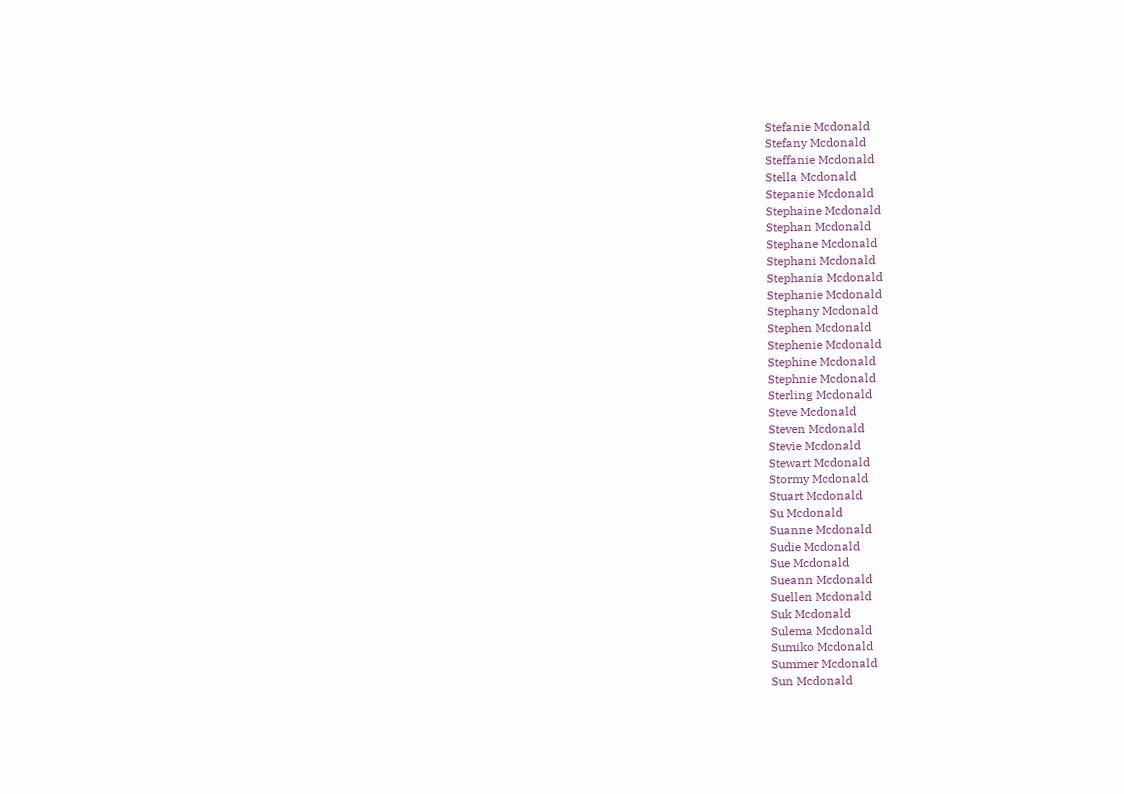Stefanie Mcdonald
Stefany Mcdonald
Steffanie Mcdonald
Stella Mcdonald
Stepanie Mcdonald
Stephaine Mcdonald
Stephan Mcdonald
Stephane Mcdonald
Stephani Mcdonald
Stephania Mcdonald
Stephanie Mcdonald
Stephany Mcdonald
Stephen Mcdonald
Stephenie Mcdonald
Stephine Mcdonald
Stephnie Mcdonald
Sterling Mcdonald
Steve Mcdonald
Steven Mcdonald
Stevie Mcdonald
Stewart Mcdonald
Stormy Mcdonald
Stuart Mcdonald
Su Mcdonald
Suanne Mcdonald
Sudie Mcdonald
Sue Mcdonald
Sueann Mcdonald
Suellen Mcdonald
Suk Mcdonald
Sulema Mcdonald
Sumiko Mcdonald
Summer Mcdonald
Sun Mcdonald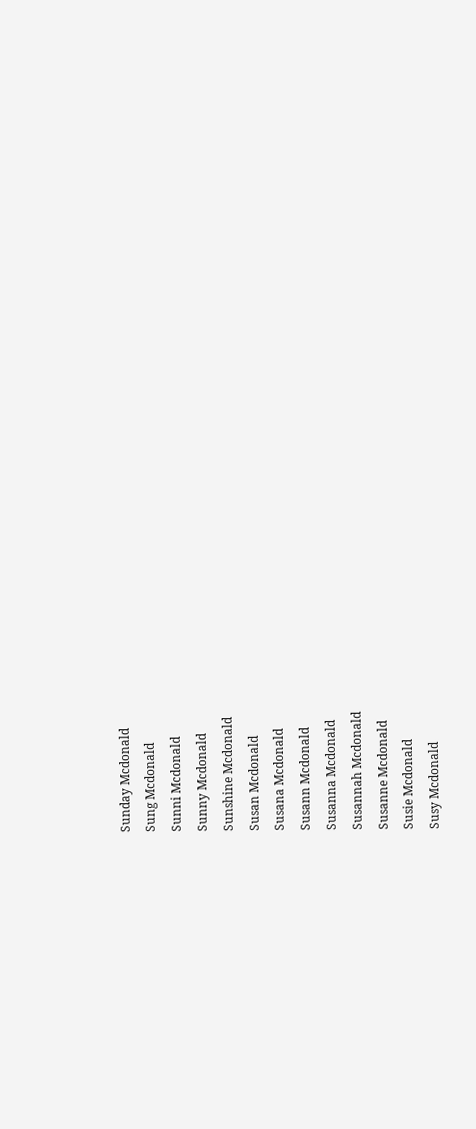Sunday Mcdonald
Sung Mcdonald
Sunni Mcdonald
Sunny Mcdonald
Sunshine Mcdonald
Susan Mcdonald
Susana Mcdonald
Susann Mcdonald
Susanna Mcdonald
Susannah Mcdonald
Susanne Mcdonald
Susie Mcdonald
Susy Mcdonald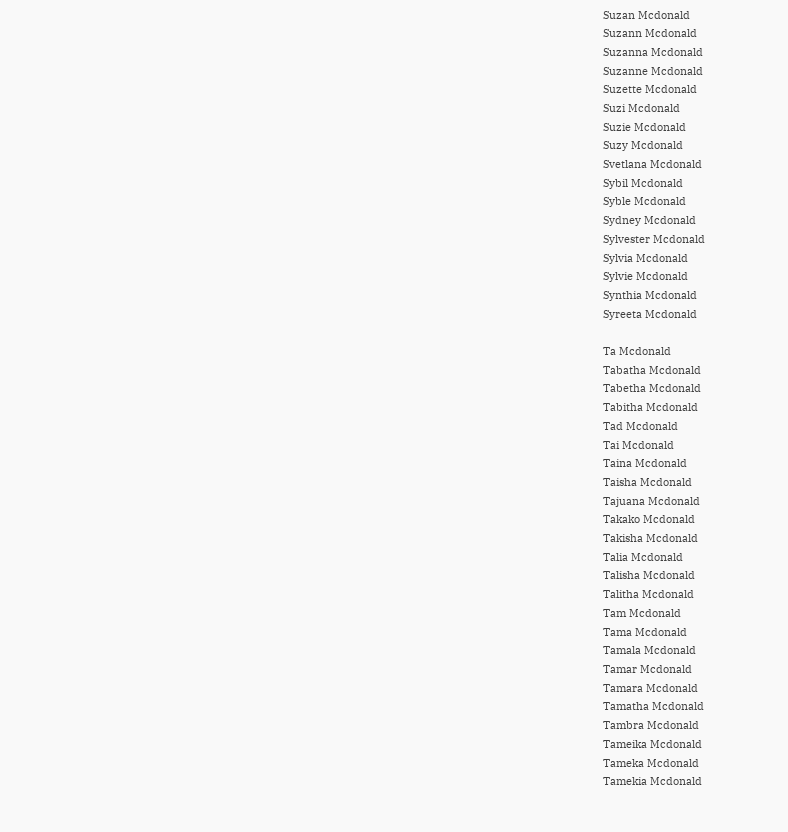Suzan Mcdonald
Suzann Mcdonald
Suzanna Mcdonald
Suzanne Mcdonald
Suzette Mcdonald
Suzi Mcdonald
Suzie Mcdonald
Suzy Mcdonald
Svetlana Mcdonald
Sybil Mcdonald
Syble Mcdonald
Sydney Mcdonald
Sylvester Mcdonald
Sylvia Mcdonald
Sylvie Mcdonald
Synthia Mcdonald
Syreeta Mcdonald

Ta Mcdonald
Tabatha Mcdonald
Tabetha Mcdonald
Tabitha Mcdonald
Tad Mcdonald
Tai Mcdonald
Taina Mcdonald
Taisha Mcdonald
Tajuana Mcdonald
Takako Mcdonald
Takisha Mcdonald
Talia Mcdonald
Talisha Mcdonald
Talitha Mcdonald
Tam Mcdonald
Tama Mcdonald
Tamala Mcdonald
Tamar Mcdonald
Tamara Mcdonald
Tamatha Mcdonald
Tambra Mcdonald
Tameika Mcdonald
Tameka Mcdonald
Tamekia Mcdonald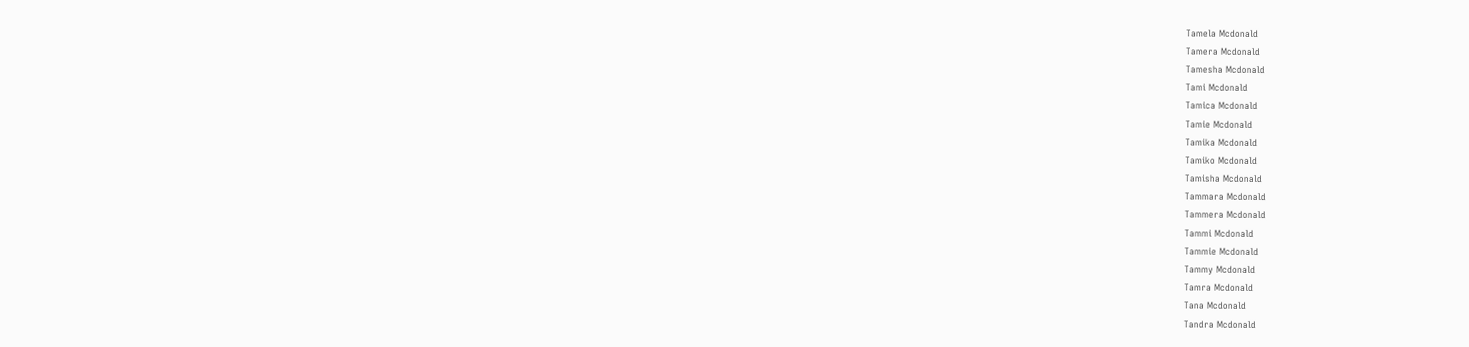Tamela Mcdonald
Tamera Mcdonald
Tamesha Mcdonald
Tami Mcdonald
Tamica Mcdonald
Tamie Mcdonald
Tamika Mcdonald
Tamiko Mcdonald
Tamisha Mcdonald
Tammara Mcdonald
Tammera Mcdonald
Tammi Mcdonald
Tammie Mcdonald
Tammy Mcdonald
Tamra Mcdonald
Tana Mcdonald
Tandra Mcdonald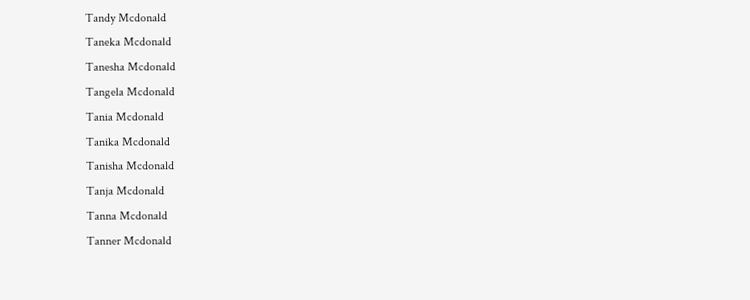Tandy Mcdonald
Taneka Mcdonald
Tanesha Mcdonald
Tangela Mcdonald
Tania Mcdonald
Tanika Mcdonald
Tanisha Mcdonald
Tanja Mcdonald
Tanna Mcdonald
Tanner Mcdonald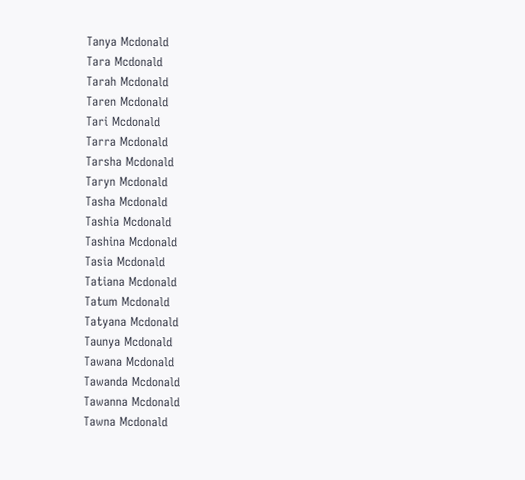Tanya Mcdonald
Tara Mcdonald
Tarah Mcdonald
Taren Mcdonald
Tari Mcdonald
Tarra Mcdonald
Tarsha Mcdonald
Taryn Mcdonald
Tasha Mcdonald
Tashia Mcdonald
Tashina Mcdonald
Tasia Mcdonald
Tatiana Mcdonald
Tatum Mcdonald
Tatyana Mcdonald
Taunya Mcdonald
Tawana Mcdonald
Tawanda Mcdonald
Tawanna Mcdonald
Tawna Mcdonald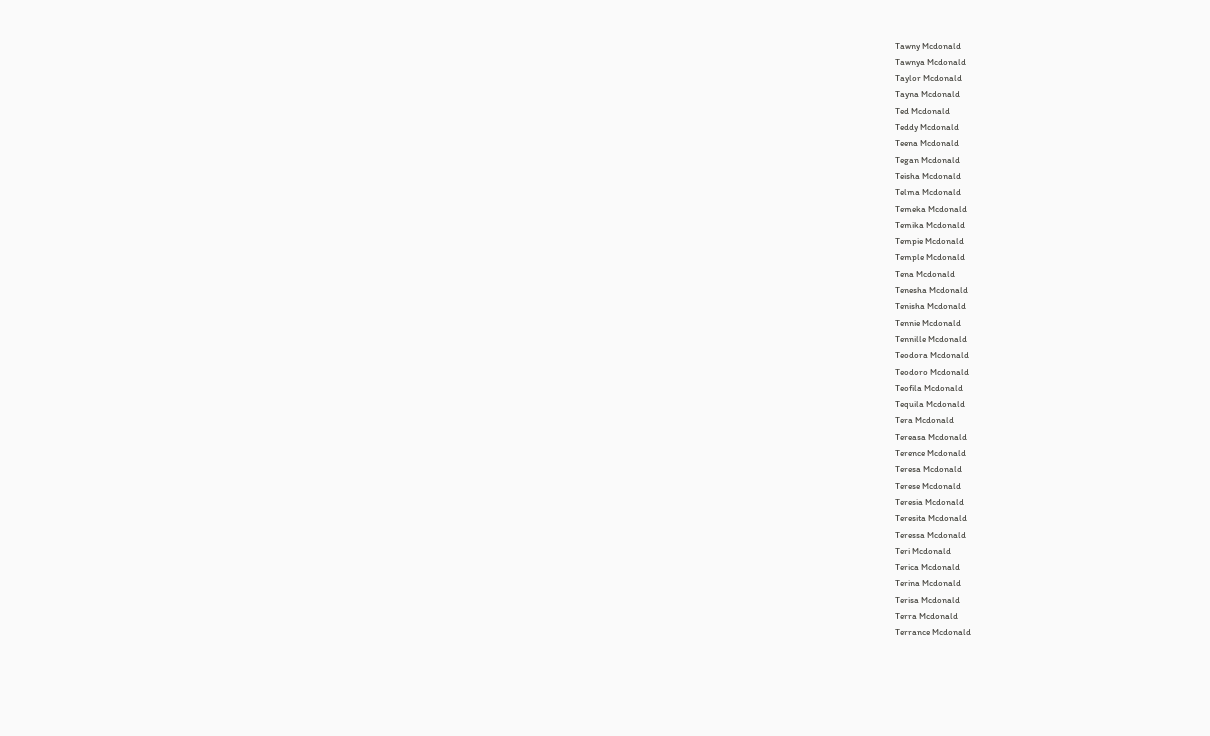Tawny Mcdonald
Tawnya Mcdonald
Taylor Mcdonald
Tayna Mcdonald
Ted Mcdonald
Teddy Mcdonald
Teena Mcdonald
Tegan Mcdonald
Teisha Mcdonald
Telma Mcdonald
Temeka Mcdonald
Temika Mcdonald
Tempie Mcdonald
Temple Mcdonald
Tena Mcdonald
Tenesha Mcdonald
Tenisha Mcdonald
Tennie Mcdonald
Tennille Mcdonald
Teodora Mcdonald
Teodoro Mcdonald
Teofila Mcdonald
Tequila Mcdonald
Tera Mcdonald
Tereasa Mcdonald
Terence Mcdonald
Teresa Mcdonald
Terese Mcdonald
Teresia Mcdonald
Teresita Mcdonald
Teressa Mcdonald
Teri Mcdonald
Terica Mcdonald
Terina Mcdonald
Terisa Mcdonald
Terra Mcdonald
Terrance Mcdonald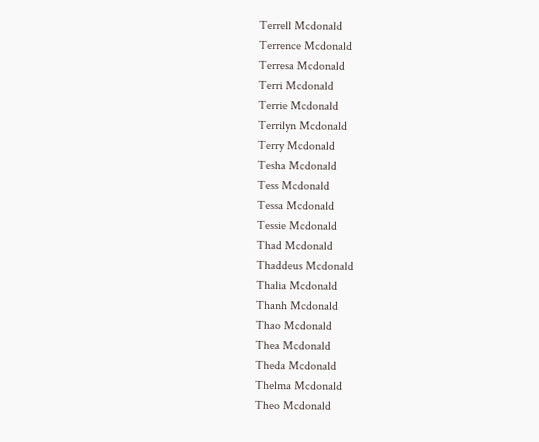Terrell Mcdonald
Terrence Mcdonald
Terresa Mcdonald
Terri Mcdonald
Terrie Mcdonald
Terrilyn Mcdonald
Terry Mcdonald
Tesha Mcdonald
Tess Mcdonald
Tessa Mcdonald
Tessie Mcdonald
Thad Mcdonald
Thaddeus Mcdonald
Thalia Mcdonald
Thanh Mcdonald
Thao Mcdonald
Thea Mcdonald
Theda Mcdonald
Thelma Mcdonald
Theo Mcdonald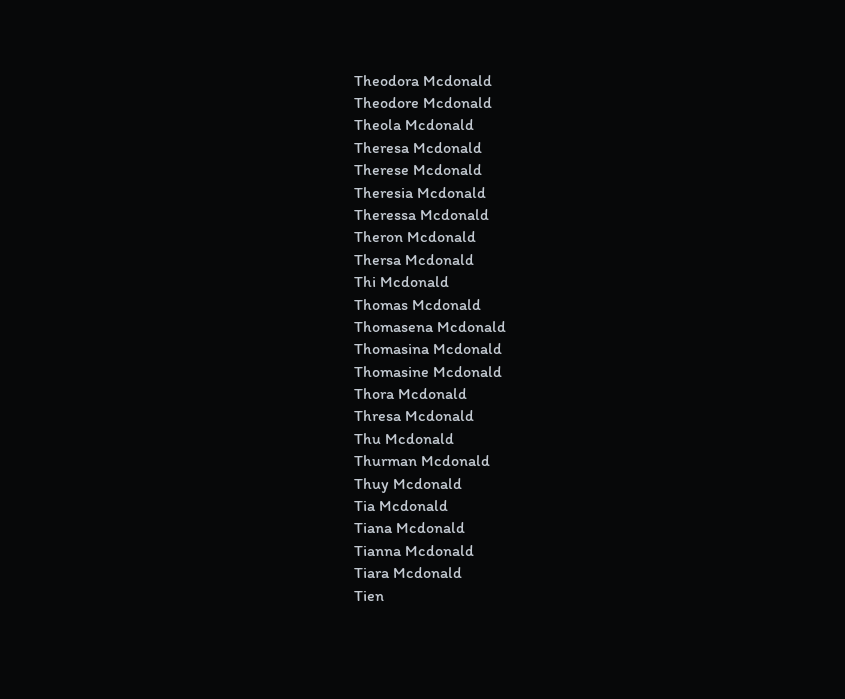Theodora Mcdonald
Theodore Mcdonald
Theola Mcdonald
Theresa Mcdonald
Therese Mcdonald
Theresia Mcdonald
Theressa Mcdonald
Theron Mcdonald
Thersa Mcdonald
Thi Mcdonald
Thomas Mcdonald
Thomasena Mcdonald
Thomasina Mcdonald
Thomasine Mcdonald
Thora Mcdonald
Thresa Mcdonald
Thu Mcdonald
Thurman Mcdonald
Thuy Mcdonald
Tia Mcdonald
Tiana Mcdonald
Tianna Mcdonald
Tiara Mcdonald
Tien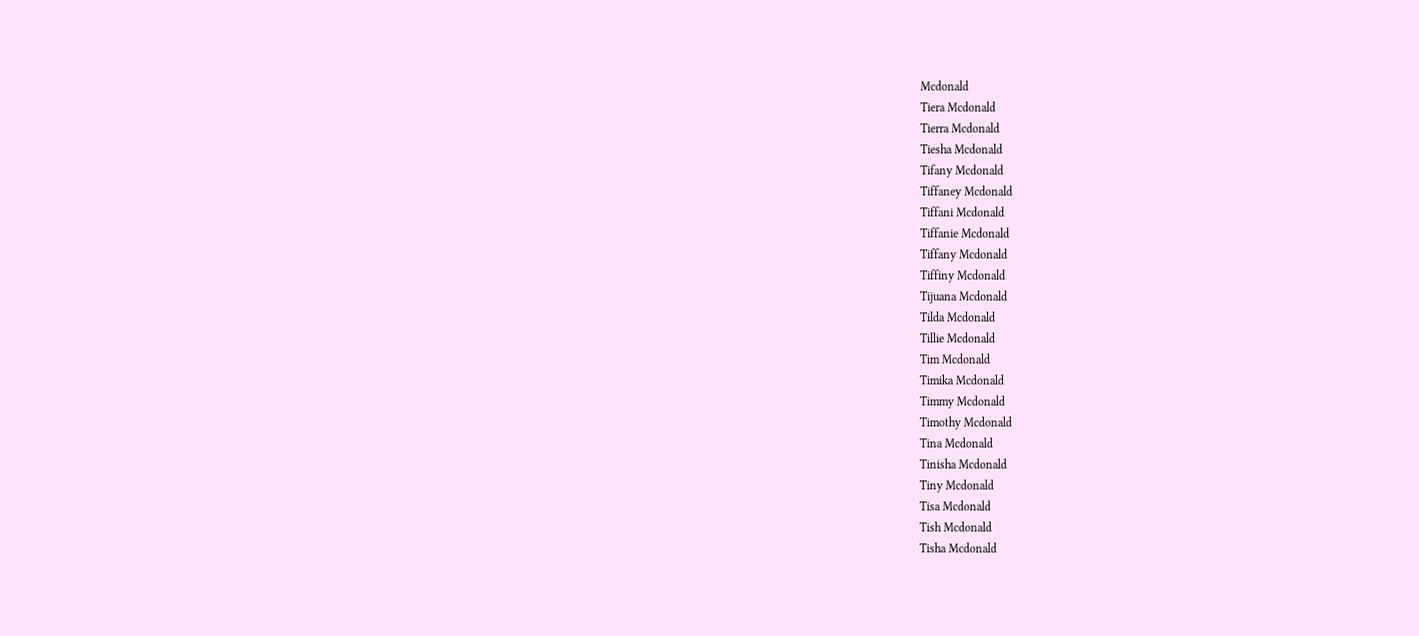Mcdonald
Tiera Mcdonald
Tierra Mcdonald
Tiesha Mcdonald
Tifany Mcdonald
Tiffaney Mcdonald
Tiffani Mcdonald
Tiffanie Mcdonald
Tiffany Mcdonald
Tiffiny Mcdonald
Tijuana Mcdonald
Tilda Mcdonald
Tillie Mcdonald
Tim Mcdonald
Timika Mcdonald
Timmy Mcdonald
Timothy Mcdonald
Tina Mcdonald
Tinisha Mcdonald
Tiny Mcdonald
Tisa Mcdonald
Tish Mcdonald
Tisha Mcdonald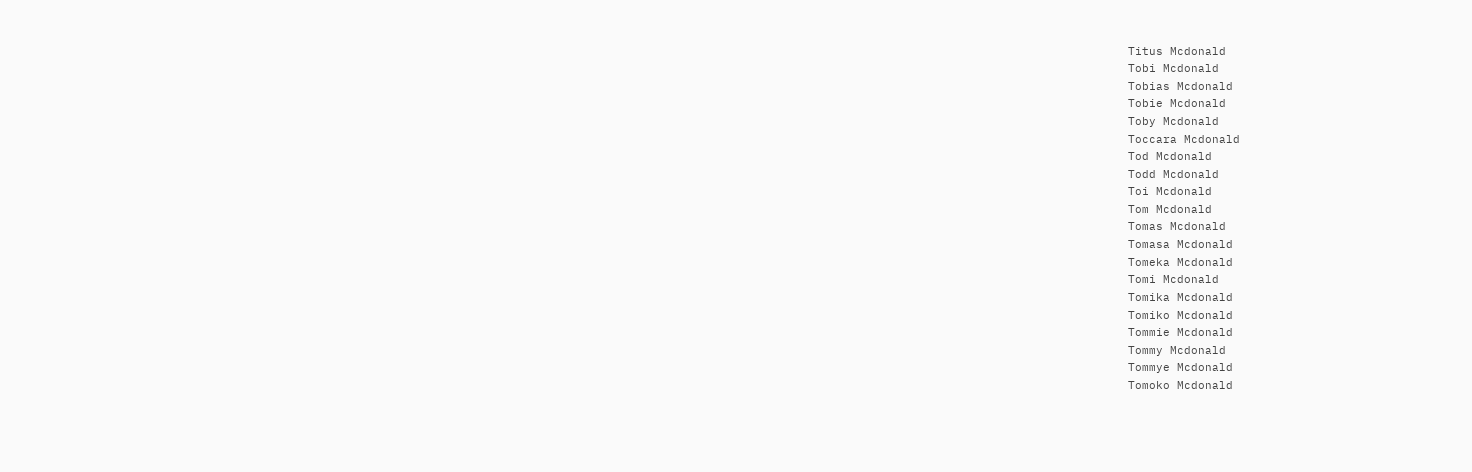Titus Mcdonald
Tobi Mcdonald
Tobias Mcdonald
Tobie Mcdonald
Toby Mcdonald
Toccara Mcdonald
Tod Mcdonald
Todd Mcdonald
Toi Mcdonald
Tom Mcdonald
Tomas Mcdonald
Tomasa Mcdonald
Tomeka Mcdonald
Tomi Mcdonald
Tomika Mcdonald
Tomiko Mcdonald
Tommie Mcdonald
Tommy Mcdonald
Tommye Mcdonald
Tomoko Mcdonald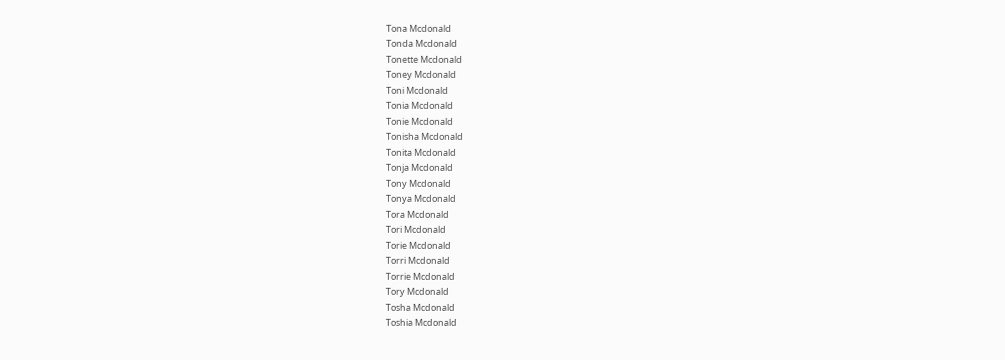Tona Mcdonald
Tonda Mcdonald
Tonette Mcdonald
Toney Mcdonald
Toni Mcdonald
Tonia Mcdonald
Tonie Mcdonald
Tonisha Mcdonald
Tonita Mcdonald
Tonja Mcdonald
Tony Mcdonald
Tonya Mcdonald
Tora Mcdonald
Tori Mcdonald
Torie Mcdonald
Torri Mcdonald
Torrie Mcdonald
Tory Mcdonald
Tosha Mcdonald
Toshia Mcdonald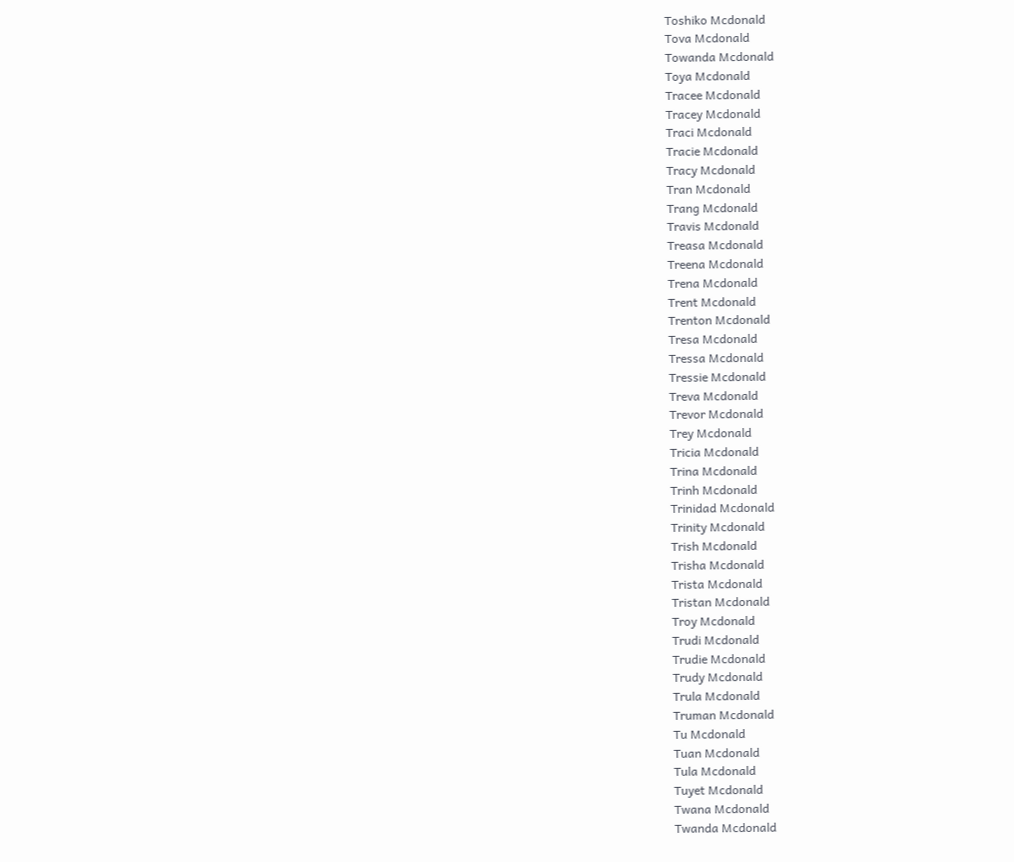Toshiko Mcdonald
Tova Mcdonald
Towanda Mcdonald
Toya Mcdonald
Tracee Mcdonald
Tracey Mcdonald
Traci Mcdonald
Tracie Mcdonald
Tracy Mcdonald
Tran Mcdonald
Trang Mcdonald
Travis Mcdonald
Treasa Mcdonald
Treena Mcdonald
Trena Mcdonald
Trent Mcdonald
Trenton Mcdonald
Tresa Mcdonald
Tressa Mcdonald
Tressie Mcdonald
Treva Mcdonald
Trevor Mcdonald
Trey Mcdonald
Tricia Mcdonald
Trina Mcdonald
Trinh Mcdonald
Trinidad Mcdonald
Trinity Mcdonald
Trish Mcdonald
Trisha Mcdonald
Trista Mcdonald
Tristan Mcdonald
Troy Mcdonald
Trudi Mcdonald
Trudie Mcdonald
Trudy Mcdonald
Trula Mcdonald
Truman Mcdonald
Tu Mcdonald
Tuan Mcdonald
Tula Mcdonald
Tuyet Mcdonald
Twana Mcdonald
Twanda Mcdonald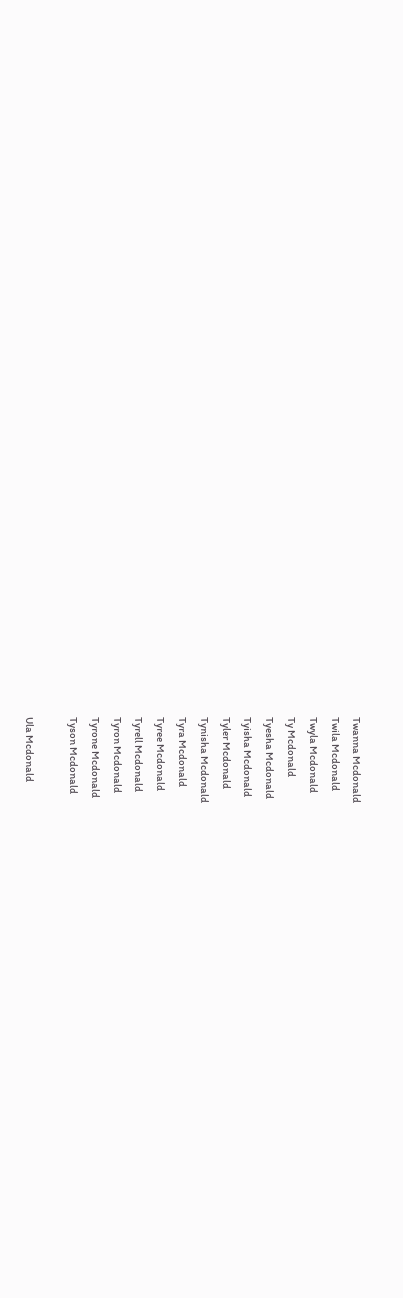Twanna Mcdonald
Twila Mcdonald
Twyla Mcdonald
Ty Mcdonald
Tyesha Mcdonald
Tyisha Mcdonald
Tyler Mcdonald
Tynisha Mcdonald
Tyra Mcdonald
Tyree Mcdonald
Tyrell Mcdonald
Tyron Mcdonald
Tyrone Mcdonald
Tyson Mcdonald

Ula Mcdonald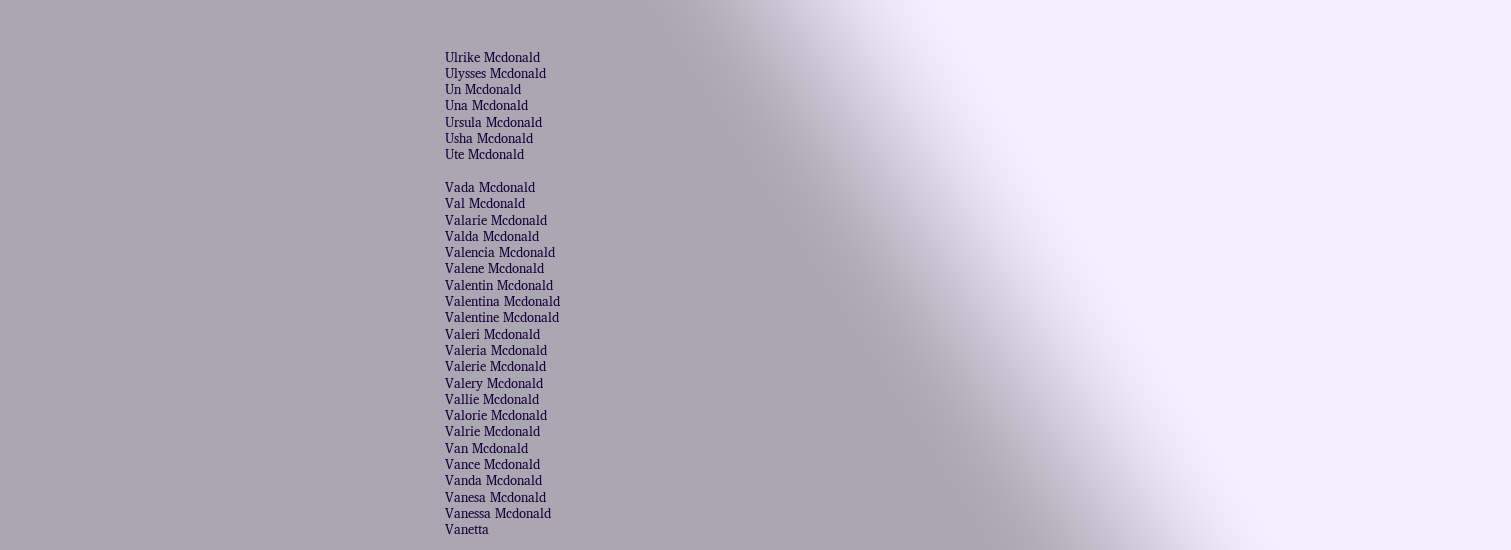Ulrike Mcdonald
Ulysses Mcdonald
Un Mcdonald
Una Mcdonald
Ursula Mcdonald
Usha Mcdonald
Ute Mcdonald

Vada Mcdonald
Val Mcdonald
Valarie Mcdonald
Valda Mcdonald
Valencia Mcdonald
Valene Mcdonald
Valentin Mcdonald
Valentina Mcdonald
Valentine Mcdonald
Valeri Mcdonald
Valeria Mcdonald
Valerie Mcdonald
Valery Mcdonald
Vallie Mcdonald
Valorie Mcdonald
Valrie Mcdonald
Van Mcdonald
Vance Mcdonald
Vanda Mcdonald
Vanesa Mcdonald
Vanessa Mcdonald
Vanetta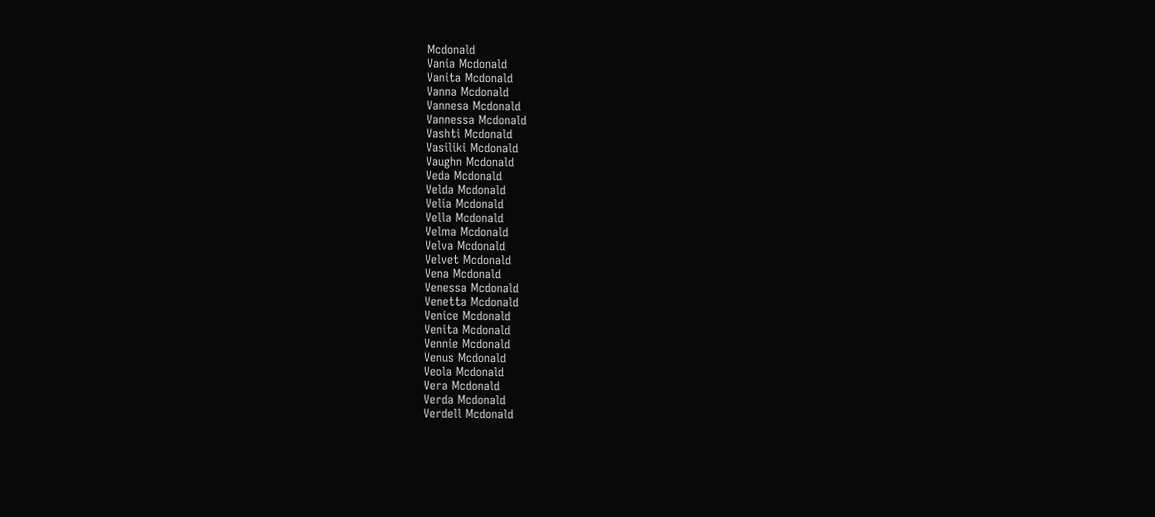Mcdonald
Vania Mcdonald
Vanita Mcdonald
Vanna Mcdonald
Vannesa Mcdonald
Vannessa Mcdonald
Vashti Mcdonald
Vasiliki Mcdonald
Vaughn Mcdonald
Veda Mcdonald
Velda Mcdonald
Velia Mcdonald
Vella Mcdonald
Velma Mcdonald
Velva Mcdonald
Velvet Mcdonald
Vena Mcdonald
Venessa Mcdonald
Venetta Mcdonald
Venice Mcdonald
Venita Mcdonald
Vennie Mcdonald
Venus Mcdonald
Veola Mcdonald
Vera Mcdonald
Verda Mcdonald
Verdell Mcdonald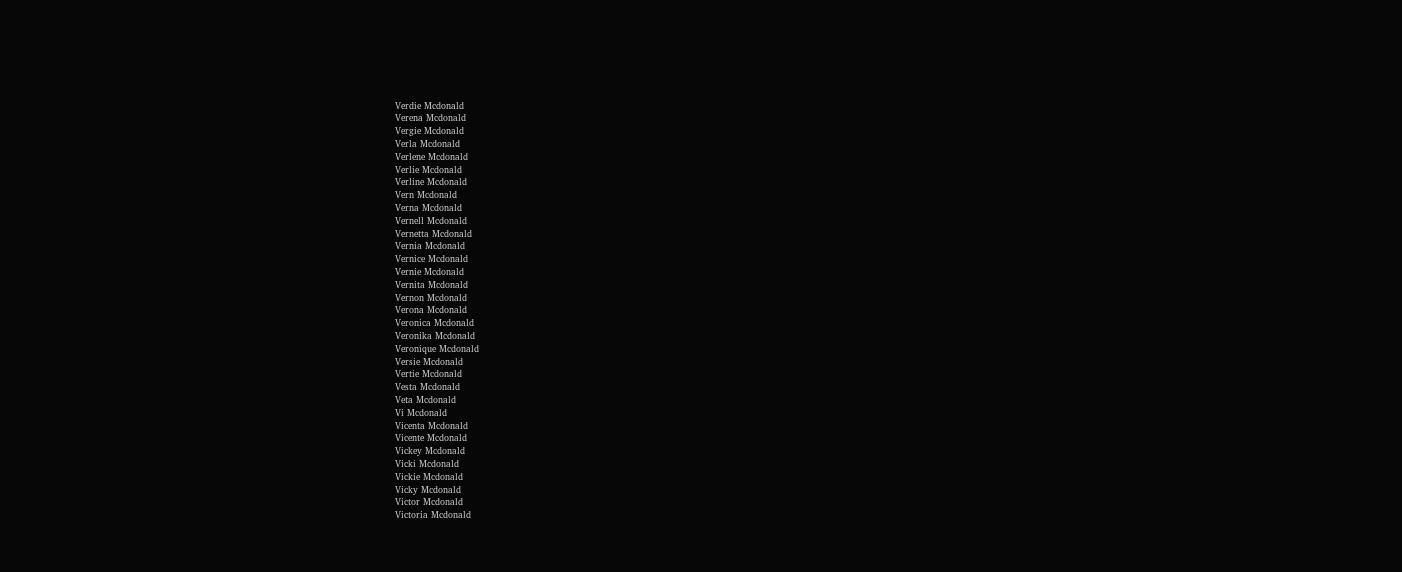Verdie Mcdonald
Verena Mcdonald
Vergie Mcdonald
Verla Mcdonald
Verlene Mcdonald
Verlie Mcdonald
Verline Mcdonald
Vern Mcdonald
Verna Mcdonald
Vernell Mcdonald
Vernetta Mcdonald
Vernia Mcdonald
Vernice Mcdonald
Vernie Mcdonald
Vernita Mcdonald
Vernon Mcdonald
Verona Mcdonald
Veronica Mcdonald
Veronika Mcdonald
Veronique Mcdonald
Versie Mcdonald
Vertie Mcdonald
Vesta Mcdonald
Veta Mcdonald
Vi Mcdonald
Vicenta Mcdonald
Vicente Mcdonald
Vickey Mcdonald
Vicki Mcdonald
Vickie Mcdonald
Vicky Mcdonald
Victor Mcdonald
Victoria Mcdonald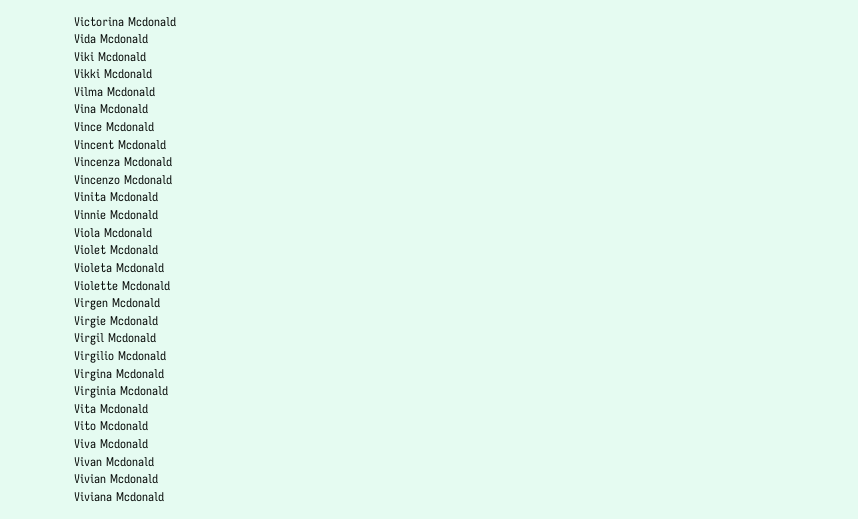Victorina Mcdonald
Vida Mcdonald
Viki Mcdonald
Vikki Mcdonald
Vilma Mcdonald
Vina Mcdonald
Vince Mcdonald
Vincent Mcdonald
Vincenza Mcdonald
Vincenzo Mcdonald
Vinita Mcdonald
Vinnie Mcdonald
Viola Mcdonald
Violet Mcdonald
Violeta Mcdonald
Violette Mcdonald
Virgen Mcdonald
Virgie Mcdonald
Virgil Mcdonald
Virgilio Mcdonald
Virgina Mcdonald
Virginia Mcdonald
Vita Mcdonald
Vito Mcdonald
Viva Mcdonald
Vivan Mcdonald
Vivian Mcdonald
Viviana Mcdonald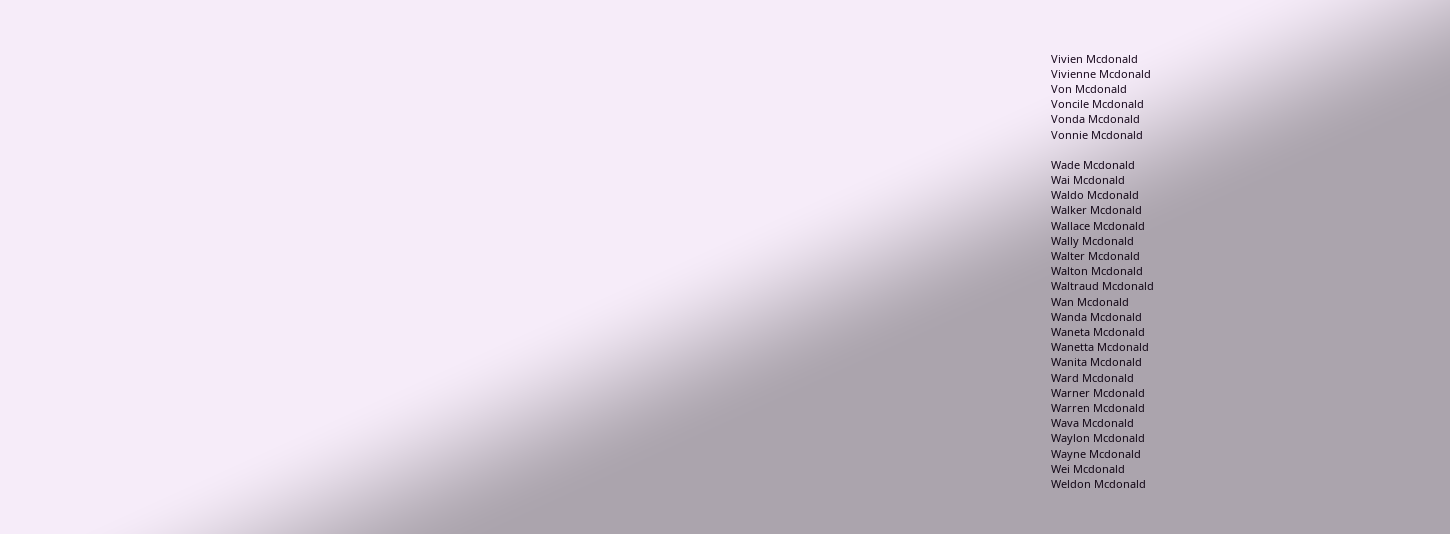Vivien Mcdonald
Vivienne Mcdonald
Von Mcdonald
Voncile Mcdonald
Vonda Mcdonald
Vonnie Mcdonald

Wade Mcdonald
Wai Mcdonald
Waldo Mcdonald
Walker Mcdonald
Wallace Mcdonald
Wally Mcdonald
Walter Mcdonald
Walton Mcdonald
Waltraud Mcdonald
Wan Mcdonald
Wanda Mcdonald
Waneta Mcdonald
Wanetta Mcdonald
Wanita Mcdonald
Ward Mcdonald
Warner Mcdonald
Warren Mcdonald
Wava Mcdonald
Waylon Mcdonald
Wayne Mcdonald
Wei Mcdonald
Weldon Mcdonald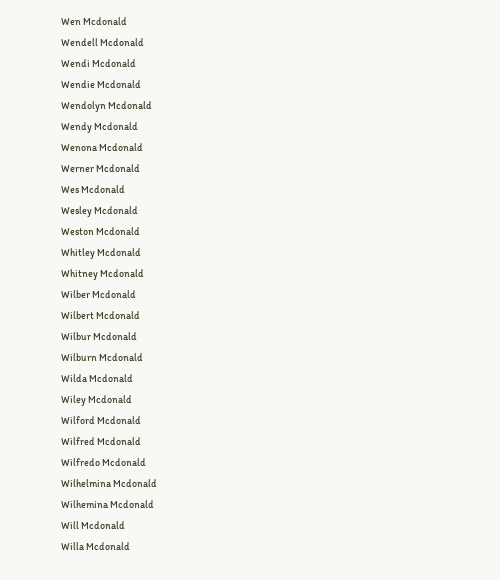Wen Mcdonald
Wendell Mcdonald
Wendi Mcdonald
Wendie Mcdonald
Wendolyn Mcdonald
Wendy Mcdonald
Wenona Mcdonald
Werner Mcdonald
Wes Mcdonald
Wesley Mcdonald
Weston Mcdonald
Whitley Mcdonald
Whitney Mcdonald
Wilber Mcdonald
Wilbert Mcdonald
Wilbur Mcdonald
Wilburn Mcdonald
Wilda Mcdonald
Wiley Mcdonald
Wilford Mcdonald
Wilfred Mcdonald
Wilfredo Mcdonald
Wilhelmina Mcdonald
Wilhemina Mcdonald
Will Mcdonald
Willa Mcdonald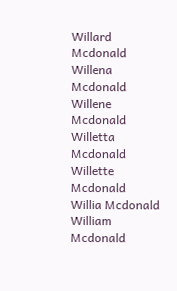Willard Mcdonald
Willena Mcdonald
Willene Mcdonald
Willetta Mcdonald
Willette Mcdonald
Willia Mcdonald
William Mcdonald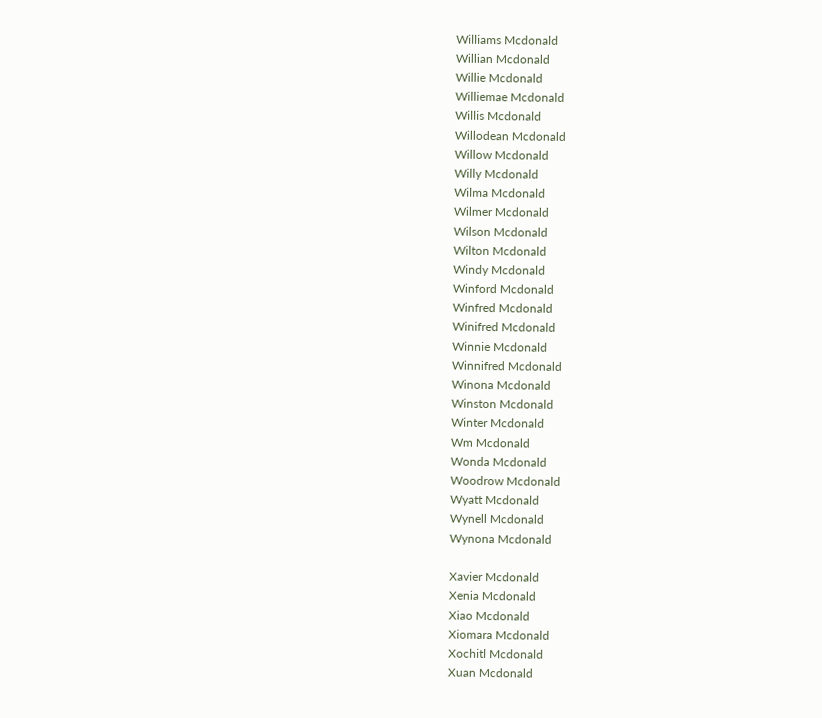Williams Mcdonald
Willian Mcdonald
Willie Mcdonald
Williemae Mcdonald
Willis Mcdonald
Willodean Mcdonald
Willow Mcdonald
Willy Mcdonald
Wilma Mcdonald
Wilmer Mcdonald
Wilson Mcdonald
Wilton Mcdonald
Windy Mcdonald
Winford Mcdonald
Winfred Mcdonald
Winifred Mcdonald
Winnie Mcdonald
Winnifred Mcdonald
Winona Mcdonald
Winston Mcdonald
Winter Mcdonald
Wm Mcdonald
Wonda Mcdonald
Woodrow Mcdonald
Wyatt Mcdonald
Wynell Mcdonald
Wynona Mcdonald

Xavier Mcdonald
Xenia Mcdonald
Xiao Mcdonald
Xiomara Mcdonald
Xochitl Mcdonald
Xuan Mcdonald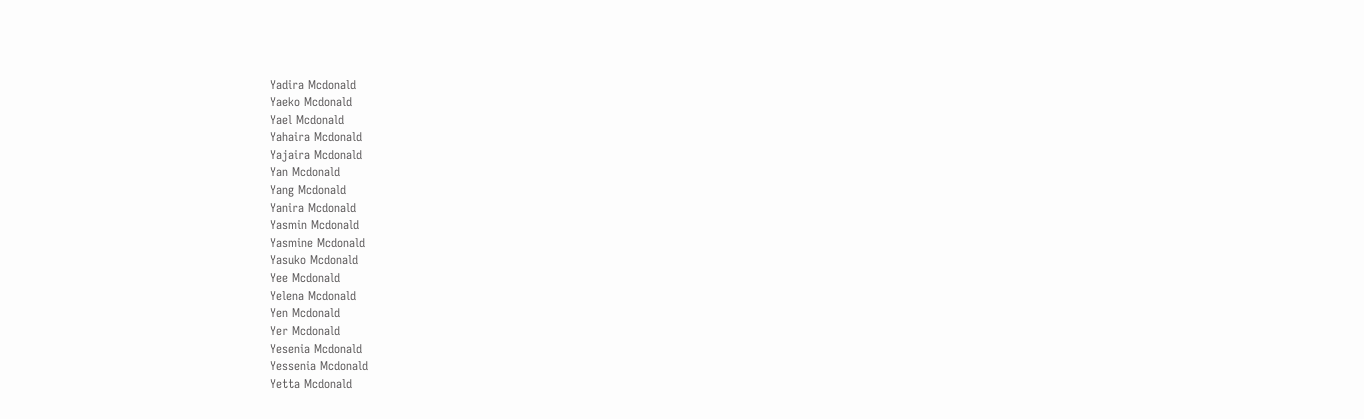Yadira Mcdonald
Yaeko Mcdonald
Yael Mcdonald
Yahaira Mcdonald
Yajaira Mcdonald
Yan Mcdonald
Yang Mcdonald
Yanira Mcdonald
Yasmin Mcdonald
Yasmine Mcdonald
Yasuko Mcdonald
Yee Mcdonald
Yelena Mcdonald
Yen Mcdonald
Yer Mcdonald
Yesenia Mcdonald
Yessenia Mcdonald
Yetta Mcdonald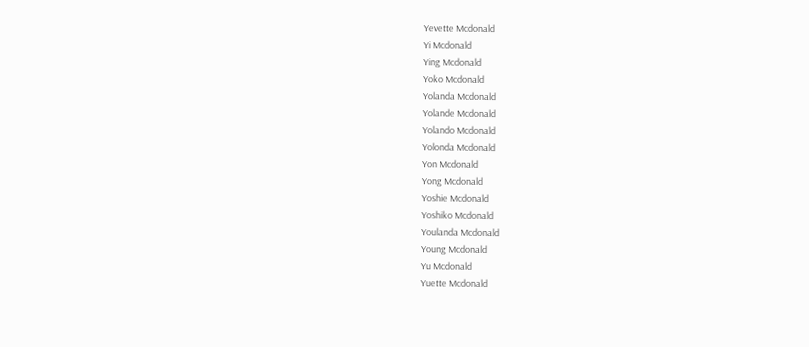Yevette Mcdonald
Yi Mcdonald
Ying Mcdonald
Yoko Mcdonald
Yolanda Mcdonald
Yolande Mcdonald
Yolando Mcdonald
Yolonda Mcdonald
Yon Mcdonald
Yong Mcdonald
Yoshie Mcdonald
Yoshiko Mcdonald
Youlanda Mcdonald
Young Mcdonald
Yu Mcdonald
Yuette Mcdonald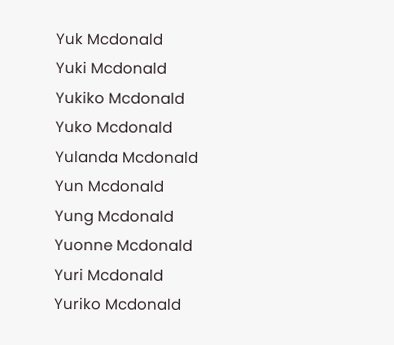Yuk Mcdonald
Yuki Mcdonald
Yukiko Mcdonald
Yuko Mcdonald
Yulanda Mcdonald
Yun Mcdonald
Yung Mcdonald
Yuonne Mcdonald
Yuri Mcdonald
Yuriko Mcdonald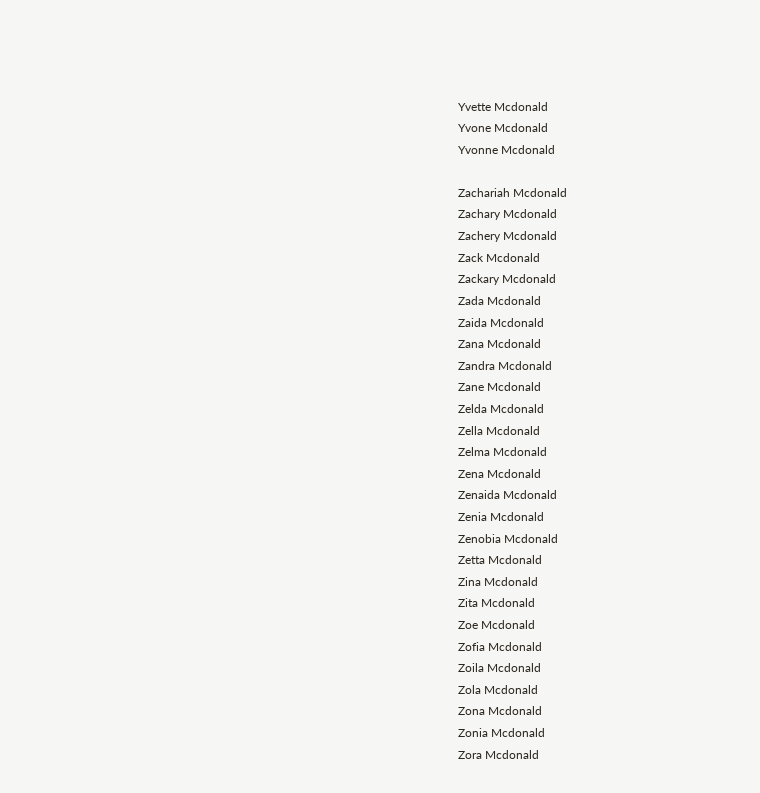Yvette Mcdonald
Yvone Mcdonald
Yvonne Mcdonald

Zachariah Mcdonald
Zachary Mcdonald
Zachery Mcdonald
Zack Mcdonald
Zackary Mcdonald
Zada Mcdonald
Zaida Mcdonald
Zana Mcdonald
Zandra Mcdonald
Zane Mcdonald
Zelda Mcdonald
Zella Mcdonald
Zelma Mcdonald
Zena Mcdonald
Zenaida Mcdonald
Zenia Mcdonald
Zenobia Mcdonald
Zetta Mcdonald
Zina Mcdonald
Zita Mcdonald
Zoe Mcdonald
Zofia Mcdonald
Zoila Mcdonald
Zola Mcdonald
Zona Mcdonald
Zonia Mcdonald
Zora Mcdonald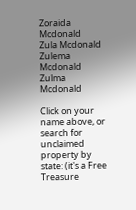Zoraida Mcdonald
Zula Mcdonald
Zulema Mcdonald
Zulma Mcdonald

Click on your name above, or search for unclaimed property by state: (it's a Free Treasure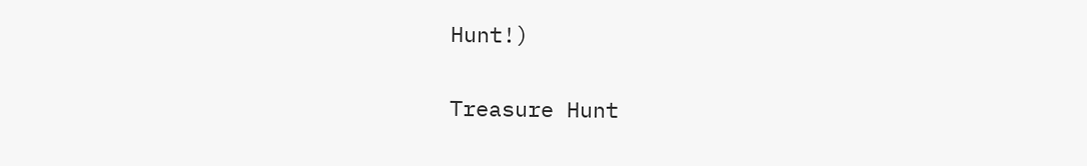Hunt!)

Treasure Hunt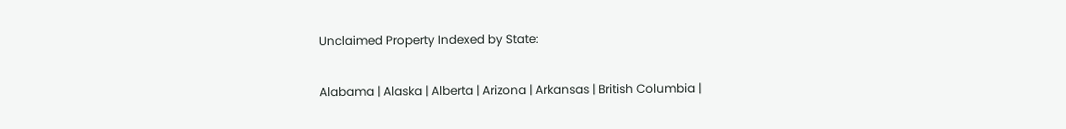Unclaimed Property Indexed by State:

Alabama | Alaska | Alberta | Arizona | Arkansas | British Columbia |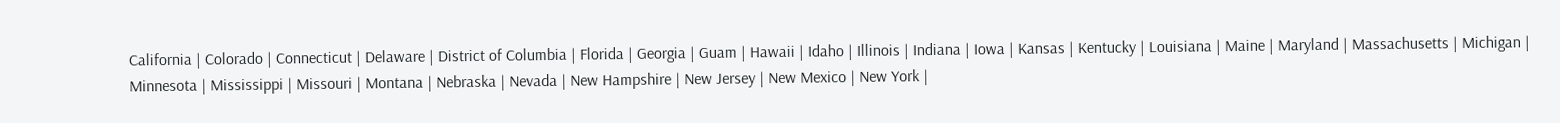California | Colorado | Connecticut | Delaware | District of Columbia | Florida | Georgia | Guam | Hawaii | Idaho | Illinois | Indiana | Iowa | Kansas | Kentucky | Louisiana | Maine | Maryland | Massachusetts | Michigan | Minnesota | Mississippi | Missouri | Montana | Nebraska | Nevada | New Hampshire | New Jersey | New Mexico | New York |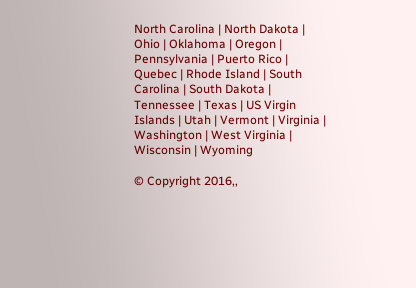North Carolina | North Dakota | Ohio | Oklahoma | Oregon | Pennsylvania | Puerto Rico | Quebec | Rhode Island | South Carolina | South Dakota | Tennessee | Texas | US Virgin Islands | Utah | Vermont | Virginia | Washington | West Virginia | Wisconsin | Wyoming

© Copyright 2016,,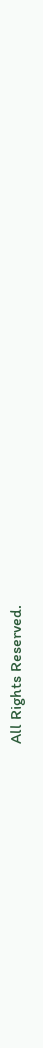All Rights Reserved.